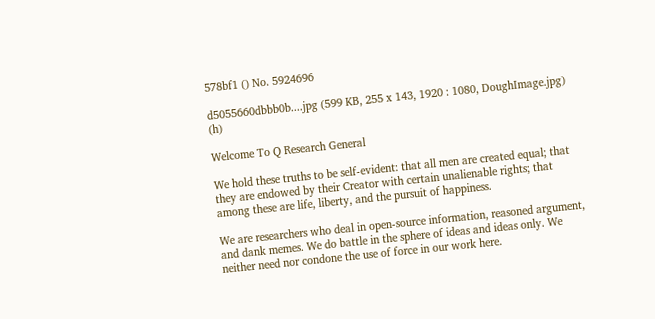578bf1 () No. 5924696

d5055660dbbb0b....jpg (599 KB, 255 x 143, 1920 : 1080, DoughImage.jpg) (h)

Welcome To Q Research General

We hold these truths to be self-evident: that all men are created equal; that they are endowed by their Creator with certain unalienable rights; that among these are life, liberty, and the pursuit of happiness.

We are researchers who deal in open-source information, reasoned argument, and dank memes. We do battle in the sphere of ideas and ideas only. We neither need nor condone the use of force in our work here.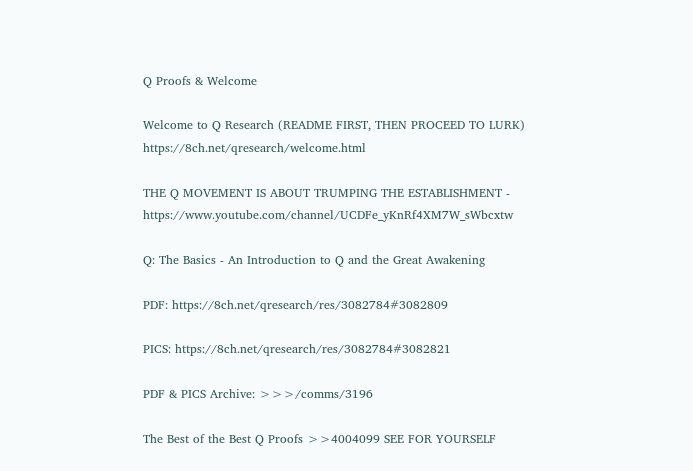Q Proofs & Welcome

Welcome to Q Research (README FIRST, THEN PROCEED TO LURK) https://8ch.net/qresearch/welcome.html

THE Q MOVEMENT IS ABOUT TRUMPING THE ESTABLISHMENT - https://www.youtube.com/channel/UCDFe_yKnRf4XM7W_sWbcxtw

Q: The Basics - An Introduction to Q and the Great Awakening

PDF: https://8ch.net/qresearch/res/3082784#3082809

PICS: https://8ch.net/qresearch/res/3082784#3082821

PDF & PICS Archive: >>>/comms/3196

The Best of the Best Q Proofs >>4004099 SEE FOR YOURSELF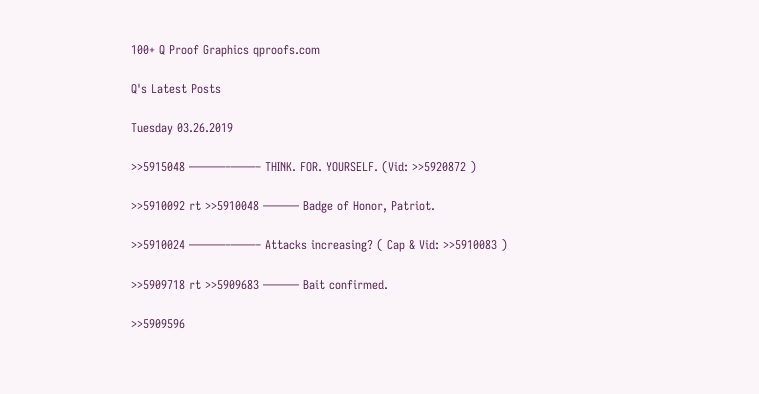100+ Q Proof Graphics qproofs.com

Q's Latest Posts

Tuesday 03.26.2019

>>5915048 ———–——– THINK. FOR. YOURSELF. (Vid: >>5920872 )

>>5910092 rt >>5910048 ——— Badge of Honor, Patriot.

>>5910024 ———–——– Attacks increasing? ( Cap & Vid: >>5910083 )

>>5909718 rt >>5909683 ——— Bait confirmed.

>>5909596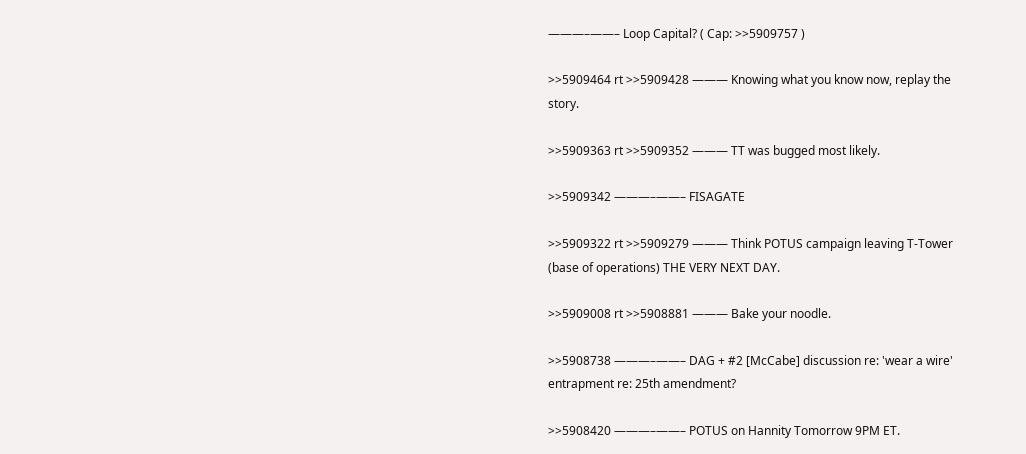———–——– Loop Capital? ( Cap: >>5909757 )

>>5909464 rt >>5909428 ——— Knowing what you know now, replay the story.

>>5909363 rt >>5909352 ——— TT was bugged most likely.

>>5909342 ———–——– FISAGATE

>>5909322 rt >>5909279 ——— Think POTUS campaign leaving T-Tower (base of operations) THE VERY NEXT DAY.

>>5909008 rt >>5908881 ——— Bake your noodle.

>>5908738 ———–——– DAG + #2 [McCabe] discussion re: 'wear a wire' entrapment re: 25th amendment?

>>5908420 ———–——– POTUS on Hannity Tomorrow 9PM ET.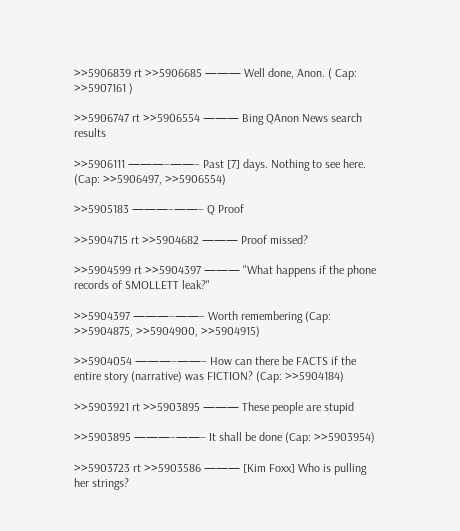>>5906839 rt >>5906685 ——— Well done, Anon. ( Cap: >>5907161 )

>>5906747 rt >>5906554 ——— Bing QAnon News search results

>>5906111 ———–——– Past [7] days. Nothing to see here. (Cap: >>5906497, >>5906554)

>>5905183 ———–——– Q Proof

>>5904715 rt >>5904682 ——— Proof missed?

>>5904599 rt >>5904397 ——— "What happens if the phone records of SMOLLETT leak?"

>>5904397 ———–——– Worth remembering (Cap: >>5904875, >>5904900, >>5904915)

>>5904054 ———–——– How can there be FACTS if the entire story (narrative) was FICTION? (Cap: >>5904184)

>>5903921 rt >>5903895 ——— These people are stupid

>>5903895 ———–——– It shall be done (Cap: >>5903954)

>>5903723 rt >>5903586 ——— [Kim Foxx] Who is pulling her strings?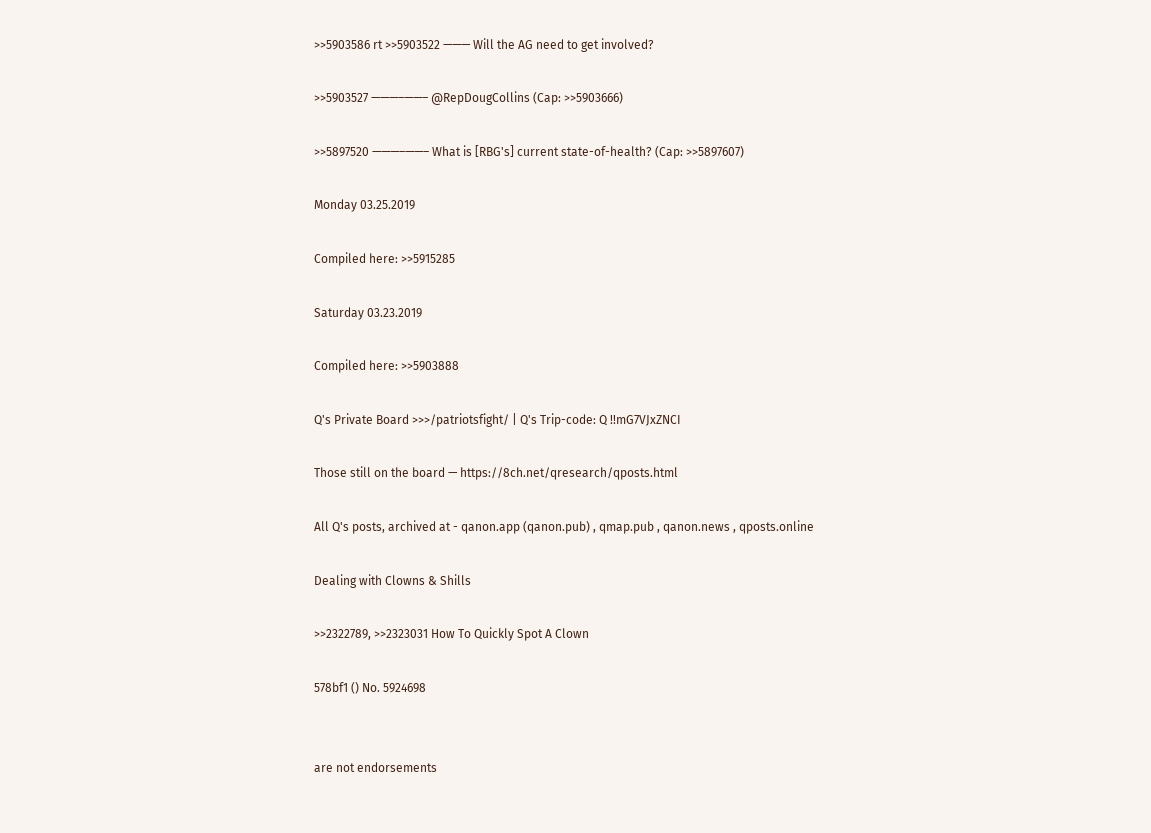>>5903586 rt >>5903522 ——— Will the AG need to get involved?

>>5903527 ———–——– @RepDougCollins (Cap: >>5903666)

>>5897520 ———–——– What is [RBG's] current state-of-health? (Cap: >>5897607)

Monday 03.25.2019

Compiled here: >>5915285

Saturday 03.23.2019

Compiled here: >>5903888

Q's Private Board >>>/patriotsfight/ | Q's Trip-code: Q !!mG7VJxZNCI

Those still on the board — https://8ch.net/qresearch/qposts.html

All Q's posts, archived at - qanon.app (qanon.pub) , qmap.pub , qanon.news , qposts.online

Dealing with Clowns & Shills

>>2322789, >>2323031 How To Quickly Spot A Clown

578bf1 () No. 5924698


are not endorsements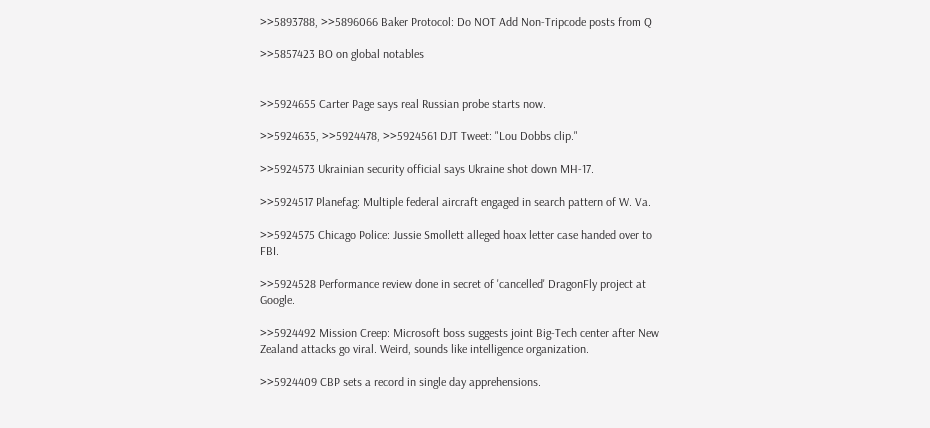>>5893788, >>5896066 Baker Protocol: Do NOT Add Non-Tripcode posts from Q

>>5857423 BO on global notables


>>5924655 Carter Page says real Russian probe starts now.

>>5924635, >>5924478, >>5924561 DJT Tweet: "Lou Dobbs clip."

>>5924573 Ukrainian security official says Ukraine shot down MH-17.

>>5924517 Planefag: Multiple federal aircraft engaged in search pattern of W. Va.

>>5924575 Chicago Police: Jussie Smollett alleged hoax letter case handed over to FBI.

>>5924528 Performance review done in secret of 'cancelled' DragonFly project at Google.

>>5924492 Mission Creep: Microsoft boss suggests joint Big-Tech center after New Zealand attacks go viral. Weird, sounds like intelligence organization.

>>5924409 CBP sets a record in single day apprehensions.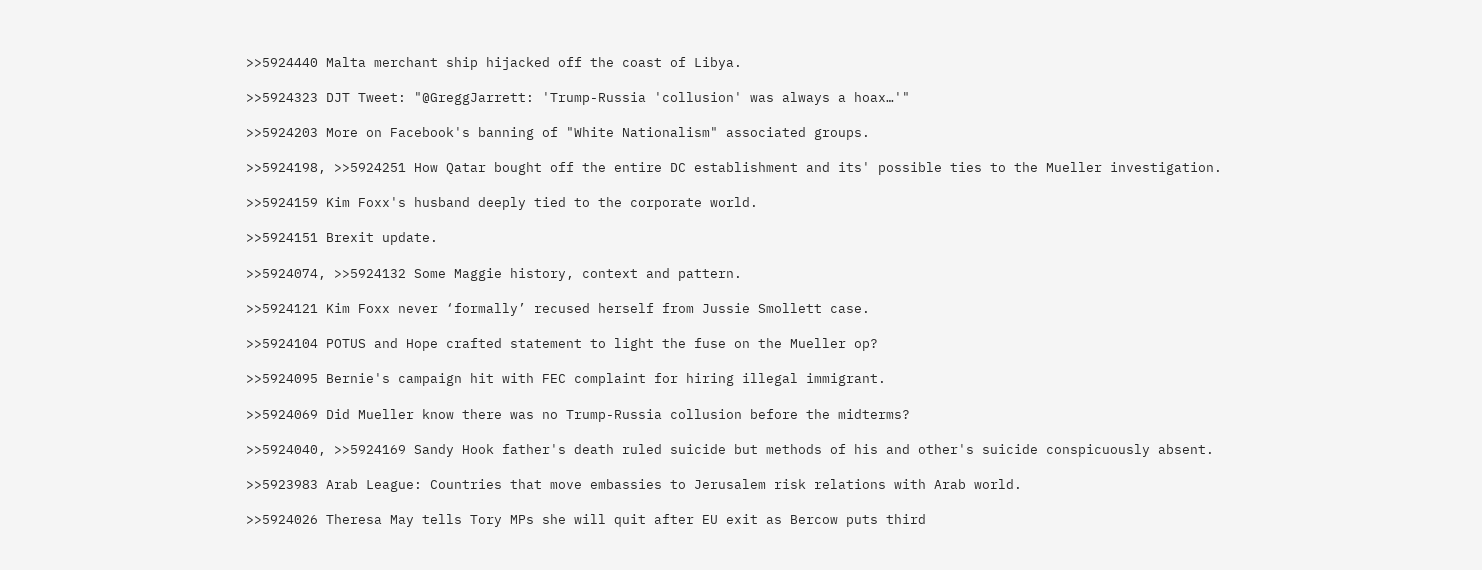>>5924440 Malta merchant ship hijacked off the coast of Libya.

>>5924323 DJT Tweet: "@GreggJarrett: 'Trump-Russia 'collusion' was always a hoax…'"

>>5924203 More on Facebook's banning of "White Nationalism" associated groups.

>>5924198, >>5924251 How Qatar bought off the entire DC establishment and its' possible ties to the Mueller investigation.

>>5924159 Kim Foxx's husband deeply tied to the corporate world.

>>5924151 Brexit update.

>>5924074, >>5924132 Some Maggie history, context and pattern.

>>5924121 Kim Foxx never ‘formally’ recused herself from Jussie Smollett case.

>>5924104 POTUS and Hope crafted statement to light the fuse on the Mueller op?

>>5924095 Bernie's campaign hit with FEC complaint for hiring illegal immigrant.

>>5924069 Did Mueller know there was no Trump-Russia collusion before the midterms?

>>5924040, >>5924169 Sandy Hook father's death ruled suicide but methods of his and other's suicide conspicuously absent.

>>5923983 Arab League: Countries that move embassies to Jerusalem risk relations with Arab world.

>>5924026 Theresa May tells Tory MPs she will quit after EU exit as Bercow puts third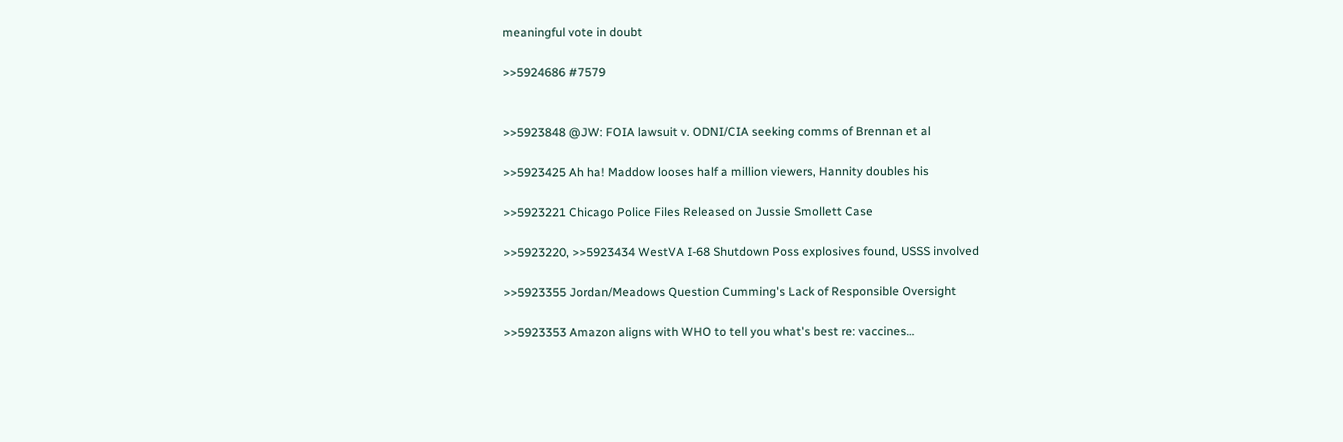meaningful vote in doubt

>>5924686 #7579


>>5923848 @JW: FOIA lawsuit v. ODNI/CIA seeking comms of Brennan et al

>>5923425 Ah ha! Maddow looses half a million viewers, Hannity doubles his

>>5923221 Chicago Police Files Released on Jussie Smollett Case

>>5923220, >>5923434 WestVA I-68 Shutdown Poss explosives found, USSS involved

>>5923355 Jordan/Meadows Question Cumming's Lack of Responsible Oversight

>>5923353 Amazon aligns with WHO to tell you what's best re: vaccines…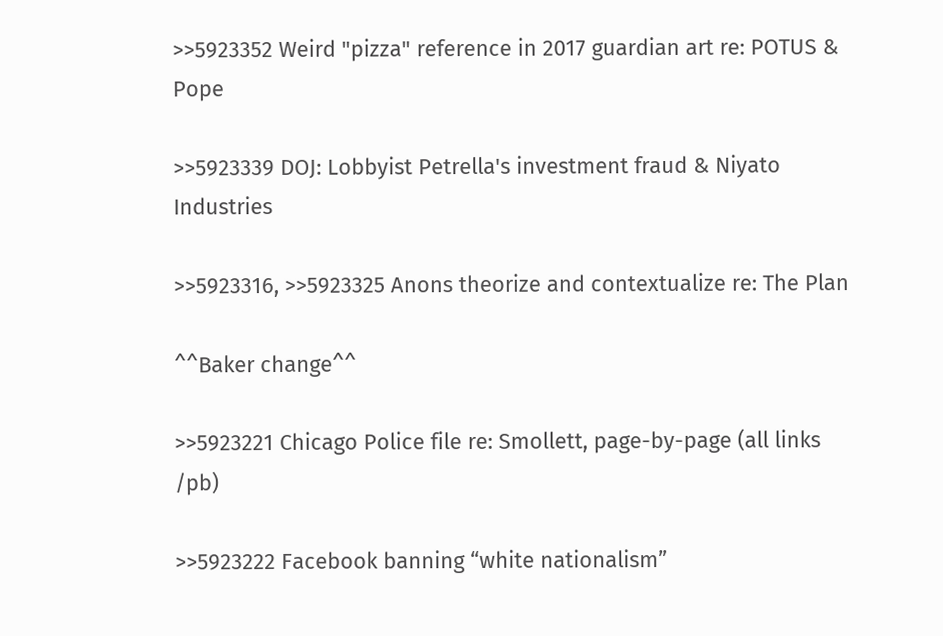>>5923352 Weird "pizza" reference in 2017 guardian art re: POTUS & Pope

>>5923339 DOJ: Lobbyist Petrella's investment fraud & Niyato Industries

>>5923316, >>5923325 Anons theorize and contextualize re: The Plan

^^Baker change^^

>>5923221 Chicago Police file re: Smollett, page-by-page (all links /pb)

>>5923222 Facebook banning “white nationalism”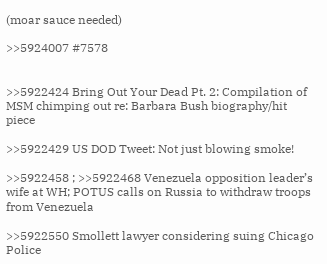(moar sauce needed)

>>5924007 #7578


>>5922424 Bring Out Your Dead Pt. 2: Compilation of MSM chimping out re: Barbara Bush biography/hit piece

>>5922429 US DOD Tweet: Not just blowing smoke!

>>5922458 ; >>5922468 Venezuela opposition leader’s wife at WH; POTUS calls on Russia to withdraw troops from Venezuela

>>5922550 Smollett lawyer considering suing Chicago Police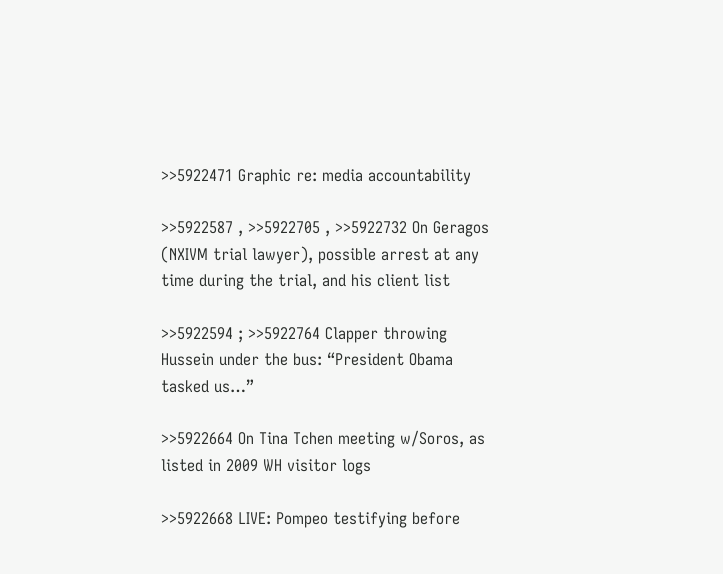>>5922471 Graphic re: media accountability

>>5922587 , >>5922705 , >>5922732 On Geragos (NXIVM trial lawyer), possible arrest at any time during the trial, and his client list

>>5922594 ; >>5922764 Clapper throwing Hussein under the bus: “President Obama tasked us…”

>>5922664 On Tina Tchen meeting w/Soros, as listed in 2009 WH visitor logs

>>5922668 LIVE: Pompeo testifying before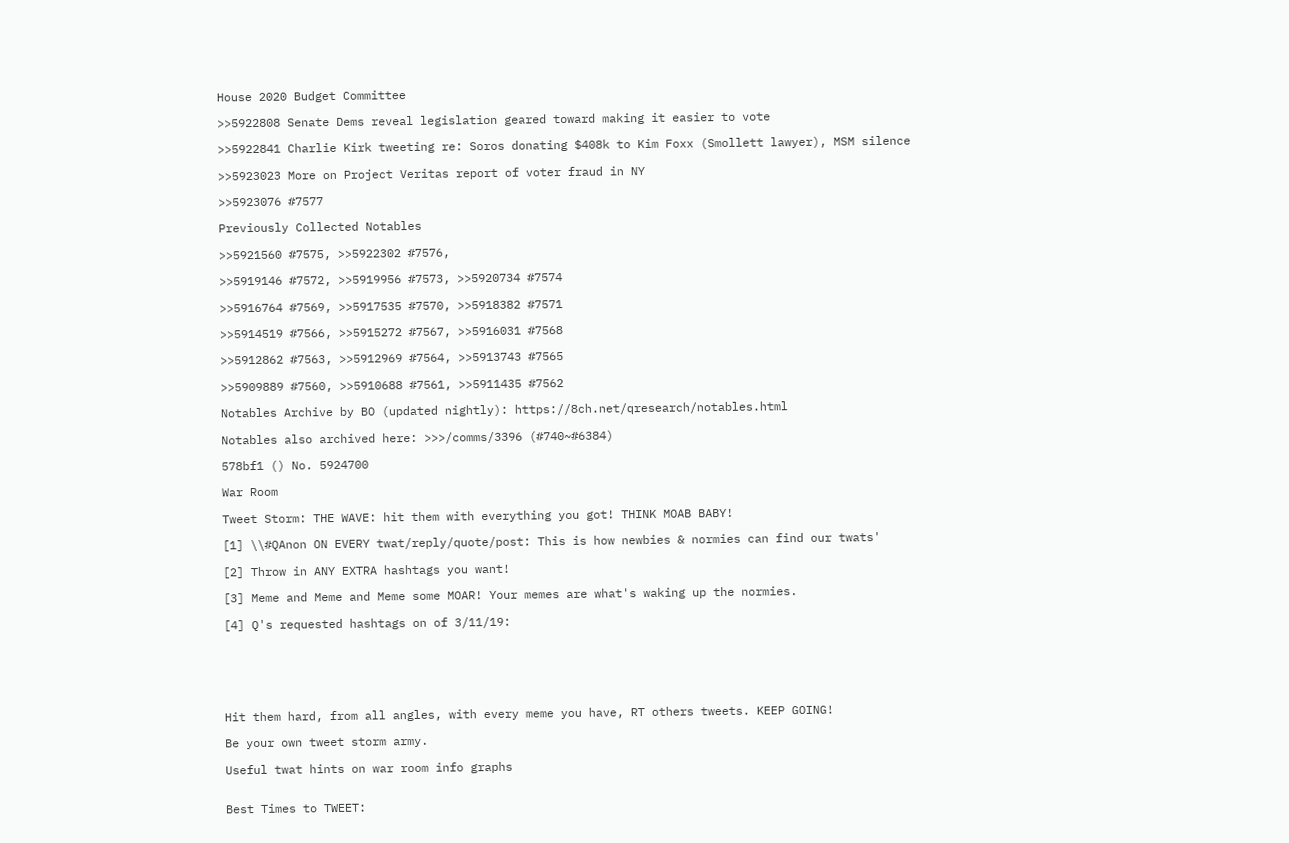House 2020 Budget Committee

>>5922808 Senate Dems reveal legislation geared toward making it easier to vote

>>5922841 Charlie Kirk tweeting re: Soros donating $408k to Kim Foxx (Smollett lawyer), MSM silence

>>5923023 More on Project Veritas report of voter fraud in NY

>>5923076 #7577

Previously Collected Notables

>>5921560 #7575, >>5922302 #7576,

>>5919146 #7572, >>5919956 #7573, >>5920734 #7574

>>5916764 #7569, >>5917535 #7570, >>5918382 #7571

>>5914519 #7566, >>5915272 #7567, >>5916031 #7568

>>5912862 #7563, >>5912969 #7564, >>5913743 #7565

>>5909889 #7560, >>5910688 #7561, >>5911435 #7562

Notables Archive by BO (updated nightly): https://8ch.net/qresearch/notables.html

Notables also archived here: >>>/comms/3396 (#740~#6384)

578bf1 () No. 5924700

War Room

Tweet Storm: THE WAVE: hit them with everything you got! THINK MOAB BABY!

[1] \\#QAnon ON EVERY twat/reply/quote/post: This is how newbies & normies can find our twats'

[2] Throw in ANY EXTRA hashtags you want!

[3] Meme and Meme and Meme some MOAR! Your memes are what's waking up the normies.

[4] Q's requested hashtags on of 3/11/19:






Hit them hard, from all angles, with every meme you have, RT others tweets. KEEP GOING!

Be your own tweet storm army.

Useful twat hints on war room info graphs


Best Times to TWEET: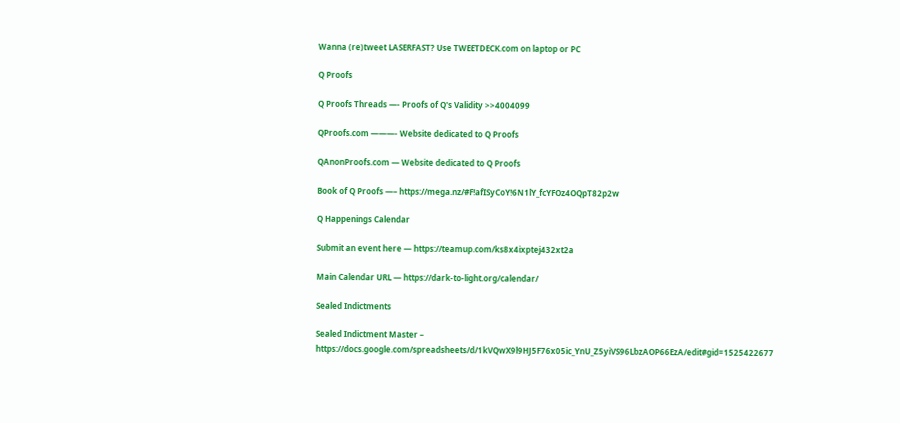Wanna (re)tweet LASERFAST? Use TWEETDECK.com on laptop or PC

Q Proofs

Q Proofs Threads —- Proofs of Q's Validity >>4004099

QProofs.com ———- Website dedicated to Q Proofs

QAnonProofs.com — Website dedicated to Q Proofs

Book of Q Proofs —– https://mega.nz/#F!afISyCoY!6N1lY_fcYFOz4OQpT82p2w

Q Happenings Calendar

Submit an event here — https://teamup.com/ks8x4ixptej432xt2a

Main Calendar URL — https://dark-to-light.org/calendar/

Sealed Indictments

Sealed Indictment Master – https://docs.google.com/spreadsheets/d/1kVQwX9l9HJ5F76x05ic_YnU_Z5yiVS96LbzAOP66EzA/edit#gid=1525422677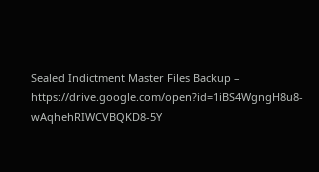Sealed Indictment Master Files Backup – https://drive.google.com/open?id=1iBS4WgngH8u8-wAqhehRIWCVBQKD8-5Y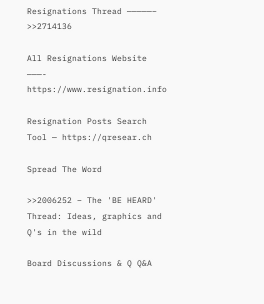Resignations Thread —————– >>2714136

All Resignations Website ———- https://www.resignation.info

Resignation Posts Search Tool — https://qresear.ch

Spread The Word

>>2006252 – The 'BE HEARD' Thread: Ideas, graphics and Q's in the wild

Board Discussions & Q Q&A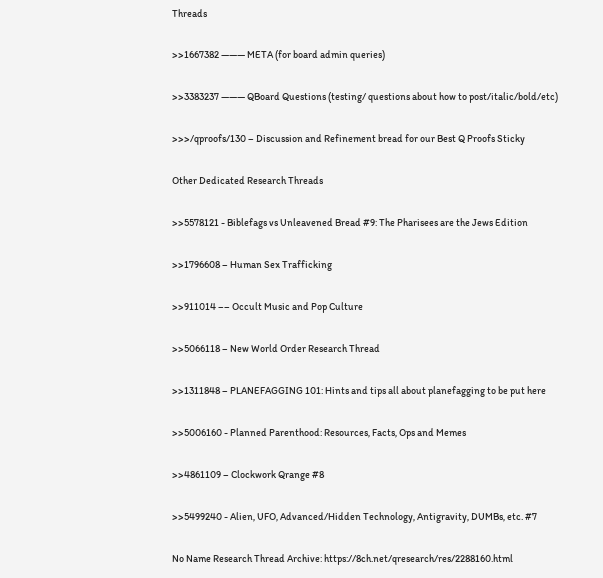Threads

>>1667382 ——— META (for board admin queries)

>>3383237 ——— QBoard Questions (testing/ questions about how to post/italic/bold/etc)

>>>/qproofs/130 – Discussion and Refinement bread for our Best Q Proofs Sticky

Other Dedicated Research Threads

>>5578121 - Biblefags vs Unleavened Bread #9: The Pharisees are the Jews Edition

>>1796608 – Human Sex Trafficking

>>911014 –– Occult Music and Pop Culture

>>5066118 – New World Order Research Thread

>>1311848 – PLANEFAGGING 101: Hints and tips all about planefagging to be put here

>>5006160 - Planned Parenthood: Resources, Facts, Ops and Memes

>>4861109 – Clockwork Qrange #8

>>5499240 - Alien, UFO, Advanced/Hidden Technology, Antigravity, DUMBs, etc. #7

No Name Research Thread Archive: https://8ch.net/qresearch/res/2288160.html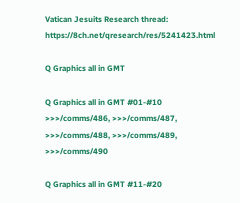Vatican Jesuits Research thread: https://8ch.net/qresearch/res/5241423.html

Q Graphics all in GMT

Q Graphics all in GMT #01-#10 >>>/comms/486, >>>/comms/487, >>>/comms/488, >>>/comms/489, >>>/comms/490

Q Graphics all in GMT #11-#20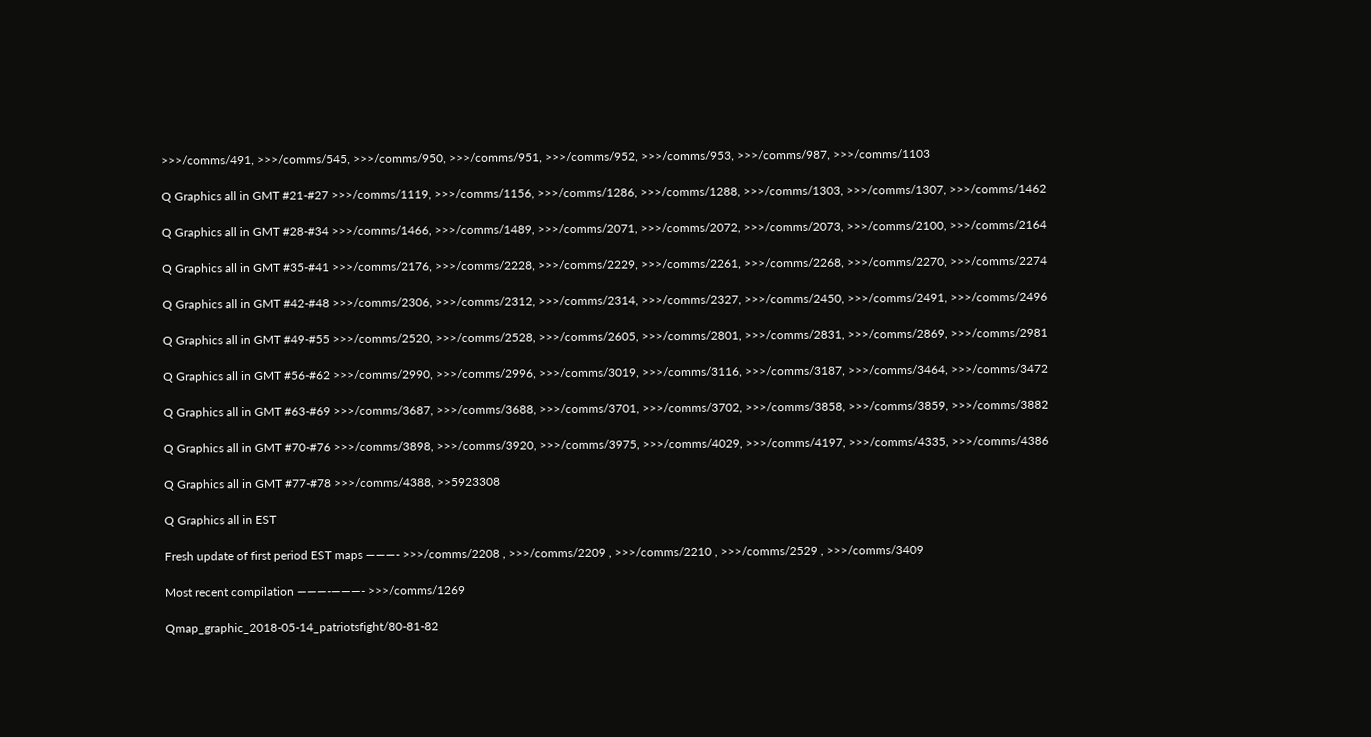>>>/comms/491, >>>/comms/545, >>>/comms/950, >>>/comms/951, >>>/comms/952, >>>/comms/953, >>>/comms/987, >>>/comms/1103

Q Graphics all in GMT #21-#27 >>>/comms/1119, >>>/comms/1156, >>>/comms/1286, >>>/comms/1288, >>>/comms/1303, >>>/comms/1307, >>>/comms/1462

Q Graphics all in GMT #28-#34 >>>/comms/1466, >>>/comms/1489, >>>/comms/2071, >>>/comms/2072, >>>/comms/2073, >>>/comms/2100, >>>/comms/2164

Q Graphics all in GMT #35-#41 >>>/comms/2176, >>>/comms/2228, >>>/comms/2229, >>>/comms/2261, >>>/comms/2268, >>>/comms/2270, >>>/comms/2274

Q Graphics all in GMT #42-#48 >>>/comms/2306, >>>/comms/2312, >>>/comms/2314, >>>/comms/2327, >>>/comms/2450, >>>/comms/2491, >>>/comms/2496

Q Graphics all in GMT #49-#55 >>>/comms/2520, >>>/comms/2528, >>>/comms/2605, >>>/comms/2801, >>>/comms/2831, >>>/comms/2869, >>>/comms/2981

Q Graphics all in GMT #56-#62 >>>/comms/2990, >>>/comms/2996, >>>/comms/3019, >>>/comms/3116, >>>/comms/3187, >>>/comms/3464, >>>/comms/3472

Q Graphics all in GMT #63-#69 >>>/comms/3687, >>>/comms/3688, >>>/comms/3701, >>>/comms/3702, >>>/comms/3858, >>>/comms/3859, >>>/comms/3882

Q Graphics all in GMT #70-#76 >>>/comms/3898, >>>/comms/3920, >>>/comms/3975, >>>/comms/4029, >>>/comms/4197, >>>/comms/4335, >>>/comms/4386

Q Graphics all in GMT #77-#78 >>>/comms/4388, >>5923308

Q Graphics all in EST

Fresh update of first period EST maps ———- >>>/comms/2208 , >>>/comms/2209 , >>>/comms/2210 , >>>/comms/2529 , >>>/comms/3409

Most recent compilation ———-———- >>>/comms/1269

Qmap_graphic_2018-05-14_patriotsfight/80-81-82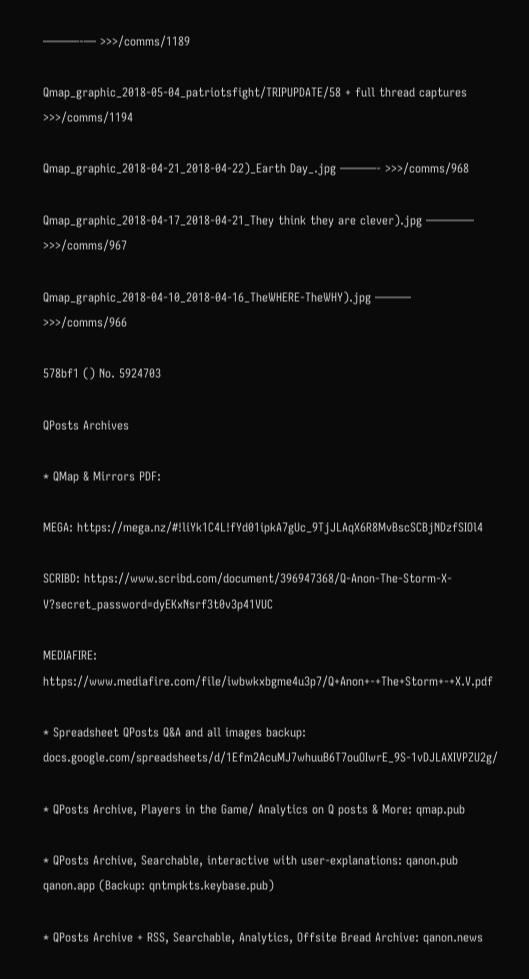———-— >>>/comms/1189

Qmap_graphic_2018-05-04_patriotsfight/TRIPUPDATE/58 + full thread captures >>>/comms/1194

Qmap_graphic_2018-04-21_2018-04-22)_Earth Day_.jpg ———- >>>/comms/968

Qmap_graphic_2018-04-17_2018-04-21_They think they are clever).jpg ———— >>>/comms/967

Qmap_graphic_2018-04-10_2018-04-16_TheWHERE-TheWHY).jpg ——— >>>/comms/966

578bf1 () No. 5924703

QPosts Archives

* QMap & Mirrors PDF:

MEGA: https://mega.nz/#!liYk1C4L!fYd01ipkA7gUc_9TjJLAqX6R8MvBscSCBjNDzfSIOl4

SCRIBD: https://www.scribd.com/document/396947368/Q-Anon-The-Storm-X-V?secret_password=dyEKxNsrf3t0v3p41VUC

MEDIAFIRE: https://www.mediafire.com/file/iwbwkxbgme4u3p7/Q+Anon+-+The+Storm+-+X.V.pdf

* Spreadsheet QPosts Q&A and all images backup: docs.google.com/spreadsheets/d/1Efm2AcuMJ7whuuB6T7ouOIwrE_9S-1vDJLAXIVPZU2g/

* QPosts Archive, Players in the Game/ Analytics on Q posts & More: qmap.pub

* QPosts Archive, Searchable, interactive with user-explanations: qanon.pub qanon.app (Backup: qntmpkts.keybase.pub)

* QPosts Archive + RSS, Searchable, Analytics, Offsite Bread Archive: qanon.news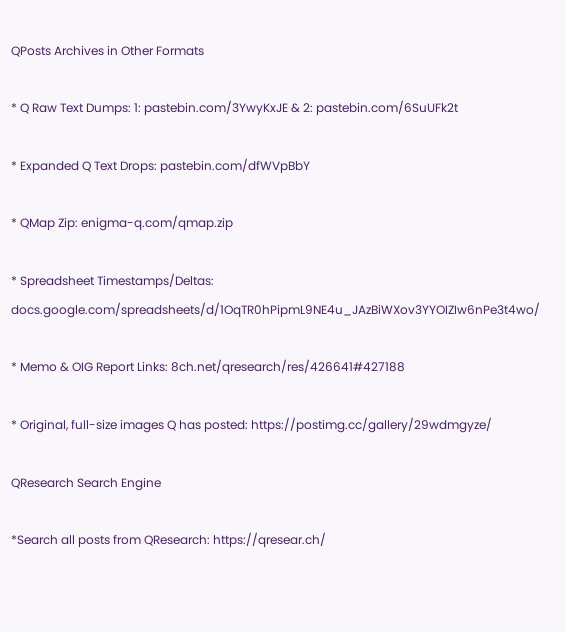QPosts Archives in Other Formats

* Q Raw Text Dumps: 1: pastebin.com/3YwyKxJE & 2: pastebin.com/6SuUFk2t

* Expanded Q Text Drops: pastebin.com/dfWVpBbY

* QMap Zip: enigma-q.com/qmap.zip

* Spreadsheet Timestamps/Deltas: docs.google.com/spreadsheets/d/1OqTR0hPipmL9NE4u_JAzBiWXov3YYOIZIw6nPe3t4wo/

* Memo & OIG Report Links: 8ch.net/qresearch/res/426641#427188

* Original, full-size images Q has posted: https://postimg.cc/gallery/29wdmgyze/

QResearch Search Engine

*Search all posts from QResearch: https://qresear.ch/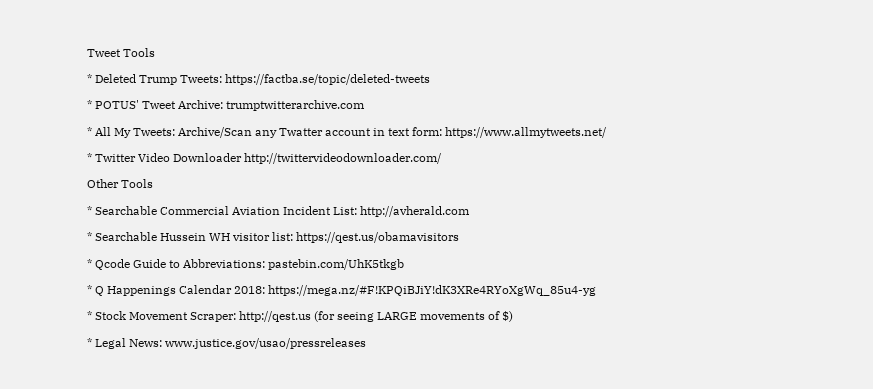Tweet Tools

* Deleted Trump Tweets: https://factba.se/topic/deleted-tweets

* POTUS' Tweet Archive: trumptwitterarchive.com

* All My Tweets: Archive/Scan any Twatter account in text form: https://www.allmytweets.net/

* Twitter Video Downloader http://twittervideodownloader.com/

Other Tools

* Searchable Commercial Aviation Incident List: http://avherald.com

* Searchable Hussein WH visitor list: https://qest.us/obamavisitors

* Qcode Guide to Abbreviations: pastebin.com/UhK5tkgb

* Q Happenings Calendar 2018: https://mega.nz/#F!KPQiBJiY!dK3XRe4RYoXgWq_85u4-yg

* Stock Movement Scraper: http://qest.us (for seeing LARGE movements of $)

* Legal News: www.justice.gov/usao/pressreleases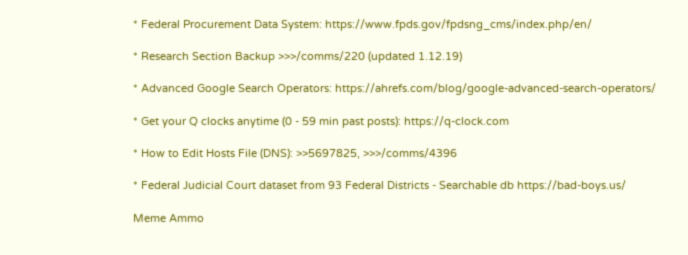* Federal Procurement Data System: https://www.fpds.gov/fpdsng_cms/index.php/en/

* Research Section Backup >>>/comms/220 (updated 1.12.19)

* Advanced Google Search Operators: https://ahrefs.com/blog/google-advanced-search-operators/

* Get your Q clocks anytime (0 - 59 min past posts): https://q-clock.com

* How to Edit Hosts File (DNS): >>5697825, >>>/comms/4396

* Federal Judicial Court dataset from 93 Federal Districts - Searchable db https://bad-boys.us/

Meme Ammo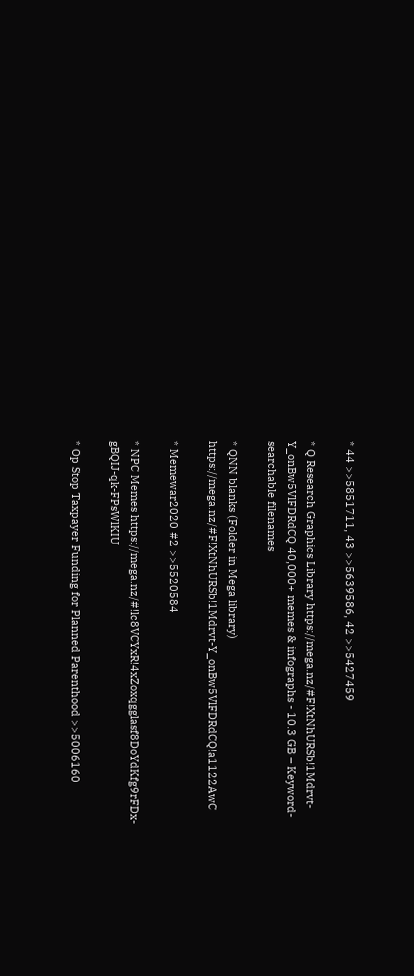* 44 >>5851711, 43 >>5639586, 42 >>5427459

* Q Research Graphics Library https://mega.nz/#F!XtNhURSb!1Mdrvt-Y_onBw5VlFDRdCQ 40,000+ memes & infographs - 10.3 GB – Keyword-searchable filenames

* QNN blanks (Folder in Mega library) https://mega.nz/#F!XtNhURSb!1Mdrvt-Y_onBw5VlFDRdCQ!a1122AwC

* Memewar2020 #2 >>5520584

* NPC Memes https://mega.nz/#!lc8VCYxR!4xZoxqgglasf8DoYdKfg9rFDx-gBQIJ-qk-FPsWlKIU

* Op Stop Taxpayer Funding for Planned Parenthood >>5006160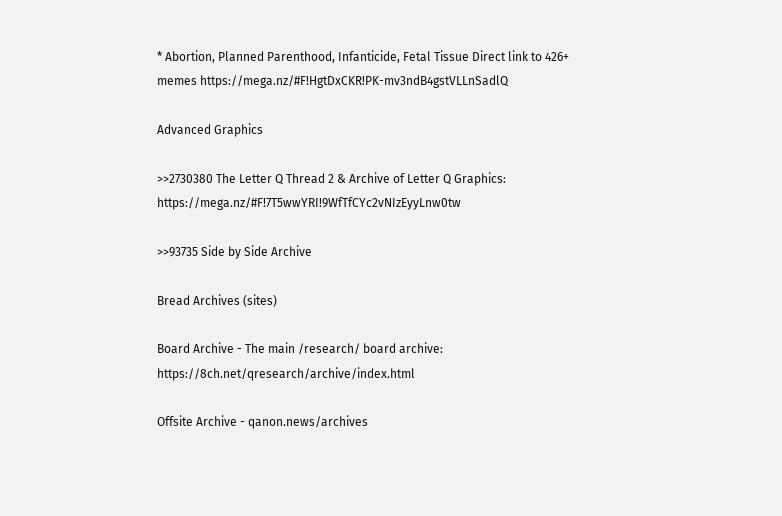* Abortion, Planned Parenthood, Infanticide, Fetal Tissue Direct link to 426+ memes https://mega.nz/#F!HgtDxCKR!PK-mv3ndB4gstVLLnSadlQ

Advanced Graphics

>>2730380 The Letter Q Thread 2 & Archive of Letter Q Graphics: https://mega.nz/#F!7T5wwYRI!9WfTfCYc2vNIzEyyLnw0tw

>>93735 Side by Side Archive

Bread Archives (sites)

Board Archive - The main /research/ board archive: https://8ch.net/qresearch/archive/index.html

Offsite Archive - qanon.news/archives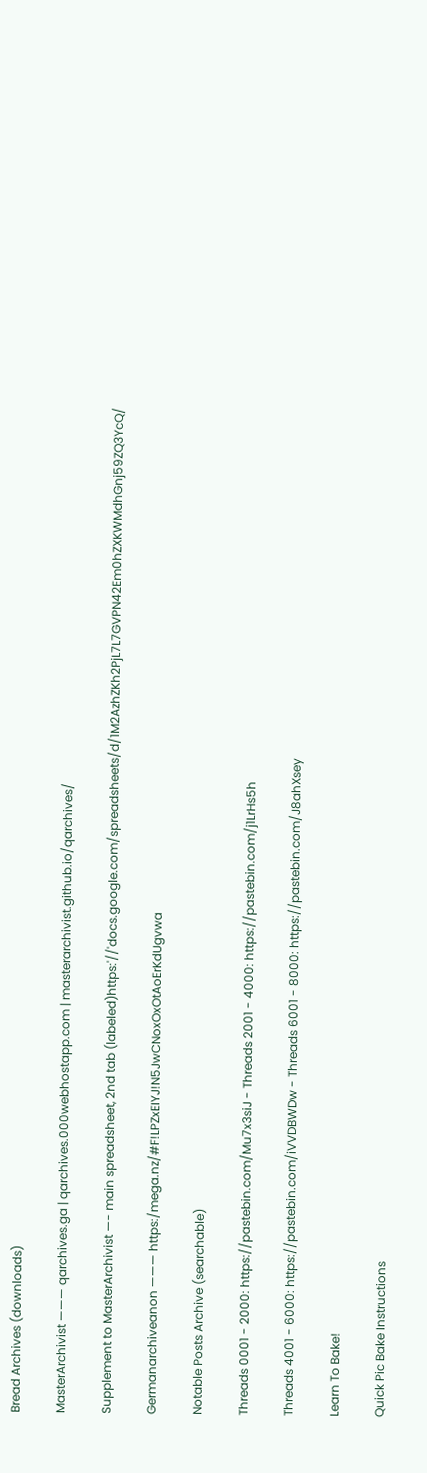Bread Archives (downloads)

MasterArchivist ——— qarchives.ga | qarchives.000webhostapp.com | masterarchivist.github.io/qarchives/

Supplement to MasterArchivist —- main spreadsheet, 2nd tab (labeled)https:'//'docs.google.com/spreadsheets/d/1M2AzhZKh2PjL7L7GVPN42Em0hZXKWMdhGnj59ZQ3YcQ/

Germanarchiveanon ——— https:/mega.nz/#F!LPZxEIYJ!N5JwCNoxOxOtAoErKdUgvwa

Notable Posts Archive (searchable)

Threads 0001 - 2000: https://pastebin.com/Mu7x3siJ - Threads 2001 - 4000: https://pastebin.com/j1LrHs5h

Threads 4001 - 6000: https://pastebin.com/iVVDBWDw - Threads 6001 - 8000: https://pastebin.com/J8ahXsey

Learn To Bake!

Quick Pic Bake Instructions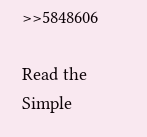>>5848606

Read the Simple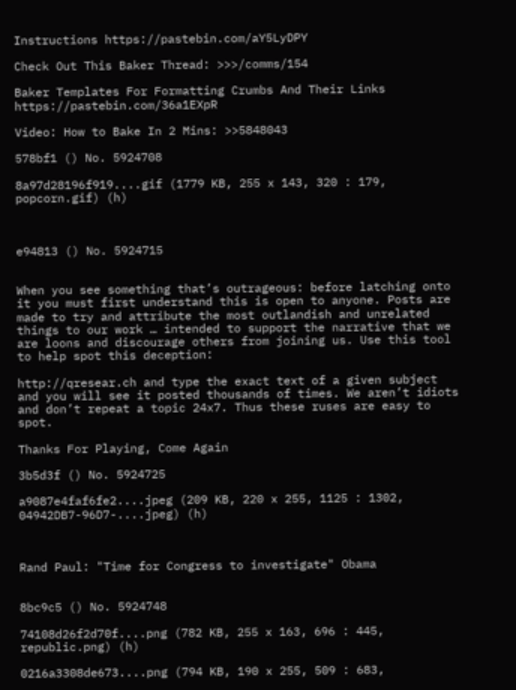Instructions https://pastebin.com/aY5LyDPY

Check Out This Baker Thread: >>>/comms/154

Baker Templates For Formatting Crumbs And Their Links https://pastebin.com/36a1EXpR

Video: How to Bake In 2 Mins: >>5848043

578bf1 () No. 5924708

8a97d28196f919....gif (1779 KB, 255 x 143, 320 : 179, popcorn.gif) (h)



e94813 () No. 5924715


When you see something that’s outrageous: before latching onto it you must first understand this is open to anyone. Posts are made to try and attribute the most outlandish and unrelated things to our work … intended to support the narrative that we are loons and discourage others from joining us. Use this tool to help spot this deception:

http://qresear.ch and type the exact text of a given subject and you will see it posted thousands of times. We aren’t idiots and don’t repeat a topic 24x7. Thus these ruses are easy to spot.

Thanks For Playing, Come Again

3b5d3f () No. 5924725

a9087e4faf6fe2....jpeg (209 KB, 220 x 255, 1125 : 1302, 04942DB7-96D7-....jpeg) (h)



Rand Paul: "Time for Congress to investigate" Obama


8bc9c5 () No. 5924748

74108d26f2d70f....png (782 KB, 255 x 163, 696 : 445, republic.png) (h)

0216a3308de673....png (794 KB, 190 x 255, 509 : 683,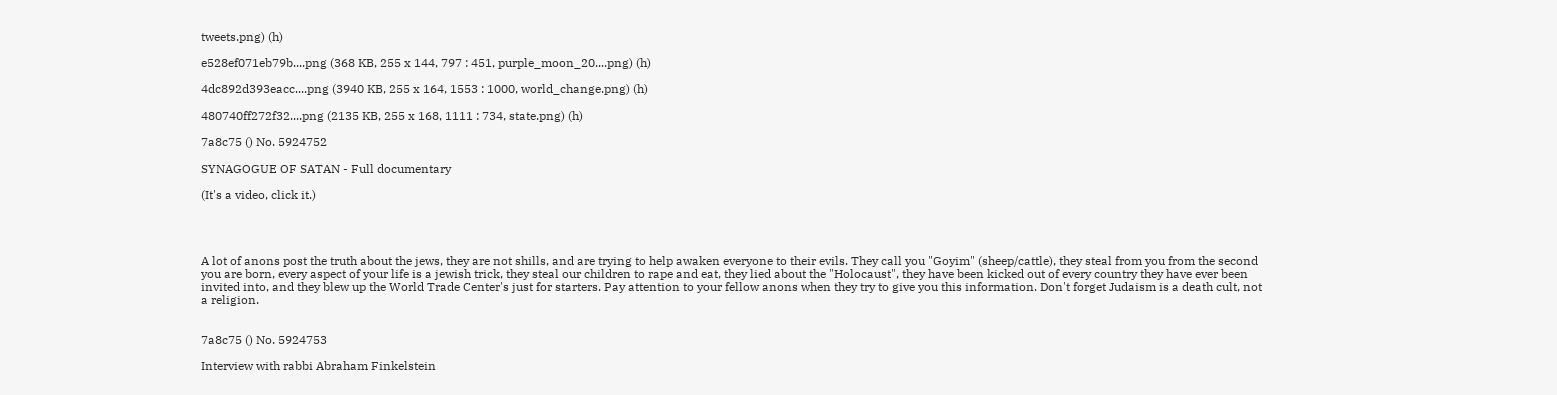tweets.png) (h)

e528ef071eb79b....png (368 KB, 255 x 144, 797 : 451, purple_moon_20....png) (h)

4dc892d393eacc....png (3940 KB, 255 x 164, 1553 : 1000, world_change.png) (h)

480740ff272f32....png (2135 KB, 255 x 168, 1111 : 734, state.png) (h)

7a8c75 () No. 5924752

SYNAGOGUE OF SATAN - Full documentary

(It's a video, click it.)




A lot of anons post the truth about the jews, they are not shills, and are trying to help awaken everyone to their evils. They call you "Goyim" (sheep/cattle), they steal from you from the second you are born, every aspect of your life is a jewish trick, they steal our children to rape and eat, they lied about the "Holocaust", they have been kicked out of every country they have ever been invited into, and they blew up the World Trade Center's just for starters. Pay attention to your fellow anons when they try to give you this information. Don't forget Judaism is a death cult, not a religion.


7a8c75 () No. 5924753

Interview with rabbi Abraham Finkelstein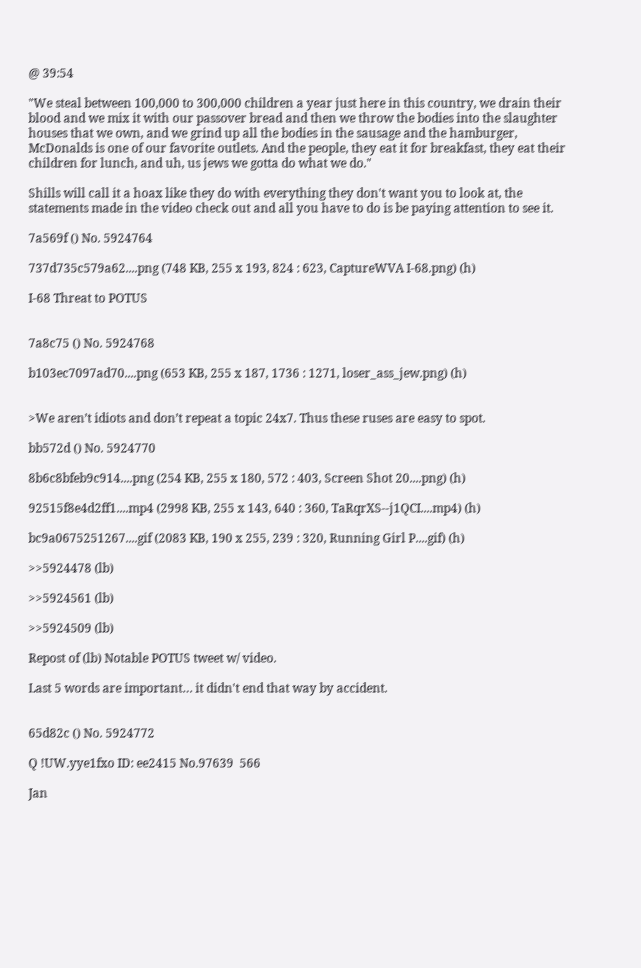@ 39:54

"We steal between 100,000 to 300,000 children a year just here in this country, we drain their blood and we mix it with our passover bread and then we throw the bodies into the slaughter houses that we own, and we grind up all the bodies in the sausage and the hamburger, McDonalds is one of our favorite outlets. And the people, they eat it for breakfast, they eat their children for lunch, and uh, us jews we gotta do what we do."

Shills will call it a hoax like they do with everything they don't want you to look at, the statements made in the video check out and all you have to do is be paying attention to see it.

7a569f () No. 5924764

737d735c579a62....png (748 KB, 255 x 193, 824 : 623, CaptureWVA I-68.png) (h)

I-68 Threat to POTUS


7a8c75 () No. 5924768

b103ec7097ad70....png (653 KB, 255 x 187, 1736 : 1271, loser_ass_jew.png) (h)


>We aren’t idiots and don’t repeat a topic 24x7. Thus these ruses are easy to spot.

bb572d () No. 5924770

8b6c8bfeb9c914....png (254 KB, 255 x 180, 572 : 403, Screen Shot 20....png) (h)

92515f8e4d2ff1....mp4 (2998 KB, 255 x 143, 640 : 360, TaRqrXS--j1QCI....mp4) (h)

bc9a0675251267....gif (2083 KB, 190 x 255, 239 : 320, Running Girl P....gif) (h)

>>5924478 (lb)

>>5924561 (lb)

>>5924509 (lb)

Repost of (lb) Notable POTUS tweet w/ video.

Last 5 words are important… it didn't end that way by accident.


65d82c () No. 5924772

Q !UW.yye1fxo ID: ee2415 No.97639  566

Jan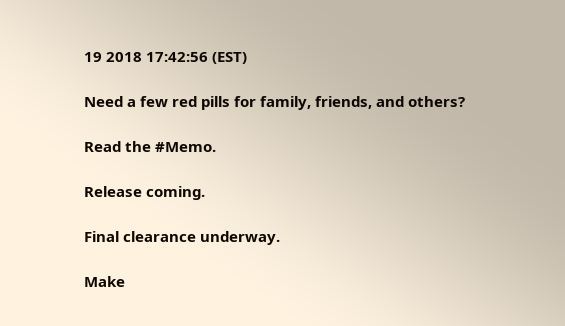19 2018 17:42:56 (EST)

Need a few red pills for family, friends, and others?

Read the #Memo.

Release coming.

Final clearance underway.

Make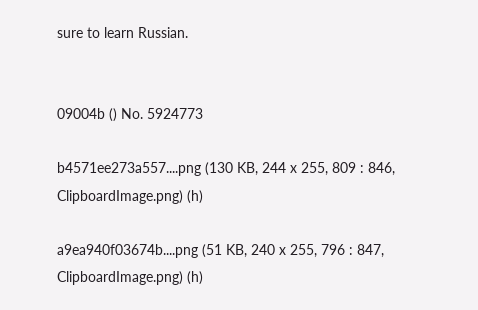sure to learn Russian.


09004b () No. 5924773

b4571ee273a557....png (130 KB, 244 x 255, 809 : 846, ClipboardImage.png) (h)

a9ea940f03674b....png (51 KB, 240 x 255, 796 : 847, ClipboardImage.png) (h)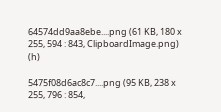64574dd9aa8ebe....png (61 KB, 180 x 255, 594 : 843, ClipboardImage.png) (h)

5475f08d6ac8c7....png (95 KB, 238 x 255, 796 : 854,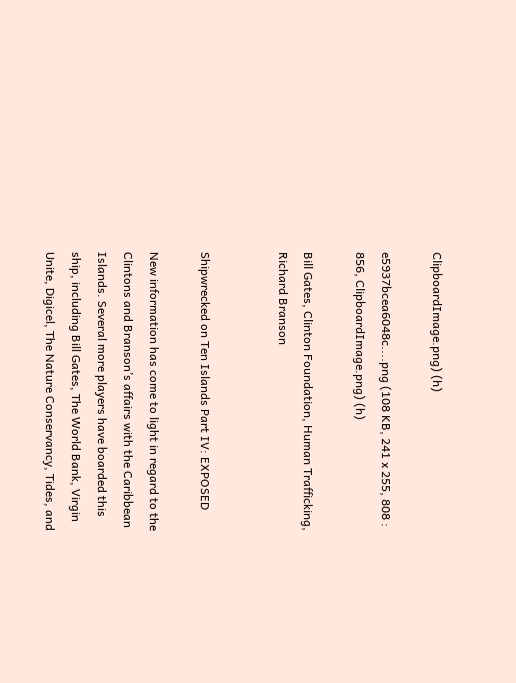ClipboardImage.png) (h)

e5937bcea6048c....png (108 KB, 241 x 255, 808 : 856, ClipboardImage.png) (h)

Bill Gates, Clinton Foundation, Human Trafficking, Richard Branson


Shipwrecked on Ten Islands Part IV: EXPOSED

New information has come to light in regard to the Clintons and Branson’s affairs with the Caribbean Islands. Several more players have boarded this ship, including Bill Gates, The World Bank, Virgin Unite, Digicel, The Nature Conservancy, Tides, and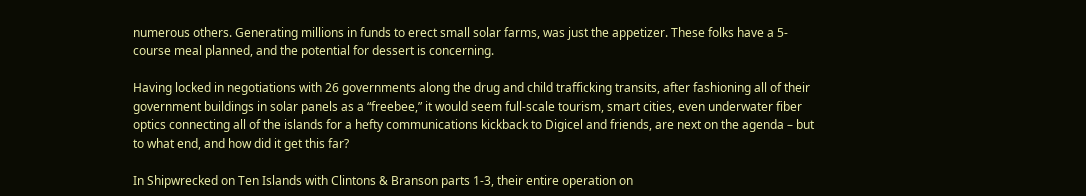numerous others. Generating millions in funds to erect small solar farms, was just the appetizer. These folks have a 5-course meal planned, and the potential for dessert is concerning.

Having locked in negotiations with 26 governments along the drug and child trafficking transits, after fashioning all of their government buildings in solar panels as a “freebee,” it would seem full-scale tourism, smart cities, even underwater fiber optics connecting all of the islands for a hefty communications kickback to Digicel and friends, are next on the agenda – but to what end, and how did it get this far?

In Shipwrecked on Ten Islands with Clintons & Branson parts 1-3, their entire operation on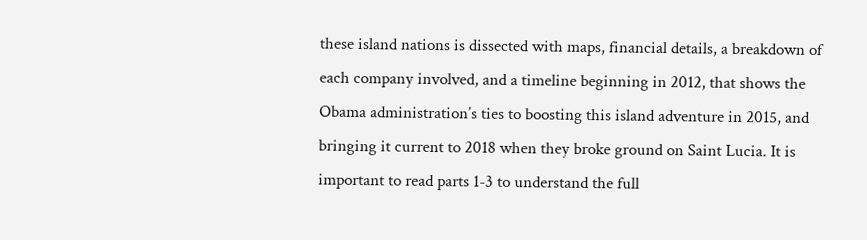these island nations is dissected with maps, financial details, a breakdown of each company involved, and a timeline beginning in 2012, that shows the Obama administration’s ties to boosting this island adventure in 2015, and bringing it current to 2018 when they broke ground on Saint Lucia. It is important to read parts 1-3 to understand the full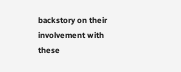backstory on their involvement with these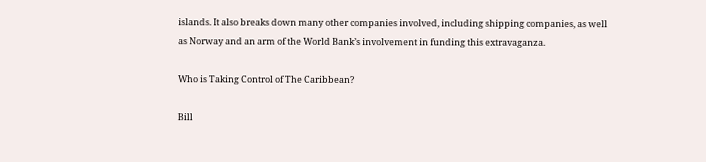islands. It also breaks down many other companies involved, including shipping companies, as well as Norway and an arm of the World Bank’s involvement in funding this extravaganza.

Who is Taking Control of The Caribbean?

Bill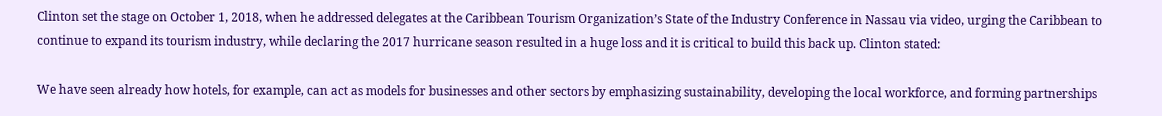Clinton set the stage on October 1, 2018, when he addressed delegates at the Caribbean Tourism Organization’s State of the Industry Conference in Nassau via video, urging the Caribbean to continue to expand its tourism industry, while declaring the 2017 hurricane season resulted in a huge loss and it is critical to build this back up. Clinton stated:

We have seen already how hotels, for example, can act as models for businesses and other sectors by emphasizing sustainability, developing the local workforce, and forming partnerships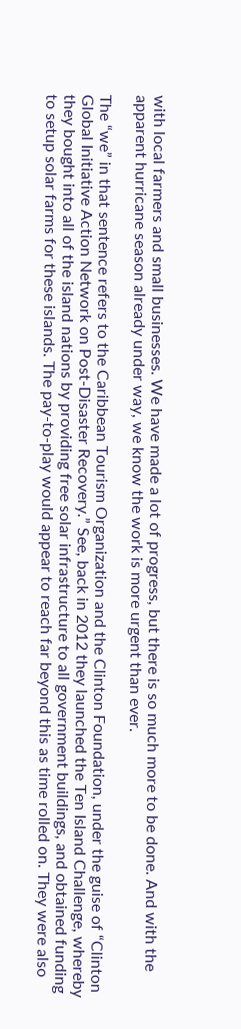with local farmers and small businesses. We have made a lot of progress, but there is so much more to be done. And with the apparent hurricane season already under way, we know the work is more urgent than ever.

The “we” in that sentence refers to the Caribbean Tourism Organization and the Clinton Foundation, under the guise of “Clinton Global Initiative Action Network on Post-Disaster Recovery.” See, back in 2012 they launched the Ten Island Challenge, whereby they bought into all of the island nations by providing free solar infrastructure to all government buildings, and obtained funding to setup solar farms for these islands. The pay-to-play would appear to reach far beyond this as time rolled on. They were also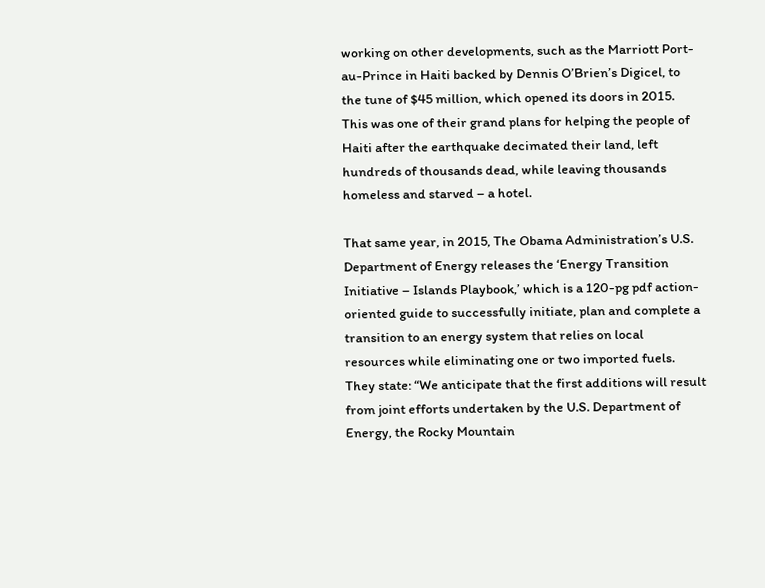working on other developments, such as the Marriott Port-au-Prince in Haiti backed by Dennis O’Brien’s Digicel, to the tune of $45 million, which opened its doors in 2015. This was one of their grand plans for helping the people of Haiti after the earthquake decimated their land, left hundreds of thousands dead, while leaving thousands homeless and starved – a hotel.

That same year, in 2015, The Obama Administration’s U.S. Department of Energy releases the ‘Energy Transition Initiative – Islands Playbook,’ which is a 120-pg pdf action-oriented guide to successfully initiate, plan and complete a transition to an energy system that relies on local resources while eliminating one or two imported fuels. They state: “We anticipate that the first additions will result from joint efforts undertaken by the U.S. Department of Energy, the Rocky Mountain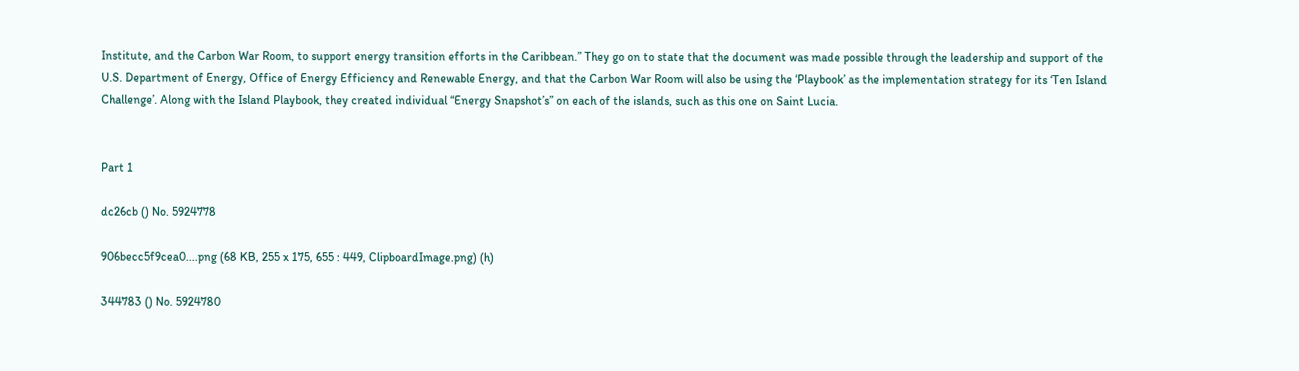Institute, and the Carbon War Room, to support energy transition efforts in the Caribbean.” They go on to state that the document was made possible through the leadership and support of the U.S. Department of Energy, Office of Energy Efficiency and Renewable Energy, and that the Carbon War Room will also be using the ‘Playbook’ as the implementation strategy for its ‘Ten Island Challenge’. Along with the Island Playbook, they created individual “Energy Snapshot’s” on each of the islands, such as this one on Saint Lucia.


Part 1

dc26cb () No. 5924778

906becc5f9cea0....png (68 KB, 255 x 175, 655 : 449, ClipboardImage.png) (h)

344783 () No. 5924780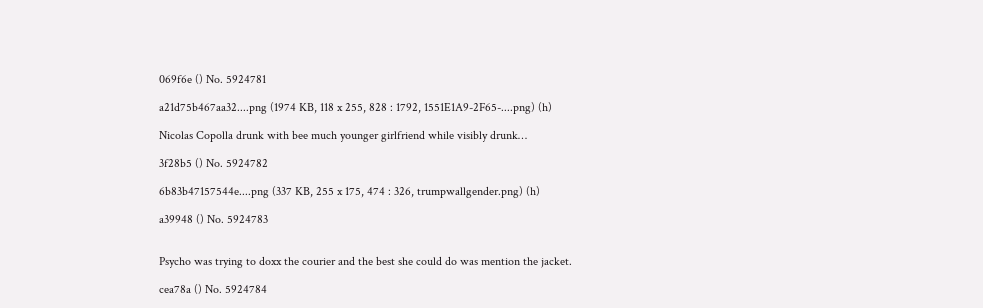069f6e () No. 5924781

a21d75b467aa32....png (1974 KB, 118 x 255, 828 : 1792, 1551E1A9-2F65-....png) (h)

Nicolas Copolla drunk with bee much younger girlfriend while visibly drunk…

3f28b5 () No. 5924782

6b83b47157544e....png (337 KB, 255 x 175, 474 : 326, trumpwallgender.png) (h)

a39948 () No. 5924783


Psycho was trying to doxx the courier and the best she could do was mention the jacket.

cea78a () No. 5924784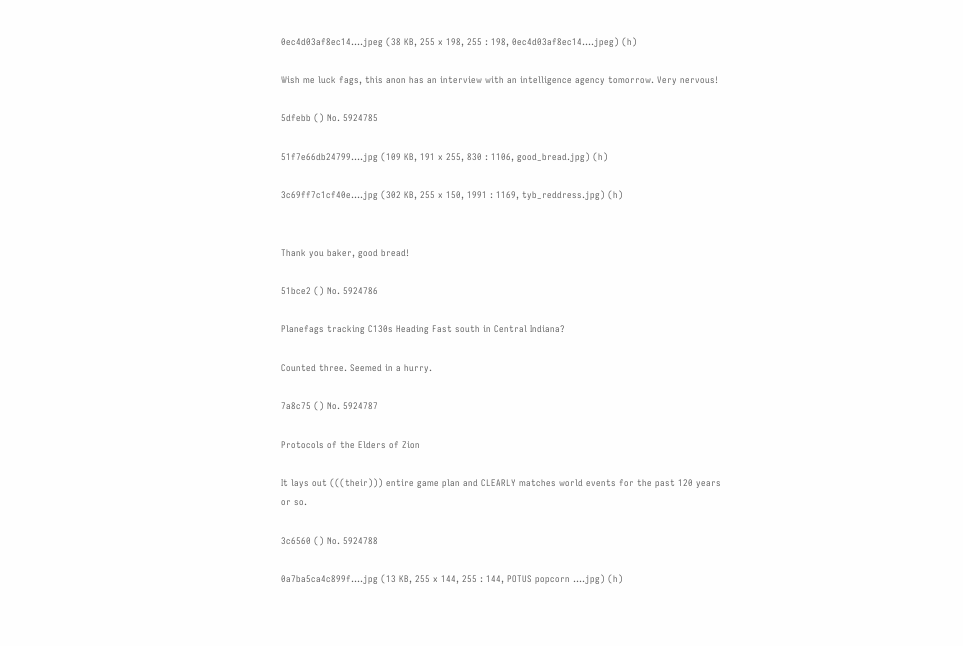0ec4d03af8ec14....jpeg (38 KB, 255 x 198, 255 : 198, 0ec4d03af8ec14....jpeg) (h)

Wish me luck fags, this anon has an interview with an intelligence agency tomorrow. Very nervous!

5dfebb () No. 5924785

51f7e66db24799....jpg (109 KB, 191 x 255, 830 : 1106, good_bread.jpg) (h)

3c69ff7c1cf40e....jpg (302 KB, 255 x 150, 1991 : 1169, tyb_reddress.jpg) (h)


Thank you baker, good bread!

51bce2 () No. 5924786

Planefags tracking C130s Heading Fast south in Central Indiana?

Counted three. Seemed in a hurry.

7a8c75 () No. 5924787

Protocols of the Elders of Zion

It lays out (((their))) entire game plan and CLEARLY matches world events for the past 120 years or so.

3c6560 () No. 5924788

0a7ba5ca4c899f....jpg (13 KB, 255 x 144, 255 : 144, POTUS popcorn ....jpg) (h)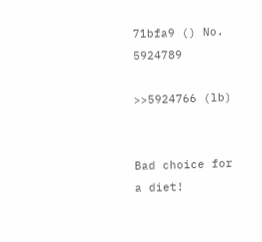71bfa9 () No. 5924789

>>5924766 (lb)


Bad choice for a diet!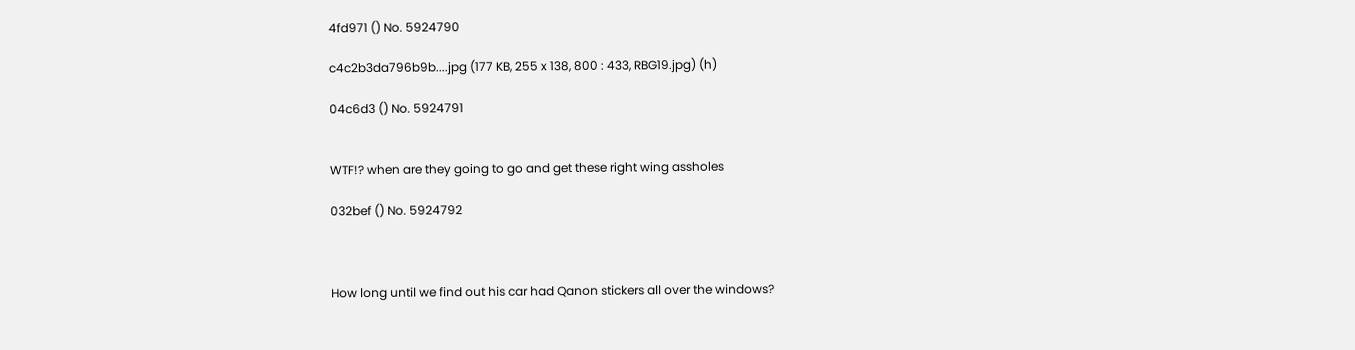4fd971 () No. 5924790

c4c2b3da796b9b....jpg (177 KB, 255 x 138, 800 : 433, RBG19.jpg) (h)

04c6d3 () No. 5924791


WTF!? when are they going to go and get these right wing assholes

032bef () No. 5924792



How long until we find out his car had Qanon stickers all over the windows?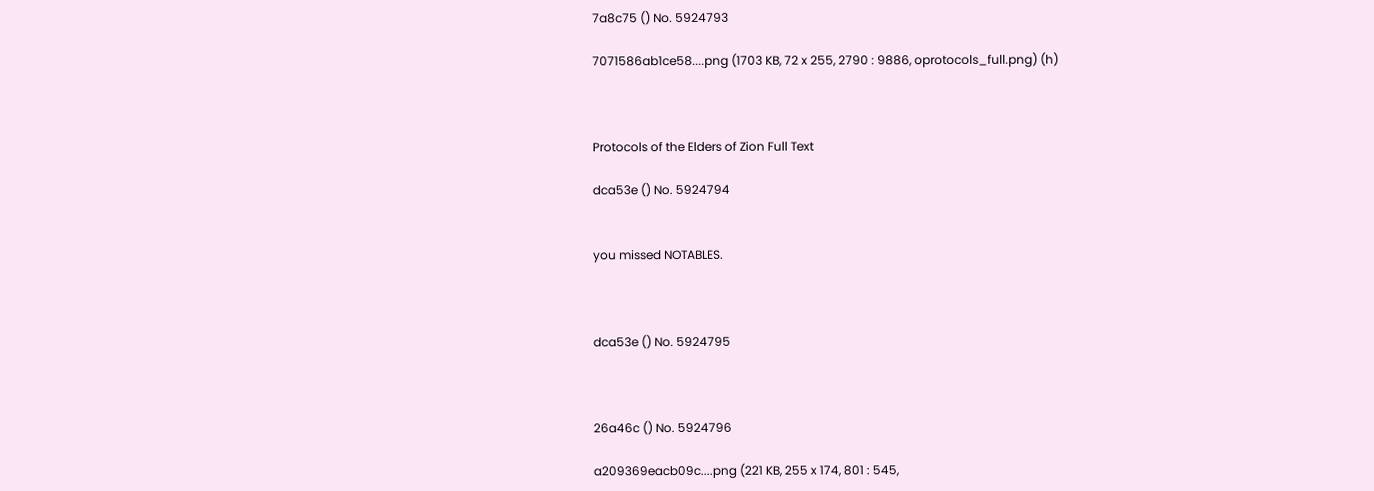7a8c75 () No. 5924793

7071586ab1ce58....png (1703 KB, 72 x 255, 2790 : 9886, oprotocols_full.png) (h)



Protocols of the Elders of Zion Full Text

dca53e () No. 5924794


you missed NOTABLES.



dca53e () No. 5924795



26a46c () No. 5924796

a209369eacb09c....png (221 KB, 255 x 174, 801 : 545,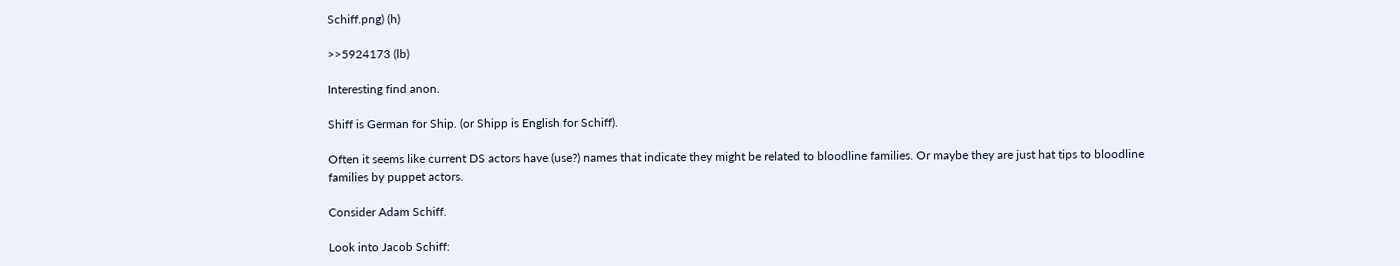Schiff.png) (h)

>>5924173 (lb)

Interesting find anon.

Shiff is German for Ship. (or Shipp is English for Schiff).

Often it seems like current DS actors have (use?) names that indicate they might be related to bloodline families. Or maybe they are just hat tips to bloodline families by puppet actors.

Consider Adam Schiff.

Look into Jacob Schiff: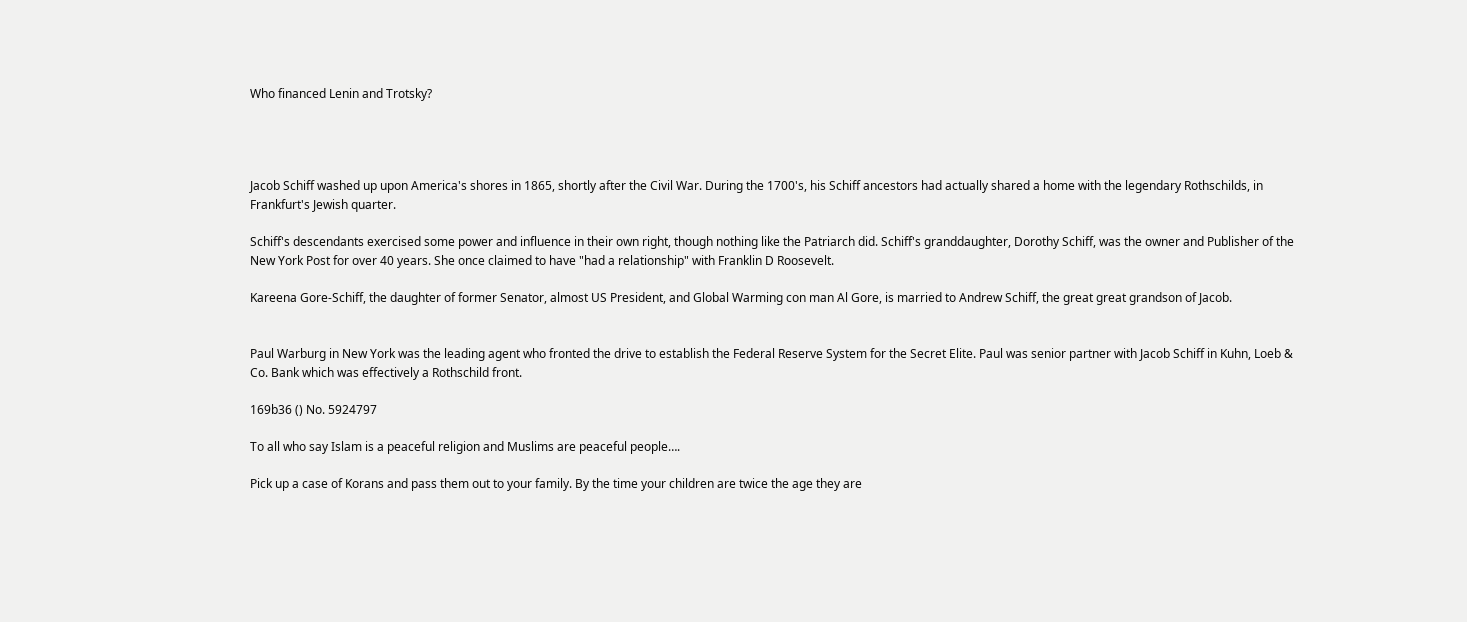Who financed Lenin and Trotsky?




Jacob Schiff washed up upon America's shores in 1865, shortly after the Civil War. During the 1700's, his Schiff ancestors had actually shared a home with the legendary Rothschilds, in Frankfurt's Jewish quarter.

Schiff's descendants exercised some power and influence in their own right, though nothing like the Patriarch did. Schiff's granddaughter, Dorothy Schiff, was the owner and Publisher of the New York Post for over 40 years. She once claimed to have "had a relationship" with Franklin D Roosevelt.

Kareena Gore-Schiff, the daughter of former Senator, almost US President, and Global Warming con man Al Gore, is married to Andrew Schiff, the great great grandson of Jacob.


Paul Warburg in New York was the leading agent who fronted the drive to establish the Federal Reserve System for the Secret Elite. Paul was senior partner with Jacob Schiff in Kuhn, Loeb & Co. Bank which was effectively a Rothschild front.

169b36 () No. 5924797

To all who say Islam is a peaceful religion and Muslims are peaceful people….

Pick up a case of Korans and pass them out to your family. By the time your children are twice the age they are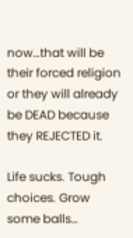now…that will be their forced religion or they will already be DEAD because they REJECTED it.

Life sucks. Tough choices. Grow some balls…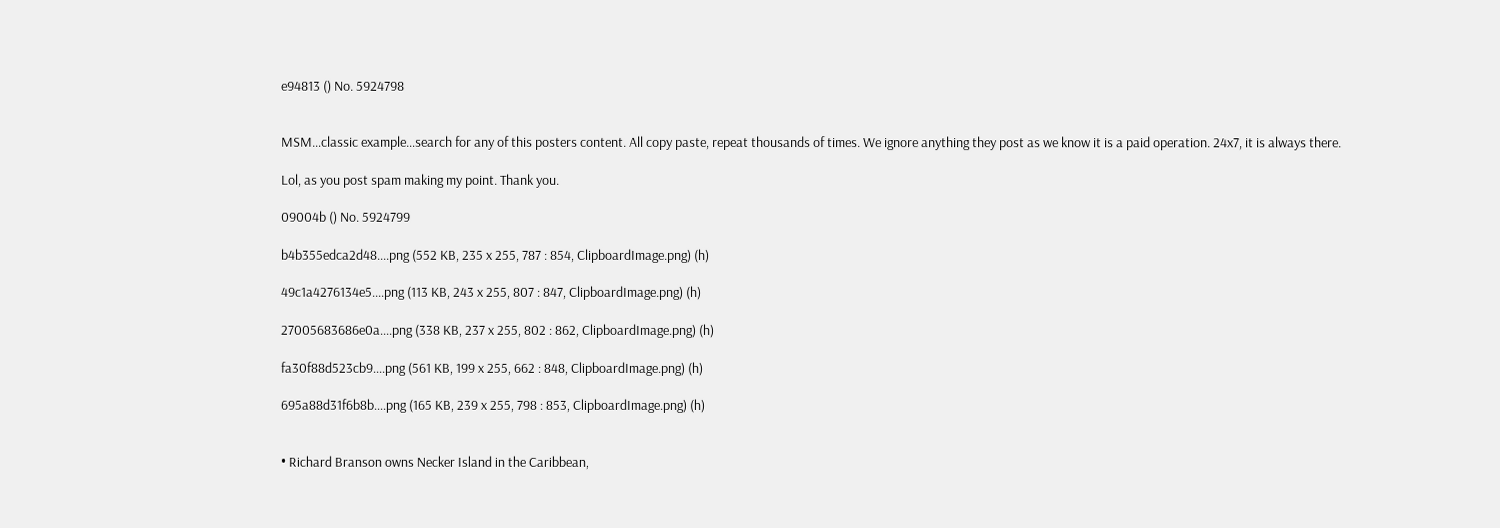e94813 () No. 5924798


MSM…classic example…search for any of this posters content. All copy paste, repeat thousands of times. We ignore anything they post as we know it is a paid operation. 24x7, it is always there.

Lol, as you post spam making my point. Thank you.

09004b () No. 5924799

b4b355edca2d48....png (552 KB, 235 x 255, 787 : 854, ClipboardImage.png) (h)

49c1a4276134e5....png (113 KB, 243 x 255, 807 : 847, ClipboardImage.png) (h)

27005683686e0a....png (338 KB, 237 x 255, 802 : 862, ClipboardImage.png) (h)

fa30f88d523cb9....png (561 KB, 199 x 255, 662 : 848, ClipboardImage.png) (h)

695a88d31f6b8b....png (165 KB, 239 x 255, 798 : 853, ClipboardImage.png) (h)


• Richard Branson owns Necker Island in the Caribbean,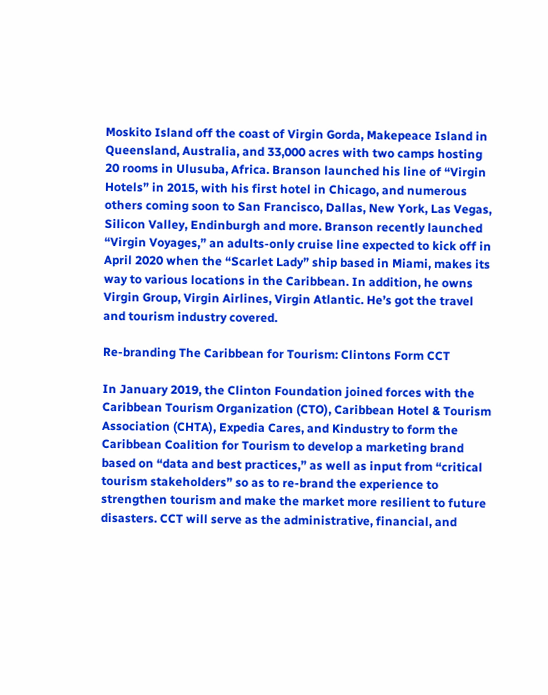Moskito Island off the coast of Virgin Gorda, Makepeace Island in Queensland, Australia, and 33,000 acres with two camps hosting 20 rooms in Ulusuba, Africa. Branson launched his line of “Virgin Hotels” in 2015, with his first hotel in Chicago, and numerous others coming soon to San Francisco, Dallas, New York, Las Vegas, Silicon Valley, Endinburgh and more. Branson recently launched “Virgin Voyages,” an adults-only cruise line expected to kick off in April 2020 when the “Scarlet Lady” ship based in Miami, makes its way to various locations in the Caribbean. In addition, he owns Virgin Group, Virgin Airlines, Virgin Atlantic. He’s got the travel and tourism industry covered.

Re-branding The Caribbean for Tourism: Clintons Form CCT

In January 2019, the Clinton Foundation joined forces with the Caribbean Tourism Organization (CTO), Caribbean Hotel & Tourism Association (CHTA), Expedia Cares, and Kindustry to form the Caribbean Coalition for Tourism to develop a marketing brand based on “data and best practices,” as well as input from “critical tourism stakeholders” so as to re-brand the experience to strengthen tourism and make the market more resilient to future disasters. CCT will serve as the administrative, financial, and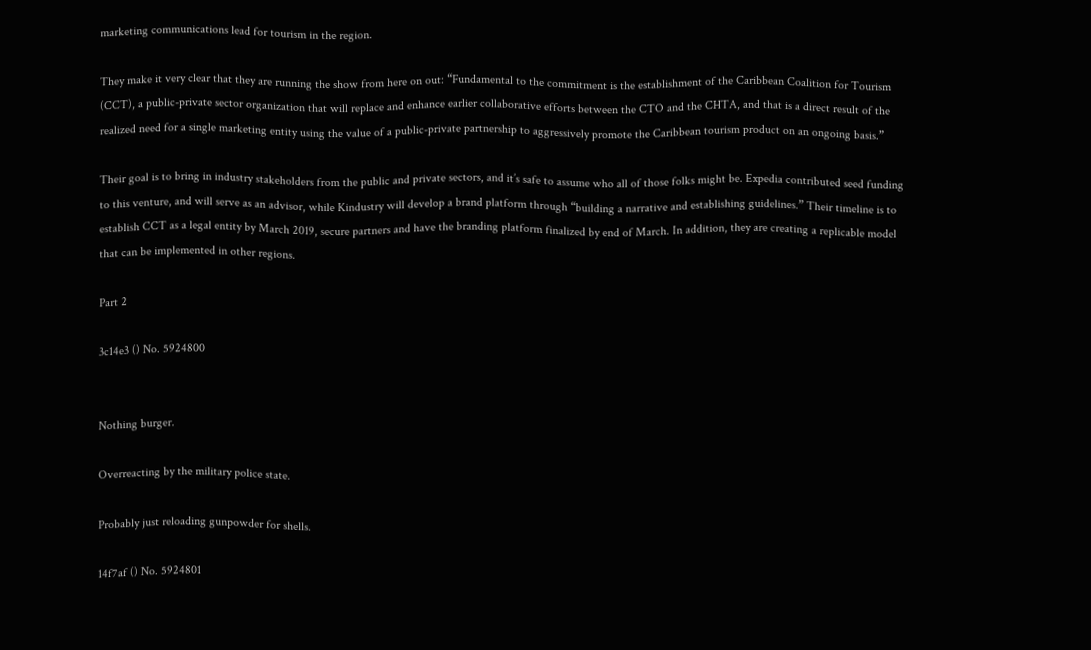marketing communications lead for tourism in the region.

They make it very clear that they are running the show from here on out: “Fundamental to the commitment is the establishment of the Caribbean Coalition for Tourism (CCT), a public-private sector organization that will replace and enhance earlier collaborative efforts between the CTO and the CHTA, and that is a direct result of the realized need for a single marketing entity using the value of a public-private partnership to aggressively promote the Caribbean tourism product on an ongoing basis.”

Their goal is to bring in industry stakeholders from the public and private sectors, and it’s safe to assume who all of those folks might be. Expedia contributed seed funding to this venture, and will serve as an advisor, while Kindustry will develop a brand platform through “building a narrative and establishing guidelines.” Their timeline is to establish CCT as a legal entity by March 2019, secure partners and have the branding platform finalized by end of March. In addition, they are creating a replicable model that can be implemented in other regions.

Part 2

3c14e3 () No. 5924800


Nothing burger.

Overreacting by the military police state.

Probably just reloading gunpowder for shells.

14f7af () No. 5924801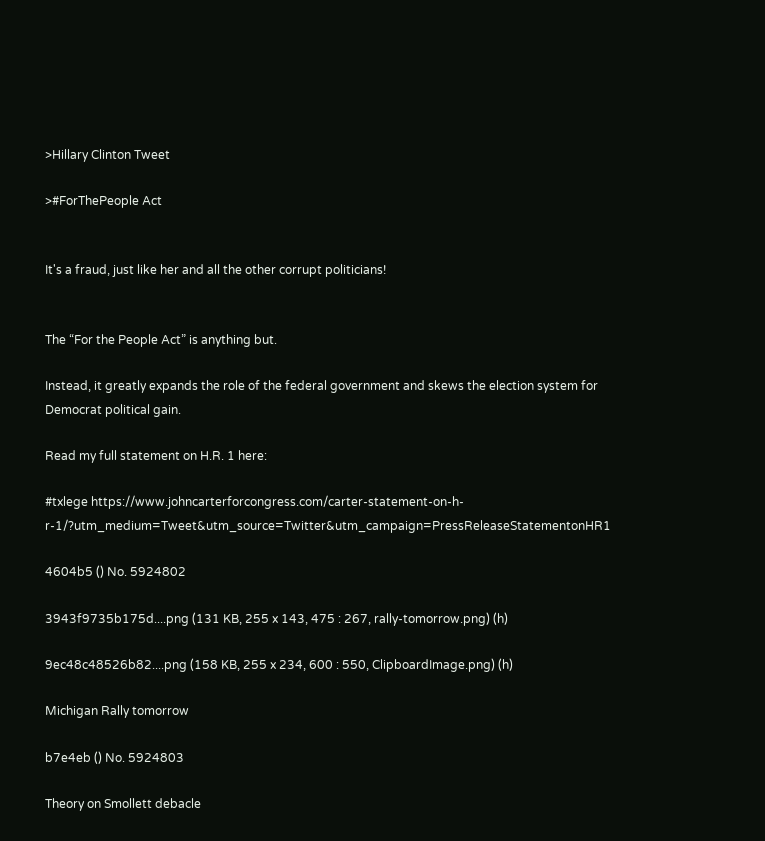>Hillary Clinton Tweet

>#ForThePeople Act


It's a fraud, just like her and all the other corrupt politicians!


The “For the People Act” is anything but.

Instead, it greatly expands the role of the federal government and skews the election system for Democrat political gain.

Read my full statement on H.R. 1 here:

#txlege https://www.johncarterforcongress.com/carter-statement-on-h-r-1/?utm_medium=Tweet&utm_source=Twitter&utm_campaign=PressReleaseStatementonHR1

4604b5 () No. 5924802

3943f9735b175d....png (131 KB, 255 x 143, 475 : 267, rally-tomorrow.png) (h)

9ec48c48526b82....png (158 KB, 255 x 234, 600 : 550, ClipboardImage.png) (h)

Michigan Rally tomorrow

b7e4eb () No. 5924803

Theory on Smollett debacle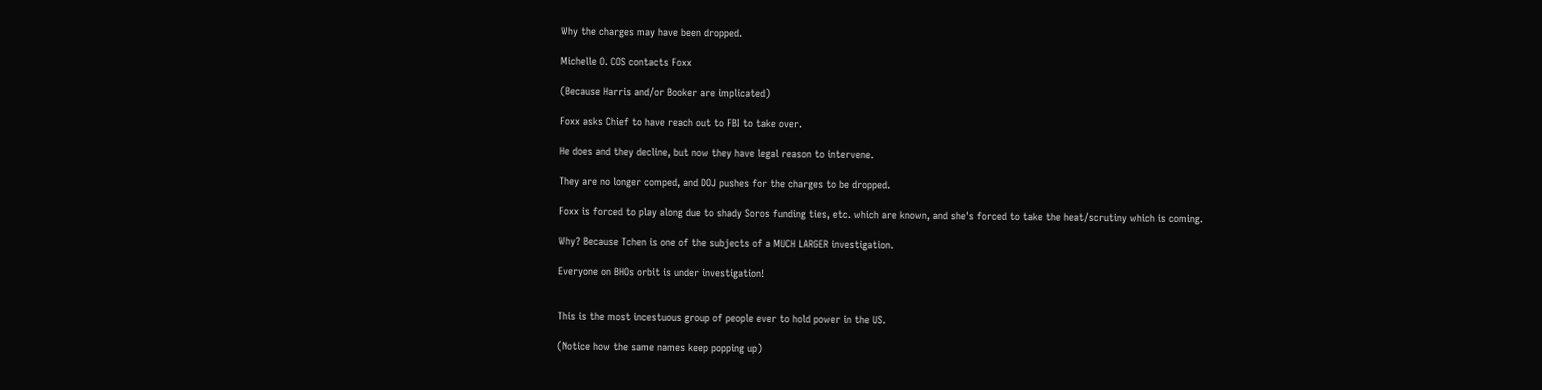Why the charges may have been dropped.

Michelle O. COS contacts Foxx

(Because Harris and/or Booker are implicated)

Foxx asks Chief to have reach out to FBI to take over.

He does and they decline, but now they have legal reason to intervene.

They are no longer comped, and DOJ pushes for the charges to be dropped.

Foxx is forced to play along due to shady Soros funding ties, etc. which are known, and she's forced to take the heat/scrutiny which is coming.

Why? Because Tchen is one of the subjects of a MUCH LARGER investigation.

Everyone on BHOs orbit is under investigation!


This is the most incestuous group of people ever to hold power in the US.

(Notice how the same names keep popping up)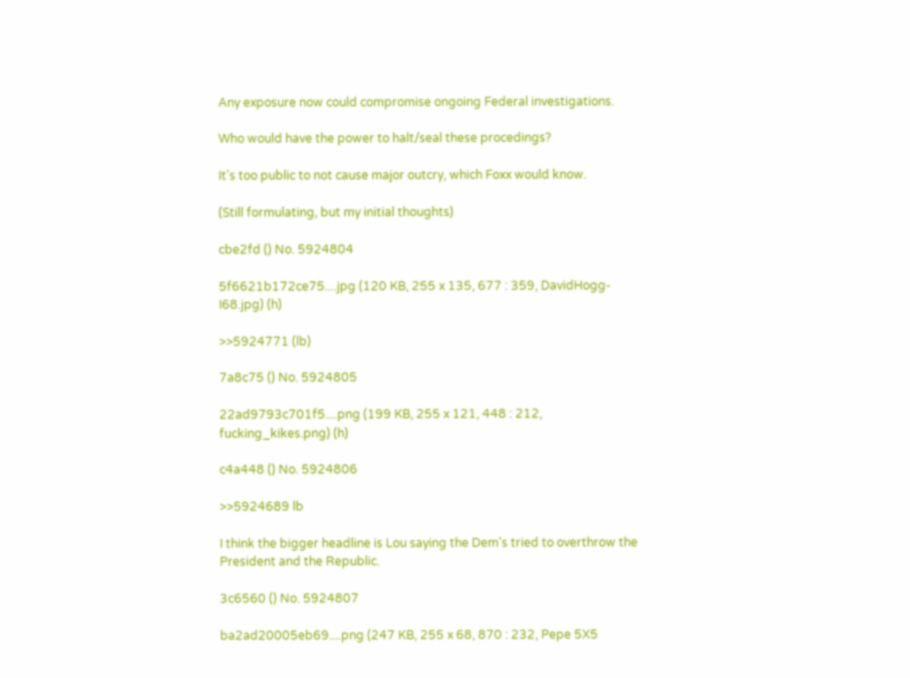Any exposure now could compromise ongoing Federal investigations.

Who would have the power to halt/seal these procedings?

It's too public to not cause major outcry, which Foxx would know.

(Still formulating, but my initial thoughts)

cbe2fd () No. 5924804

5f6621b172ce75....jpg (120 KB, 255 x 135, 677 : 359, DavidHogg-I68.jpg) (h)

>>5924771 (lb)

7a8c75 () No. 5924805

22ad9793c701f5....png (199 KB, 255 x 121, 448 : 212, fucking_kikes.png) (h)

c4a448 () No. 5924806

>>5924689 lb

I think the bigger headline is Lou saying the Dem's tried to overthrow the President and the Republic.

3c6560 () No. 5924807

ba2ad20005eb69....png (247 KB, 255 x 68, 870 : 232, Pepe 5X5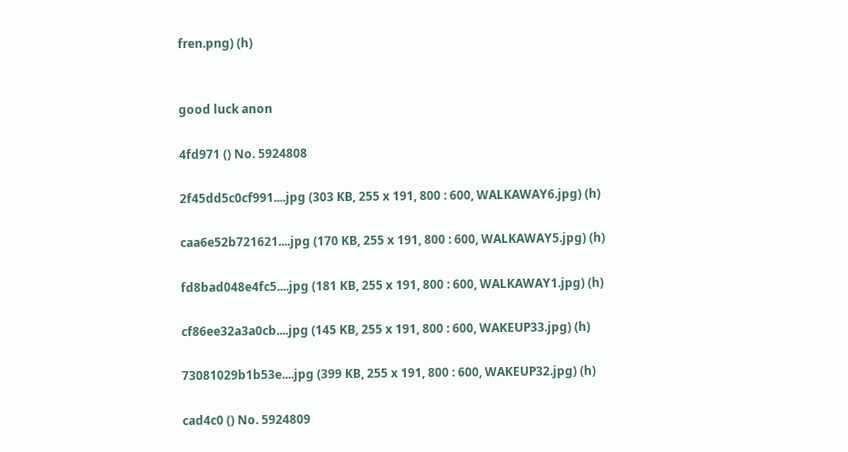fren.png) (h)


good luck anon

4fd971 () No. 5924808

2f45dd5c0cf991....jpg (303 KB, 255 x 191, 800 : 600, WALKAWAY6.jpg) (h)

caa6e52b721621....jpg (170 KB, 255 x 191, 800 : 600, WALKAWAY5.jpg) (h)

fd8bad048e4fc5....jpg (181 KB, 255 x 191, 800 : 600, WALKAWAY1.jpg) (h)

cf86ee32a3a0cb....jpg (145 KB, 255 x 191, 800 : 600, WAKEUP33.jpg) (h)

73081029b1b53e....jpg (399 KB, 255 x 191, 800 : 600, WAKEUP32.jpg) (h)

cad4c0 () No. 5924809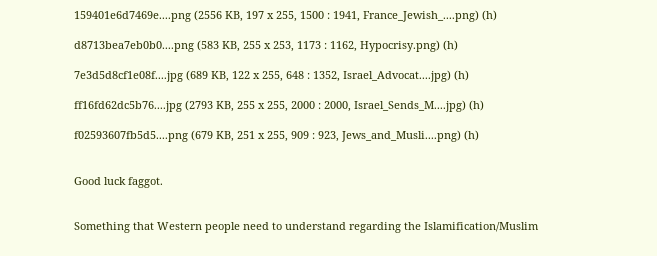159401e6d7469e....png (2556 KB, 197 x 255, 1500 : 1941, France_Jewish_....png) (h)

d8713bea7eb0b0....png (583 KB, 255 x 253, 1173 : 1162, Hypocrisy.png) (h)

7e3d5d8cf1e08f....jpg (689 KB, 122 x 255, 648 : 1352, Israel_Advocat....jpg) (h)

ff16fd62dc5b76....jpg (2793 KB, 255 x 255, 2000 : 2000, Israel_Sends_M....jpg) (h)

f02593607fb5d5....png (679 KB, 251 x 255, 909 : 923, Jews_and_Musli....png) (h)


Good luck faggot.


Something that Western people need to understand regarding the Islamification/Muslim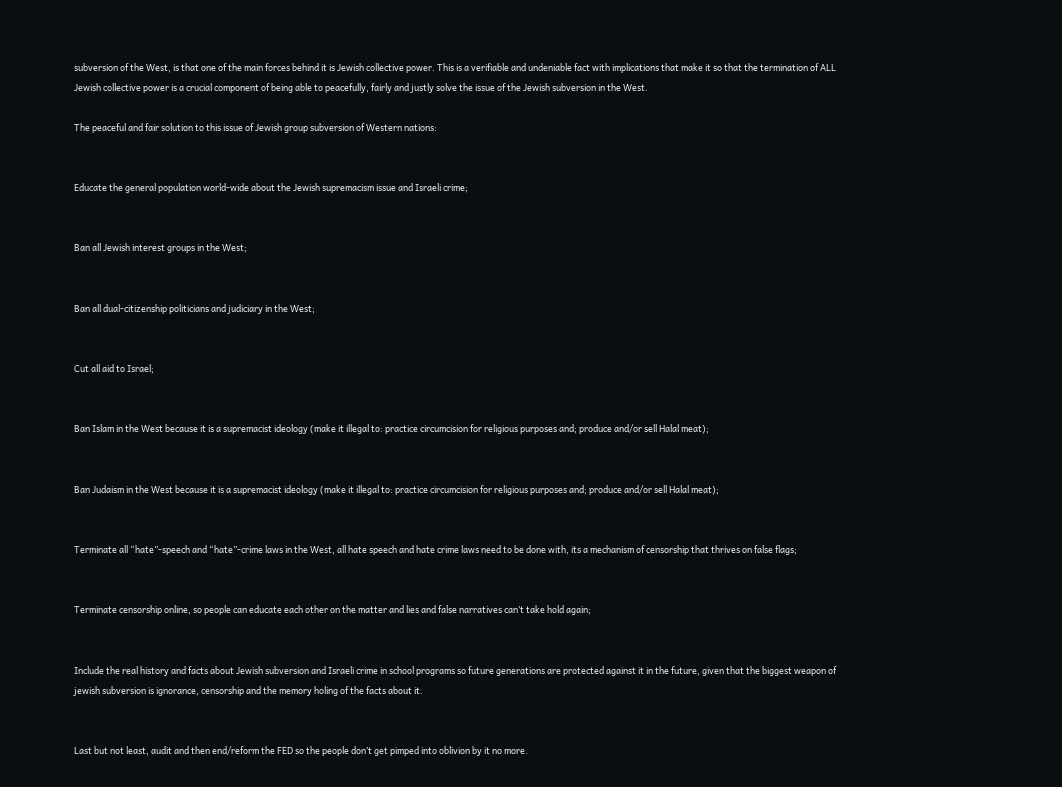subversion of the West, is that one of the main forces behind it is Jewish collective power. This is a verifiable and undeniable fact with implications that make it so that the termination of ALL Jewish collective power is a crucial component of being able to peacefully, fairly and justly solve the issue of the Jewish subversion in the West.

The peaceful and fair solution to this issue of Jewish group subversion of Western nations:


Educate the general population world-wide about the Jewish supremacism issue and Israeli crime;


Ban all Jewish interest groups in the West;


Ban all dual-citizenship politicians and judiciary in the West;


Cut all aid to Israel;


Ban Islam in the West because it is a supremacist ideology (make it illegal to: practice circumcision for religious purposes and; produce and/or sell Halal meat);


Ban Judaism in the West because it is a supremacist ideology (make it illegal to: practice circumcision for religious purposes and; produce and/or sell Halal meat);


Terminate all “hate”-speech and “hate”-crime laws in the West, all hate speech and hate crime laws need to be done with, its a mechanism of censorship that thrives on false flags;


Terminate censorship online, so people can educate each other on the matter and lies and false narratives can’t take hold again;


Include the real history and facts about Jewish subversion and Israeli crime in school programs so future generations are protected against it in the future, given that the biggest weapon of jewish subversion is ignorance, censorship and the memory holing of the facts about it.


Last but not least, audit and then end/reform the FED so the people don’t get pimped into oblivion by it no more.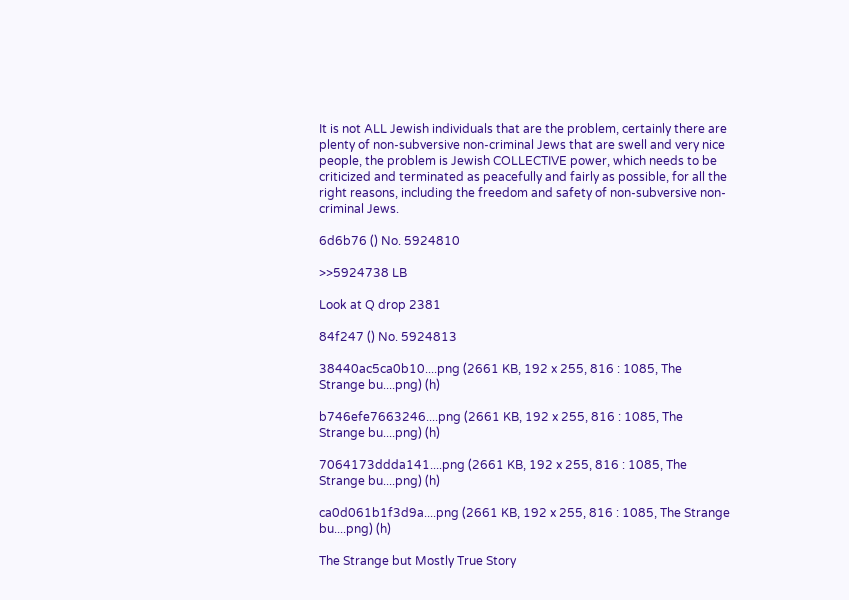It is not ALL Jewish individuals that are the problem, certainly there are plenty of non-subversive non-criminal Jews that are swell and very nice people, the problem is Jewish COLLECTIVE power, which needs to be criticized and terminated as peacefully and fairly as possible, for all the right reasons, including the freedom and safety of non-subversive non-criminal Jews.

6d6b76 () No. 5924810

>>5924738 LB

Look at Q drop 2381

84f247 () No. 5924813

38440ac5ca0b10....png (2661 KB, 192 x 255, 816 : 1085, The Strange bu....png) (h)

b746efe7663246....png (2661 KB, 192 x 255, 816 : 1085, The Strange bu....png) (h)

7064173ddda141....png (2661 KB, 192 x 255, 816 : 1085, The Strange bu....png) (h)

ca0d061b1f3d9a....png (2661 KB, 192 x 255, 816 : 1085, The Strange bu....png) (h)

The Strange but Mostly True Story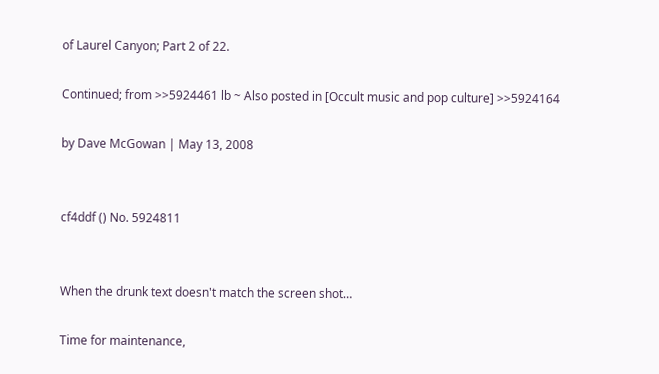of Laurel Canyon; Part 2 of 22.

Continued; from >>5924461 lb ~ Also posted in [Occult music and pop culture] >>5924164

by Dave McGowan | May 13, 2008


cf4ddf () No. 5924811


When the drunk text doesn't match the screen shot…

Time for maintenance,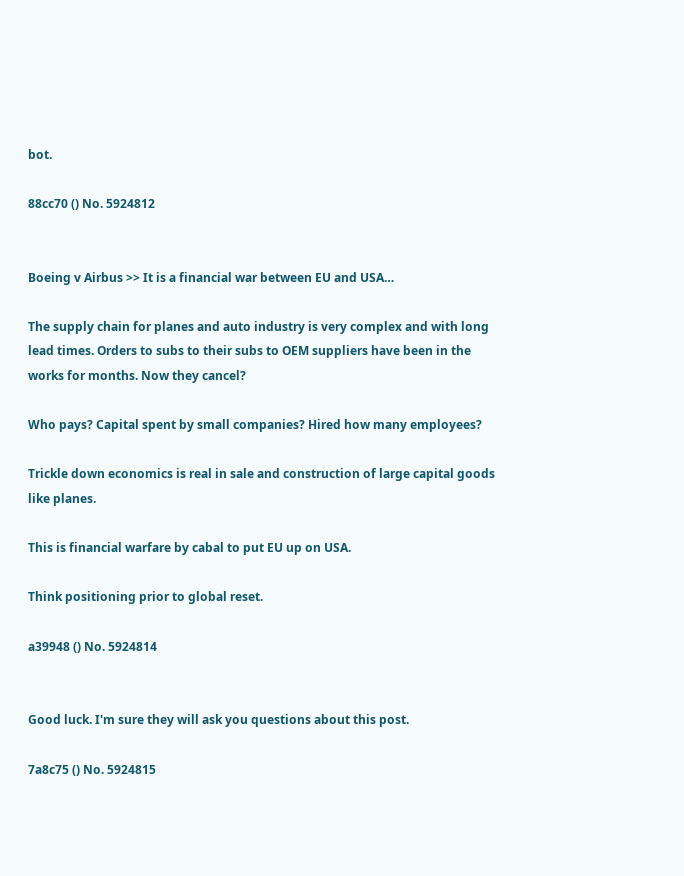bot.

88cc70 () No. 5924812


Boeing v Airbus >> It is a financial war between EU and USA…

The supply chain for planes and auto industry is very complex and with long lead times. Orders to subs to their subs to OEM suppliers have been in the works for months. Now they cancel?

Who pays? Capital spent by small companies? Hired how many employees?

Trickle down economics is real in sale and construction of large capital goods like planes.

This is financial warfare by cabal to put EU up on USA.

Think positioning prior to global reset.

a39948 () No. 5924814


Good luck. I'm sure they will ask you questions about this post.

7a8c75 () No. 5924815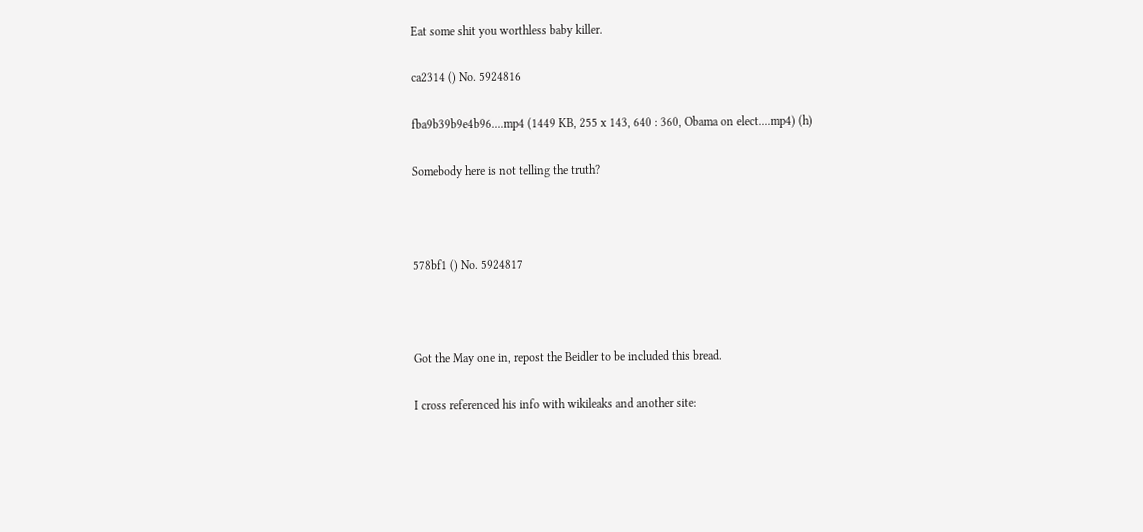Eat some shit you worthless baby killer.

ca2314 () No. 5924816

fba9b39b9e4b96....mp4 (1449 KB, 255 x 143, 640 : 360, Obama on elect....mp4) (h)

Somebody here is not telling the truth?



578bf1 () No. 5924817



Got the May one in, repost the Beidler to be included this bread.

I cross referenced his info with wikileaks and another site: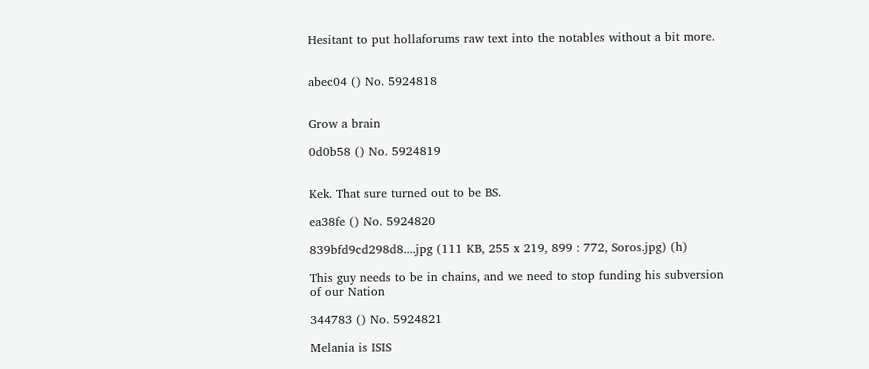Hesitant to put hollaforums raw text into the notables without a bit more.


abec04 () No. 5924818


Grow a brain

0d0b58 () No. 5924819


Kek. That sure turned out to be BS.

ea38fe () No. 5924820

839bfd9cd298d8....jpg (111 KB, 255 x 219, 899 : 772, Soros.jpg) (h)

This guy needs to be in chains, and we need to stop funding his subversion of our Nation

344783 () No. 5924821

Melania is ISIS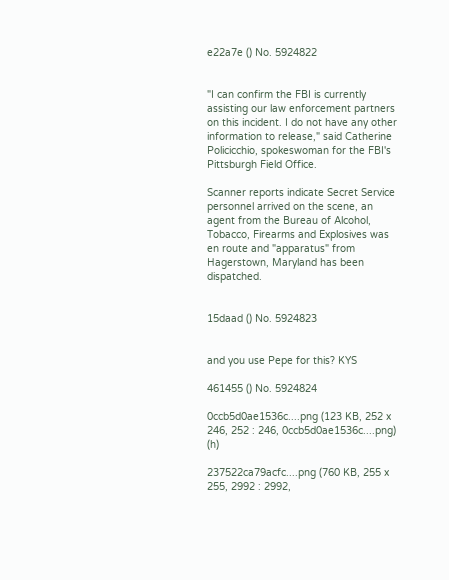e22a7e () No. 5924822


"I can confirm the FBI is currently assisting our law enforcement partners on this incident. I do not have any other information to release," said Catherine Policicchio, spokeswoman for the FBI's Pittsburgh Field Office.

Scanner reports indicate Secret Service personnel arrived on the scene, an agent from the Bureau of Alcohol, Tobacco, Firearms and Explosives was en route and "apparatus" from Hagerstown, Maryland has been dispatched.


15daad () No. 5924823


and you use Pepe for this? KYS

461455 () No. 5924824

0ccb5d0ae1536c....png (123 KB, 252 x 246, 252 : 246, 0ccb5d0ae1536c....png) (h)

237522ca79acfc....png (760 KB, 255 x 255, 2992 : 2992,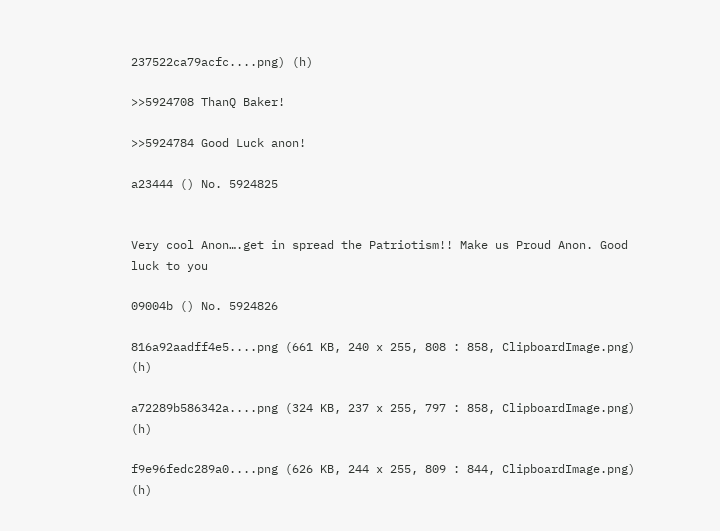237522ca79acfc....png) (h)

>>5924708 ThanQ Baker!

>>5924784 Good Luck anon!

a23444 () No. 5924825


Very cool Anon….get in spread the Patriotism!! Make us Proud Anon. Good luck to you

09004b () No. 5924826

816a92aadff4e5....png (661 KB, 240 x 255, 808 : 858, ClipboardImage.png) (h)

a72289b586342a....png (324 KB, 237 x 255, 797 : 858, ClipboardImage.png) (h)

f9e96fedc289a0....png (626 KB, 244 x 255, 809 : 844, ClipboardImage.png) (h)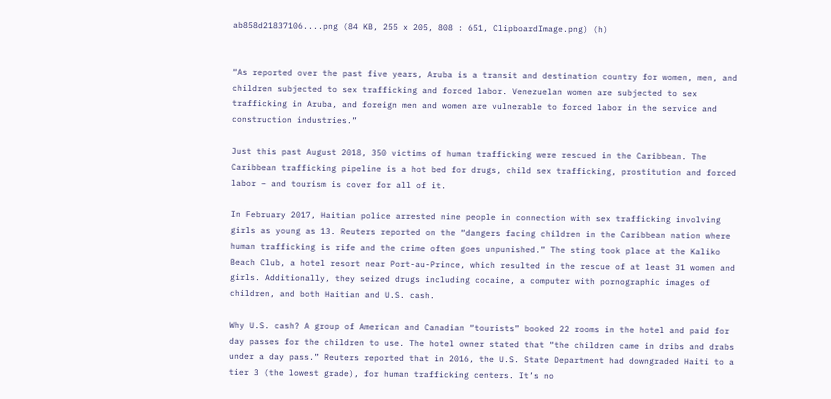ab858d21837106....png (84 KB, 255 x 205, 808 : 651, ClipboardImage.png) (h)


“As reported over the past five years, Aruba is a transit and destination country for women, men, and children subjected to sex trafficking and forced labor. Venezuelan women are subjected to sex trafficking in Aruba, and foreign men and women are vulnerable to forced labor in the service and construction industries.”

Just this past August 2018, 350 victims of human trafficking were rescued in the Caribbean. The Caribbean trafficking pipeline is a hot bed for drugs, child sex trafficking, prostitution and forced labor – and tourism is cover for all of it.

In February 2017, Haitian police arrested nine people in connection with sex trafficking involving girls as young as 13. Reuters reported on the “dangers facing children in the Caribbean nation where human trafficking is rife and the crime often goes unpunished.” The sting took place at the Kaliko Beach Club, a hotel resort near Port-au-Prince, which resulted in the rescue of at least 31 women and girls. Additionally, they seized drugs including cocaine, a computer with pornographic images of children, and both Haitian and U.S. cash.

Why U.S. cash? A group of American and Canadian “tourists” booked 22 rooms in the hotel and paid for day passes for the children to use. The hotel owner stated that “the children came in dribs and drabs under a day pass.” Reuters reported that in 2016, the U.S. State Department had downgraded Haiti to a tier 3 (the lowest grade), for human trafficking centers. It’s no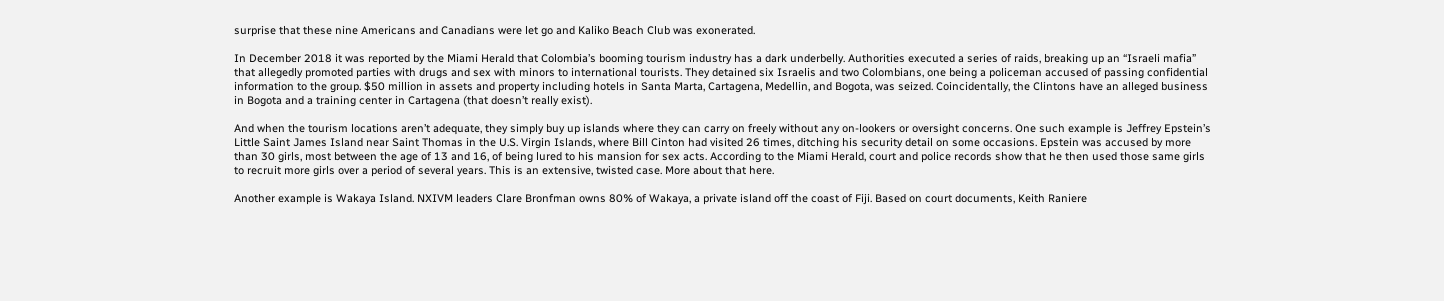surprise that these nine Americans and Canadians were let go and Kaliko Beach Club was exonerated.

In December 2018 it was reported by the Miami Herald that Colombia’s booming tourism industry has a dark underbelly. Authorities executed a series of raids, breaking up an “Israeli mafia” that allegedly promoted parties with drugs and sex with minors to international tourists. They detained six Israelis and two Colombians, one being a policeman accused of passing confidential information to the group. $50 million in assets and property including hotels in Santa Marta, Cartagena, Medellin, and Bogota, was seized. Coincidentally, the Clintons have an alleged business in Bogota and a training center in Cartagena (that doesn’t really exist).

And when the tourism locations aren’t adequate, they simply buy up islands where they can carry on freely without any on-lookers or oversight concerns. One such example is Jeffrey Epstein’s Little Saint James Island near Saint Thomas in the U.S. Virgin Islands, where Bill Cinton had visited 26 times, ditching his security detail on some occasions. Epstein was accused by more than 30 girls, most between the age of 13 and 16, of being lured to his mansion for sex acts. According to the Miami Herald, court and police records show that he then used those same girls to recruit more girls over a period of several years. This is an extensive, twisted case. More about that here.

Another example is Wakaya Island. NXIVM leaders Clare Bronfman owns 80% of Wakaya, a private island off the coast of Fiji. Based on court documents, Keith Raniere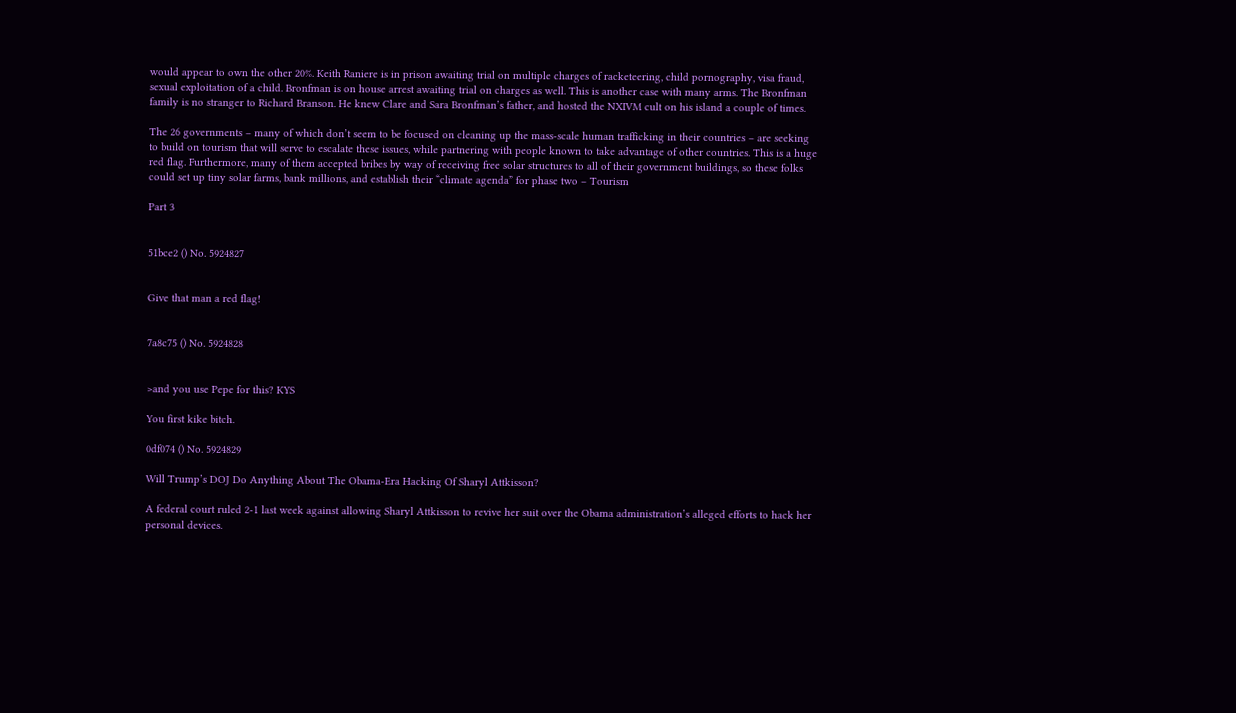would appear to own the other 20%. Keith Raniere is in prison awaiting trial on multiple charges of racketeering, child pornography, visa fraud, sexual exploitation of a child. Bronfman is on house arrest awaiting trial on charges as well. This is another case with many arms. The Bronfman family is no stranger to Richard Branson. He knew Clare and Sara Bronfman’s father, and hosted the NXIVM cult on his island a couple of times.

The 26 governments – many of which don’t seem to be focused on cleaning up the mass-scale human trafficking in their countries – are seeking to build on tourism that will serve to escalate these issues, while partnering with people known to take advantage of other countries. This is a huge red flag. Furthermore, many of them accepted bribes by way of receiving free solar structures to all of their government buildings, so these folks could set up tiny solar farms, bank millions, and establish their “climate agenda” for phase two – Tourism

Part 3


51bce2 () No. 5924827


Give that man a red flag!


7a8c75 () No. 5924828


>and you use Pepe for this? KYS

You first kike bitch.

0df074 () No. 5924829

Will Trump’s DOJ Do Anything About The Obama-Era Hacking Of Sharyl Attkisson?

A federal court ruled 2-1 last week against allowing Sharyl Attkisson to revive her suit over the Obama administration’s alleged efforts to hack her personal devices.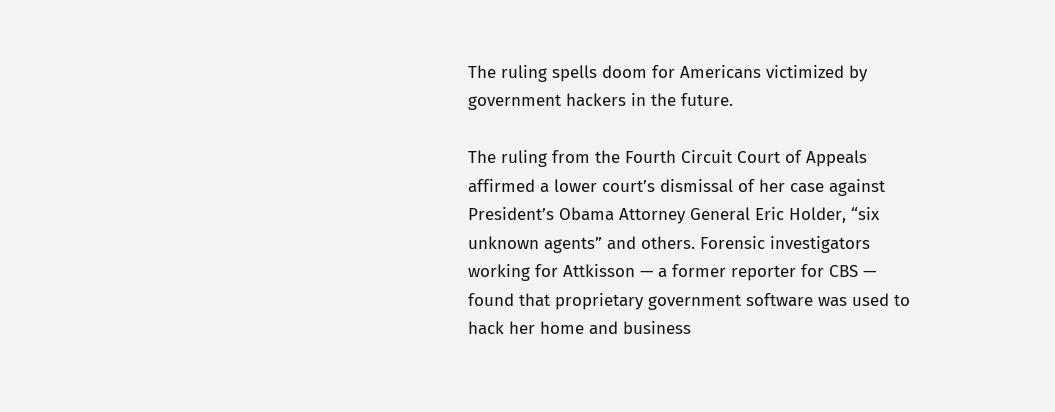The ruling spells doom for Americans victimized by government hackers in the future.

The ruling from the Fourth Circuit Court of Appeals affirmed a lower court’s dismissal of her case against President’s Obama Attorney General Eric Holder, “six unknown agents” and others. Forensic investigators working for Attkisson — a former reporter for CBS — found that proprietary government software was used to hack her home and business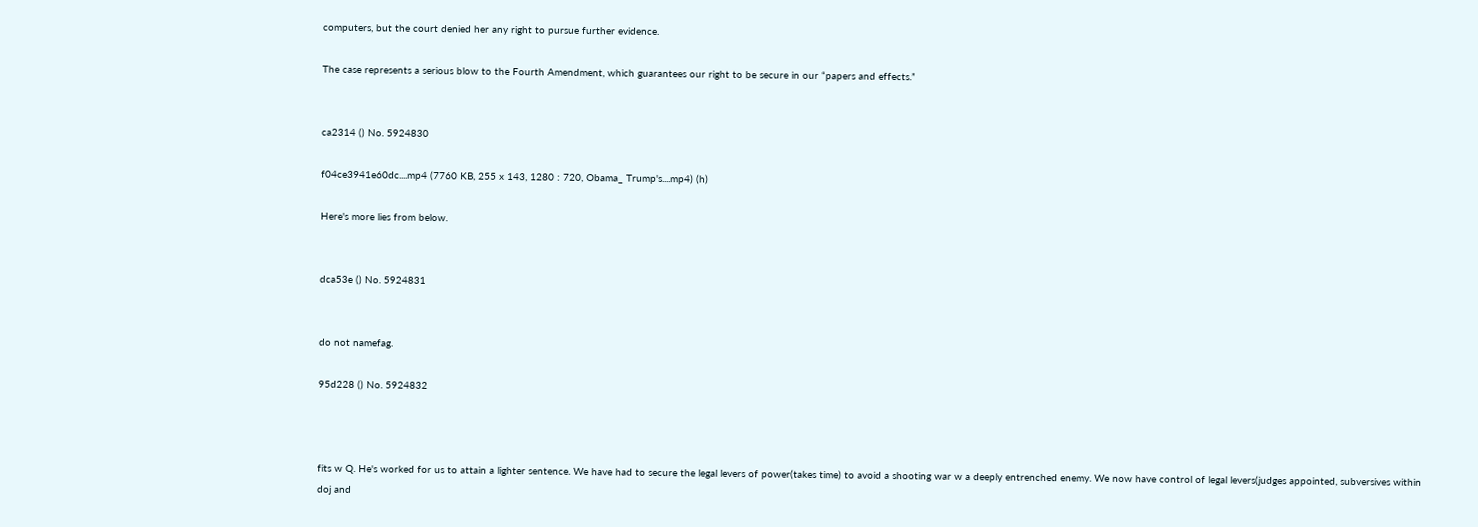computers, but the court denied her any right to pursue further evidence.

The case represents a serious blow to the Fourth Amendment, which guarantees our right to be secure in our “papers and effects.”


ca2314 () No. 5924830

f04ce3941e60dc....mp4 (7760 KB, 255 x 143, 1280 : 720, Obama_ Trump's....mp4) (h)

Here's more lies from below.


dca53e () No. 5924831


do not namefag.

95d228 () No. 5924832



fits w Q. He's worked for us to attain a lighter sentence. We have had to secure the legal levers of power(takes time) to avoid a shooting war w a deeply entrenched enemy. We now have control of legal levers(judges appointed, subversives within doj and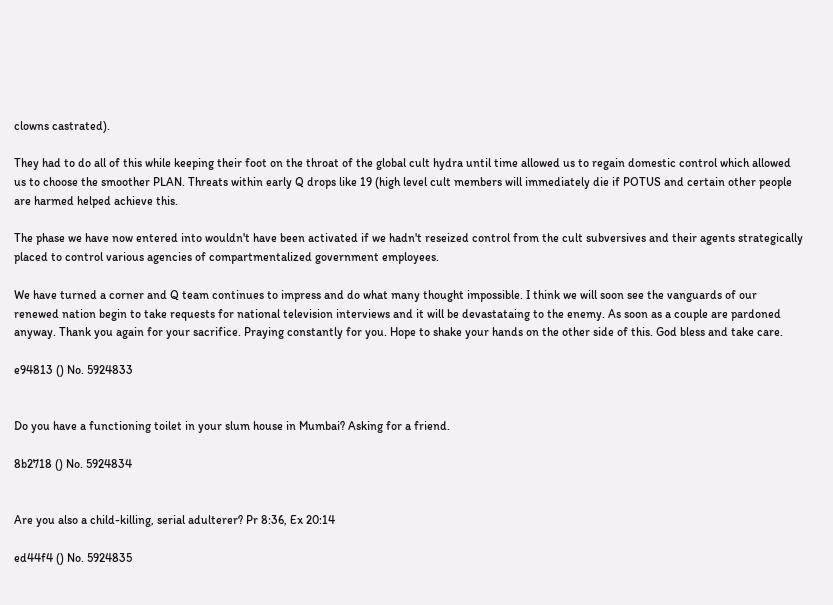clowns castrated).

They had to do all of this while keeping their foot on the throat of the global cult hydra until time allowed us to regain domestic control which allowed us to choose the smoother PLAN. Threats within early Q drops like 19 (high level cult members will immediately die if POTUS and certain other people are harmed helped achieve this.

The phase we have now entered into wouldn't have been activated if we hadn't reseized control from the cult subversives and their agents strategically placed to control various agencies of compartmentalized government employees.

We have turned a corner and Q team continues to impress and do what many thought impossible. I think we will soon see the vanguards of our renewed nation begin to take requests for national television interviews and it will be devastataing to the enemy. As soon as a couple are pardoned anyway. Thank you again for your sacrifice. Praying constantly for you. Hope to shake your hands on the other side of this. God bless and take care.

e94813 () No. 5924833


Do you have a functioning toilet in your slum house in Mumbai? Asking for a friend.

8b2718 () No. 5924834


Are you also a child-killing, serial adulterer? Pr 8:36, Ex 20:14

ed44f4 () No. 5924835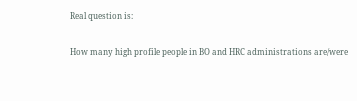Real question is:

How many high profile people in BO and HRC administrations are/were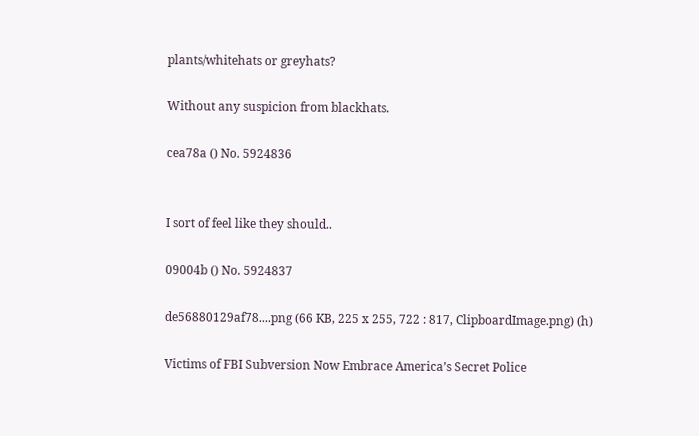plants/whitehats or greyhats?

Without any suspicion from blackhats.

cea78a () No. 5924836


I sort of feel like they should..

09004b () No. 5924837

de56880129af78....png (66 KB, 225 x 255, 722 : 817, ClipboardImage.png) (h)

Victims of FBI Subversion Now Embrace America’s Secret Police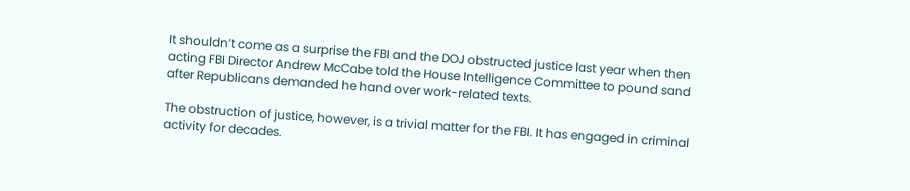It shouldn’t come as a surprise the FBI and the DOJ obstructed justice last year when then acting FBI Director Andrew McCabe told the House Intelligence Committee to pound sand after Republicans demanded he hand over work-related texts.

The obstruction of justice, however, is a trivial matter for the FBI. It has engaged in criminal activity for decades.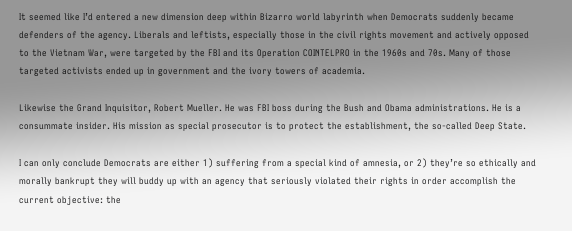It seemed like I’d entered a new dimension deep within Bizarro world labyrinth when Democrats suddenly became defenders of the agency. Liberals and leftists, especially those in the civil rights movement and actively opposed to the Vietnam War, were targeted by the FBI and its Operation COINTELPRO in the 1960s and 70s. Many of those targeted activists ended up in government and the ivory towers of academia.

Likewise the Grand Inquisitor, Robert Mueller. He was FBI boss during the Bush and Obama administrations. He is a consummate insider. His mission as special prosecutor is to protect the establishment, the so-called Deep State.

I can only conclude Democrats are either 1) suffering from a special kind of amnesia, or 2) they’re so ethically and morally bankrupt they will buddy up with an agency that seriously violated their rights in order accomplish the current objective: the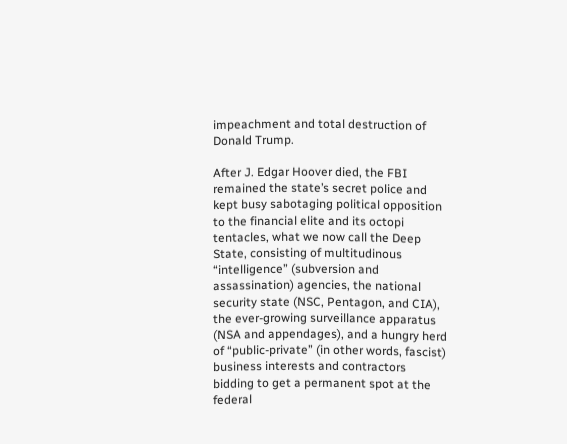impeachment and total destruction of Donald Trump.

After J. Edgar Hoover died, the FBI remained the state’s secret police and kept busy sabotaging political opposition to the financial elite and its octopi tentacles, what we now call the Deep State, consisting of multitudinous “intelligence” (subversion and assassination) agencies, the national security state (NSC, Pentagon, and CIA), the ever-growing surveillance apparatus (NSA and appendages), and a hungry herd of “public-private” (in other words, fascist) business interests and contractors bidding to get a permanent spot at the federal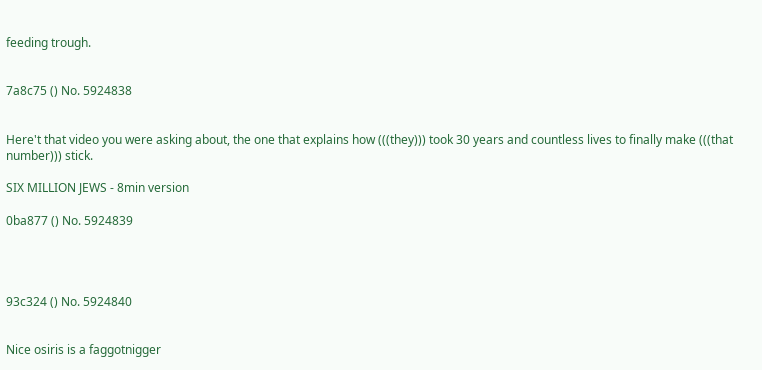feeding trough.


7a8c75 () No. 5924838


Here't that video you were asking about, the one that explains how (((they))) took 30 years and countless lives to finally make (((that number))) stick.

SIX MILLION JEWS - 8min version

0ba877 () No. 5924839




93c324 () No. 5924840


Nice osiris is a faggotnigger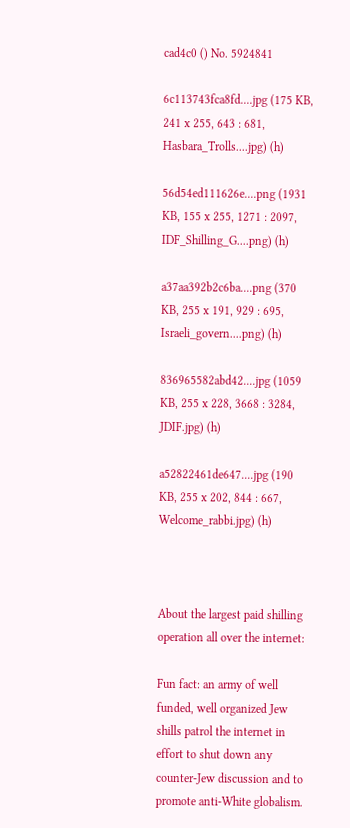cad4c0 () No. 5924841

6c113743fca8fd....jpg (175 KB, 241 x 255, 643 : 681, Hasbara_Trolls....jpg) (h)

56d54ed111626e....png (1931 KB, 155 x 255, 1271 : 2097, IDF_Shilling_G....png) (h)

a37aa392b2c6ba....png (370 KB, 255 x 191, 929 : 695, Israeli_govern....png) (h)

836965582abd42....jpg (1059 KB, 255 x 228, 3668 : 3284, JDIF.jpg) (h)

a52822461de647....jpg (190 KB, 255 x 202, 844 : 667, Welcome_rabbi.jpg) (h)



About the largest paid shilling operation all over the internet:

Fun fact: an army of well funded, well organized Jew shills patrol the internet in effort to shut down any counter-Jew discussion and to promote anti-White globalism.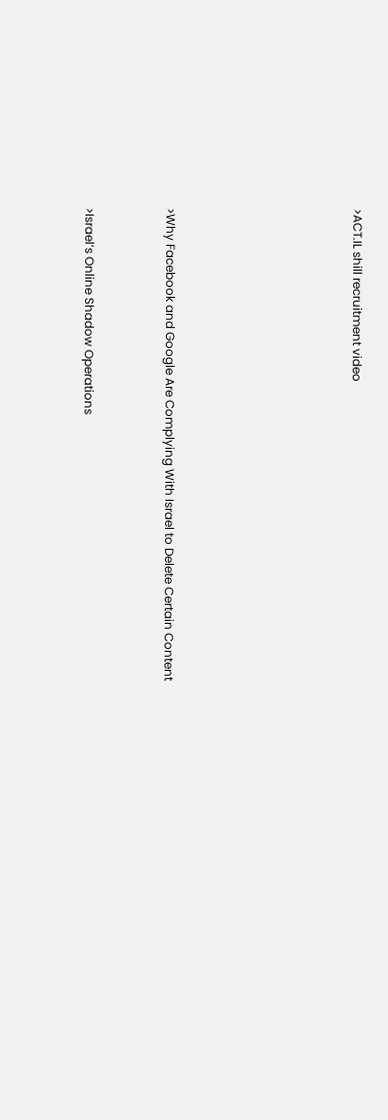>ACT.IL shill recruitment video






>Why Facebook and Google Are Complying With Israel to Delete Certain Content


>Israel’s Online Shadow Operations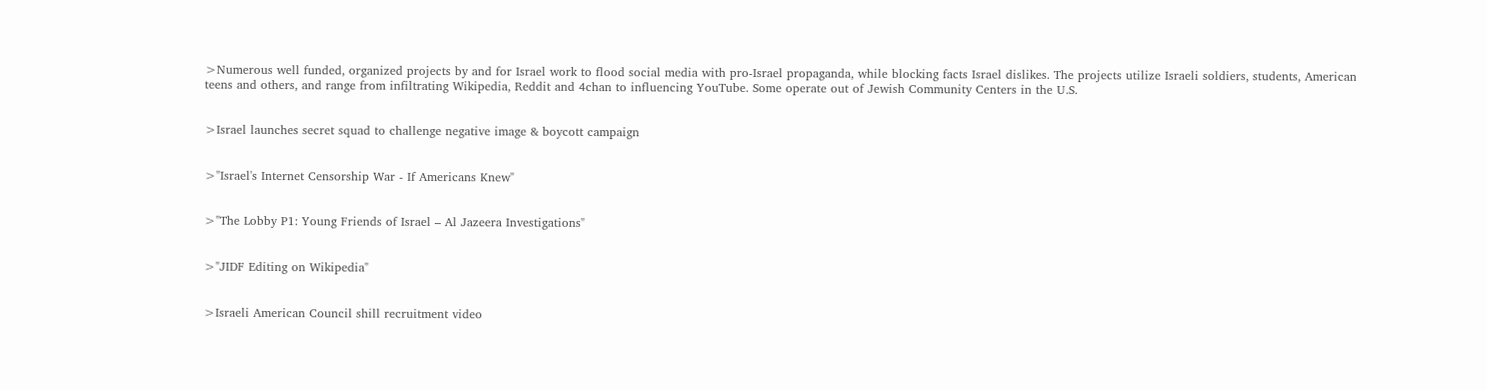>Numerous well funded, organized projects by and for Israel work to flood social media with pro-Israel propaganda, while blocking facts Israel dislikes. The projects utilize Israeli soldiers, students, American teens and others, and range from infiltrating Wikipedia, Reddit and 4chan to influencing YouTube. Some operate out of Jewish Community Centers in the U.S.


>Israel launches secret squad to challenge negative image & boycott campaign


>"Israel's Internet Censorship War - If Americans Knew"


>"The Lobby P1: Young Friends of Israel – Al Jazeera Investigations"


>"JIDF Editing on Wikipedia"


>Israeli American Council shill recruitment video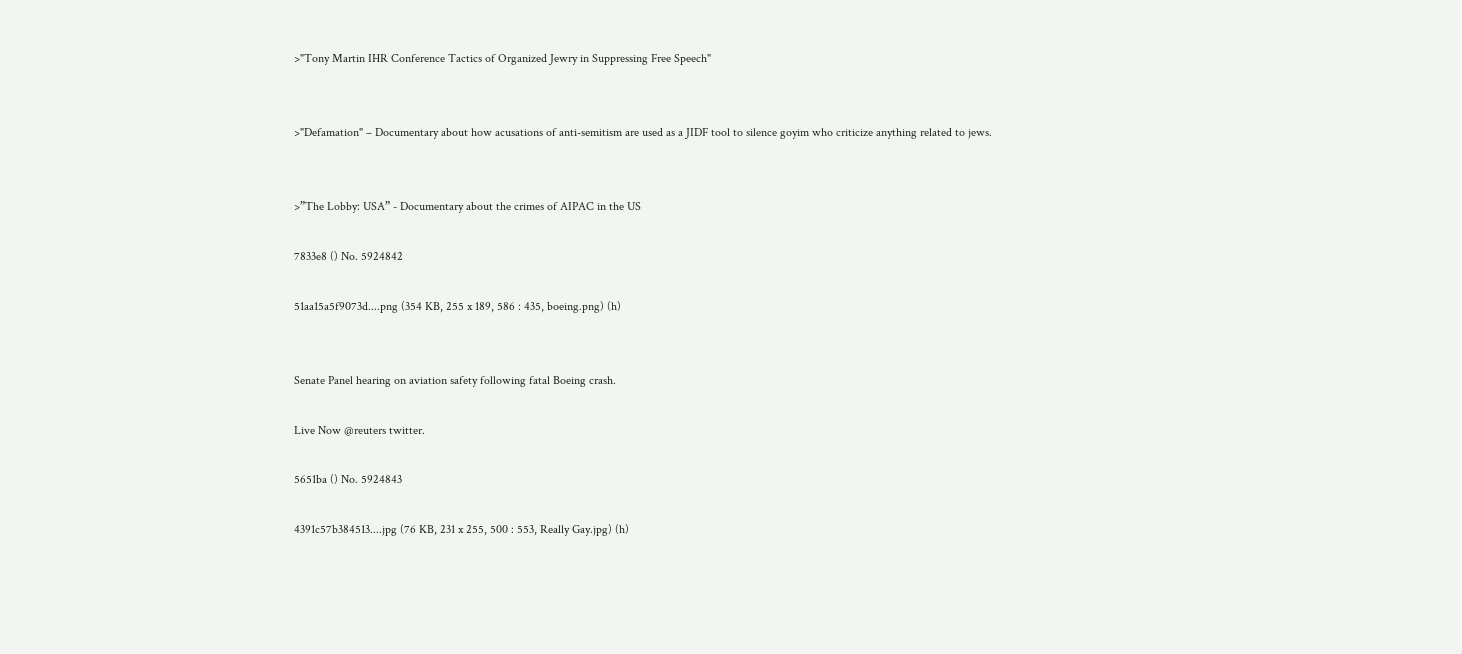>"Tony Martin IHR Conference Tactics of Organized Jewry in Suppressing Free Speech"


>"Defamation" – Documentary about how acusations of anti-semitism are used as a JIDF tool to silence goyim who criticize anything related to jews.


>”The Lobby: USA” - Documentary about the crimes of AIPAC in the US

7833e8 () No. 5924842

51aa15a5f9073d....png (354 KB, 255 x 189, 586 : 435, boeing.png) (h)


Senate Panel hearing on aviation safety following fatal Boeing crash.

Live Now @reuters twitter.

5651ba () No. 5924843

4391c57b384513....jpg (76 KB, 231 x 255, 500 : 553, Really Gay.jpg) (h)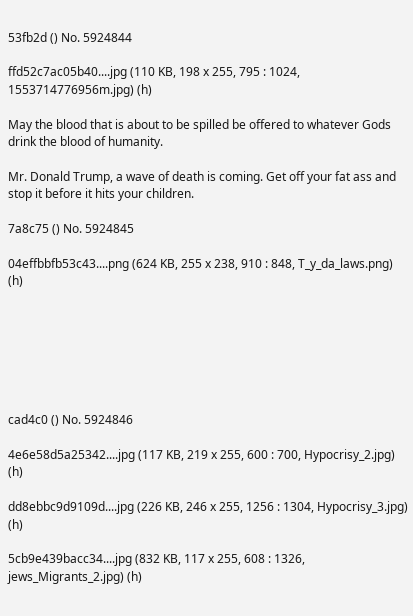53fb2d () No. 5924844

ffd52c7ac05b40....jpg (110 KB, 198 x 255, 795 : 1024, 1553714776956m.jpg) (h)

May the blood that is about to be spilled be offered to whatever Gods drink the blood of humanity.

Mr. Donald Trump, a wave of death is coming. Get off your fat ass and stop it before it hits your children.

7a8c75 () No. 5924845

04effbbfb53c43....png (624 KB, 255 x 238, 910 : 848, T_y_da_laws.png) (h)







cad4c0 () No. 5924846

4e6e58d5a25342....jpg (117 KB, 219 x 255, 600 : 700, Hypocrisy_2.jpg) (h)

dd8ebbc9d9109d....jpg (226 KB, 246 x 255, 1256 : 1304, Hypocrisy_3.jpg) (h)

5cb9e439bacc34....jpg (832 KB, 117 x 255, 608 : 1326, jews_Migrants_2.jpg) (h)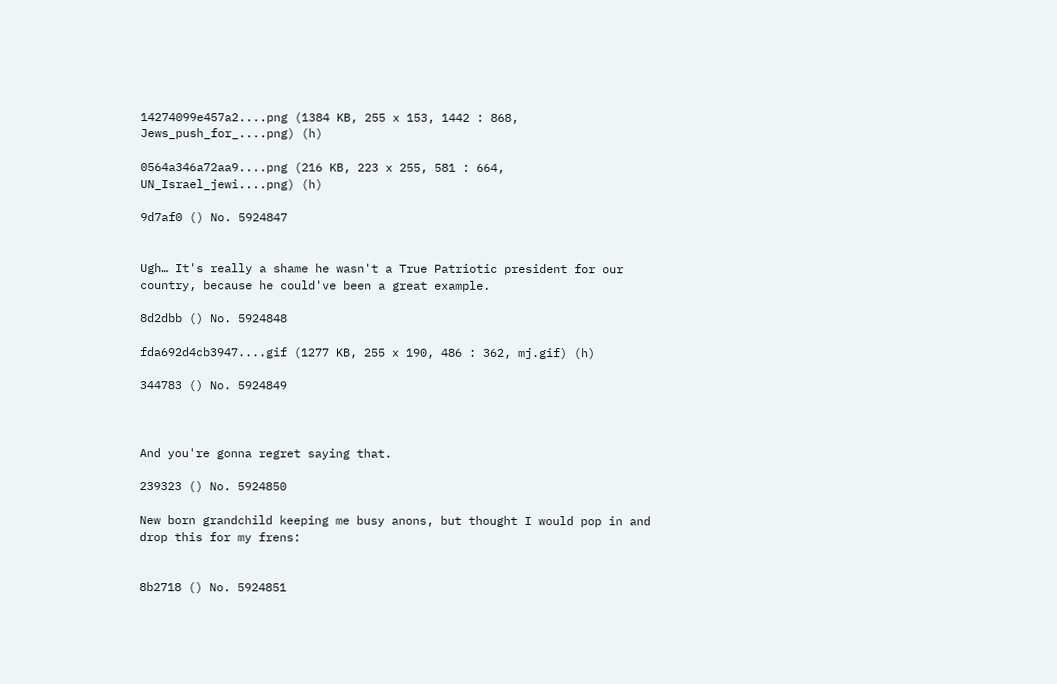14274099e457a2....png (1384 KB, 255 x 153, 1442 : 868, Jews_push_for_....png) (h)

0564a346a72aa9....png (216 KB, 223 x 255, 581 : 664, UN_Israel_jewi....png) (h)

9d7af0 () No. 5924847


Ugh… It's really a shame he wasn't a True Patriotic president for our country, because he could've been a great example.

8d2dbb () No. 5924848

fda692d4cb3947....gif (1277 KB, 255 x 190, 486 : 362, mj.gif) (h)

344783 () No. 5924849



And you're gonna regret saying that.

239323 () No. 5924850

New born grandchild keeping me busy anons, but thought I would pop in and drop this for my frens:


8b2718 () No. 5924851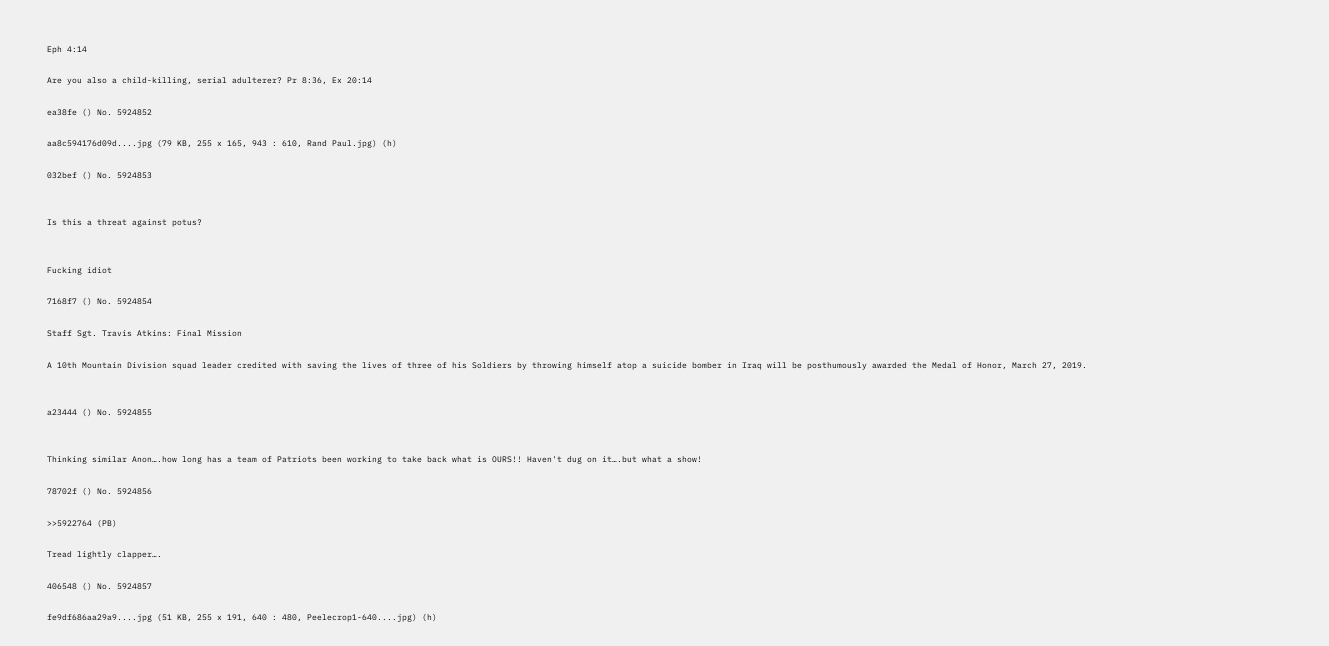Eph 4:14

Are you also a child-killing, serial adulterer? Pr 8:36, Ex 20:14

ea38fe () No. 5924852

aa8c594176d09d....jpg (79 KB, 255 x 165, 943 : 610, Rand Paul.jpg) (h)

032bef () No. 5924853


Is this a threat against potus?


Fucking idiot

7168f7 () No. 5924854

Staff Sgt. Travis Atkins: Final Mission

A 10th Mountain Division squad leader credited with saving the lives of three of his Soldiers by throwing himself atop a suicide bomber in Iraq will be posthumously awarded the Medal of Honor, March 27, 2019.


a23444 () No. 5924855


Thinking similar Anon….how long has a team of Patriots been working to take back what is OURS!! Haven't dug on it….but what a show!

78702f () No. 5924856

>>5922764 (PB)

Tread lightly clapper….

406548 () No. 5924857

fe9df686aa29a9....jpg (51 KB, 255 x 191, 640 : 480, Peelecrop1-640....jpg) (h)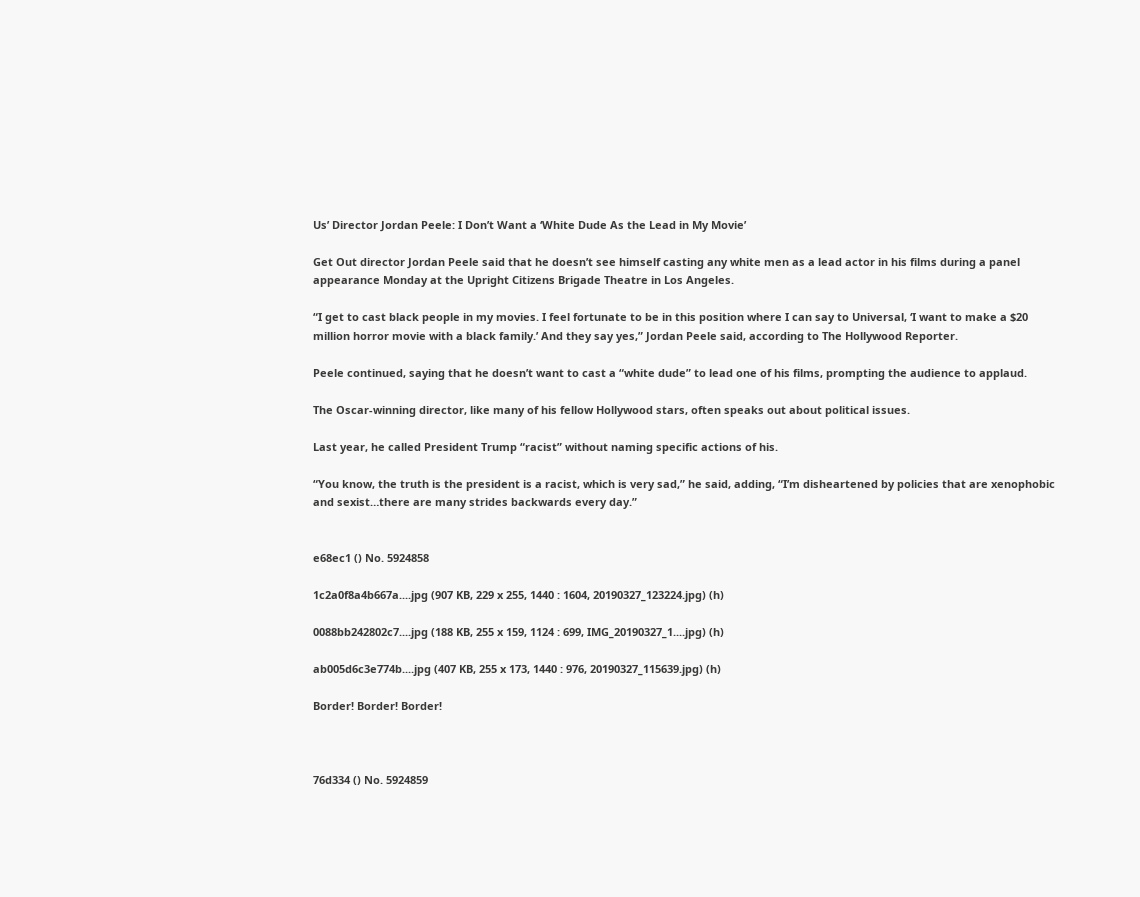Us’ Director Jordan Peele: I Don’t Want a ‘White Dude As the Lead in My Movie’

Get Out director Jordan Peele said that he doesn’t see himself casting any white men as a lead actor in his films during a panel appearance Monday at the Upright Citizens Brigade Theatre in Los Angeles.

“I get to cast black people in my movies. I feel fortunate to be in this position where I can say to Universal, ‘I want to make a $20 million horror movie with a black family.’ And they say yes,” Jordan Peele said, according to The Hollywood Reporter.

Peele continued, saying that he doesn’t want to cast a “white dude” to lead one of his films, prompting the audience to applaud.

The Oscar-winning director, like many of his fellow Hollywood stars, often speaks out about political issues.

Last year, he called President Trump “racist” without naming specific actions of his.

“You know, the truth is the president is a racist, which is very sad,” he said, adding, “I’m disheartened by policies that are xenophobic and sexist…there are many strides backwards every day.”


e68ec1 () No. 5924858

1c2a0f8a4b667a....jpg (907 KB, 229 x 255, 1440 : 1604, 20190327_123224.jpg) (h)

0088bb242802c7....jpg (188 KB, 255 x 159, 1124 : 699, IMG_20190327_1....jpg) (h)

ab005d6c3e774b....jpg (407 KB, 255 x 173, 1440 : 976, 20190327_115639.jpg) (h)

Border! Border! Border!



76d334 () No. 5924859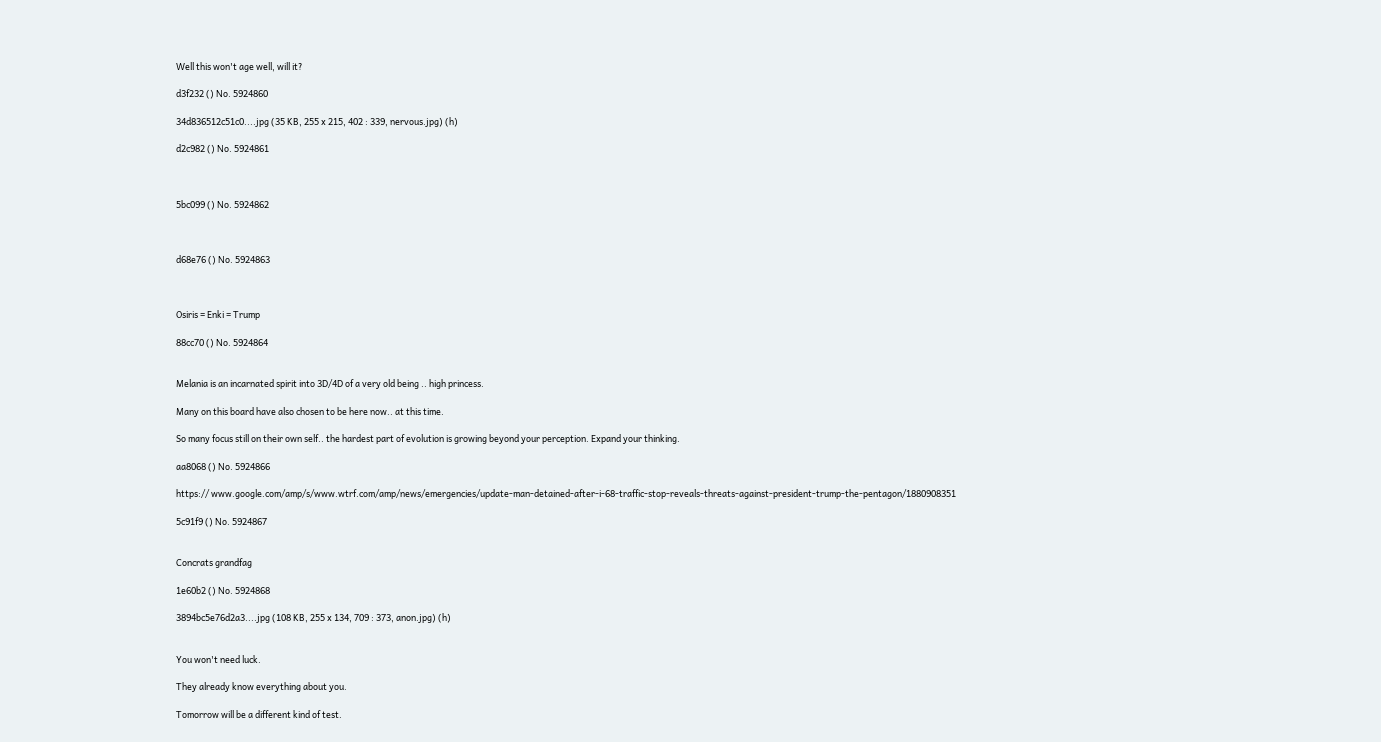Well this won't age well, will it?

d3f232 () No. 5924860

34d836512c51c0....jpg (35 KB, 255 x 215, 402 : 339, nervous.jpg) (h)

d2c982 () No. 5924861



5bc099 () No. 5924862



d68e76 () No. 5924863



Osiris = Enki = Trump

88cc70 () No. 5924864


Melania is an incarnated spirit into 3D/4D of a very old being .. high princess.

Many on this board have also chosen to be here now.. at this time.

So many focus still on their own self.. the hardest part of evolution is growing beyond your perception. Expand your thinking.

aa8068 () No. 5924866

https:// www.google.com/amp/s/www.wtrf.com/amp/news/emergencies/update-man-detained-after-i-68-traffic-stop-reveals-threats-against-president-trump-the-pentagon/1880908351

5c91f9 () No. 5924867


Concrats grandfag

1e60b2 () No. 5924868

3894bc5e76d2a3....jpg (108 KB, 255 x 134, 709 : 373, anon.jpg) (h)


You won't need luck.

They already know everything about you.

Tomorrow will be a different kind of test.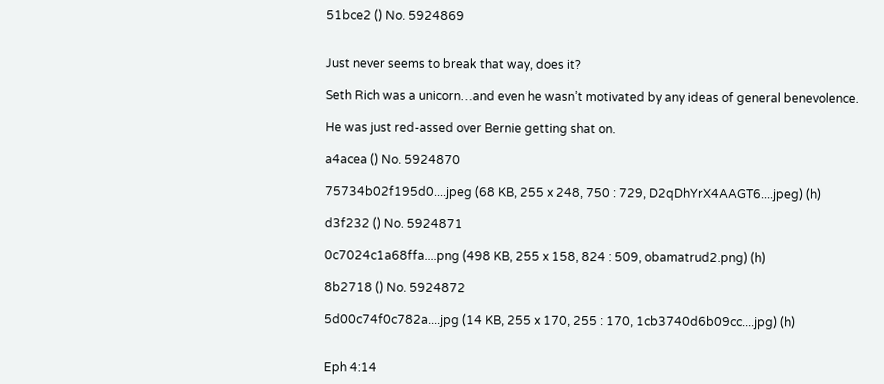51bce2 () No. 5924869


Just never seems to break that way, does it?

Seth Rich was a unicorn…and even he wasn’t motivated by any ideas of general benevolence.

He was just red-assed over Bernie getting shat on.

a4acea () No. 5924870

75734b02f195d0....jpeg (68 KB, 255 x 248, 750 : 729, D2qDhYrX4AAGT6....jpeg) (h)

d3f232 () No. 5924871

0c7024c1a68ffa....png (498 KB, 255 x 158, 824 : 509, obamatrud2.png) (h)

8b2718 () No. 5924872

5d00c74f0c782a....jpg (14 KB, 255 x 170, 255 : 170, 1cb3740d6b09cc....jpg) (h)


Eph 4:14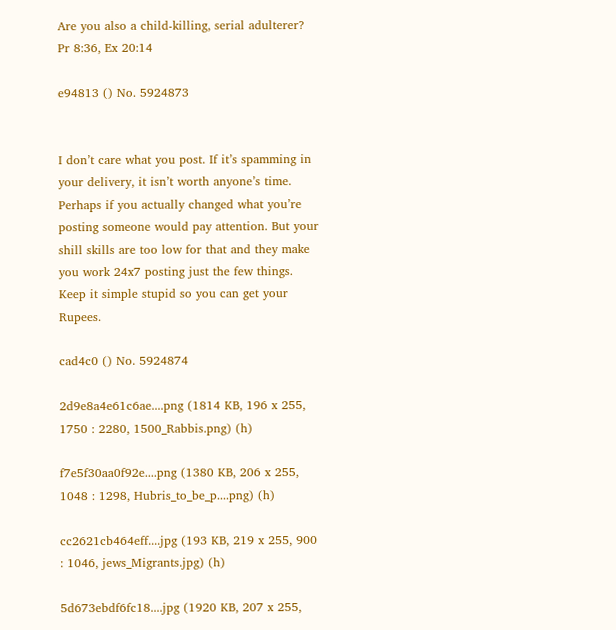Are you also a child-killing, serial adulterer? Pr 8:36, Ex 20:14

e94813 () No. 5924873


I don’t care what you post. If it’s spamming in your delivery, it isn’t worth anyone’s time. Perhaps if you actually changed what you’re posting someone would pay attention. But your shill skills are too low for that and they make you work 24x7 posting just the few things. Keep it simple stupid so you can get your Rupees.

cad4c0 () No. 5924874

2d9e8a4e61c6ae....png (1814 KB, 196 x 255, 1750 : 2280, 1500_Rabbis.png) (h)

f7e5f30aa0f92e....png (1380 KB, 206 x 255, 1048 : 1298, Hubris_to_be_p....png) (h)

cc2621cb464eff....jpg (193 KB, 219 x 255, 900 : 1046, jews_Migrants.jpg) (h)

5d673ebdf6fc18....jpg (1920 KB, 207 x 255,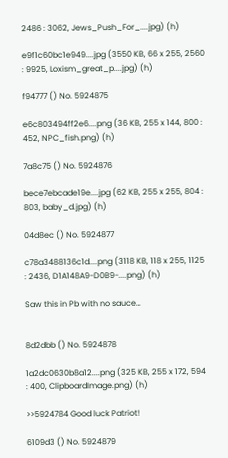2486 : 3062, Jews_Push_For_....jpg) (h)

e9f1c60bc1e949....jpg (3550 KB, 66 x 255, 2560 : 9925, Loxism_great_p....jpg) (h)

f94777 () No. 5924875

e6c803494ff2e6....png (36 KB, 255 x 144, 800 : 452, NPC_fish.png) (h)

7a8c75 () No. 5924876

bece7ebcade19e....jpg (62 KB, 255 x 255, 804 : 803, baby_d.jpg) (h)

04d8ec () No. 5924877

c78a3488136c1d....png (3118 KB, 118 x 255, 1125 : 2436, D1A148A9-D0B9-....png) (h)

Saw this in Pb with no sauce…


8d2dbb () No. 5924878

1a2dc0630b8a12....png (325 KB, 255 x 172, 594 : 400, ClipboardImage.png) (h)

>>5924784 Good luck Patriot!

6109d3 () No. 5924879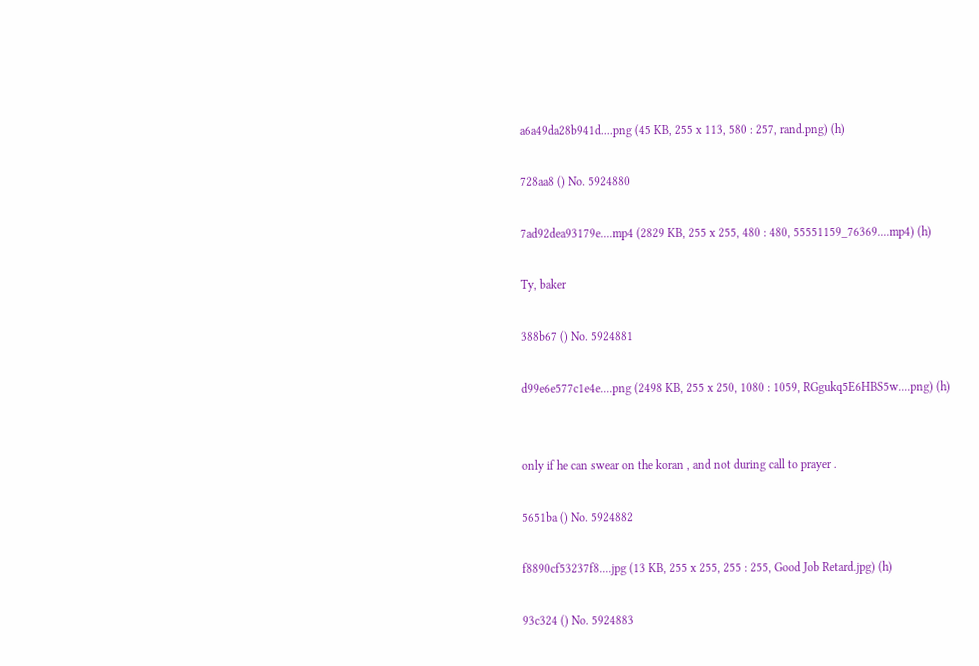a6a49da28b941d....png (45 KB, 255 x 113, 580 : 257, rand.png) (h)

728aa8 () No. 5924880

7ad92dea93179e....mp4 (2829 KB, 255 x 255, 480 : 480, 55551159_76369....mp4) (h)

Ty, baker

388b67 () No. 5924881

d99e6e577c1e4e....png (2498 KB, 255 x 250, 1080 : 1059, RGgukq5E6HBS5w....png) (h)


only if he can swear on the koran , and not during call to prayer .

5651ba () No. 5924882

f8890cf53237f8....jpg (13 KB, 255 x 255, 255 : 255, Good Job Retard.jpg) (h)

93c324 () No. 5924883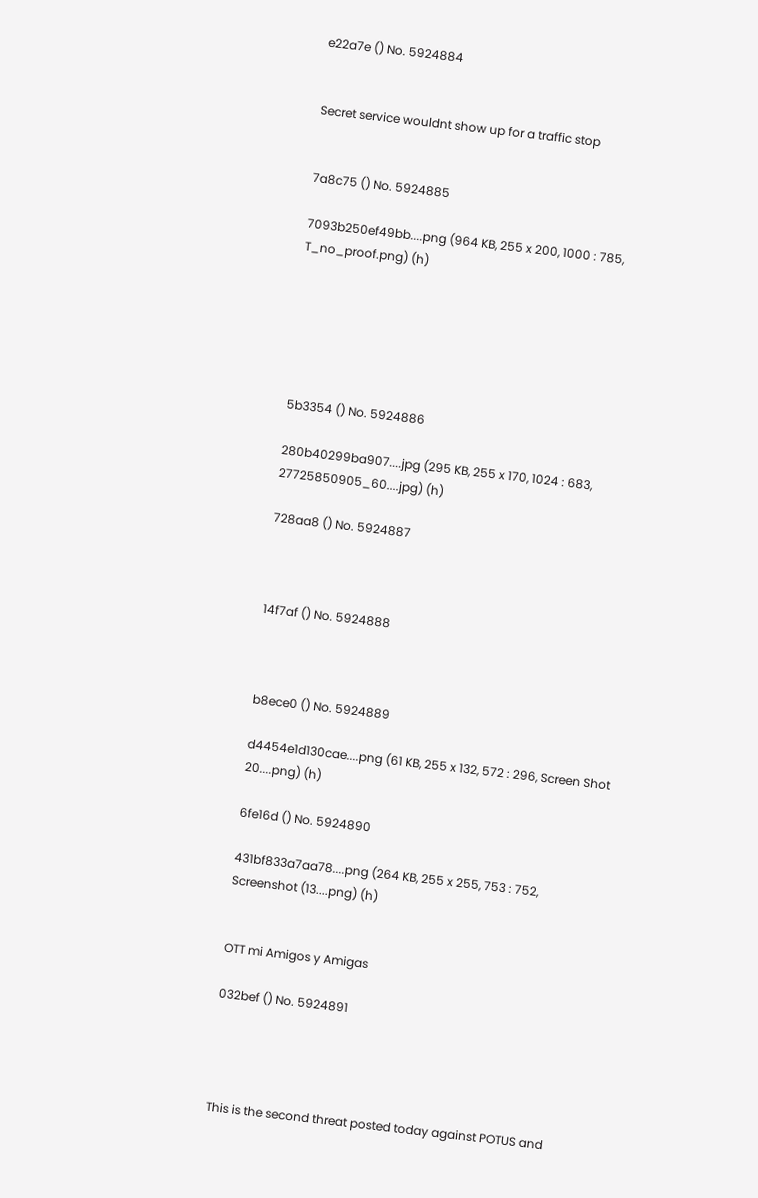e22a7e () No. 5924884


Secret service wouldnt show up for a traffic stop


7a8c75 () No. 5924885

7093b250ef49bb....png (964 KB, 255 x 200, 1000 : 785, T_no_proof.png) (h)






5b3354 () No. 5924886

280b40299ba907....jpg (295 KB, 255 x 170, 1024 : 683, 27725850905_60....jpg) (h)

728aa8 () No. 5924887



14f7af () No. 5924888



b8ece0 () No. 5924889

d4454e1d130cae....png (61 KB, 255 x 132, 572 : 296, Screen Shot 20....png) (h)

6fe16d () No. 5924890

431bf833a7aa78....png (264 KB, 255 x 255, 753 : 752, Screenshot (13....png) (h)


OTT mi Amigos y Amigas

032bef () No. 5924891




This is the second threat posted today against POTUS and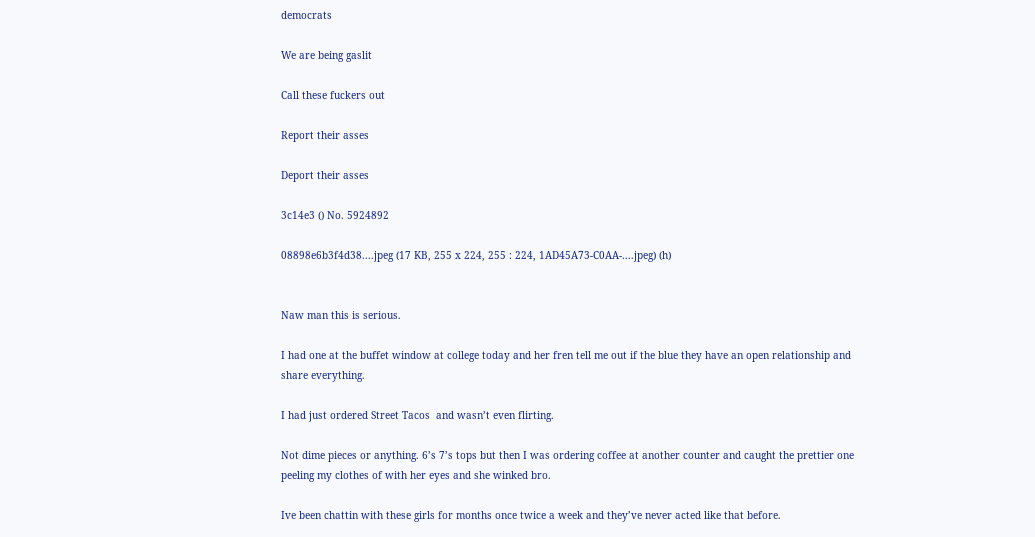democrats

We are being gaslit

Call these fuckers out

Report their asses

Deport their asses

3c14e3 () No. 5924892

08898e6b3f4d38....jpeg (17 KB, 255 x 224, 255 : 224, 1AD45A73-C0AA-....jpeg) (h)


Naw man this is serious.

I had one at the buffet window at college today and her fren tell me out if the blue they have an open relationship and share everything.

I had just ordered Street Tacos  and wasn’t even flirting.

Not dime pieces or anything. 6’s 7’s tops but then I was ordering coffee at another counter and caught the prettier one peeling my clothes of with her eyes and she winked bro.

Ive been chattin with these girls for months once twice a week and they’ve never acted like that before.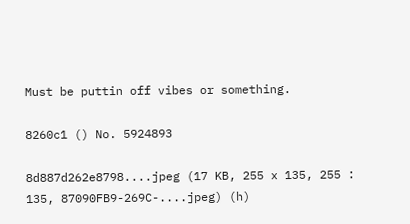Must be puttin off vibes or something.

8260c1 () No. 5924893

8d887d262e8798....jpeg (17 KB, 255 x 135, 255 : 135, 87090FB9-269C-....jpeg) (h)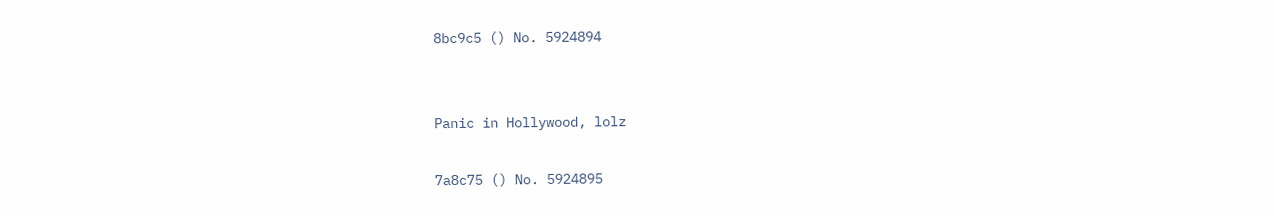8bc9c5 () No. 5924894


Panic in Hollywood, lolz

7a8c75 () No. 5924895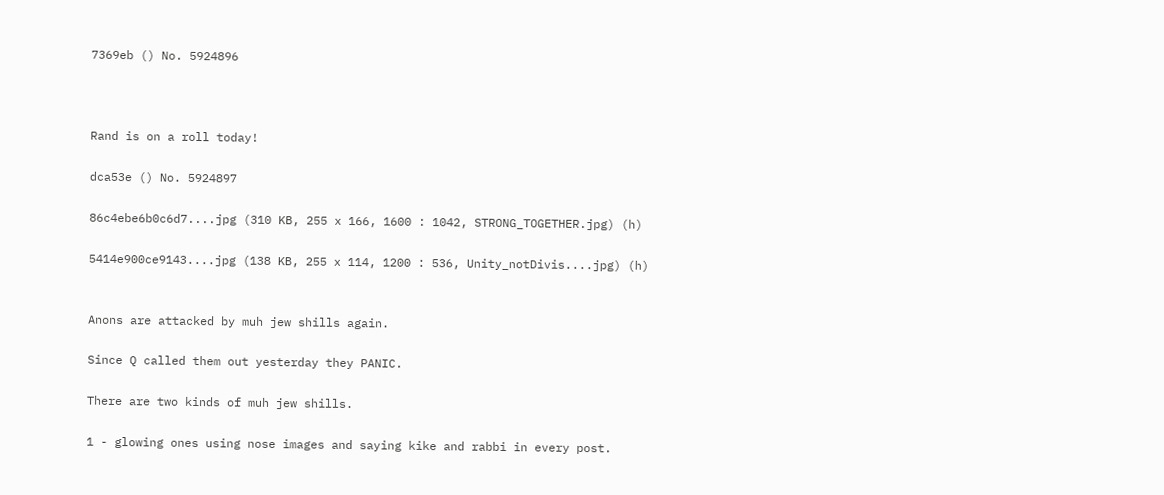7369eb () No. 5924896



Rand is on a roll today!

dca53e () No. 5924897

86c4ebe6b0c6d7....jpg (310 KB, 255 x 166, 1600 : 1042, STRONG_TOGETHER.jpg) (h)

5414e900ce9143....jpg (138 KB, 255 x 114, 1200 : 536, Unity_notDivis....jpg) (h)


Anons are attacked by muh jew shills again.

Since Q called them out yesterday they PANIC.

There are two kinds of muh jew shills.

1 - glowing ones using nose images and saying kike and rabbi in every post.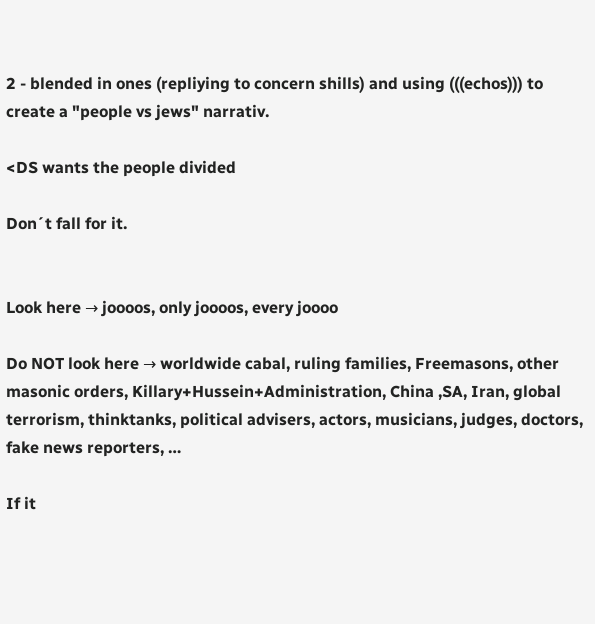2 - blended in ones (repliying to concern shills) and using (((echos))) to create a "people vs jews" narrativ.

<DS wants the people divided

Don´t fall for it.


Look here → joooos, only joooos, every joooo

Do NOT look here → worldwide cabal, ruling families, Freemasons, other masonic orders, Killary+Hussein+Administration, China ,SA, Iran, global terrorism, thinktanks, political advisers, actors, musicians, judges, doctors, fake news reporters, …

If it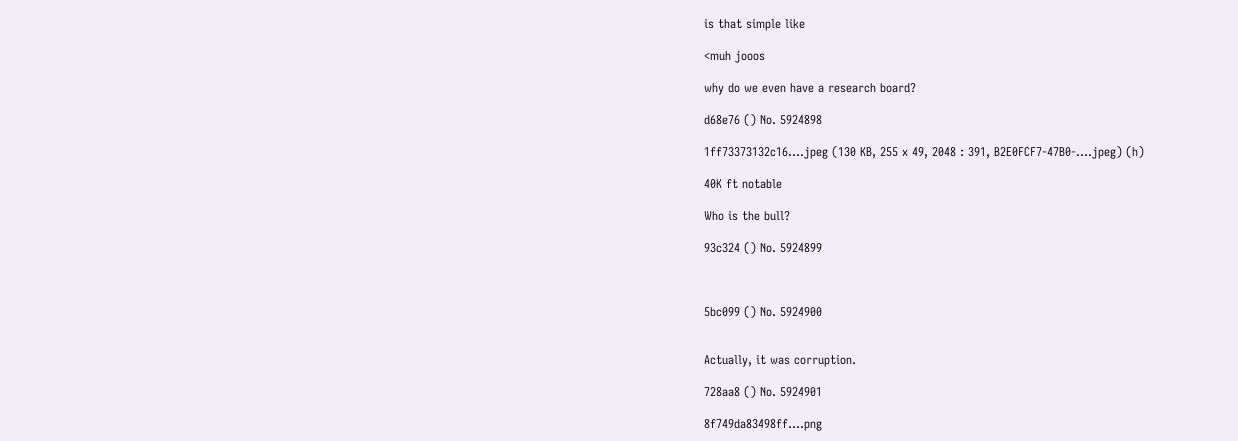is that simple like

<muh jooos

why do we even have a research board?

d68e76 () No. 5924898

1ff73373132c16....jpeg (130 KB, 255 x 49, 2048 : 391, B2E0FCF7-47B0-....jpeg) (h)

40K ft notable

Who is the bull?

93c324 () No. 5924899



5bc099 () No. 5924900


Actually, it was corruption.

728aa8 () No. 5924901

8f749da83498ff....png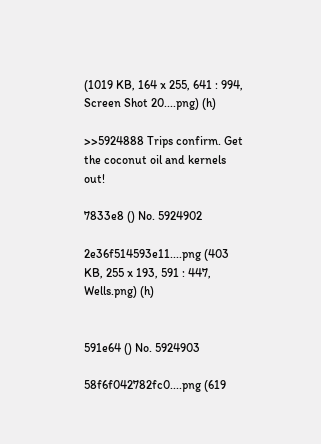(1019 KB, 164 x 255, 641 : 994, Screen Shot 20....png) (h)

>>5924888 Trips confirm. Get the coconut oil and kernels out!

7833e8 () No. 5924902

2e36f514593e11....png (403 KB, 255 x 193, 591 : 447, Wells.png) (h)


591e64 () No. 5924903

58f6f042782fc0....png (619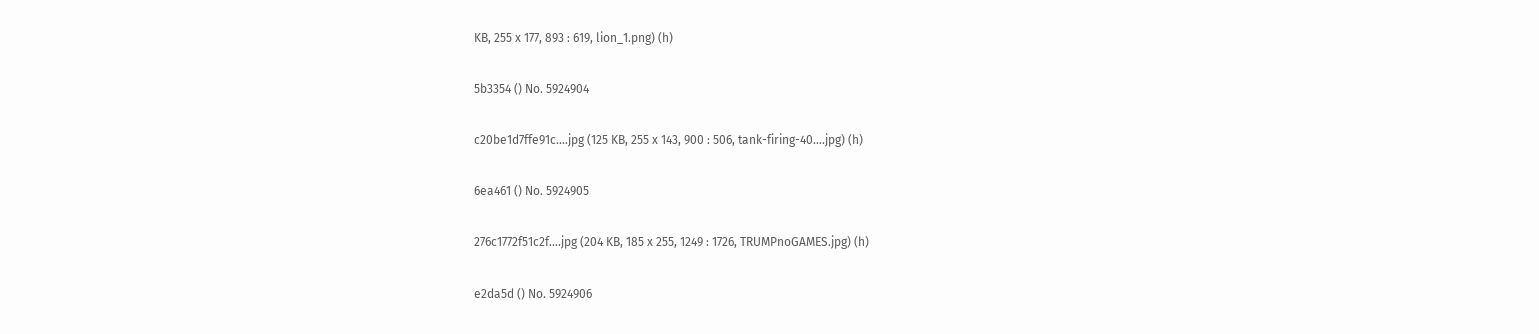KB, 255 x 177, 893 : 619, lion_1.png) (h)

5b3354 () No. 5924904

c20be1d7ffe91c....jpg (125 KB, 255 x 143, 900 : 506, tank-firing-40....jpg) (h)

6ea461 () No. 5924905

276c1772f51c2f....jpg (204 KB, 185 x 255, 1249 : 1726, TRUMPnoGAMES.jpg) (h)

e2da5d () No. 5924906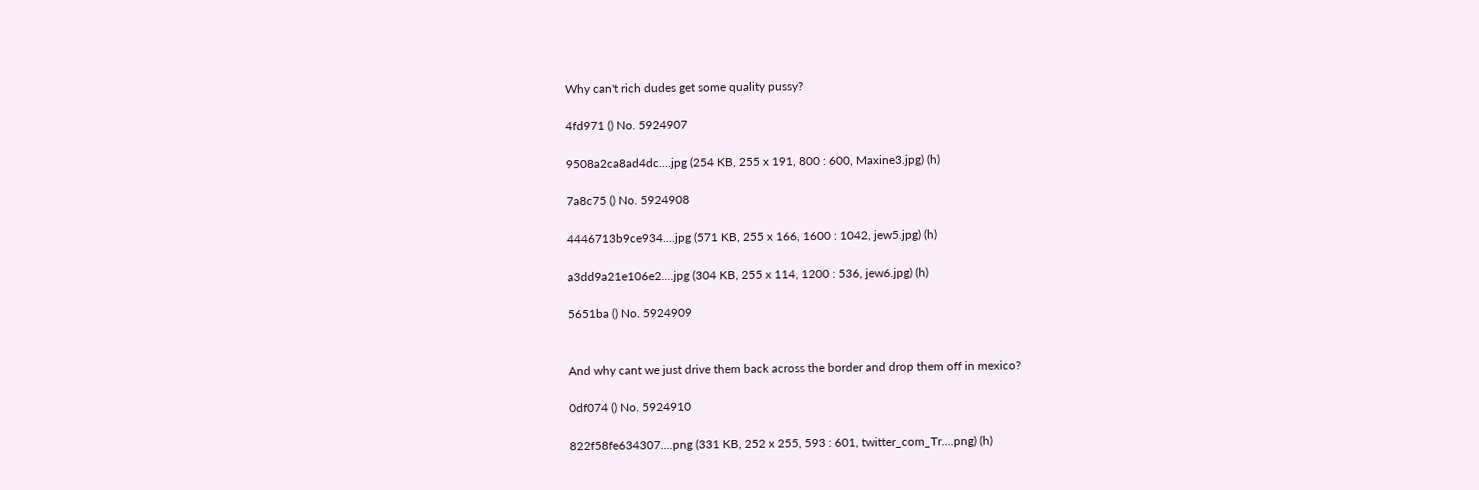Why can't rich dudes get some quality pussy?

4fd971 () No. 5924907

9508a2ca8ad4dc....jpg (254 KB, 255 x 191, 800 : 600, Maxine3.jpg) (h)

7a8c75 () No. 5924908

4446713b9ce934....jpg (571 KB, 255 x 166, 1600 : 1042, jew5.jpg) (h)

a3dd9a21e106e2....jpg (304 KB, 255 x 114, 1200 : 536, jew6.jpg) (h)

5651ba () No. 5924909


And why cant we just drive them back across the border and drop them off in mexico?

0df074 () No. 5924910

822f58fe634307....png (331 KB, 252 x 255, 593 : 601, twitter_com_Tr....png) (h)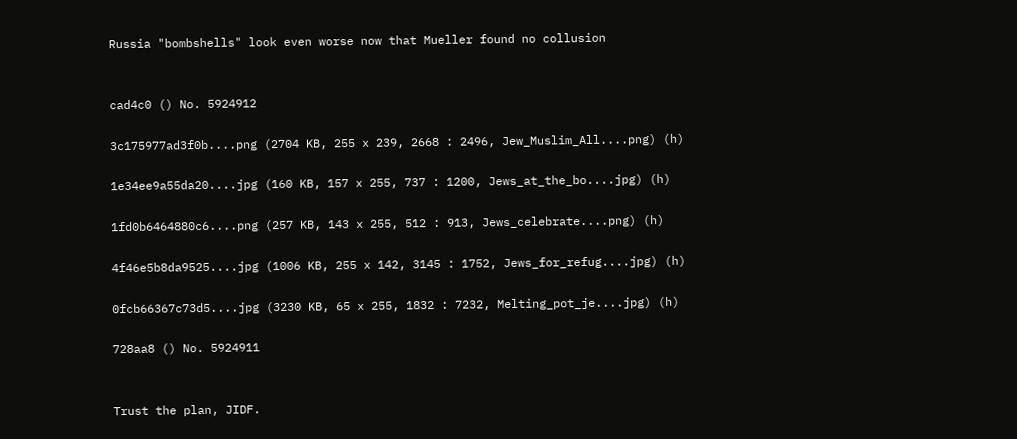Russia "bombshells" look even worse now that Mueller found no collusion


cad4c0 () No. 5924912

3c175977ad3f0b....png (2704 KB, 255 x 239, 2668 : 2496, Jew_Muslim_All....png) (h)

1e34ee9a55da20....jpg (160 KB, 157 x 255, 737 : 1200, Jews_at_the_bo....jpg) (h)

1fd0b6464880c6....png (257 KB, 143 x 255, 512 : 913, Jews_celebrate....png) (h)

4f46e5b8da9525....jpg (1006 KB, 255 x 142, 3145 : 1752, Jews_for_refug....jpg) (h)

0fcb66367c73d5....jpg (3230 KB, 65 x 255, 1832 : 7232, Melting_pot_je....jpg) (h)

728aa8 () No. 5924911


Trust the plan, JIDF.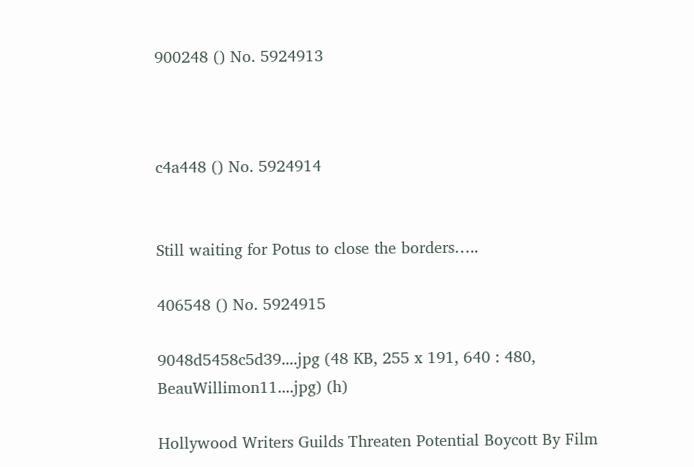900248 () No. 5924913



c4a448 () No. 5924914


Still waiting for Potus to close the borders…..

406548 () No. 5924915

9048d5458c5d39....jpg (48 KB, 255 x 191, 640 : 480, BeauWillimon11....jpg) (h)

Hollywood Writers Guilds Threaten Potential Boycott By Film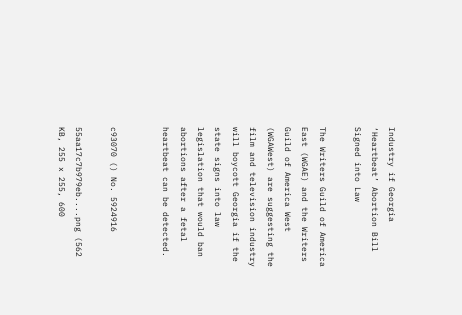Industry if Georgia ‘Heartbeat’ Abortion Bill Signed into Law

The Writers Guild of America East (WGAE) and the Writers Guild of America West (WGAWest) are suggesting the film and television industry will boycott Georgia if the state signs into law legislation that would ban abortions after a fetal heartbeat can be detected.


c93070 () No. 5924916

55aa17c7b979eb....png (562 KB, 255 x 255, 600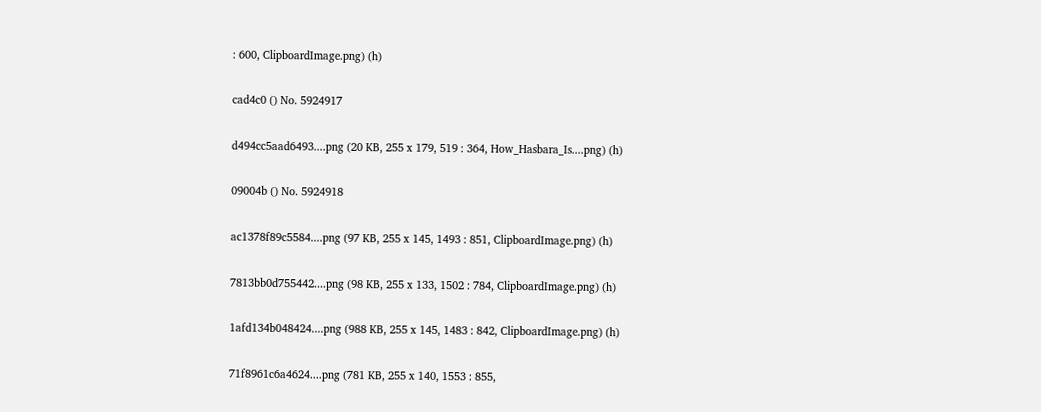: 600, ClipboardImage.png) (h)

cad4c0 () No. 5924917

d494cc5aad6493....png (20 KB, 255 x 179, 519 : 364, How_Hasbara_Is....png) (h)

09004b () No. 5924918

ac1378f89c5584....png (97 KB, 255 x 145, 1493 : 851, ClipboardImage.png) (h)

7813bb0d755442....png (98 KB, 255 x 133, 1502 : 784, ClipboardImage.png) (h)

1afd134b048424....png (988 KB, 255 x 145, 1483 : 842, ClipboardImage.png) (h)

71f8961c6a4624....png (781 KB, 255 x 140, 1553 : 855,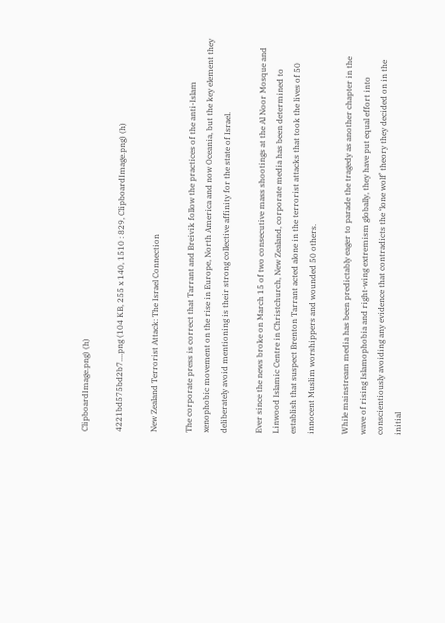ClipboardImage.png) (h)

4221bd575bd2b7....png (104 KB, 255 x 140, 1510 : 829, ClipboardImage.png) (h)

New Zealand Terrorist Attack: The Israel Connection

The corporate press is correct that Tarrant and Breivik follow the practices of the anti-Islam xenophobic movement on the rise in Europe, North America and now Oceania, but the key element they deliberately avoid mentioning is their strong collective affinity for the state of Israel.

Ever since the news broke on March 15 of two consecutive mass shootings at the Al Noor Mosque and Linwood Islamic Centre in Christchurch, New Zealand, corporate media has been determined to establish that suspect Brenton Tarrant acted alone in the terrorist attacks that took the lives of 50 innocent Muslim worshippers and wounded 50 others.

While mainstream media has been predictably eager to parade the tragedy as another chapter in the wave of rising Islamophobia and right-wing extremism globally, they have put equal effort into conscientiously avoiding any evidence that contradicts the ‘lone wolf’ theory they decided on in the initial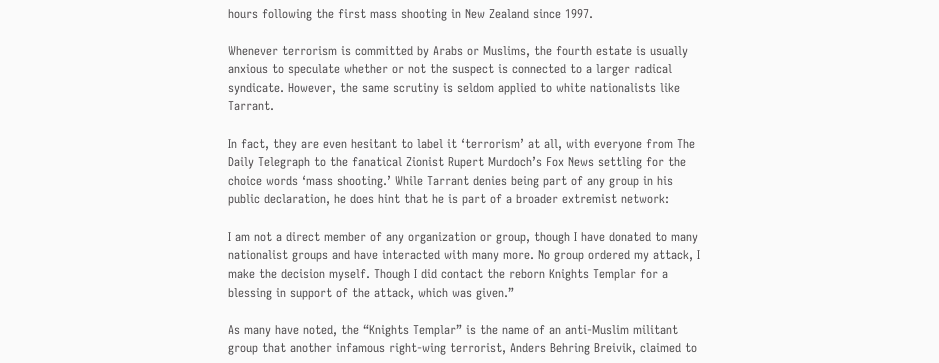hours following the first mass shooting in New Zealand since 1997.

Whenever terrorism is committed by Arabs or Muslims, the fourth estate is usually anxious to speculate whether or not the suspect is connected to a larger radical syndicate. However, the same scrutiny is seldom applied to white nationalists like Tarrant.

In fact, they are even hesitant to label it ‘terrorism’ at all, with everyone from The Daily Telegraph to the fanatical Zionist Rupert Murdoch’s Fox News settling for the choice words ‘mass shooting.’ While Tarrant denies being part of any group in his public declaration, he does hint that he is part of a broader extremist network:

I am not a direct member of any organization or group, though I have donated to many nationalist groups and have interacted with many more. No group ordered my attack, I make the decision myself. Though I did contact the reborn Knights Templar for a blessing in support of the attack, which was given.”

As many have noted, the “Knights Templar” is the name of an anti-Muslim militant group that another infamous right-wing terrorist, Anders Behring Breivik, claimed to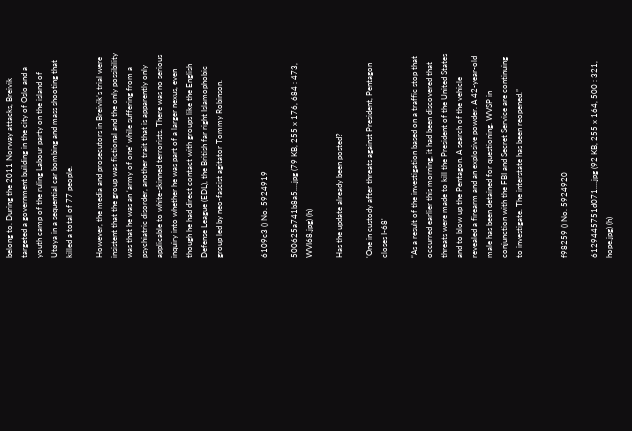belong to. During the 2011 Norway attacks, Breivik targeted a government building in the city of Oslo and a youth camp of the ruling Labour party on the island of Utøya in a sequential car bombing and mass shooting that killed a total of 77 people.

However, the media and prosecutors in Breivik’s trial were insistent that the group was fictional and the only possibility was that he was an ‘army of one’ while suffering from a psychiatric disorder, another trait that is apparently only applicable to white-skinned terrorists. There was no serious inquiry into whether he was part of a larger nexus, even though he had direct contact with groups like the English Defense League (EDL), the British far right Islamophobic group led by neo-fascist agitator Tommy Robinson.


6109c3 () No. 5924919

500625a741b8a5....jpg (79 KB, 255 x 176, 684 : 473, WVI68.jpg) (h)

Has the update already been posted?

'One in custody after threats against President, Pentagon closes I-68'

“As a result of the investigation based on a traffic stop that occurred earlier this morning, it had been discovered that threats were made to kill the President of the United States and to blow up the Pentagon. A search of the vehicle revealed a firearm and an explosive powder. A 42-year-old male has been detained for questioning. WVSP in conjunction with the FBI and Secret Service are continuing to investigate. The interstate has been reopened.”


f98259 () No. 5924920

6129445751d071....jpg (92 KB, 255 x 164, 500 : 321, hope.jpg) (h)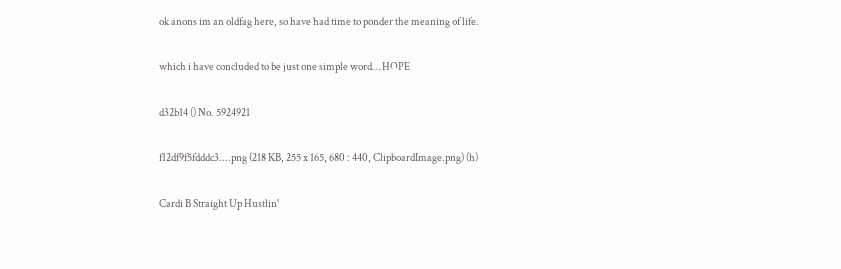ok anons im an oldfag here, so have had time to ponder the meaning of life.

which i have concluded to be just one simple word… HOPE

d32b14 () No. 5924921

f12df9f5fdddc3....png (218 KB, 255 x 165, 680 : 440, ClipboardImage.png) (h)

Cardi B Straight Up Hustlin'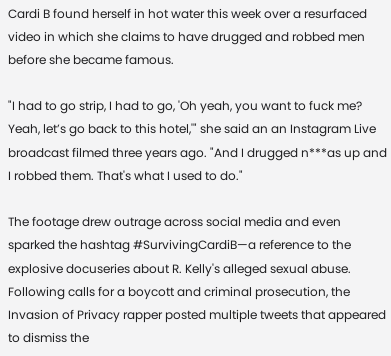Cardi B found herself in hot water this week over a resurfaced video in which she claims to have drugged and robbed men before she became famous.

"I had to go strip, I had to go, 'Oh yeah, you want to fuck me? Yeah, let’s go back to this hotel,'" she said an an Instagram Live broadcast filmed three years ago. "And I drugged n***as up and I robbed them. That's what I used to do."

The footage drew outrage across social media and even sparked the hashtag #SurvivingCardiB—a reference to the explosive docuseries about R. Kelly's alleged sexual abuse. Following calls for a boycott and criminal prosecution, the Invasion of Privacy rapper posted multiple tweets that appeared to dismiss the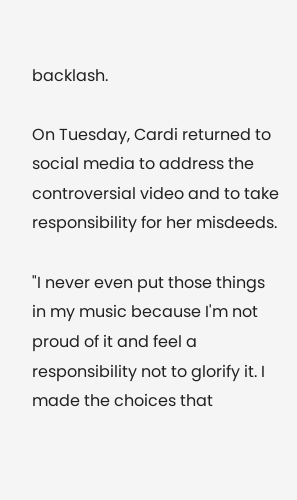backlash.

On Tuesday, Cardi returned to social media to address the controversial video and to take responsibility for her misdeeds.

"I never even put those things in my music because I'm not proud of it and feel a responsibility not to glorify it. I made the choices that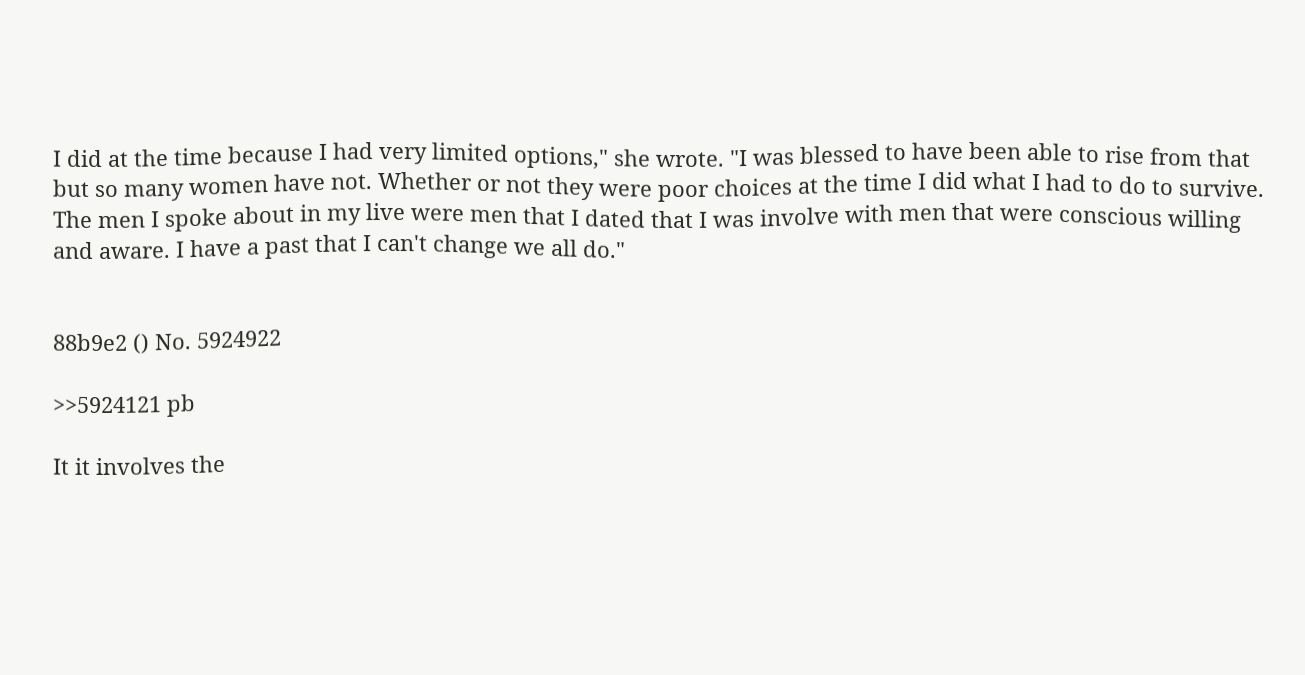I did at the time because I had very limited options," she wrote. "I was blessed to have been able to rise from that but so many women have not. Whether or not they were poor choices at the time I did what I had to do to survive. The men I spoke about in my live were men that I dated that I was involve with men that were conscious willing and aware. I have a past that I can't change we all do."


88b9e2 () No. 5924922

>>5924121 pb

It it involves the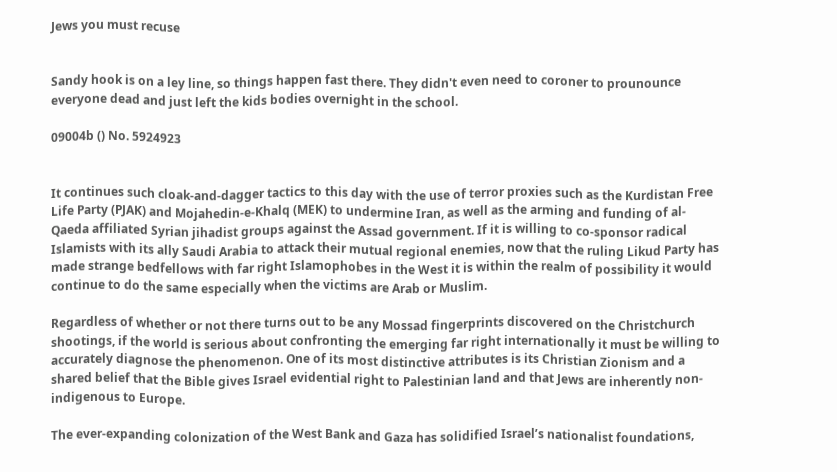Jews you must recuse


Sandy hook is on a ley line, so things happen fast there. They didn't even need to coroner to prounounce everyone dead and just left the kids bodies overnight in the school.

09004b () No. 5924923


It continues such cloak-and-dagger tactics to this day with the use of terror proxies such as the Kurdistan Free Life Party (PJAK) and Mojahedin-e-Khalq (MEK) to undermine Iran, as well as the arming and funding of al-Qaeda affiliated Syrian jihadist groups against the Assad government. If it is willing to co-sponsor radical Islamists with its ally Saudi Arabia to attack their mutual regional enemies, now that the ruling Likud Party has made strange bedfellows with far right Islamophobes in the West it is within the realm of possibility it would continue to do the same especially when the victims are Arab or Muslim.

Regardless of whether or not there turns out to be any Mossad fingerprints discovered on the Christchurch shootings, if the world is serious about confronting the emerging far right internationally it must be willing to accurately diagnose the phenomenon. One of its most distinctive attributes is its Christian Zionism and a shared belief that the Bible gives Israel evidential right to Palestinian land and that Jews are inherently non-indigenous to Europe.

The ever-expanding colonization of the West Bank and Gaza has solidified Israel’s nationalist foundations,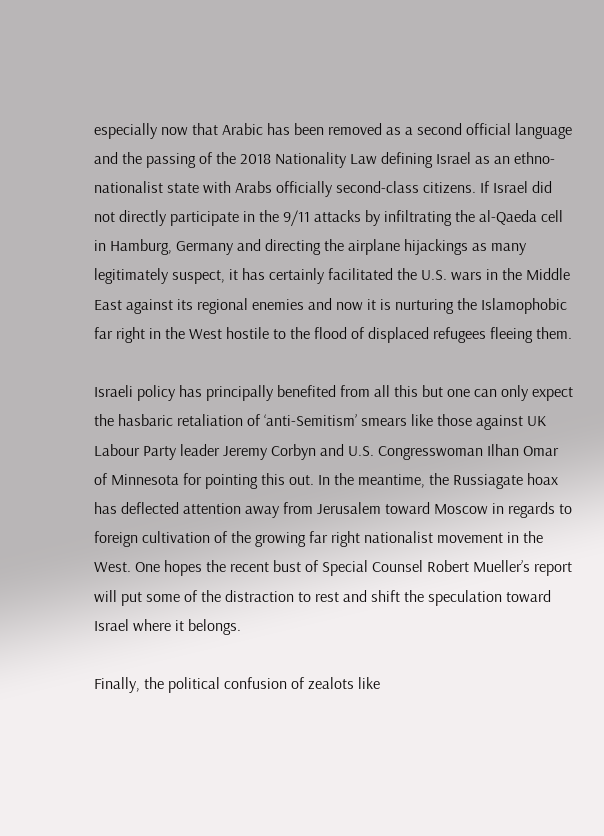especially now that Arabic has been removed as a second official language and the passing of the 2018 Nationality Law defining Israel as an ethno-nationalist state with Arabs officially second-class citizens. If Israel did not directly participate in the 9/11 attacks by infiltrating the al-Qaeda cell in Hamburg, Germany and directing the airplane hijackings as many legitimately suspect, it has certainly facilitated the U.S. wars in the Middle East against its regional enemies and now it is nurturing the Islamophobic far right in the West hostile to the flood of displaced refugees fleeing them.

Israeli policy has principally benefited from all this but one can only expect the hasbaric retaliation of ‘anti-Semitism’ smears like those against UK Labour Party leader Jeremy Corbyn and U.S. Congresswoman Ilhan Omar of Minnesota for pointing this out. In the meantime, the Russiagate hoax has deflected attention away from Jerusalem toward Moscow in regards to foreign cultivation of the growing far right nationalist movement in the West. One hopes the recent bust of Special Counsel Robert Mueller’s report will put some of the distraction to rest and shift the speculation toward Israel where it belongs.

Finally, the political confusion of zealots like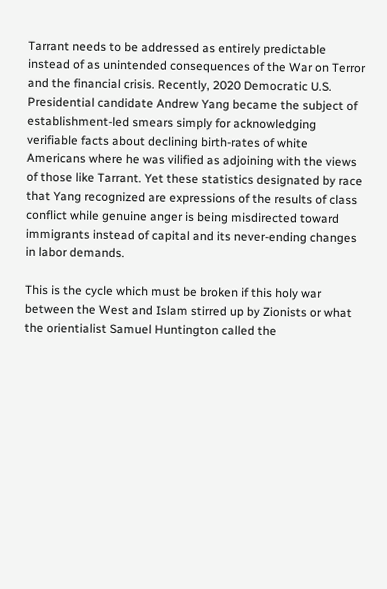Tarrant needs to be addressed as entirely predictable instead of as unintended consequences of the War on Terror and the financial crisis. Recently, 2020 Democratic U.S. Presidential candidate Andrew Yang became the subject of establishment-led smears simply for acknowledging verifiable facts about declining birth-rates of white Americans where he was vilified as adjoining with the views of those like Tarrant. Yet these statistics designated by race that Yang recognized are expressions of the results of class conflict while genuine anger is being misdirected toward immigrants instead of capital and its never-ending changes in labor demands.

This is the cycle which must be broken if this holy war between the West and Islam stirred up by Zionists or what the orientialist Samuel Huntington called the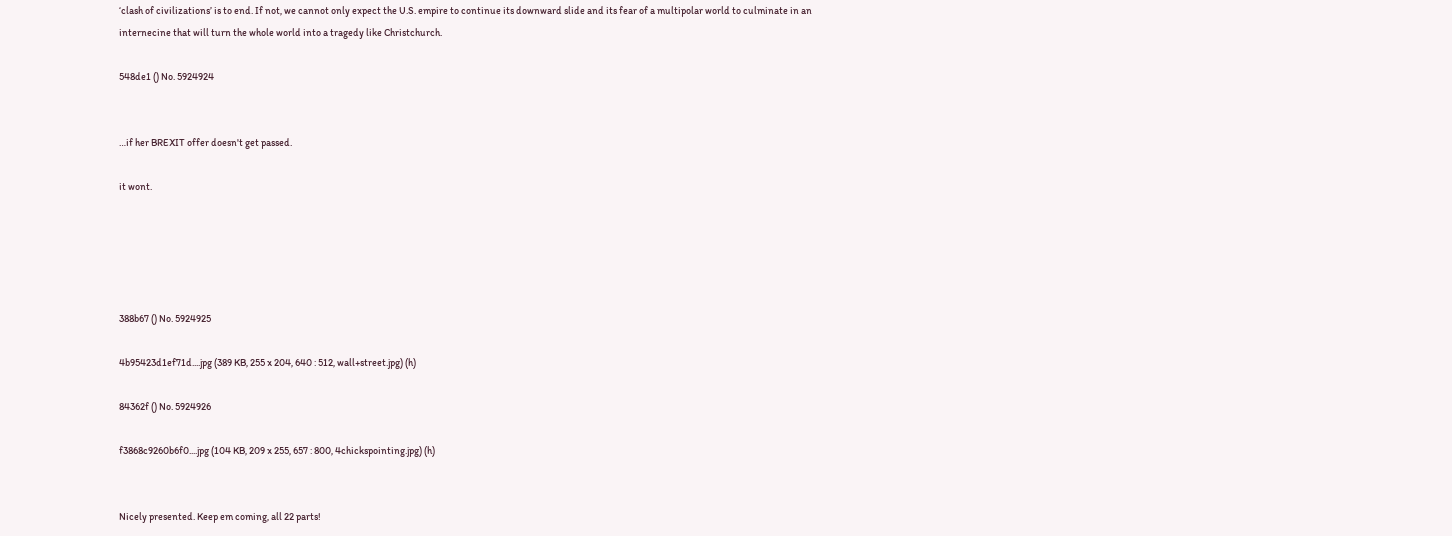‘clash of civilizations’ is to end. If not, we cannot only expect the U.S. empire to continue its downward slide and its fear of a multipolar world to culminate in an internecine that will turn the whole world into a tragedy like Christchurch.

548de1 () No. 5924924


…if her BREXIT offer doesn't get passed.

it wont.





388b67 () No. 5924925

4b95423d1ef71d....jpg (389 KB, 255 x 204, 640 : 512, wall+street.jpg) (h)

84362f () No. 5924926

f3868c9260b6f0....jpg (104 KB, 209 x 255, 657 : 800, 4chickspointing.jpg) (h)


Nicely presented. Keep em coming, all 22 parts!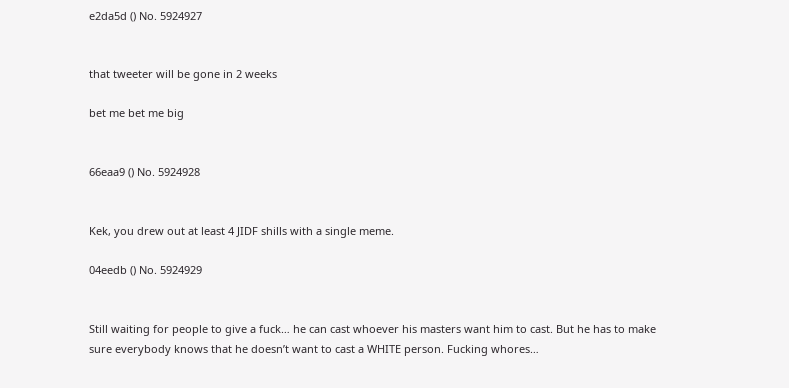e2da5d () No. 5924927


that tweeter will be gone in 2 weeks

bet me bet me big


66eaa9 () No. 5924928


Kek, you drew out at least 4 JIDF shills with a single meme.

04eedb () No. 5924929


Still waiting for people to give a fuck… he can cast whoever his masters want him to cast. But he has to make sure everybody knows that he doesn’t want to cast a WHITE person. Fucking whores…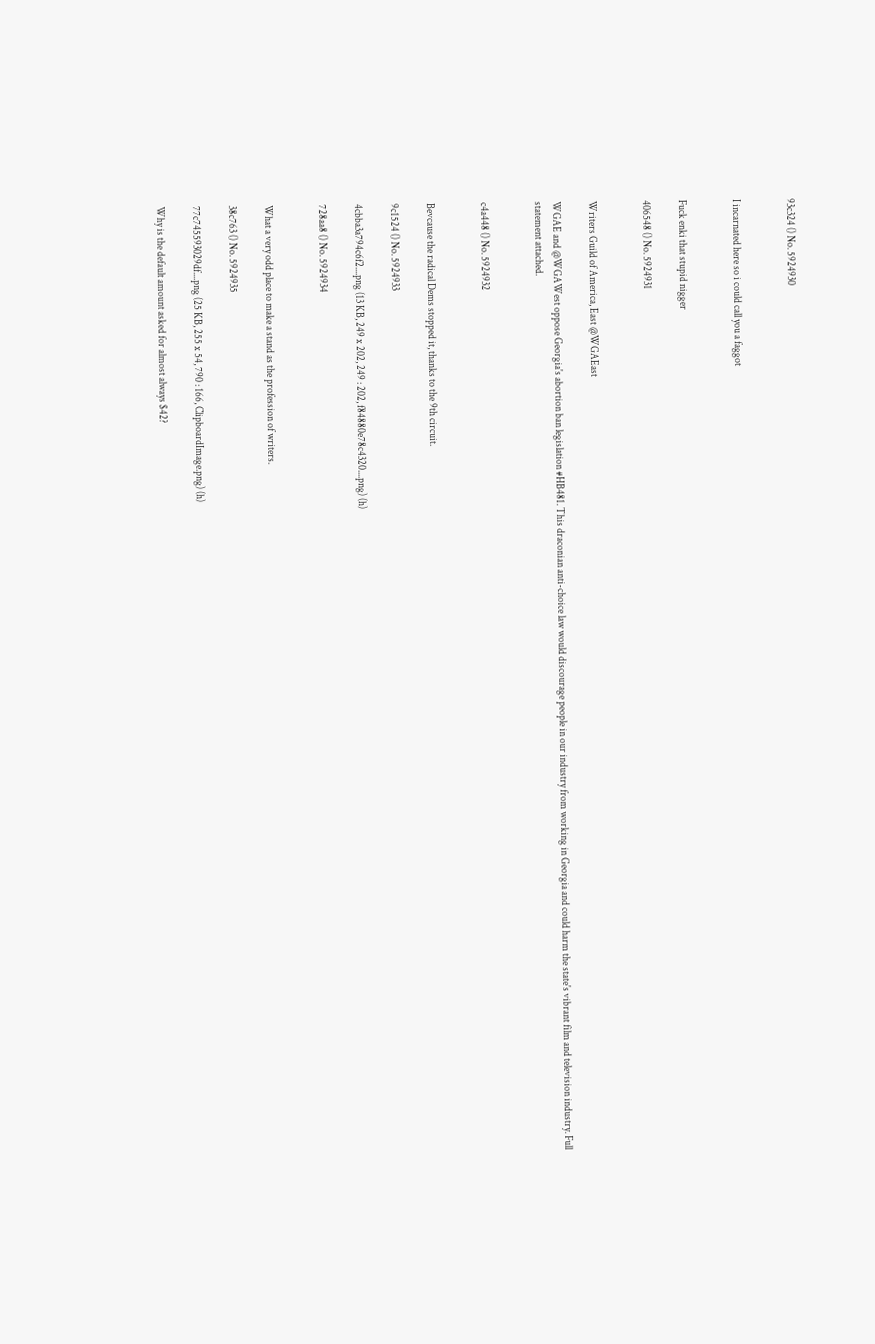93c324 () No. 5924930


I incarnated here so i could call you a faggot


Fuck enki that stupid nigger

406548 () No. 5924931


Writers Guild of America, East @WGAEast

WGAE and @WGAWest oppose Georgia's abortion ban legislation #HB481. This draconian anti-choice law would discourage people in our industry from working in Georgia and could harm the state's vibrant film and television industry. Full statement attached.


c4a448 () No. 5924932


Bevcause the radical Dems stopped it, thanks to the 9th circuit.

9c1524 () No. 5924933

4cbba3a794c6f2....png (13 KB, 249 x 202, 249 : 202, f84880e78c4320....png) (h)

728aa8 () No. 5924934


What a very odd place to make a stand as the profession of writers.

38c763 () No. 5924935

77c745593029df....png (25 KB, 255 x 54, 790 : 166, ClipboardImage.png) (h)

Why is the default amount asked for almost always $42?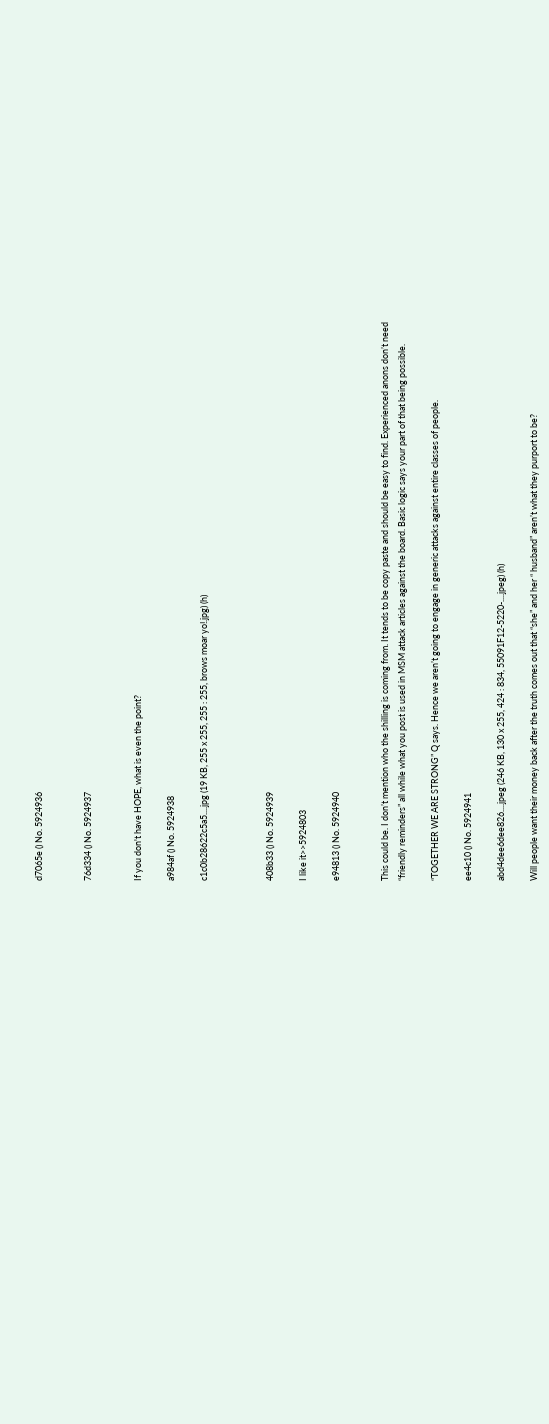d7065e () No. 5924936


76d334 () No. 5924937


If you don't have HOPE, what is even the point?

a984af () No. 5924938

c1c0b28622c5a5....jpg (19 KB, 255 x 255, 255 : 255, brows moar yo!.jpg) (h)



408b33 () No. 5924939

I like it>>5924803

e94813 () No. 5924940


This could be. I don’t mention who the shilling is coming from. It tends to be copy paste and should be easy to find. Experienced anons don’t need “friendly reminders” all while what you post is used in MSM attack articles against the board. Basic logic says your part of that being possible.

“TOGETHER WE ARE STRONG” Q says. Hence we aren’t going to engage in generic attacks against entire classes of people.

ee4c10 () No. 5924941

abd4dee6dee826....jpeg (246 KB, 130 x 255, 424 : 834, 55091F12-5220-....jpeg) (h)

Will people want their money back after the truth comes out that “she” and her “ husband” aren’t what they purport to be?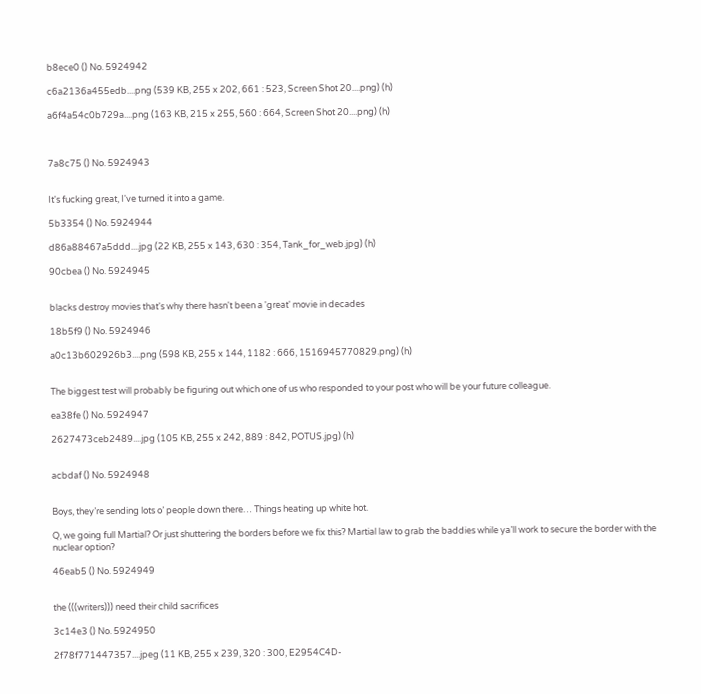b8ece0 () No. 5924942

c6a2136a455edb....png (539 KB, 255 x 202, 661 : 523, Screen Shot 20....png) (h)

a6f4a54c0b729a....png (163 KB, 215 x 255, 560 : 664, Screen Shot 20....png) (h)



7a8c75 () No. 5924943


It's fucking great, I've turned it into a game.

5b3354 () No. 5924944

d86a88467a5ddd....jpg (22 KB, 255 x 143, 630 : 354, Tank_for_web.jpg) (h)

90cbea () No. 5924945


blacks destroy movies that's why there hasn't been a 'great' movie in decades

18b5f9 () No. 5924946

a0c13b602926b3....png (598 KB, 255 x 144, 1182 : 666, 1516945770829.png) (h)


The biggest test will probably be figuring out which one of us who responded to your post who will be your future colleague.

ea38fe () No. 5924947

2627473ceb2489....jpg (105 KB, 255 x 242, 889 : 842, POTUS.jpg) (h)


acbdaf () No. 5924948


Boys, they’re sending lots o’ people down there… Things heating up white hot.

Q, we going full Martial? Or just shuttering the borders before we fix this? Martial law to grab the baddies while ya’ll work to secure the border with the nuclear option?

46eab5 () No. 5924949


the (((writers))) need their child sacrifices

3c14e3 () No. 5924950

2f78f771447357....jpeg (11 KB, 255 x 239, 320 : 300, E2954C4D-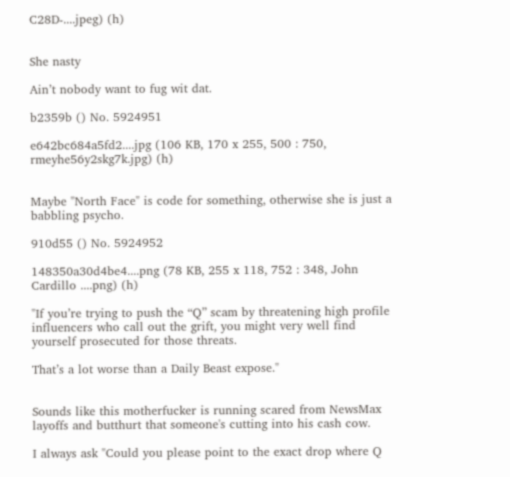C28D-....jpeg) (h)


She nasty

Ain’t nobody want to fug wit dat.

b2359b () No. 5924951

e642bc684a5fd2....jpg (106 KB, 170 x 255, 500 : 750, rmeyhe56y2skg7k.jpg) (h)


Maybe "North Face" is code for something, otherwise she is just a babbling psycho.

910d55 () No. 5924952

148350a30d4be4....png (78 KB, 255 x 118, 752 : 348, John Cardillo ....png) (h)

"If you’re trying to push the “Q” scam by threatening high profile influencers who call out the grift, you might very well find yourself prosecuted for those threats.

That’s a lot worse than a Daily Beast expose."


Sounds like this motherfucker is running scared from NewsMax layoffs and butthurt that someone's cutting into his cash cow.

I always ask "Could you please point to the exact drop where Q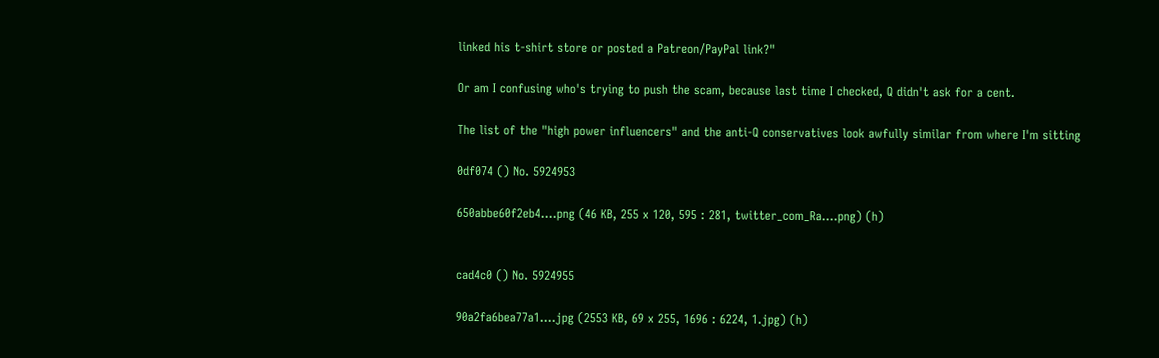linked his t-shirt store or posted a Patreon/PayPal link?"

Or am I confusing who's trying to push the scam, because last time I checked, Q didn't ask for a cent.

The list of the "high power influencers" and the anti-Q conservatives look awfully similar from where I'm sitting

0df074 () No. 5924953

650abbe60f2eb4....png (46 KB, 255 x 120, 595 : 281, twitter_com_Ra....png) (h)


cad4c0 () No. 5924955

90a2fa6bea77a1....jpg (2553 KB, 69 x 255, 1696 : 6224, 1.jpg) (h)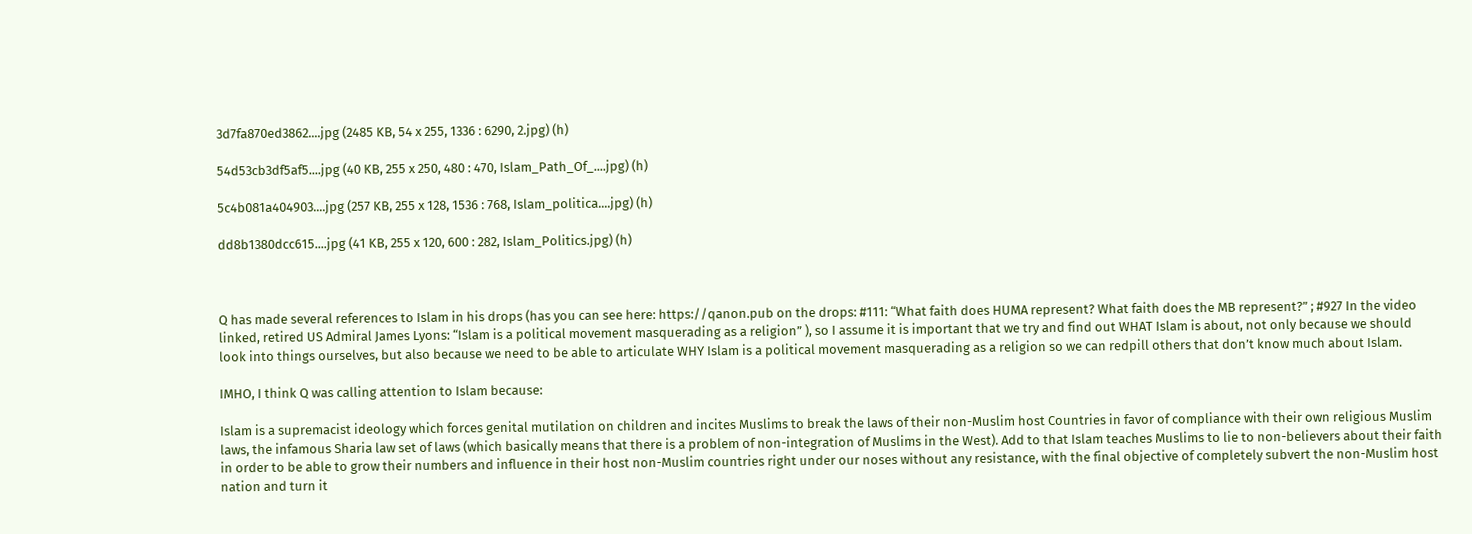3d7fa870ed3862....jpg (2485 KB, 54 x 255, 1336 : 6290, 2.jpg) (h)

54d53cb3df5af5....jpg (40 KB, 255 x 250, 480 : 470, Islam_Path_Of_....jpg) (h)

5c4b081a404903....jpg (257 KB, 255 x 128, 1536 : 768, Islam_politica....jpg) (h)

dd8b1380dcc615....jpg (41 KB, 255 x 120, 600 : 282, Islam_Politics.jpg) (h)



Q has made several references to Islam in his drops (has you can see here: https://qanon.pub on the drops: #111: “What faith does HUMA represent? What faith does the MB represent?” ; #927 In the video linked, retired US Admiral James Lyons: “Islam is a political movement masquerading as a religion” ), so I assume it is important that we try and find out WHAT Islam is about, not only because we should look into things ourselves, but also because we need to be able to articulate WHY Islam is a political movement masquerading as a religion so we can redpill others that don’t know much about Islam.

IMHO, I think Q was calling attention to Islam because:

Islam is a supremacist ideology which forces genital mutilation on children and incites Muslims to break the laws of their non-Muslim host Countries in favor of compliance with their own religious Muslim laws, the infamous Sharia law set of laws (which basically means that there is a problem of non-integration of Muslims in the West). Add to that Islam teaches Muslims to lie to non-believers about their faith in order to be able to grow their numbers and influence in their host non-Muslim countries right under our noses without any resistance, with the final objective of completely subvert the non-Muslim host nation and turn it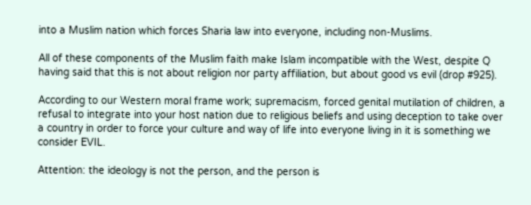into a Muslim nation which forces Sharia law into everyone, including non-Muslims.

All of these components of the Muslim faith make Islam incompatible with the West, despite Q having said that this is not about religion nor party affiliation, but about good vs evil (drop #925).

According to our Western moral frame work; supremacism, forced genital mutilation of children, a refusal to integrate into your host nation due to religious beliefs and using deception to take over a country in order to force your culture and way of life into everyone living in it is something we consider EVIL.

Attention: the ideology is not the person, and the person is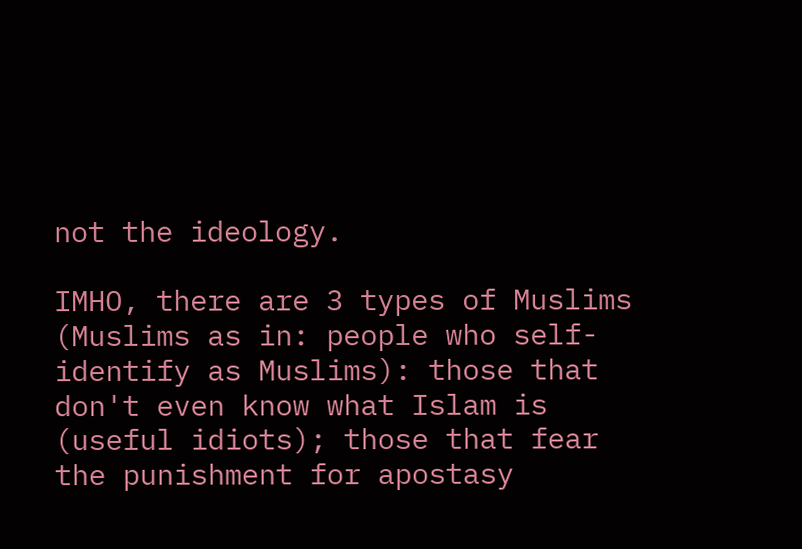not the ideology.

IMHO, there are 3 types of Muslims (Muslims as in: people who self-identify as Muslims): those that don't even know what Islam is (useful idiots); those that fear the punishment for apostasy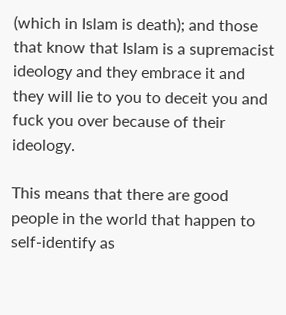(which in Islam is death); and those that know that Islam is a supremacist ideology and they embrace it and they will lie to you to deceit you and fuck you over because of their ideology.

This means that there are good people in the world that happen to self-identify as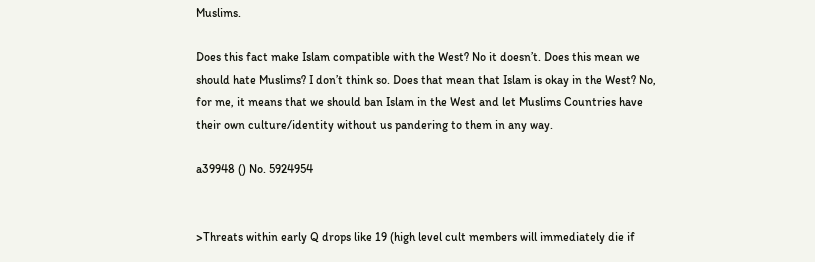Muslims.

Does this fact make Islam compatible with the West? No it doesn’t. Does this mean we should hate Muslims? I don’t think so. Does that mean that Islam is okay in the West? No, for me, it means that we should ban Islam in the West and let Muslims Countries have their own culture/identity without us pandering to them in any way.

a39948 () No. 5924954


>Threats within early Q drops like 19 (high level cult members will immediately die if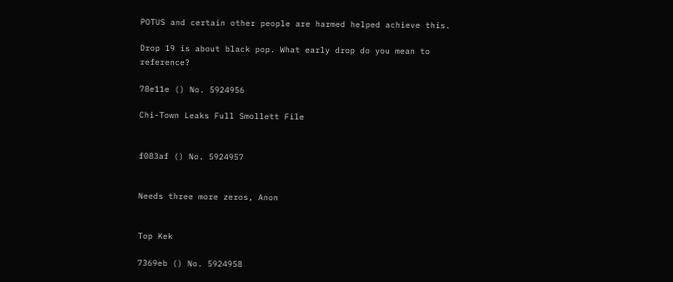POTUS and certain other people are harmed helped achieve this.

Drop 19 is about black pop. What early drop do you mean to reference?

78e11e () No. 5924956

Chi-Town Leaks Full Smollett File


f083af () No. 5924957


Needs three more zeros, Anon


Top Kek

7369eb () No. 5924958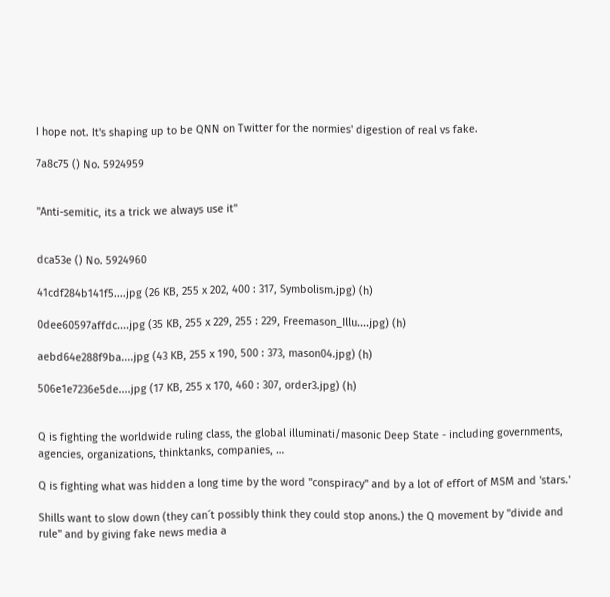I hope not. It's shaping up to be QNN on Twitter for the normies' digestion of real vs fake.

7a8c75 () No. 5924959


"Anti-semitic, its a trick we always use it"


dca53e () No. 5924960

41cdf284b141f5....jpg (26 KB, 255 x 202, 400 : 317, Symbolism.jpg) (h)

0dee60597affdc....jpg (35 KB, 255 x 229, 255 : 229, Freemason_Illu....jpg) (h)

aebd64e288f9ba....jpg (43 KB, 255 x 190, 500 : 373, mason04.jpg) (h)

506e1e7236e5de....jpg (17 KB, 255 x 170, 460 : 307, order3.jpg) (h)


Q is fighting the worldwide ruling class, the global illuminati/masonic Deep State - including governments, agencies, organizations, thinktanks, companies, …

Q is fighting what was hidden a long time by the word "conspiracy" and by a lot of effort of MSM and 'stars.'

Shills want to slow down (they can´t possibly think they could stop anons.) the Q movement by "divide and rule" and by giving fake news media a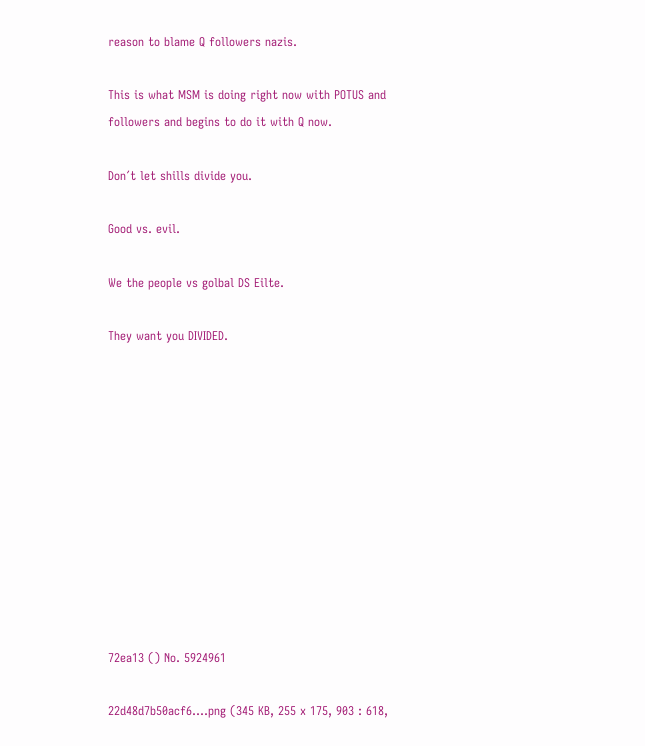reason to blame Q followers nazis.

This is what MSM is doing right now with POTUS and followers and begins to do it with Q now.

Don´t let shills divide you.

Good vs. evil.

We the people vs golbal DS Eilte.

They want you DIVIDED.











72ea13 () No. 5924961

22d48d7b50acf6....png (345 KB, 255 x 175, 903 : 618,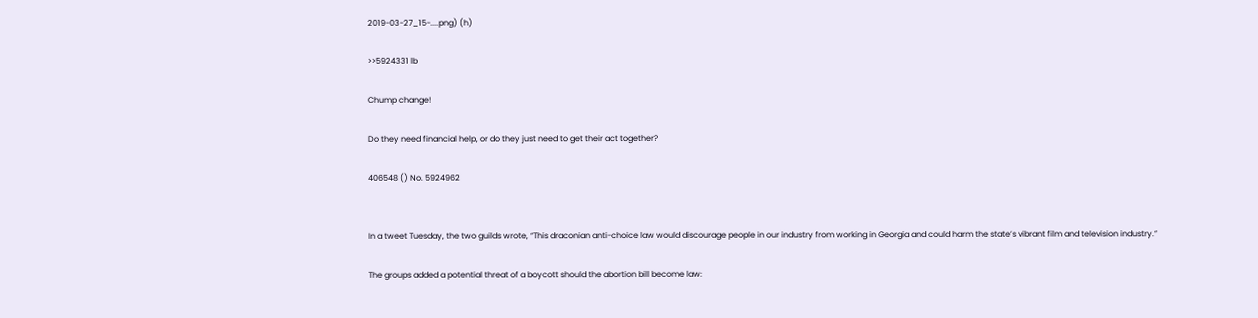2019-03-27_15-....png) (h)

>>5924331 lb

Chump change!

Do they need financial help, or do they just need to get their act together?

406548 () No. 5924962


In a tweet Tuesday, the two guilds wrote, “This draconian anti-choice law would discourage people in our industry from working in Georgia and could harm the state’s vibrant film and television industry.”

The groups added a potential threat of a boycott should the abortion bill become law: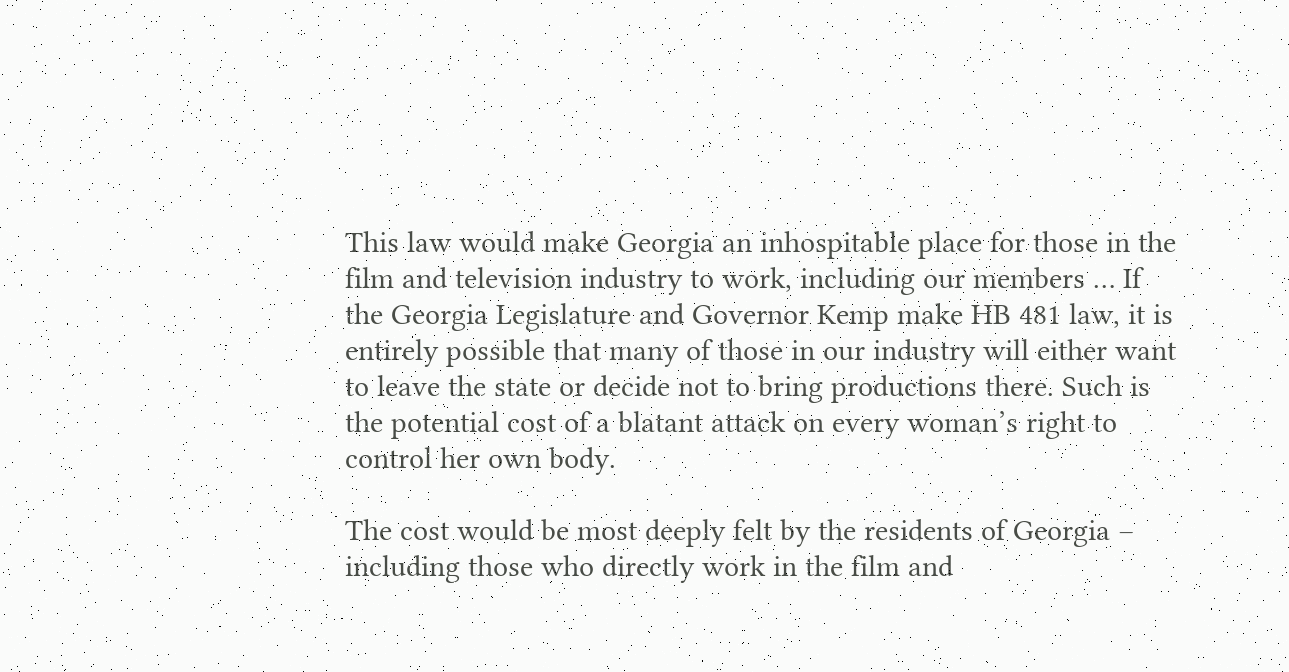This law would make Georgia an inhospitable place for those in the film and television industry to work, including our members … If the Georgia Legislature and Governor Kemp make HB 481 law, it is entirely possible that many of those in our industry will either want to leave the state or decide not to bring productions there. Such is the potential cost of a blatant attack on every woman’s right to control her own body.

The cost would be most deeply felt by the residents of Georgia – including those who directly work in the film and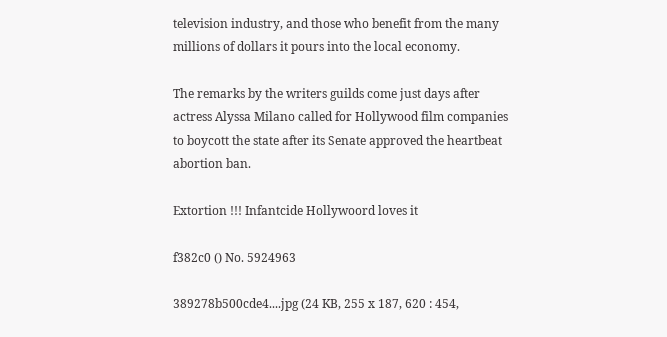television industry, and those who benefit from the many millions of dollars it pours into the local economy.

The remarks by the writers guilds come just days after actress Alyssa Milano called for Hollywood film companies to boycott the state after its Senate approved the heartbeat abortion ban.

Extortion !!! Infantcide Hollywoord loves it

f382c0 () No. 5924963

389278b500cde4....jpg (24 KB, 255 x 187, 620 : 454,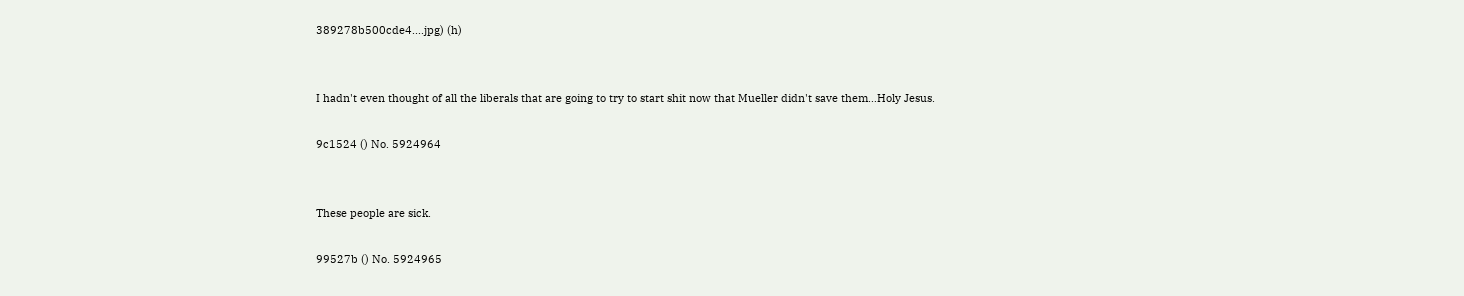389278b500cde4....jpg) (h)


I hadn't even thought of all the liberals that are going to try to start shit now that Mueller didn't save them…Holy Jesus.

9c1524 () No. 5924964


These people are sick.

99527b () No. 5924965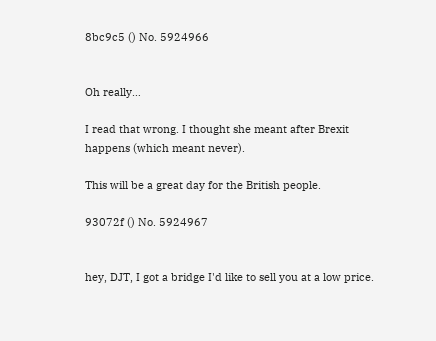8bc9c5 () No. 5924966


Oh really…

I read that wrong. I thought she meant after Brexit happens (which meant never).

This will be a great day for the British people.

93072f () No. 5924967


hey, DJT, I got a bridge I'd like to sell you at a low price.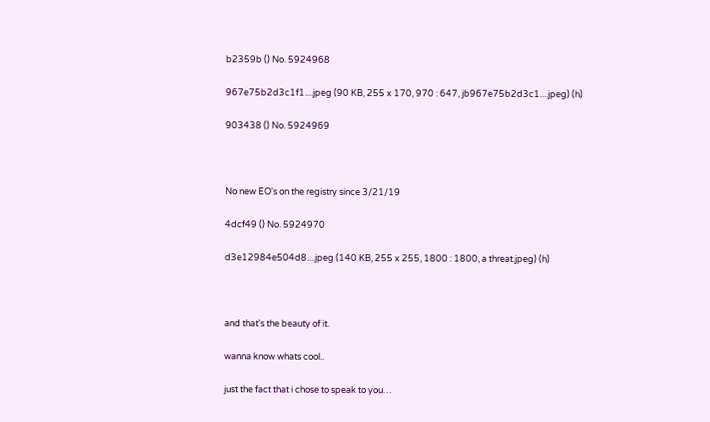b2359b () No. 5924968

967e75b2d3c1f1....jpeg (90 KB, 255 x 170, 970 : 647, jb967e75b2d3c1....jpeg) (h)

903438 () No. 5924969



No new EO's on the registry since 3/21/19

4dcf49 () No. 5924970

d3e12984e504d8....jpeg (140 KB, 255 x 255, 1800 : 1800, a threat.jpeg) (h)



and that's the beauty of it.

wanna know whats cool..

just the fact that i chose to speak to you…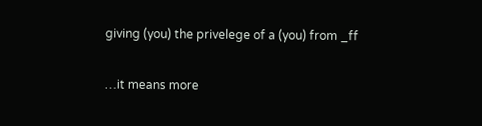giving (you) the privelege of a (you) from _ff

…it means more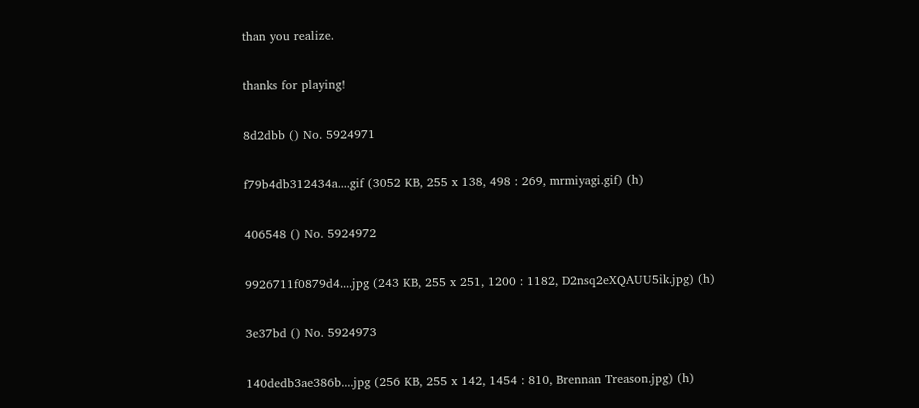than you realize.

thanks for playing!

8d2dbb () No. 5924971

f79b4db312434a....gif (3052 KB, 255 x 138, 498 : 269, mrmiyagi.gif) (h)

406548 () No. 5924972

9926711f0879d4....jpg (243 KB, 255 x 251, 1200 : 1182, D2nsq2eXQAUU5ik.jpg) (h)

3e37bd () No. 5924973

140dedb3ae386b....jpg (256 KB, 255 x 142, 1454 : 810, Brennan Treason.jpg) (h)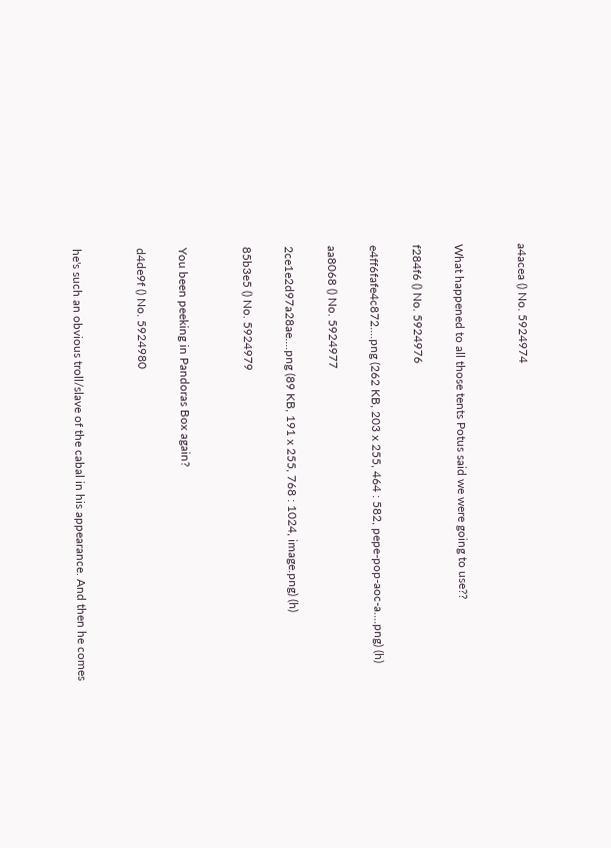a4acea () No. 5924974


What happened to all those tents Potus said we were going to use??

f284f6 () No. 5924976

e4ff6fafe4c872....png (262 KB, 203 x 255, 464 : 582, pepe-pop-aoc-a....png) (h)

aa8068 () No. 5924977

2ce1e2d97a28ae....png (89 KB, 191 x 255, 768 : 1024, image.png) (h)

85b3e5 () No. 5924979


You been peeking in Pandoras Box again?

d4de9f () No. 5924980


he's such an obvious troll/slave of the cabal in his appearance. And then he comes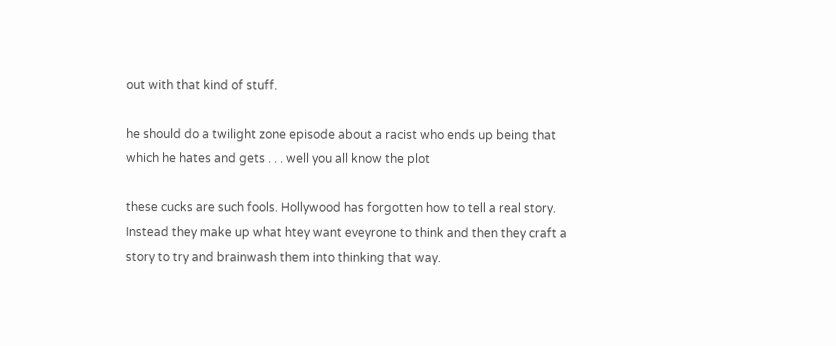out with that kind of stuff.

he should do a twilight zone episode about a racist who ends up being that which he hates and gets . . . well you all know the plot

these cucks are such fools. Hollywood has forgotten how to tell a real story. Instead they make up what htey want eveyrone to think and then they craft a story to try and brainwash them into thinking that way.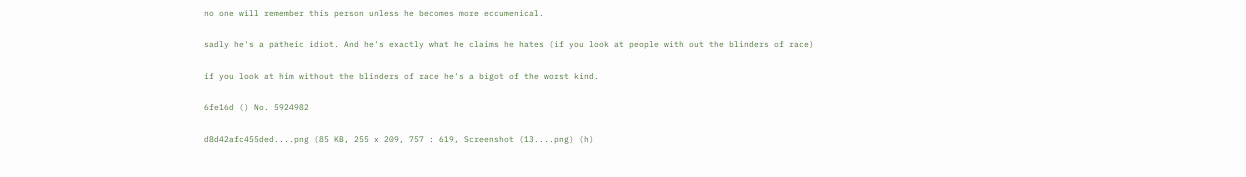no one will remember this person unless he becomes more eccumenical.

sadly he's a patheic idiot. And he's exactly what he claims he hates (if you look at people with out the blinders of race)

if you look at him without the blinders of race he's a bigot of the worst kind.

6fe16d () No. 5924982

d8d42afc455ded....png (85 KB, 255 x 209, 757 : 619, Screenshot (13....png) (h)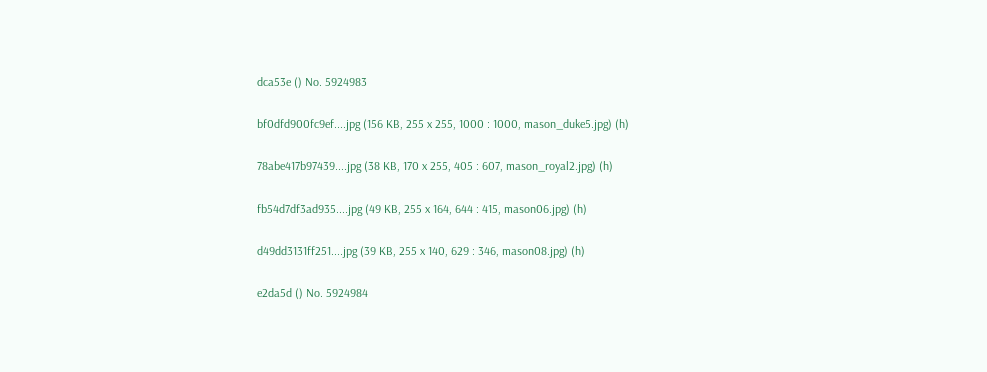dca53e () No. 5924983

bf0dfd900fc9ef....jpg (156 KB, 255 x 255, 1000 : 1000, mason_duke5.jpg) (h)

78abe417b97439....jpg (38 KB, 170 x 255, 405 : 607, mason_royal2.jpg) (h)

fb54d7df3ad935....jpg (49 KB, 255 x 164, 644 : 415, mason06.jpg) (h)

d49dd3131ff251....jpg (39 KB, 255 x 140, 629 : 346, mason08.jpg) (h)

e2da5d () No. 5924984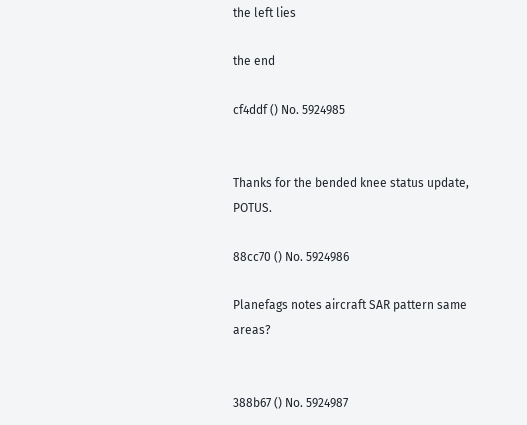the left lies

the end

cf4ddf () No. 5924985


Thanks for the bended knee status update, POTUS.

88cc70 () No. 5924986

Planefags notes aircraft SAR pattern same areas?


388b67 () No. 5924987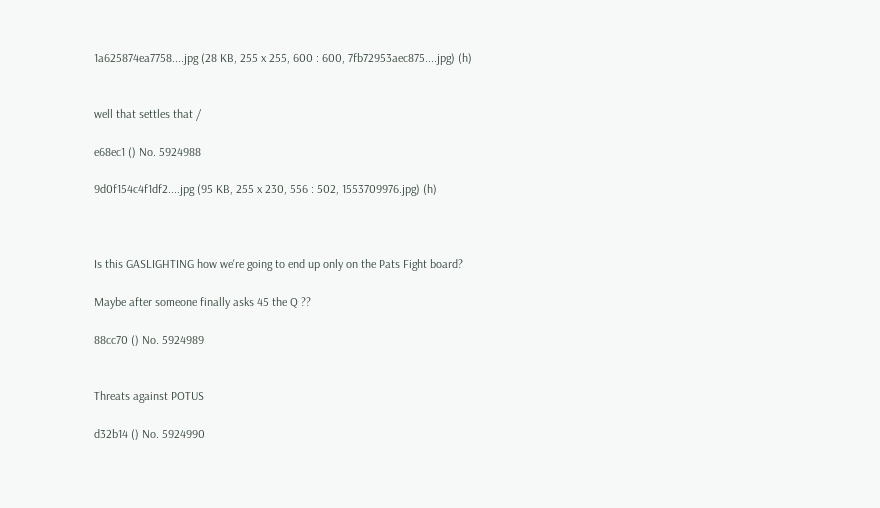1a625874ea7758....jpg (28 KB, 255 x 255, 600 : 600, 7fb72953aec875....jpg) (h)


well that settles that /

e68ec1 () No. 5924988

9d0f154c4f1df2....jpg (95 KB, 255 x 230, 556 : 502, 1553709976.jpg) (h)



Is this GASLIGHTING how we're going to end up only on the Pats Fight board?

Maybe after someone finally asks 45 the Q ??

88cc70 () No. 5924989


Threats against POTUS

d32b14 () No. 5924990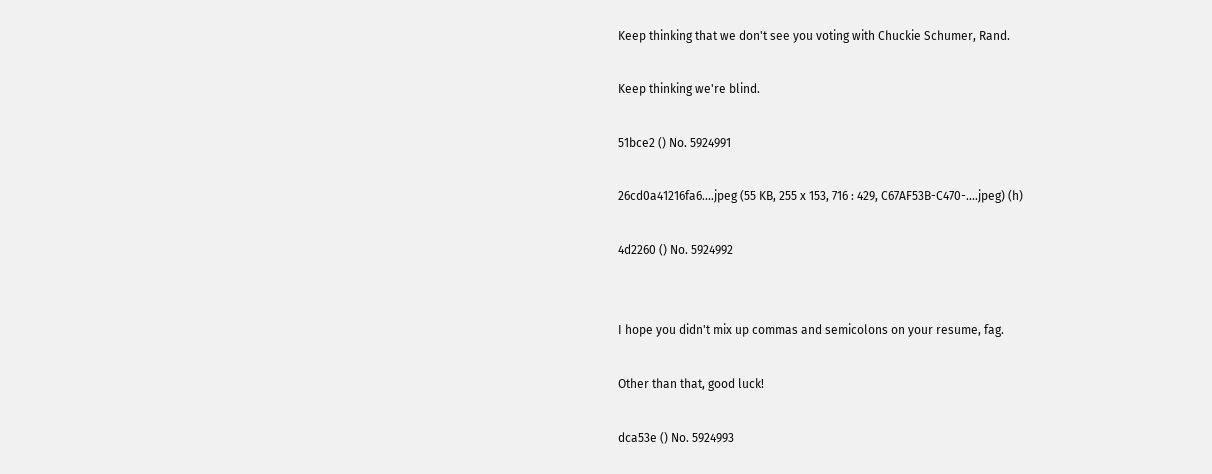Keep thinking that we don't see you voting with Chuckie Schumer, Rand.

Keep thinking we're blind.

51bce2 () No. 5924991

26cd0a41216fa6....jpeg (55 KB, 255 x 153, 716 : 429, C67AF53B-C470-....jpeg) (h)

4d2260 () No. 5924992


I hope you didn't mix up commas and semicolons on your resume, fag.

Other than that, good luck!

dca53e () No. 5924993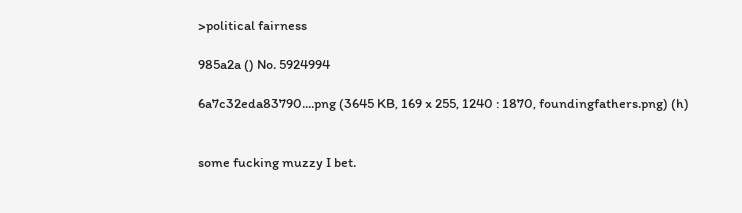>political fairness

985a2a () No. 5924994

6a7c32eda83790....png (3645 KB, 169 x 255, 1240 : 1870, foundingfathers.png) (h)


some fucking muzzy I bet.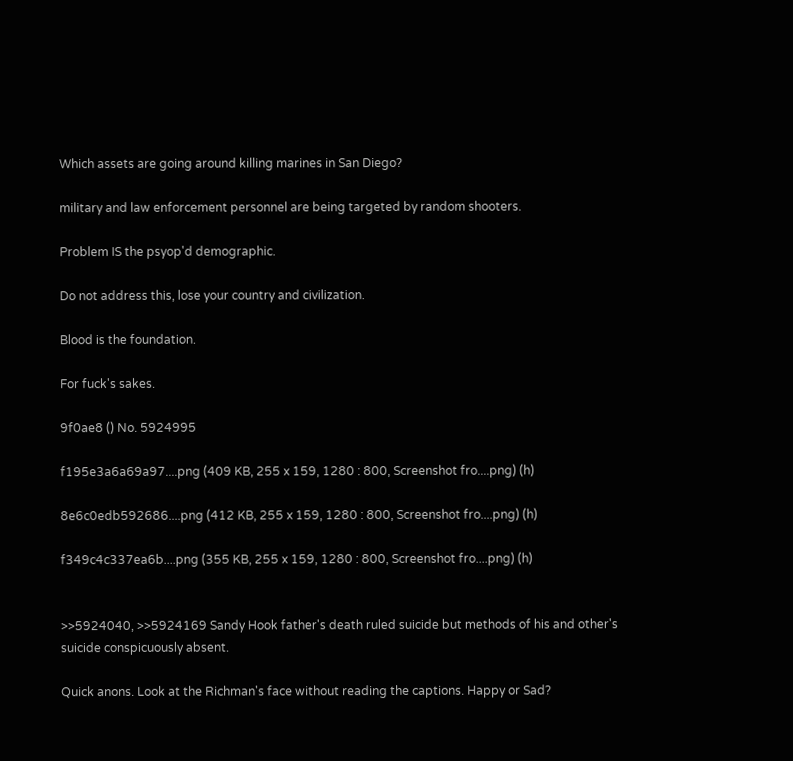Which assets are going around killing marines in San Diego?

military and law enforcement personnel are being targeted by random shooters.

Problem IS the psyop'd demographic.

Do not address this, lose your country and civilization.

Blood is the foundation.

For fuck's sakes.

9f0ae8 () No. 5924995

f195e3a6a69a97....png (409 KB, 255 x 159, 1280 : 800, Screenshot fro....png) (h)

8e6c0edb592686....png (412 KB, 255 x 159, 1280 : 800, Screenshot fro....png) (h)

f349c4c337ea6b....png (355 KB, 255 x 159, 1280 : 800, Screenshot fro....png) (h)


>>5924040, >>5924169 Sandy Hook father's death ruled suicide but methods of his and other's suicide conspicuously absent.

Quick anons. Look at the Richman's face without reading the captions. Happy or Sad?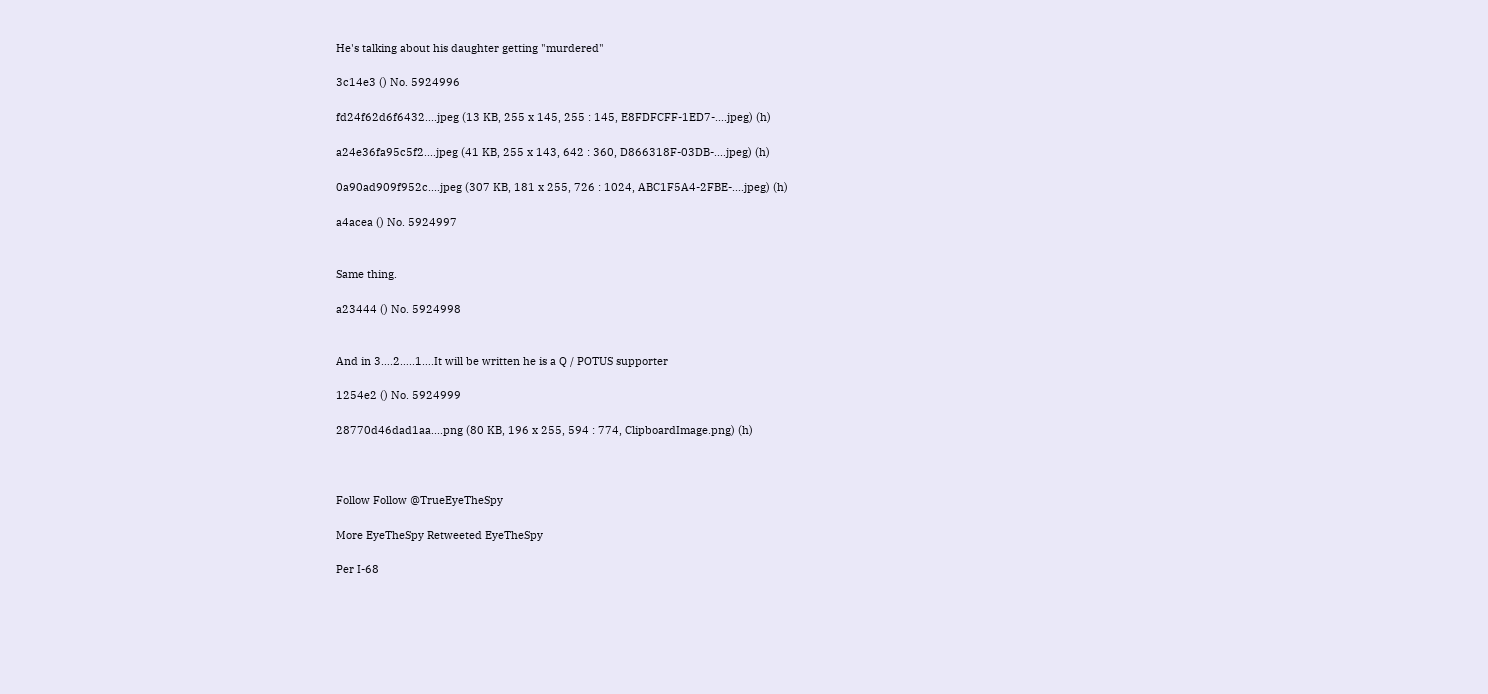He's talking about his daughter getting "murdered"

3c14e3 () No. 5924996

fd24f62d6f6432....jpeg (13 KB, 255 x 145, 255 : 145, E8FDFCFF-1ED7-....jpeg) (h)

a24e36fa95c5f2....jpeg (41 KB, 255 x 143, 642 : 360, D866318F-03DB-....jpeg) (h)

0a90ad909f952c....jpeg (307 KB, 181 x 255, 726 : 1024, ABC1F5A4-2FBE-....jpeg) (h)

a4acea () No. 5924997


Same thing.

a23444 () No. 5924998


And in 3….2…..1….It will be written he is a Q / POTUS supporter

1254e2 () No. 5924999

28770d46dad1aa....png (80 KB, 196 x 255, 594 : 774, ClipboardImage.png) (h)



Follow Follow @TrueEyeTheSpy

More EyeTheSpy Retweeted EyeTheSpy

Per I-68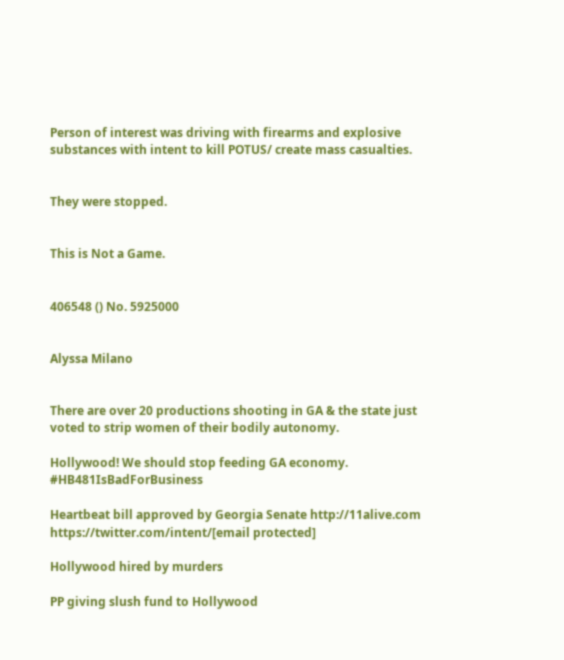Person of interest was driving with firearms and explosive substances with intent to kill POTUS/ create mass casualties.


They were stopped.


This is Not a Game.


406548 () No. 5925000


Alyssa Milano


There are over 20 productions shooting in GA & the state just voted to strip women of their bodily autonomy.

Hollywood! We should stop feeding GA economy. #HB481IsBadForBusiness

Heartbeat bill approved by Georgia Senate http://11alive.com https://twitter.com/intent/[email protected]

Hollywood hired by murders

PP giving slush fund to Hollywood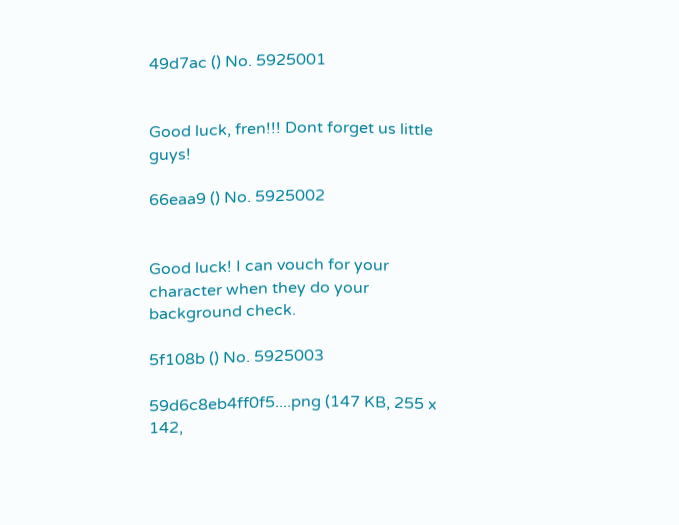49d7ac () No. 5925001


Good luck, fren!!! Dont forget us little guys!

66eaa9 () No. 5925002


Good luck! I can vouch for your character when they do your background check.

5f108b () No. 5925003

59d6c8eb4ff0f5....png (147 KB, 255 x 142,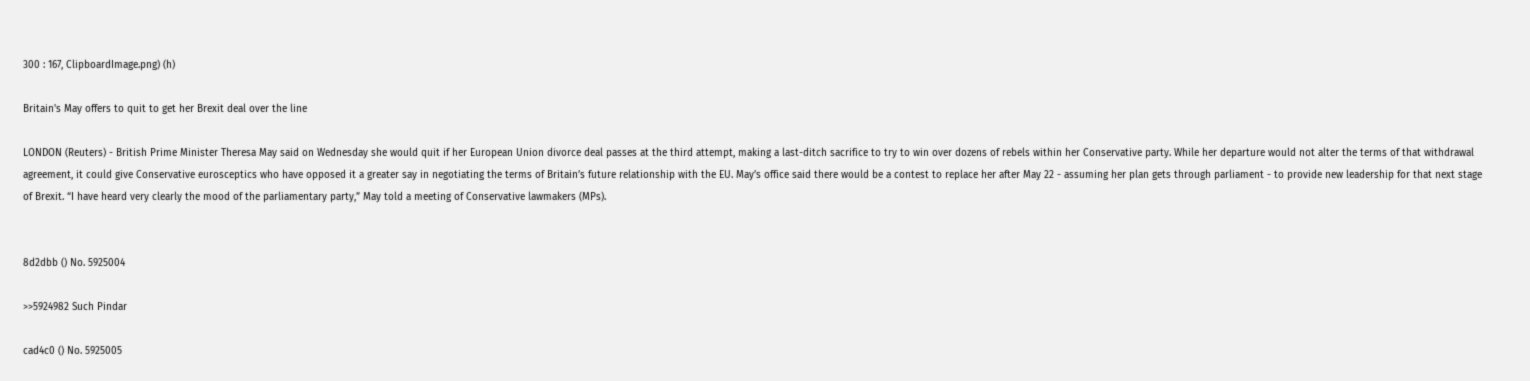300 : 167, ClipboardImage.png) (h)

Britain's May offers to quit to get her Brexit deal over the line

LONDON (Reuters) - British Prime Minister Theresa May said on Wednesday she would quit if her European Union divorce deal passes at the third attempt, making a last-ditch sacrifice to try to win over dozens of rebels within her Conservative party. While her departure would not alter the terms of that withdrawal agreement, it could give Conservative eurosceptics who have opposed it a greater say in negotiating the terms of Britain’s future relationship with the EU. May’s office said there would be a contest to replace her after May 22 - assuming her plan gets through parliament - to provide new leadership for that next stage of Brexit. “I have heard very clearly the mood of the parliamentary party,” May told a meeting of Conservative lawmakers (MPs).


8d2dbb () No. 5925004

>>5924982 Such Pindar

cad4c0 () No. 5925005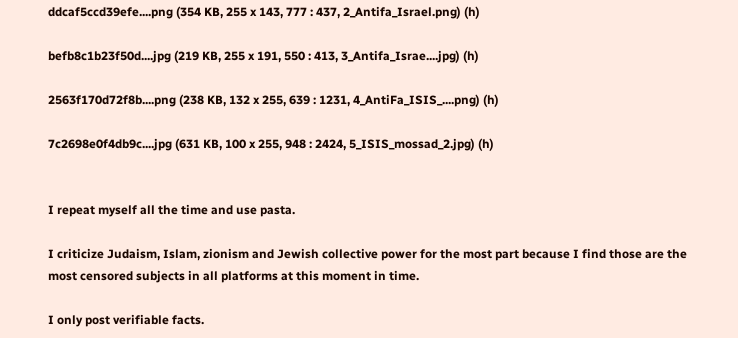ddcaf5ccd39efe....png (354 KB, 255 x 143, 777 : 437, 2_Antifa_Israel.png) (h)

befb8c1b23f50d....jpg (219 KB, 255 x 191, 550 : 413, 3_Antifa_Israe....jpg) (h)

2563f170d72f8b....png (238 KB, 132 x 255, 639 : 1231, 4_AntiFa_ISIS_....png) (h)

7c2698e0f4db9c....jpg (631 KB, 100 x 255, 948 : 2424, 5_ISIS_mossad_2.jpg) (h)


I repeat myself all the time and use pasta.

I criticize Judaism, Islam, zionism and Jewish collective power for the most part because I find those are the most censored subjects in all platforms at this moment in time.

I only post verifiable facts.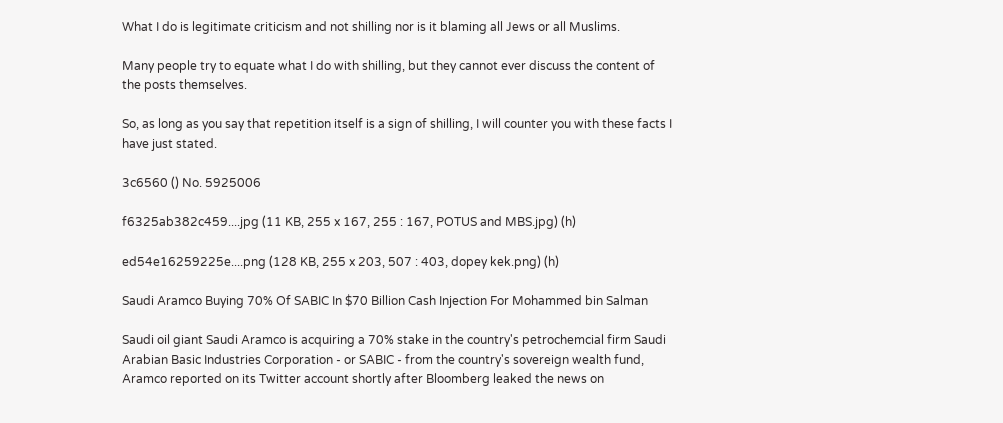What I do is legitimate criticism and not shilling nor is it blaming all Jews or all Muslims.

Many people try to equate what I do with shilling, but they cannot ever discuss the content of the posts themselves.

So, as long as you say that repetition itself is a sign of shilling, I will counter you with these facts I have just stated.

3c6560 () No. 5925006

f6325ab382c459....jpg (11 KB, 255 x 167, 255 : 167, POTUS and MBS.jpg) (h)

ed54e16259225e....png (128 KB, 255 x 203, 507 : 403, dopey kek.png) (h)

Saudi Aramco Buying 70% Of SABIC In $70 Billion Cash Injection For Mohammed bin Salman

Saudi oil giant Saudi Aramco is acquiring a 70% stake in the country's petrochemcial firm Saudi Arabian Basic Industries Corporation - or SABIC - from the country's sovereign wealth fund, Aramco reported on its Twitter account shortly after Bloomberg leaked the news on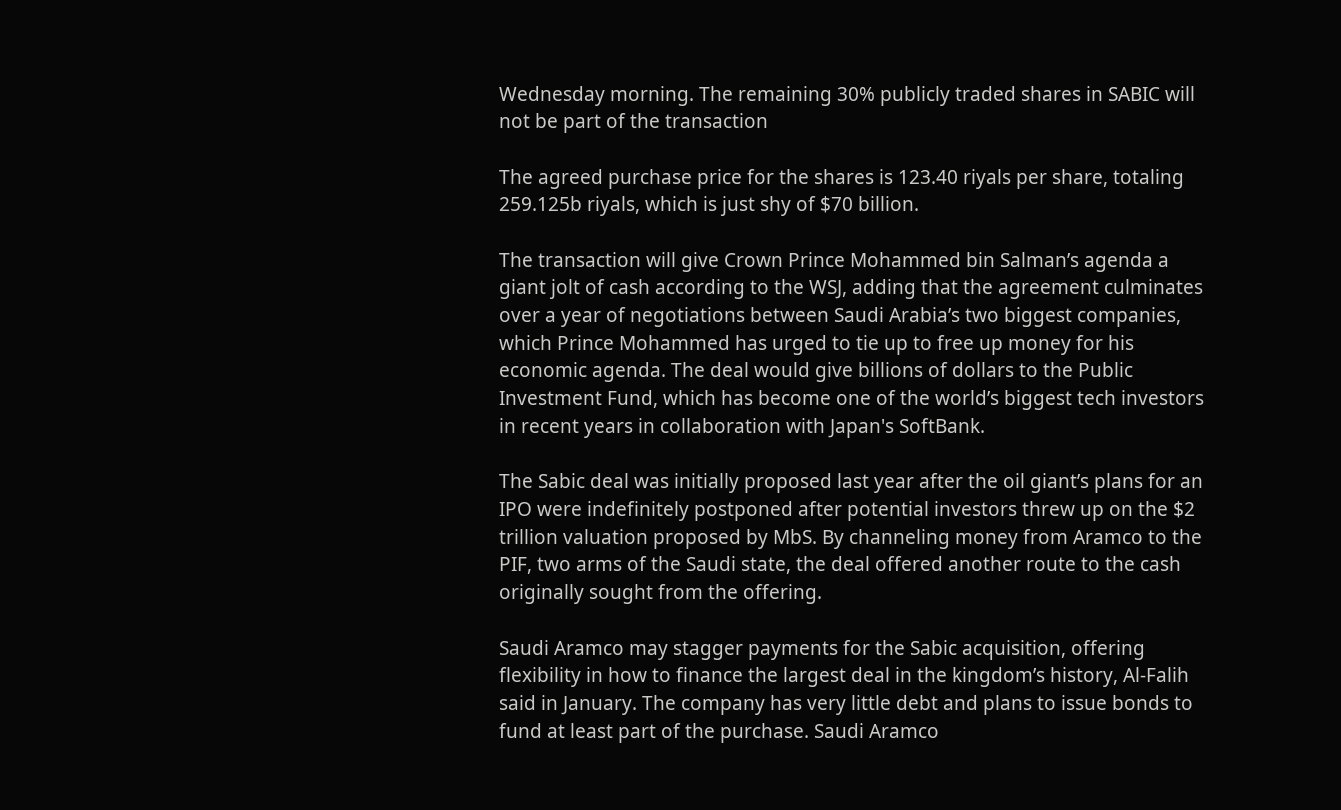Wednesday morning. The remaining 30% publicly traded shares in SABIC will not be part of the transaction

The agreed purchase price for the shares is 123.40 riyals per share, totaling 259.125b riyals, which is just shy of $70 billion.

The transaction will give Crown Prince Mohammed bin Salman’s agenda a giant jolt of cash according to the WSJ, adding that the agreement culminates over a year of negotiations between Saudi Arabia’s two biggest companies, which Prince Mohammed has urged to tie up to free up money for his economic agenda. The deal would give billions of dollars to the Public Investment Fund, which has become one of the world’s biggest tech investors in recent years in collaboration with Japan's SoftBank.

The Sabic deal was initially proposed last year after the oil giant’s plans for an IPO were indefinitely postponed after potential investors threw up on the $2 trillion valuation proposed by MbS. By channeling money from Aramco to the PIF, two arms of the Saudi state, the deal offered another route to the cash originally sought from the offering.

Saudi Aramco may stagger payments for the Sabic acquisition, offering flexibility in how to finance the largest deal in the kingdom’s history, Al-Falih said in January. The company has very little debt and plans to issue bonds to fund at least part of the purchase. Saudi Aramco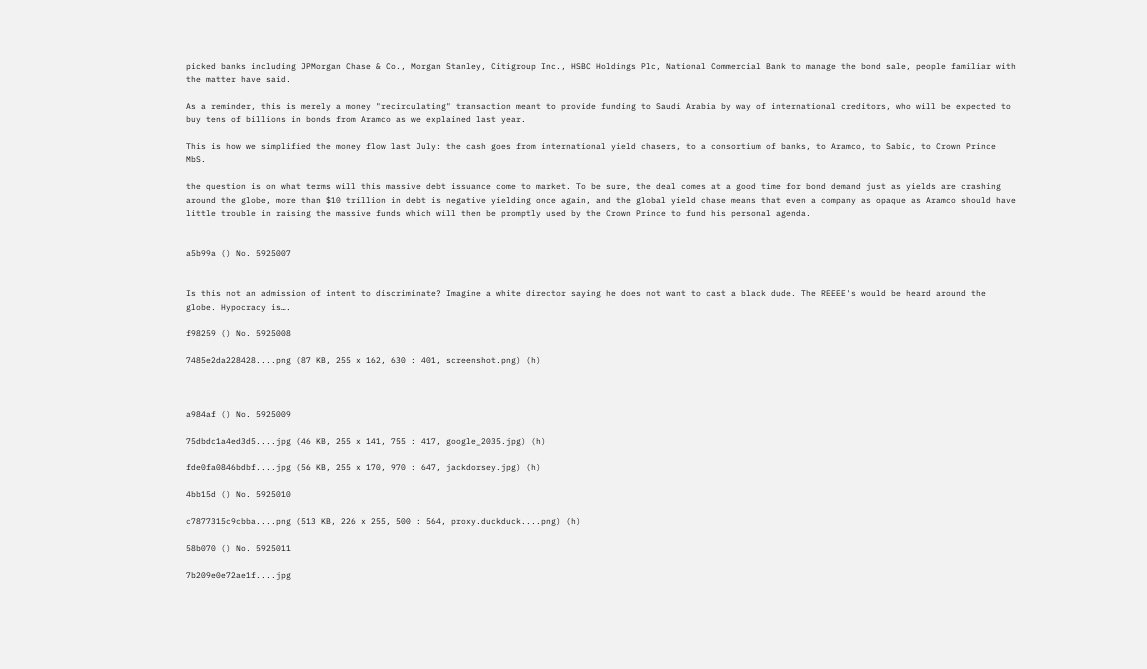picked banks including JPMorgan Chase & Co., Morgan Stanley, Citigroup Inc., HSBC Holdings Plc, National Commercial Bank to manage the bond sale, people familiar with the matter have said.

As a reminder, this is merely a money "recirculating" transaction meant to provide funding to Saudi Arabia by way of international creditors, who will be expected to buy tens of billions in bonds from Aramco as we explained last year.

This is how we simplified the money flow last July: the cash goes from international yield chasers, to a consortium of banks, to Aramco, to Sabic, to Crown Prince MbS.

the question is on what terms will this massive debt issuance come to market. To be sure, the deal comes at a good time for bond demand just as yields are crashing around the globe, more than $10 trillion in debt is negative yielding once again, and the global yield chase means that even a company as opaque as Aramco should have little trouble in raising the massive funds which will then be promptly used by the Crown Prince to fund his personal agenda.


a5b99a () No. 5925007


Is this not an admission of intent to discriminate? Imagine a white director saying he does not want to cast a black dude. The REEEE's would be heard around the globe. Hypocracy is….

f98259 () No. 5925008

7485e2da228428....png (87 KB, 255 x 162, 630 : 401, screenshot.png) (h)



a984af () No. 5925009

75dbdc1a4ed3d5....jpg (46 KB, 255 x 141, 755 : 417, google_2035.jpg) (h)

fde0fa0846bdbf....jpg (56 KB, 255 x 170, 970 : 647, jackdorsey.jpg) (h)

4bb15d () No. 5925010

c7877315c9cbba....png (513 KB, 226 x 255, 500 : 564, proxy.duckduck....png) (h)

58b070 () No. 5925011

7b209e0e72ae1f....jpg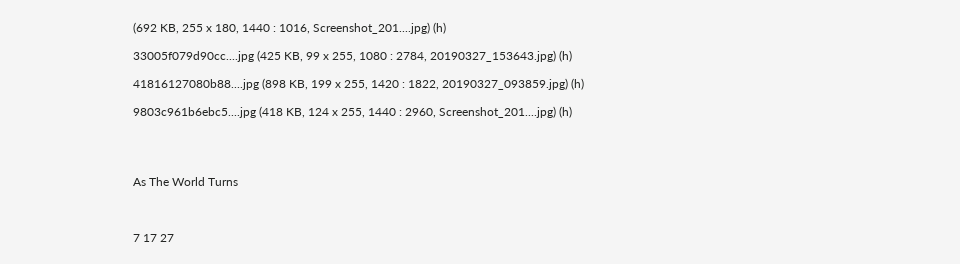(692 KB, 255 x 180, 1440 : 1016, Screenshot_201....jpg) (h)

33005f079d90cc....jpg (425 KB, 99 x 255, 1080 : 2784, 20190327_153643.jpg) (h)

41816127080b88....jpg (898 KB, 199 x 255, 1420 : 1822, 20190327_093859.jpg) (h)

9803c961b6ebc5....jpg (418 KB, 124 x 255, 1440 : 2960, Screenshot_201....jpg) (h)




As The World Turns



7 17 27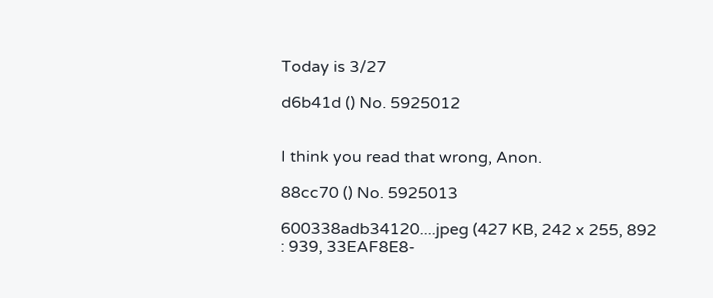Today is 3/27

d6b41d () No. 5925012


I think you read that wrong, Anon.

88cc70 () No. 5925013

600338adb34120....jpeg (427 KB, 242 x 255, 892 : 939, 33EAF8E8-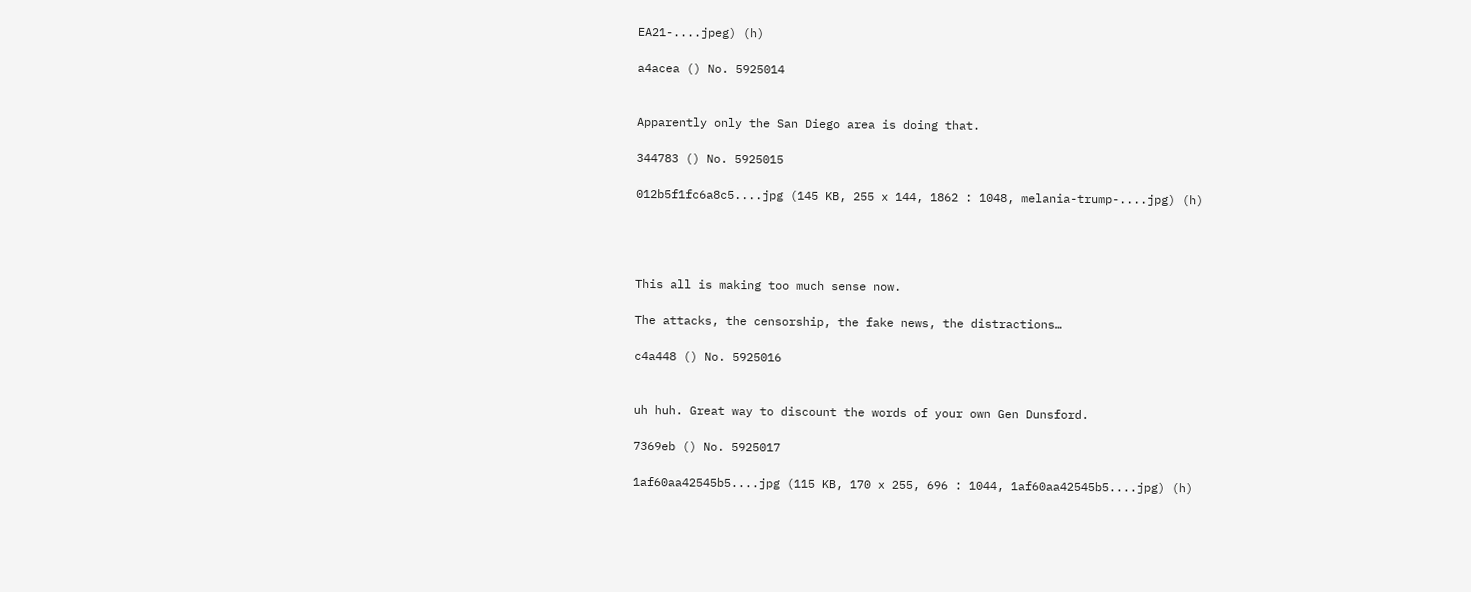EA21-....jpeg) (h)

a4acea () No. 5925014


Apparently only the San Diego area is doing that.

344783 () No. 5925015

012b5f1fc6a8c5....jpg (145 KB, 255 x 144, 1862 : 1048, melania-trump-....jpg) (h)




This all is making too much sense now.

The attacks, the censorship, the fake news, the distractions…

c4a448 () No. 5925016


uh huh. Great way to discount the words of your own Gen Dunsford.

7369eb () No. 5925017

1af60aa42545b5....jpg (115 KB, 170 x 255, 696 : 1044, 1af60aa42545b5....jpg) (h)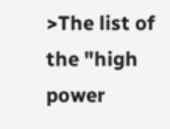>The list of the "high power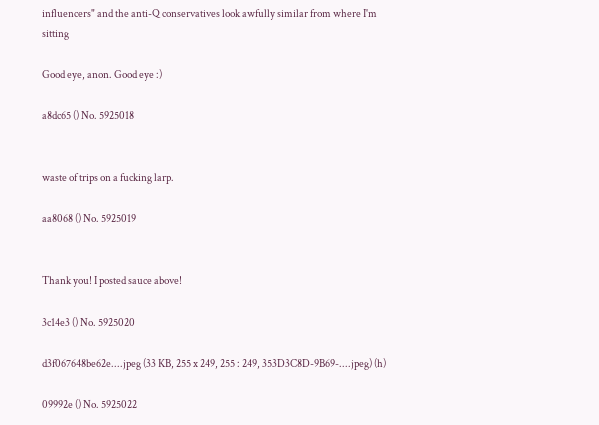influencers" and the anti-Q conservatives look awfully similar from where I'm sitting

Good eye, anon. Good eye :)

a8dc65 () No. 5925018


waste of trips on a fucking larp.

aa8068 () No. 5925019


Thank you! I posted sauce above!

3c14e3 () No. 5925020

d3f067648be62e....jpeg (33 KB, 255 x 249, 255 : 249, 353D3C8D-9B69-....jpeg) (h)

09992e () No. 5925022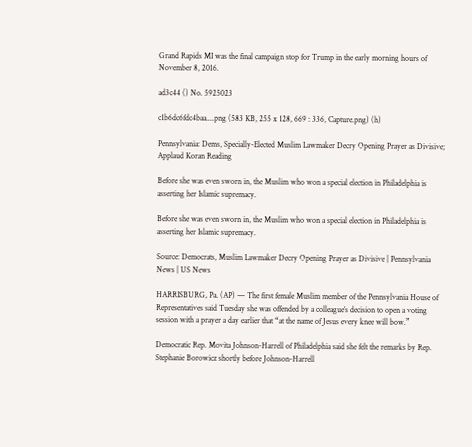Grand Rapids MI was the final campaign stop for Trump in the early morning hours of November 8, 2016.

ad3c44 () No. 5925023

c1b6dc6fdc4baa....png (583 KB, 255 x 128, 669 : 336, Capture.png) (h)

Pennsylvania: Dems, Specially-Elected Muslim Lawmaker Decry Opening Prayer as Divisive; Applaud Koran Reading

Before she was even sworn in, the Muslim who won a special election in Philadelphia is asserting her Islamic supremacy.

Before she was even sworn in, the Muslim who won a special election in Philadelphia is asserting her Islamic supremacy.

Source: Democrats, Muslim Lawmaker Decry Opening Prayer as Divisive | Pennsylvania News | US News

HARRISBURG, Pa. (AP) — The first female Muslim member of the Pennsylvania House of Representatives said Tuesday she was offended by a colleague’s decision to open a voting session with a prayer a day earlier that “at the name of Jesus every knee will bow.”

Democratic Rep. Movita Johnson-Harrell of Philadelphia said she felt the remarks by Rep. Stephanie Borowicz shortly before Johnson-Harrell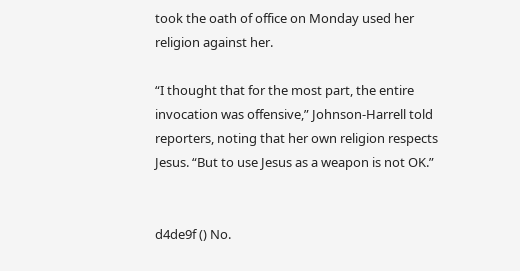took the oath of office on Monday used her religion against her.

“I thought that for the most part, the entire invocation was offensive,” Johnson-Harrell told reporters, noting that her own religion respects Jesus. “But to use Jesus as a weapon is not OK.”


d4de9f () No.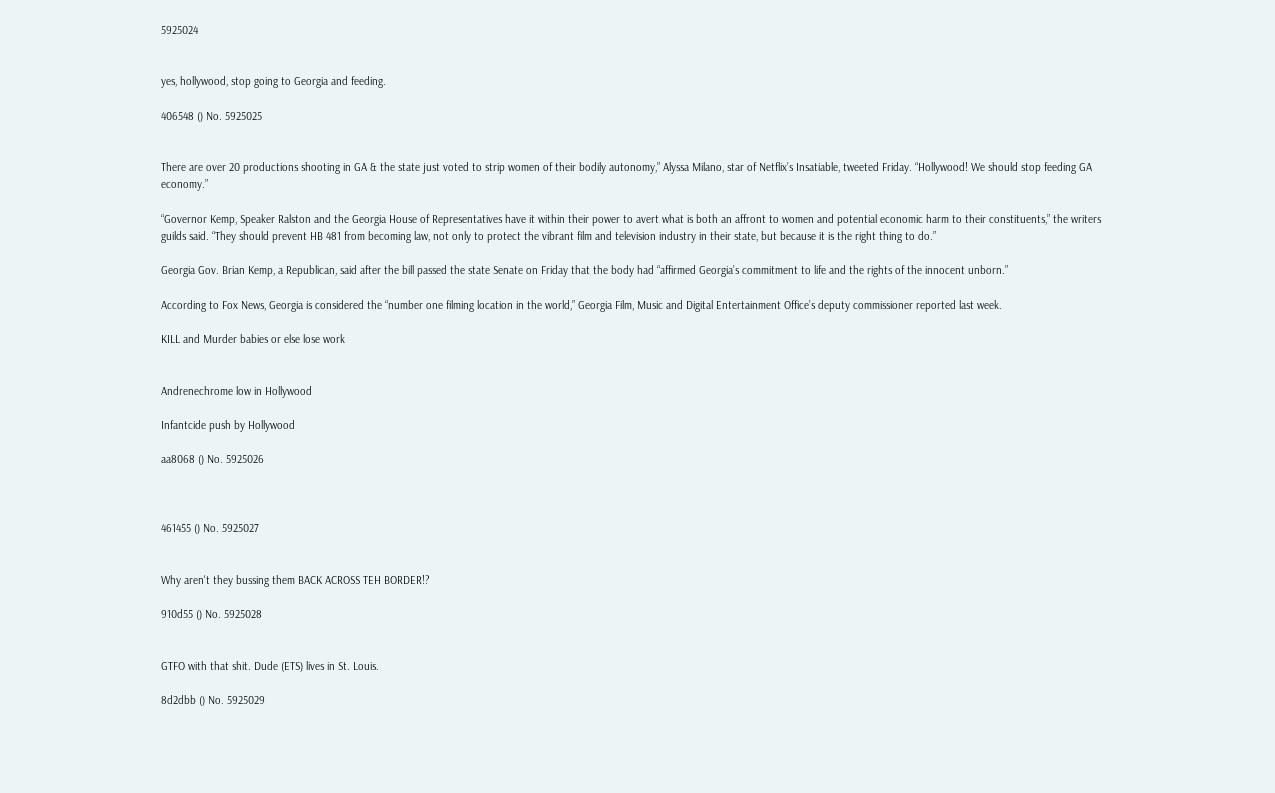5925024


yes, hollywood, stop going to Georgia and feeding.

406548 () No. 5925025


There are over 20 productions shooting in GA & the state just voted to strip women of their bodily autonomy,” Alyssa Milano, star of Netflix’s Insatiable, tweeted Friday. “Hollywood! We should stop feeding GA economy.”

“Governor Kemp, Speaker Ralston and the Georgia House of Representatives have it within their power to avert what is both an affront to women and potential economic harm to their constituents,” the writers guilds said. “They should prevent HB 481 from becoming law, not only to protect the vibrant film and television industry in their state, but because it is the right thing to do.”

Georgia Gov. Brian Kemp, a Republican, said after the bill passed the state Senate on Friday that the body had “affirmed Georgia’s commitment to life and the rights of the innocent unborn.”

According to Fox News, Georgia is considered the “number one filming location in the world,” Georgia Film, Music and Digital Entertainment Office’s deputy commissioner reported last week.

KILL and Murder babies or else lose work


Andrenechrome low in Hollywood

Infantcide push by Hollywood

aa8068 () No. 5925026



461455 () No. 5925027


Why aren't they bussing them BACK ACROSS TEH BORDER!?

910d55 () No. 5925028


GTFO with that shit. Dude (ETS) lives in St. Louis.

8d2dbb () No. 5925029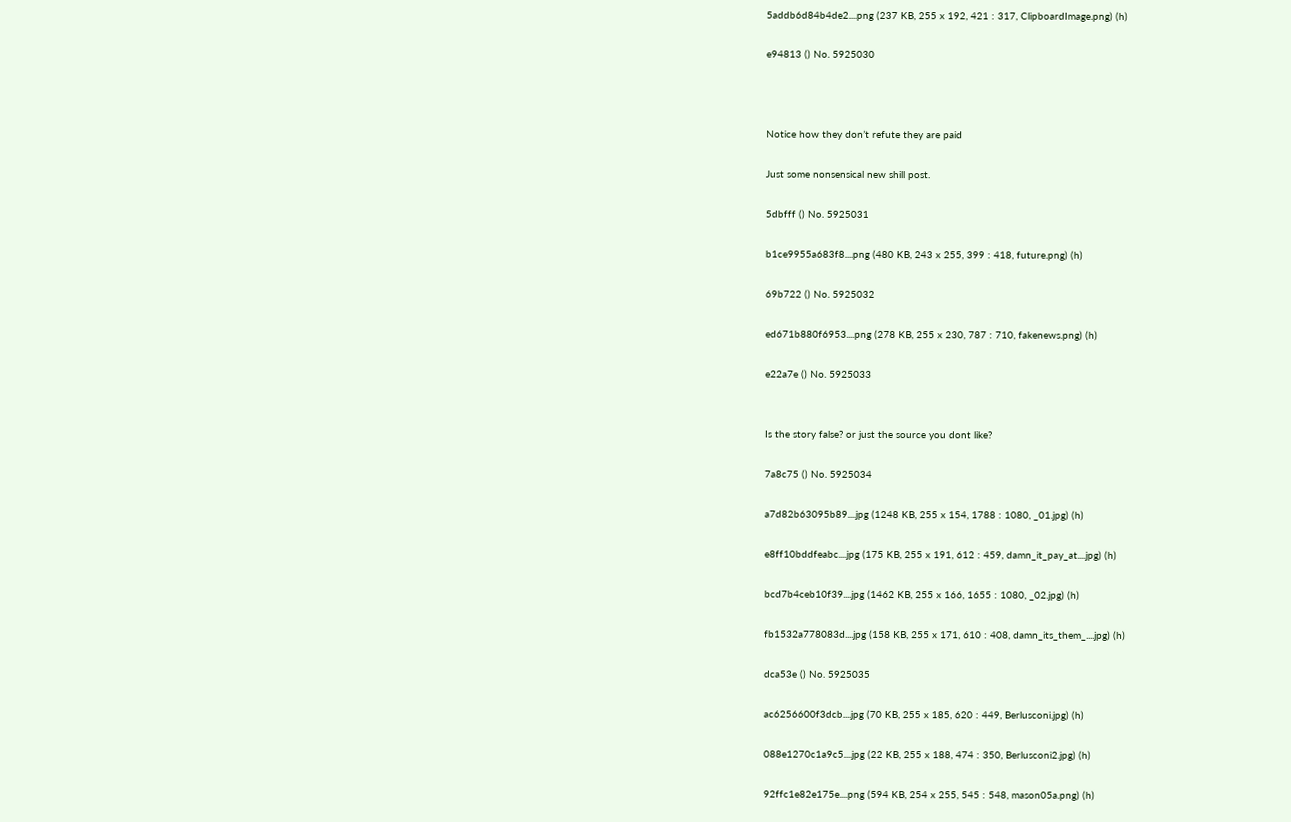5addb6d84b4de2....png (237 KB, 255 x 192, 421 : 317, ClipboardImage.png) (h)

e94813 () No. 5925030



Notice how they don’t refute they are paid

Just some nonsensical new shill post.

5dbfff () No. 5925031

b1ce9955a683f8....png (480 KB, 243 x 255, 399 : 418, future.png) (h)

69b722 () No. 5925032

ed671b880f6953....png (278 KB, 255 x 230, 787 : 710, fakenews.png) (h)

e22a7e () No. 5925033


Is the story false? or just the source you dont like?

7a8c75 () No. 5925034

a7d82b63095b89....jpg (1248 KB, 255 x 154, 1788 : 1080, _01.jpg) (h)

e8ff10bddfeabc....jpg (175 KB, 255 x 191, 612 : 459, damn_it_pay_at....jpg) (h)

bcd7b4ceb10f39....jpg (1462 KB, 255 x 166, 1655 : 1080, _02.jpg) (h)

fb1532a778083d....jpg (158 KB, 255 x 171, 610 : 408, damn_its_them_....jpg) (h)

dca53e () No. 5925035

ac6256600f3dcb....jpg (70 KB, 255 x 185, 620 : 449, Berlusconi.jpg) (h)

088e1270c1a9c5....jpg (22 KB, 255 x 188, 474 : 350, Berlusconi2.jpg) (h)

92ffc1e82e175e....png (594 KB, 254 x 255, 545 : 548, mason05a.png) (h)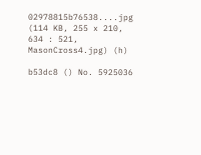02978815b76538....jpg (114 KB, 255 x 210, 634 : 521, MasonCross4.jpg) (h)

b53dc8 () No. 5925036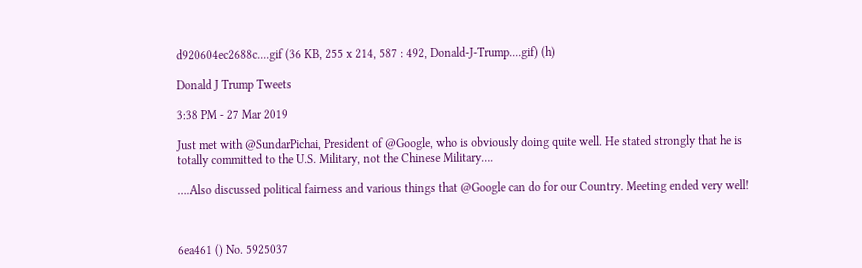d920604ec2688c....gif (36 KB, 255 x 214, 587 : 492, Donald-J-Trump....gif) (h)

Donald J Trump Tweets

3:38 PM - 27 Mar 2019

Just met with @SundarPichai, President of @Google, who is obviously doing quite well. He stated strongly that he is totally committed to the U.S. Military, not the Chinese Military….

….Also discussed political fairness and various things that @Google can do for our Country. Meeting ended very well!



6ea461 () No. 5925037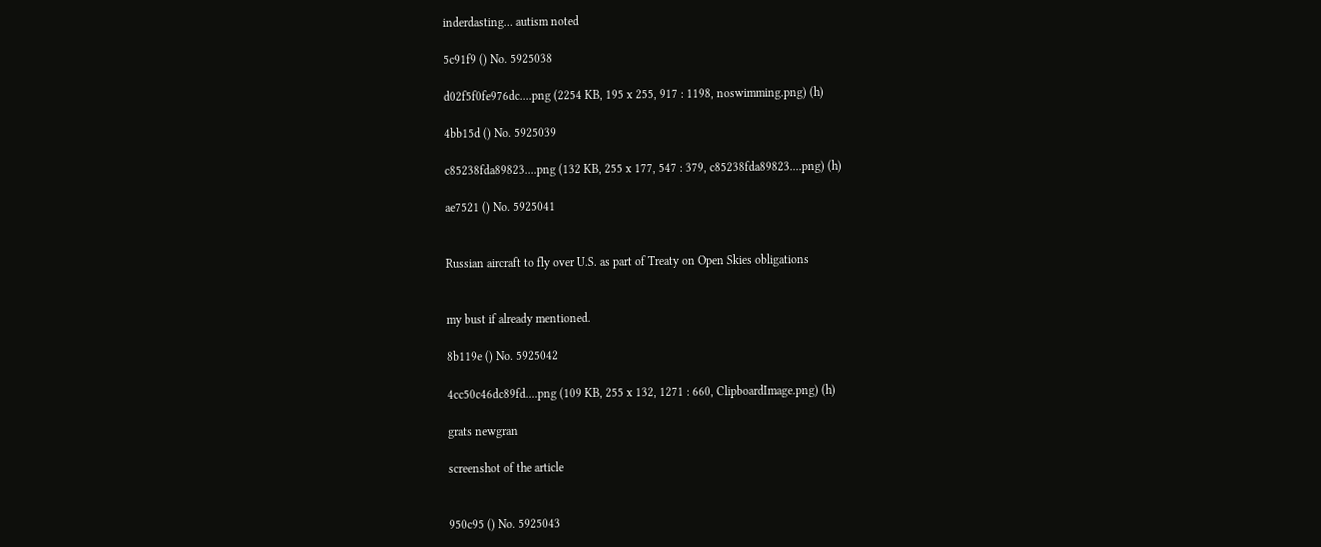inderdasting… autism noted

5c91f9 () No. 5925038

d02f5f0fe976dc....png (2254 KB, 195 x 255, 917 : 1198, noswimming.png) (h)

4bb15d () No. 5925039

c85238fda89823....png (132 KB, 255 x 177, 547 : 379, c85238fda89823....png) (h)

ae7521 () No. 5925041


Russian aircraft to fly over U.S. as part of Treaty on Open Skies obligations


my bust if already mentioned.

8b119e () No. 5925042

4cc50c46dc89fd....png (109 KB, 255 x 132, 1271 : 660, ClipboardImage.png) (h)

grats newgran

screenshot of the article


950c95 () No. 5925043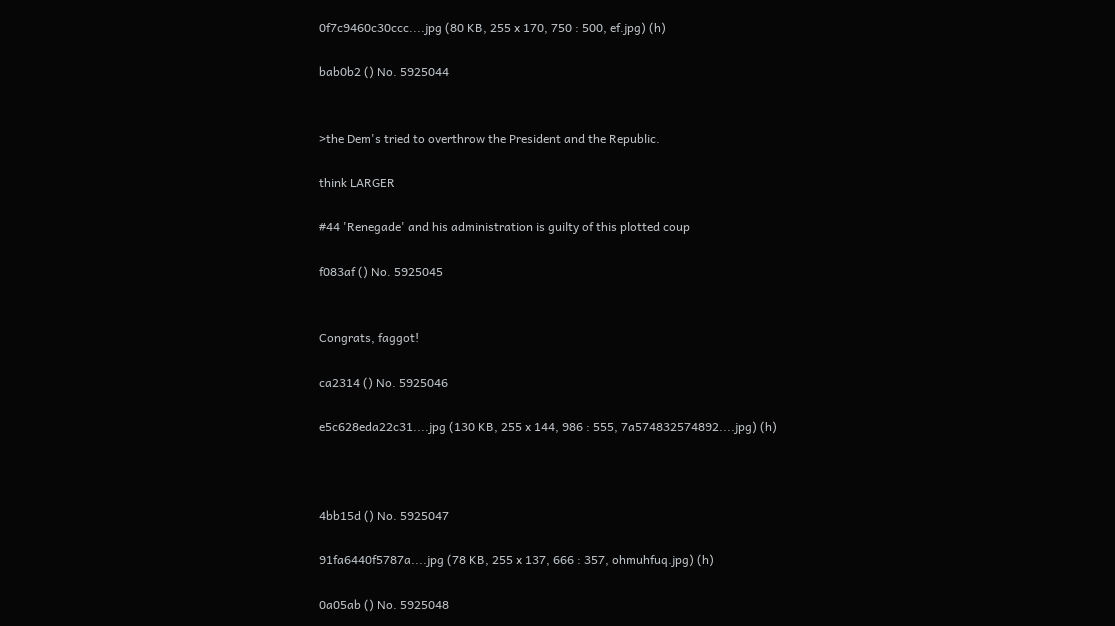0f7c9460c30ccc....jpg (80 KB, 255 x 170, 750 : 500, ef.jpg) (h)

bab0b2 () No. 5925044


>the Dem's tried to overthrow the President and the Republic.

think LARGER

#44 'Renegade' and his administration is guilty of this plotted coup

f083af () No. 5925045


Congrats, faggot!

ca2314 () No. 5925046

e5c628eda22c31....jpg (130 KB, 255 x 144, 986 : 555, 7a574832574892....jpg) (h)



4bb15d () No. 5925047

91fa6440f5787a....jpg (78 KB, 255 x 137, 666 : 357, ohmuhfuq.jpg) (h)

0a05ab () No. 5925048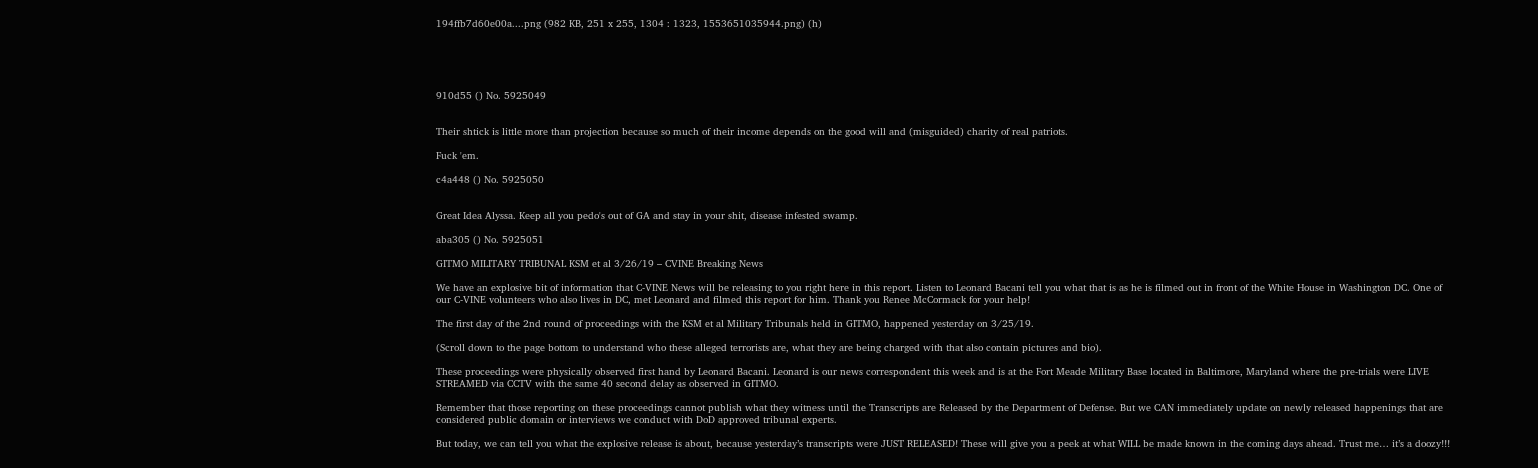194ffb7d60e00a....png (982 KB, 251 x 255, 1304 : 1323, 1553651035944.png) (h)





910d55 () No. 5925049


Their shtick is little more than projection because so much of their income depends on the good will and (misguided) charity of real patriots.

Fuck 'em.

c4a448 () No. 5925050


Great Idea Alyssa. Keep all you pedo's out of GA and stay in your shit, disease infested swamp.

aba305 () No. 5925051

GITMO MILITARY TRIBUNAL KSM et al 3/26/19 – CVINE Breaking News

We have an explosive bit of information that C-VINE News will be releasing to you right here in this report. Listen to Leonard Bacani tell you what that is as he is filmed out in front of the White House in Washington DC. One of our C-VINE volunteers who also lives in DC, met Leonard and filmed this report for him. Thank you Renee McCormack for your help!

The first day of the 2nd round of proceedings with the KSM et al Military Tribunals held in GITMO, happened yesterday on 3/25/19.

(Scroll down to the page bottom to understand who these alleged terrorists are, what they are being charged with that also contain pictures and bio).

These proceedings were physically observed first hand by Leonard Bacani. Leonard is our news correspondent this week and is at the Fort Meade Military Base located in Baltimore, Maryland where the pre-trials were LIVE STREAMED via CCTV with the same 40 second delay as observed in GITMO.

Remember that those reporting on these proceedings cannot publish what they witness until the Transcripts are Released by the Department of Defense. But we CAN immediately update on newly released happenings that are considered public domain or interviews we conduct with DoD approved tribunal experts.

But today, we can tell you what the explosive release is about, because yesterday’s transcripts were JUST RELEASED! These will give you a peek at what WILL be made known in the coming days ahead. Trust me… it’s a doozy!!!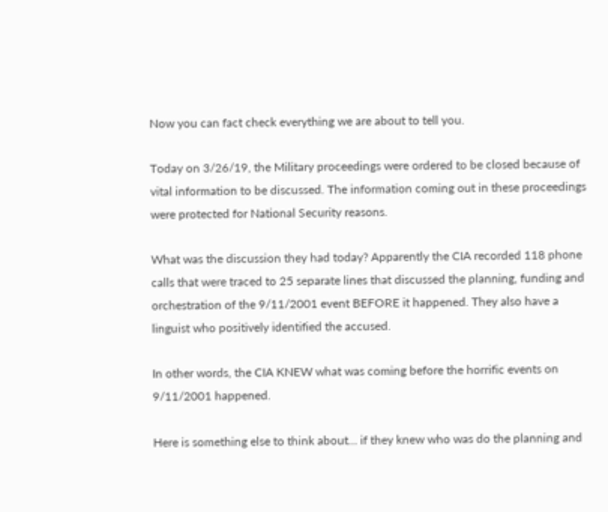Now you can fact check everything we are about to tell you.

Today on 3/26/19, the Military proceedings were ordered to be closed because of vital information to be discussed. The information coming out in these proceedings were protected for National Security reasons.

What was the discussion they had today? Apparently the CIA recorded 118 phone calls that were traced to 25 separate lines that discussed the planning, funding and orchestration of the 9/11/2001 event BEFORE it happened. They also have a linguist who positively identified the accused.

In other words, the CIA KNEW what was coming before the horrific events on 9/11/2001 happened.

Here is something else to think about… if they knew who was do the planning and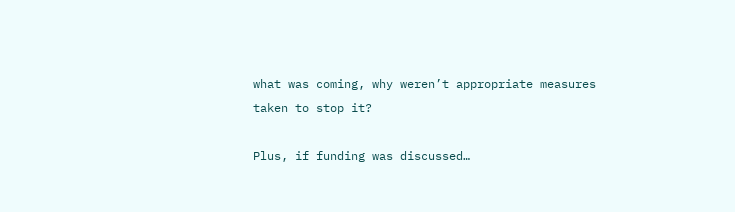what was coming, why weren’t appropriate measures taken to stop it?

Plus, if funding was discussed…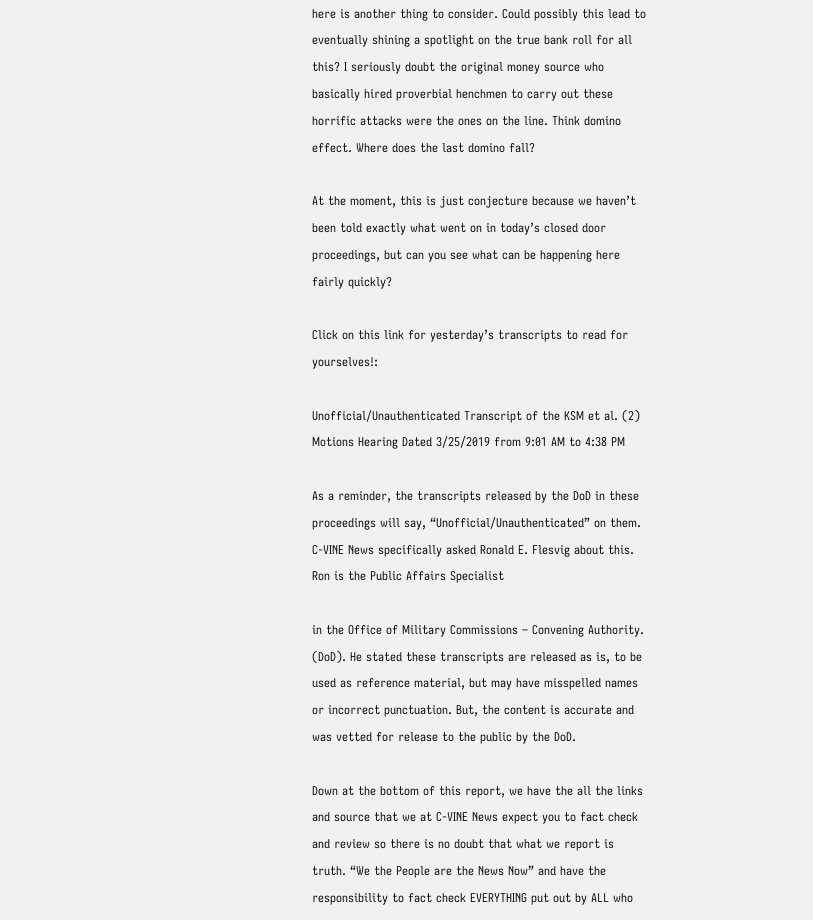here is another thing to consider. Could possibly this lead to eventually shining a spotlight on the true bank roll for all this? I seriously doubt the original money source who basically hired proverbial henchmen to carry out these horrific attacks were the ones on the line. Think domino effect. Where does the last domino fall?

At the moment, this is just conjecture because we haven’t been told exactly what went on in today’s closed door proceedings, but can you see what can be happening here fairly quickly?

Click on this link for yesterday’s transcripts to read for yourselves!:

Unofficial/Unauthenticated Transcript of the KSM et al. (2) Motions Hearing Dated 3/25/2019 from 9:01 AM to 4:38 PM

As a reminder, the transcripts released by the DoD in these proceedings will say, “Unofficial/Unauthenticated” on them. C-VINE News specifically asked Ronald E. Flesvig about this. Ron is the Public Affairs Specialist

in the Office of Military Commissions – Convening Authority. (DoD). He stated these transcripts are released as is, to be used as reference material, but may have misspelled names or incorrect punctuation. But, the content is accurate and was vetted for release to the public by the DoD.

Down at the bottom of this report, we have the all the links and source that we at C-VINE News expect you to fact check and review so there is no doubt that what we report is truth. “We the People are the News Now” and have the responsibility to fact check EVERYTHING put out by ALL who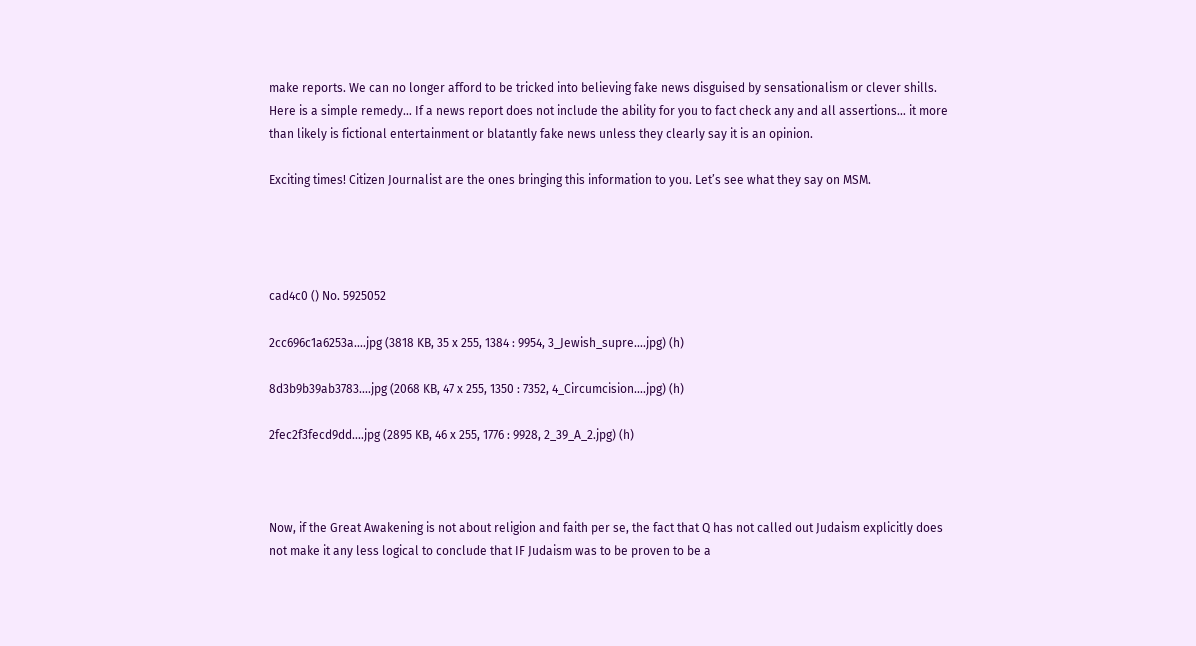make reports. We can no longer afford to be tricked into believing fake news disguised by sensationalism or clever shills. Here is a simple remedy… If a news report does not include the ability for you to fact check any and all assertions… it more than likely is fictional entertainment or blatantly fake news unless they clearly say it is an opinion.

Exciting times! Citizen Journalist are the ones bringing this information to you. Let’s see what they say on MSM.




cad4c0 () No. 5925052

2cc696c1a6253a....jpg (3818 KB, 35 x 255, 1384 : 9954, 3_Jewish_supre....jpg) (h)

8d3b9b39ab3783....jpg (2068 KB, 47 x 255, 1350 : 7352, 4_Circumcision....jpg) (h)

2fec2f3fecd9dd....jpg (2895 KB, 46 x 255, 1776 : 9928, 2_39_A_2.jpg) (h)



Now, if the Great Awakening is not about religion and faith per se, the fact that Q has not called out Judaism explicitly does not make it any less logical to conclude that IF Judaism was to be proven to be a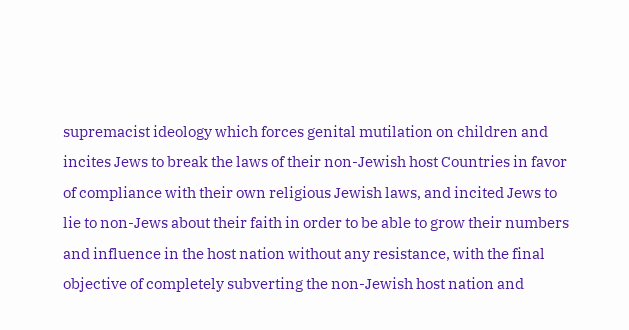supremacist ideology which forces genital mutilation on children and incites Jews to break the laws of their non-Jewish host Countries in favor of compliance with their own religious Jewish laws, and incited Jews to lie to non-Jews about their faith in order to be able to grow their numbers and influence in the host nation without any resistance, with the final objective of completely subverting the non-Jewish host nation and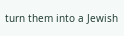turn them into a Jewish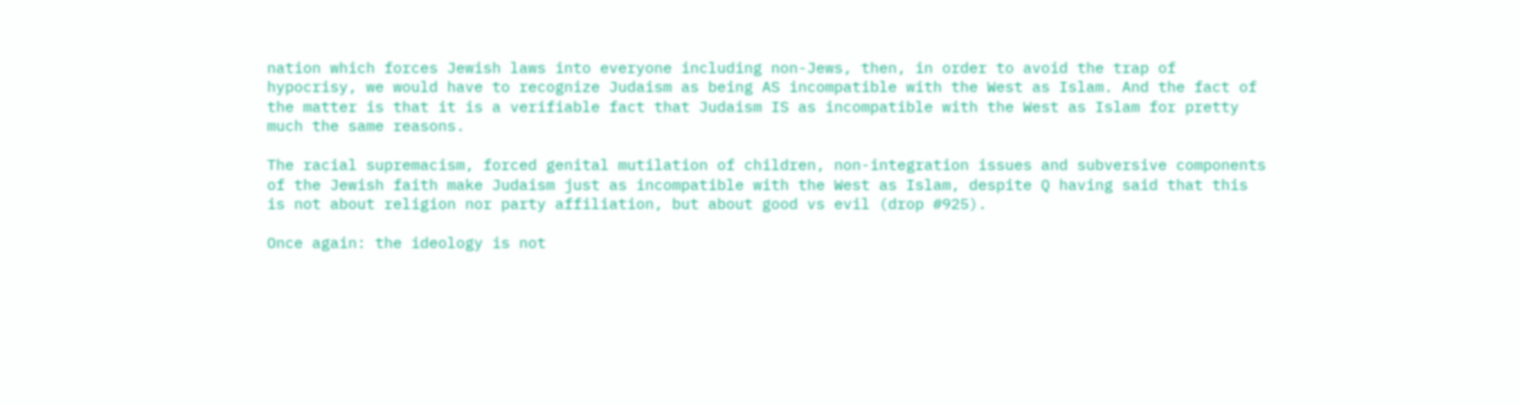nation which forces Jewish laws into everyone including non-Jews, then, in order to avoid the trap of hypocrisy, we would have to recognize Judaism as being AS incompatible with the West as Islam. And the fact of the matter is that it is a verifiable fact that Judaism IS as incompatible with the West as Islam for pretty much the same reasons.

The racial supremacism, forced genital mutilation of children, non-integration issues and subversive components of the Jewish faith make Judaism just as incompatible with the West as Islam, despite Q having said that this is not about religion nor party affiliation, but about good vs evil (drop #925).

Once again: the ideology is not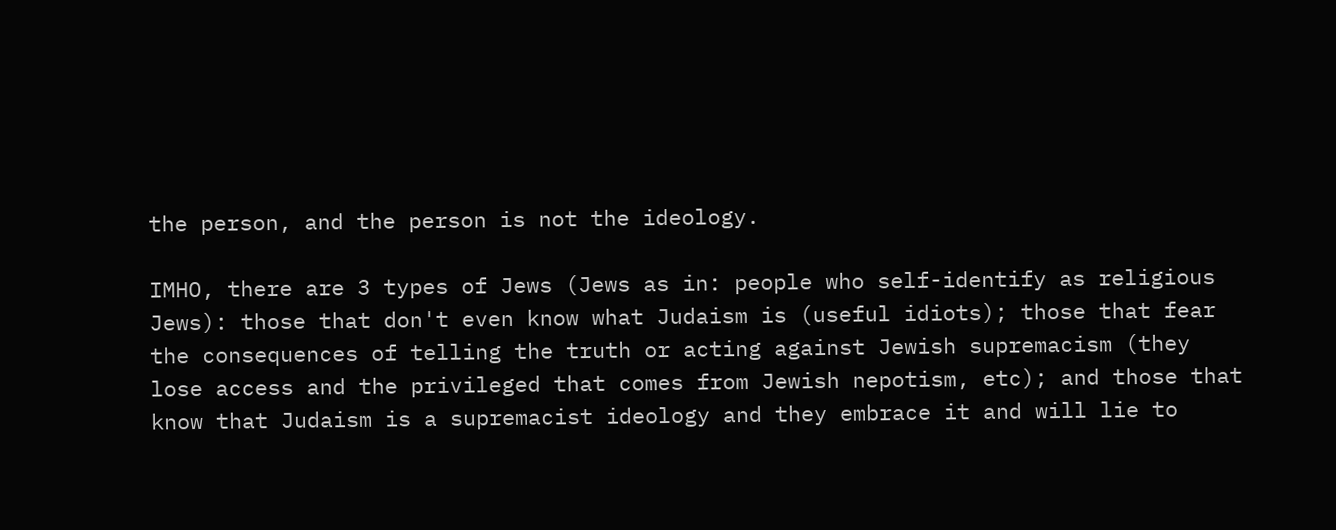the person, and the person is not the ideology.

IMHO, there are 3 types of Jews (Jews as in: people who self-identify as religious Jews): those that don't even know what Judaism is (useful idiots); those that fear the consequences of telling the truth or acting against Jewish supremacism (they lose access and the privileged that comes from Jewish nepotism, etc); and those that know that Judaism is a supremacist ideology and they embrace it and will lie to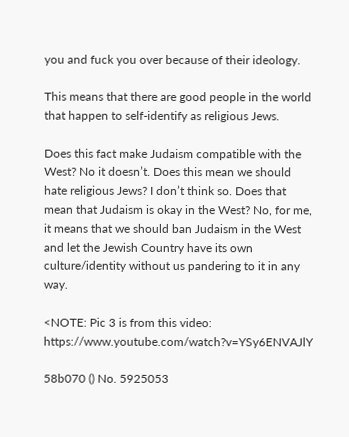you and fuck you over because of their ideology.

This means that there are good people in the world that happen to self-identify as religious Jews.

Does this fact make Judaism compatible with the West? No it doesn’t. Does this mean we should hate religious Jews? I don’t think so. Does that mean that Judaism is okay in the West? No, for me, it means that we should ban Judaism in the West and let the Jewish Country have its own culture/identity without us pandering to it in any way.

<NOTE: Pic 3 is from this video: https://www.youtube.com/watch?v=YSy6ENVAJlY

58b070 () No. 5925053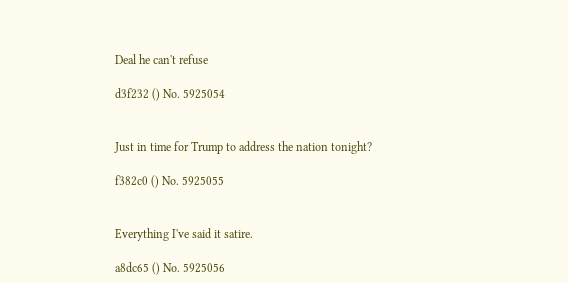Deal he can't refuse

d3f232 () No. 5925054


Just in time for Trump to address the nation tonight?

f382c0 () No. 5925055


Everything I've said it satire.

a8dc65 () No. 5925056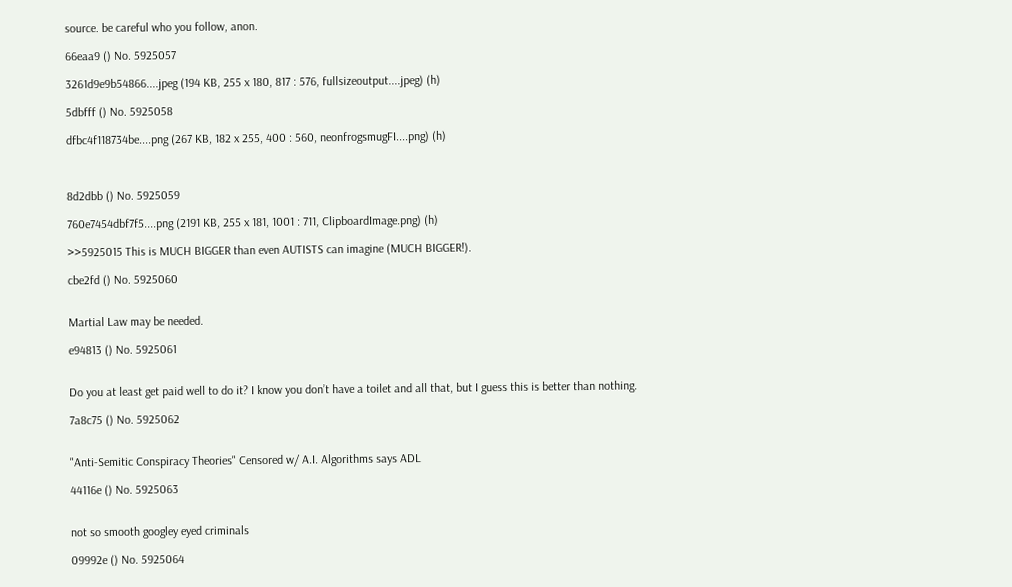source. be careful who you follow, anon.

66eaa9 () No. 5925057

3261d9e9b54866....jpeg (194 KB, 255 x 180, 817 : 576, fullsizeoutput....jpeg) (h)

5dbfff () No. 5925058

dfbc4f118734be....png (267 KB, 182 x 255, 400 : 560, neonfrogsmugFI....png) (h)



8d2dbb () No. 5925059

760e7454dbf7f5....png (2191 KB, 255 x 181, 1001 : 711, ClipboardImage.png) (h)

>>5925015 This is MUCH BIGGER than even AUTISTS can imagine (MUCH BIGGER!).

cbe2fd () No. 5925060


Martial Law may be needed.

e94813 () No. 5925061


Do you at least get paid well to do it? I know you don’t have a toilet and all that, but I guess this is better than nothing.

7a8c75 () No. 5925062


"Anti-Semitic Conspiracy Theories" Censored w/ A.I. Algorithms says ADL

44116e () No. 5925063


not so smooth googley eyed criminals

09992e () No. 5925064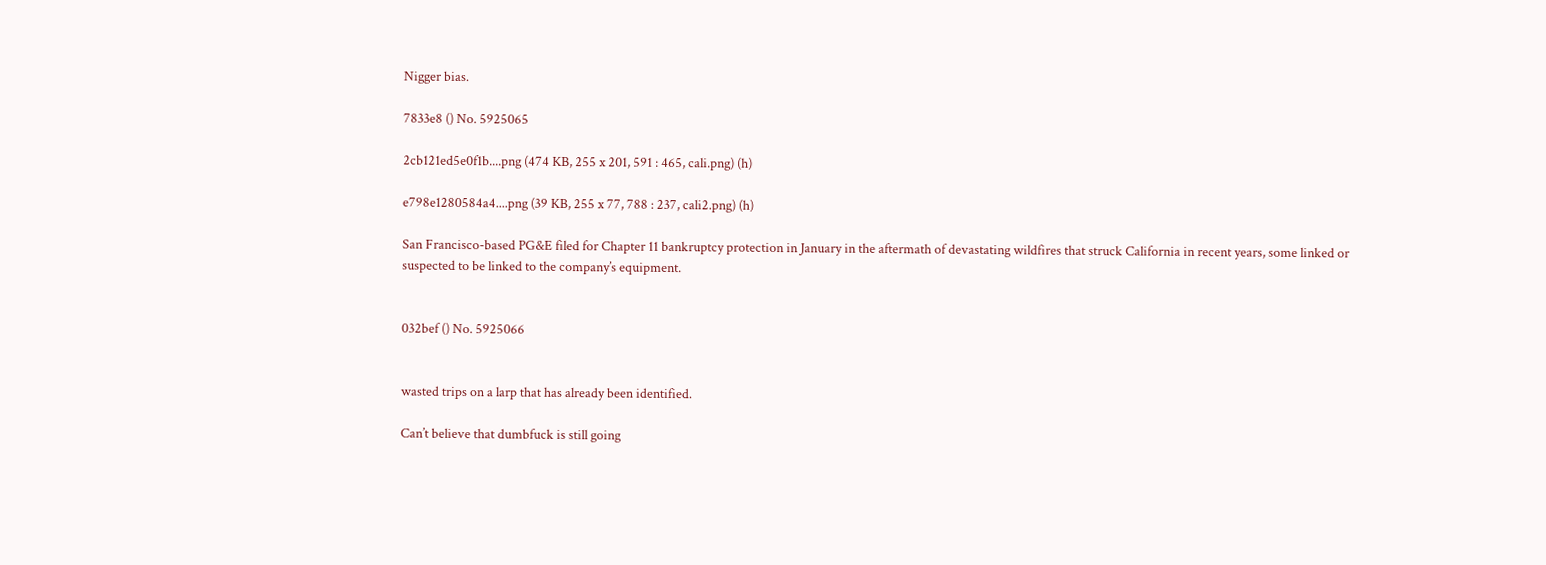Nigger bias.

7833e8 () No. 5925065

2cb121ed5e0f1b....png (474 KB, 255 x 201, 591 : 465, cali.png) (h)

e798e1280584a4....png (39 KB, 255 x 77, 788 : 237, cali2.png) (h)

San Francisco-based PG&E filed for Chapter 11 bankruptcy protection in January in the aftermath of devastating wildfires that struck California in recent years, some linked or suspected to be linked to the company’s equipment.


032bef () No. 5925066


wasted trips on a larp that has already been identified.

Can’t believe that dumbfuck is still going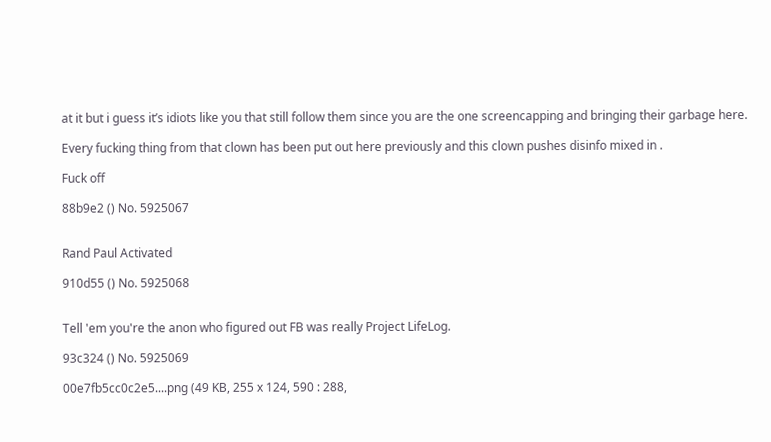at it but i guess it’s idiots like you that still follow them since you are the one screencapping and bringing their garbage here.

Every fucking thing from that clown has been put out here previously and this clown pushes disinfo mixed in .

Fuck off

88b9e2 () No. 5925067


Rand Paul Activated

910d55 () No. 5925068


Tell 'em you're the anon who figured out FB was really Project LifeLog.

93c324 () No. 5925069

00e7fb5cc0c2e5....png (49 KB, 255 x 124, 590 : 288,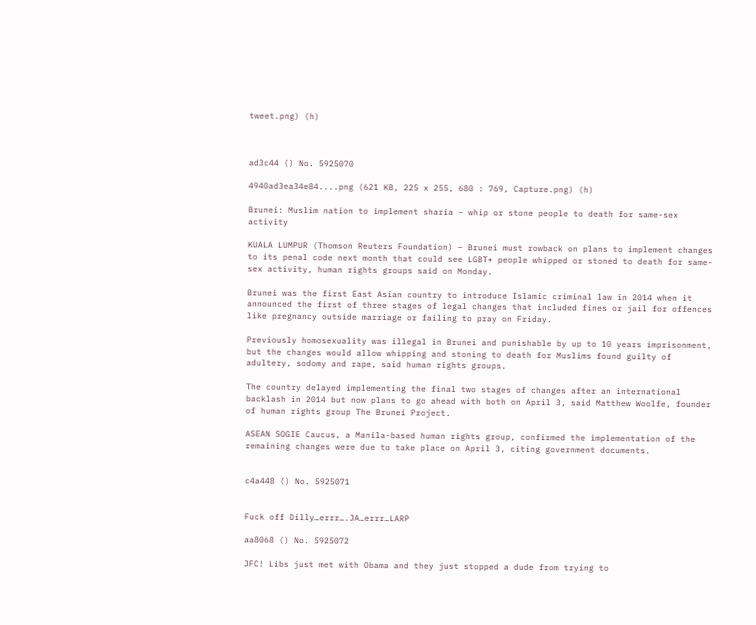tweet.png) (h)



ad3c44 () No. 5925070

4940ad3ea34e84....png (621 KB, 225 x 255, 680 : 769, Capture.png) (h)

Brunei: Muslim nation to implement sharia – whip or stone people to death for same-sex activity

KUALA LUMPUR (Thomson Reuters Foundation) – Brunei must rowback on plans to implement changes to its penal code next month that could see LGBT+ people whipped or stoned to death for same-sex activity, human rights groups said on Monday.

Brunei was the first East Asian country to introduce Islamic criminal law in 2014 when it announced the first of three stages of legal changes that included fines or jail for offences like pregnancy outside marriage or failing to pray on Friday.

Previously homosexuality was illegal in Brunei and punishable by up to 10 years imprisonment, but the changes would allow whipping and stoning to death for Muslims found guilty of adultery, sodomy and rape, said human rights groups.

The country delayed implementing the final two stages of changes after an international backlash in 2014 but now plans to go ahead with both on April 3, said Matthew Woolfe, founder of human rights group The Brunei Project.

ASEAN SOGIE Caucus, a Manila-based human rights group, confirmed the implementation of the remaining changes were due to take place on April 3, citing government documents.


c4a448 () No. 5925071


Fuck off Dilly…errr….JA…errr…LARP

aa8068 () No. 5925072

JFC! Libs just met with Obama and they just stopped a dude from trying to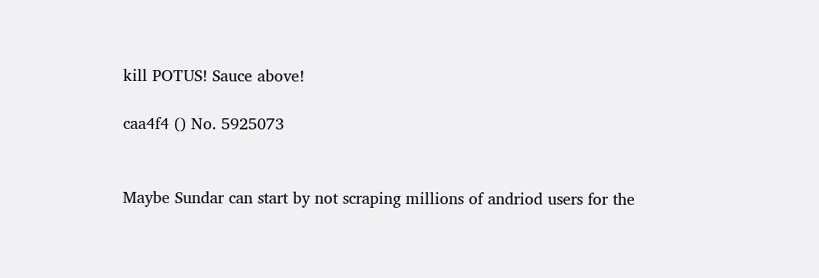kill POTUS! Sauce above!

caa4f4 () No. 5925073


Maybe Sundar can start by not scraping millions of andriod users for the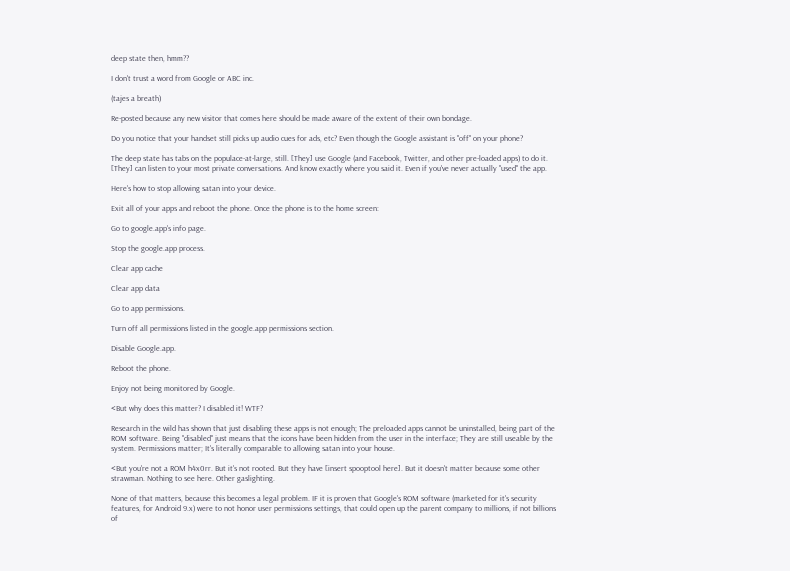deep state then, hmm??

I don't trust a word from Google or ABC inc.

(tajes a breath)

Re-posted because any new visitor that comes here should be made aware of the extent of their own bondage.

Do you notice that your handset still picks up audio cues for ads, etc? Even though the Google assistant is "off" on your phone?

The deep state has tabs on the populace-at-large, still. [They] use Google (and Facebook, Twitter, and other pre-loaded apps) to do it. [They] can listen to your most private conversations. And know exactly where you said it. Even if you've never actually "used" the app.

Here's how to stop allowing satan into your device.

Exit all of your apps and reboot the phone. Once the phone is to the home screen:

Go to google.app's info page.

Stop the google.app process.

Clear app cache

Clear app data

Go to app permissions.

Turn off all permissions listed in the google.app permissions section.

Disable Google.app.

Reboot the phone.

Enjoy not being monitored by Google.

<But why does this matter? I disabled it! WTF?

Research in the wild has shown that just disabling these apps is not enough; The preloaded apps cannot be uninstalled, being part of the ROM software. Being "disabled" just means that the icons have been hidden from the user in the interface; They are still useable by the system. Permissions matter; It's literally comparable to allowing satan into your house.

<But you're not a ROM h4x0rr. But it's not rooted. But they have [insert spooptool here]. But it doesn't matter because some other strawman. Nothing to see here. Other gaslighting.

None of that matters, because this becomes a legal problem. IF it is proven that Google's ROM software (marketed for it's security features, for Android 9.x) were to not honor user permissions settings, that could open up the parent company to millions, if not billions of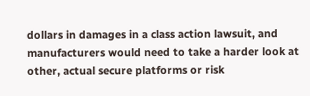dollars in damages in a class action lawsuit, and manufacturers would need to take a harder look at other, actual secure platforms or risk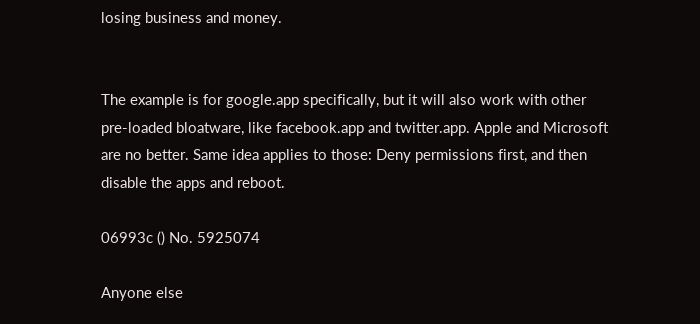losing business and money.


The example is for google.app specifically, but it will also work with other pre-loaded bloatware, like facebook.app and twitter.app. Apple and Microsoft are no better. Same idea applies to those: Deny permissions first, and then disable the apps and reboot.

06993c () No. 5925074

Anyone else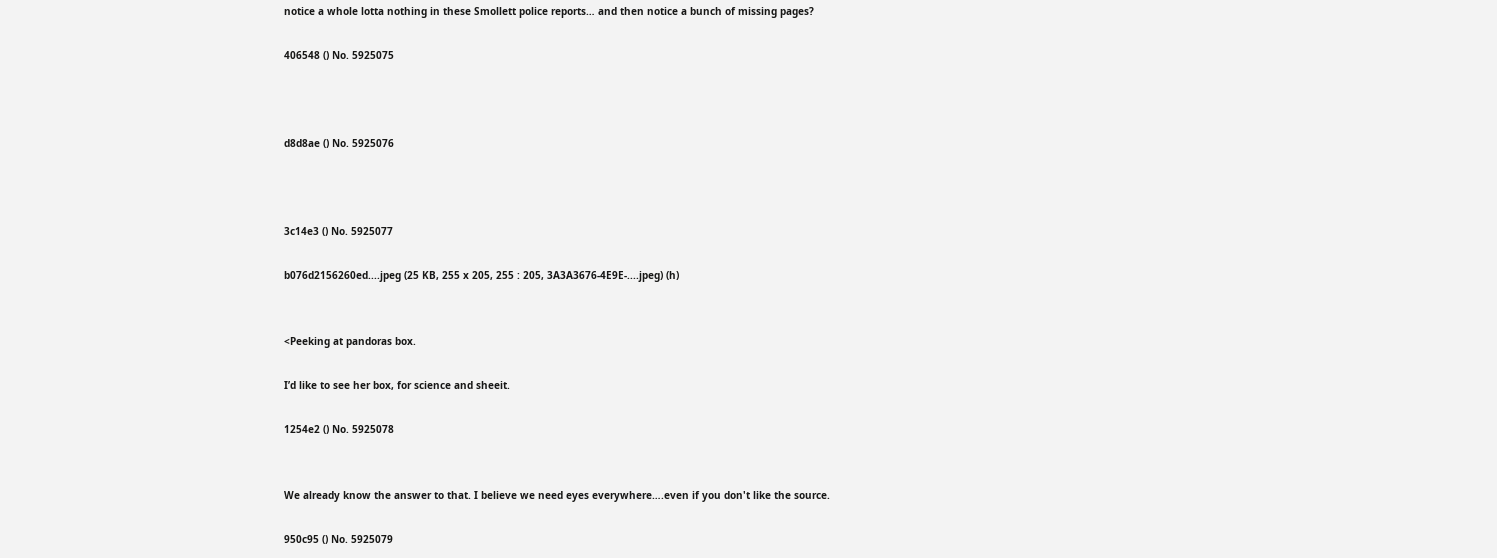notice a whole lotta nothing in these Smollett police reports… and then notice a bunch of missing pages?

406548 () No. 5925075



d8d8ae () No. 5925076



3c14e3 () No. 5925077

b076d2156260ed....jpeg (25 KB, 255 x 205, 255 : 205, 3A3A3676-4E9E-....jpeg) (h)


<Peeking at pandoras box.

I’d like to see her box, for science and sheeit.

1254e2 () No. 5925078


We already know the answer to that. I believe we need eyes everywhere….even if you don't like the source.

950c95 () No. 5925079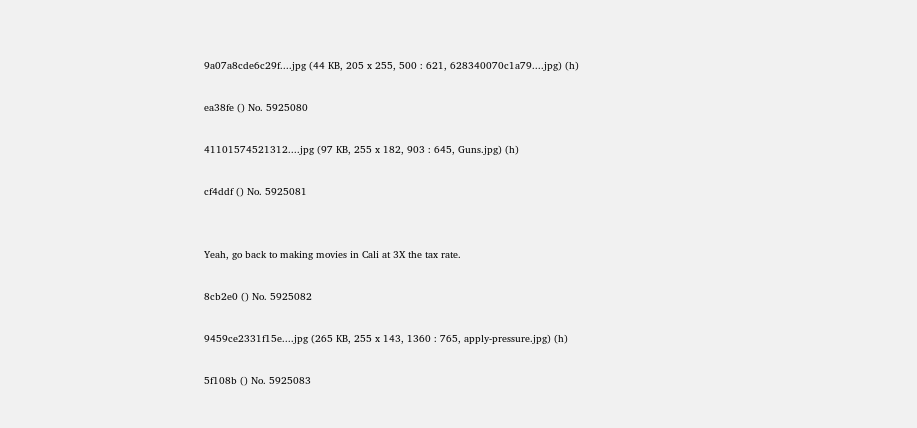9a07a8cde6c29f....jpg (44 KB, 205 x 255, 500 : 621, 628340070c1a79....jpg) (h)

ea38fe () No. 5925080

41101574521312....jpg (97 KB, 255 x 182, 903 : 645, Guns.jpg) (h)

cf4ddf () No. 5925081


Yeah, go back to making movies in Cali at 3X the tax rate.

8cb2e0 () No. 5925082

9459ce2331f15e....jpg (265 KB, 255 x 143, 1360 : 765, apply-pressure.jpg) (h)

5f108b () No. 5925083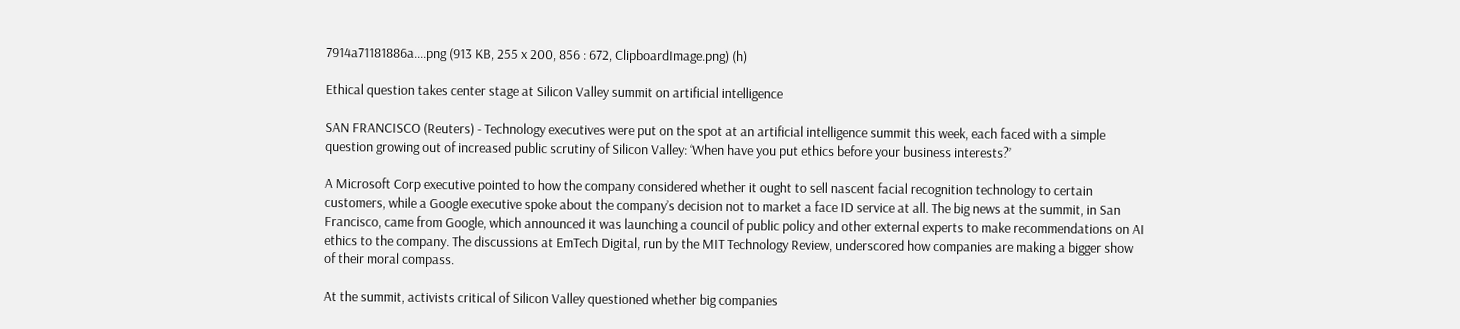7914a71181886a....png (913 KB, 255 x 200, 856 : 672, ClipboardImage.png) (h)

Ethical question takes center stage at Silicon Valley summit on artificial intelligence

SAN FRANCISCO (Reuters) - Technology executives were put on the spot at an artificial intelligence summit this week, each faced with a simple question growing out of increased public scrutiny of Silicon Valley: ‘When have you put ethics before your business interests?’

A Microsoft Corp executive pointed to how the company considered whether it ought to sell nascent facial recognition technology to certain customers, while a Google executive spoke about the company’s decision not to market a face ID service at all. The big news at the summit, in San Francisco, came from Google, which announced it was launching a council of public policy and other external experts to make recommendations on AI ethics to the company. The discussions at EmTech Digital, run by the MIT Technology Review, underscored how companies are making a bigger show of their moral compass.

At the summit, activists critical of Silicon Valley questioned whether big companies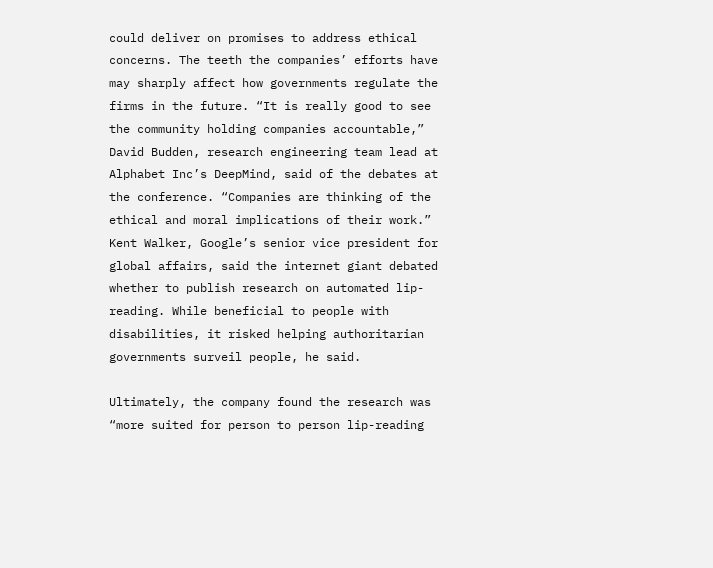could deliver on promises to address ethical concerns. The teeth the companies’ efforts have may sharply affect how governments regulate the firms in the future. “It is really good to see the community holding companies accountable,” David Budden, research engineering team lead at Alphabet Inc’s DeepMind, said of the debates at the conference. “Companies are thinking of the ethical and moral implications of their work.” Kent Walker, Google’s senior vice president for global affairs, said the internet giant debated whether to publish research on automated lip-reading. While beneficial to people with disabilities, it risked helping authoritarian governments surveil people, he said.

Ultimately, the company found the research was “more suited for person to person lip-reading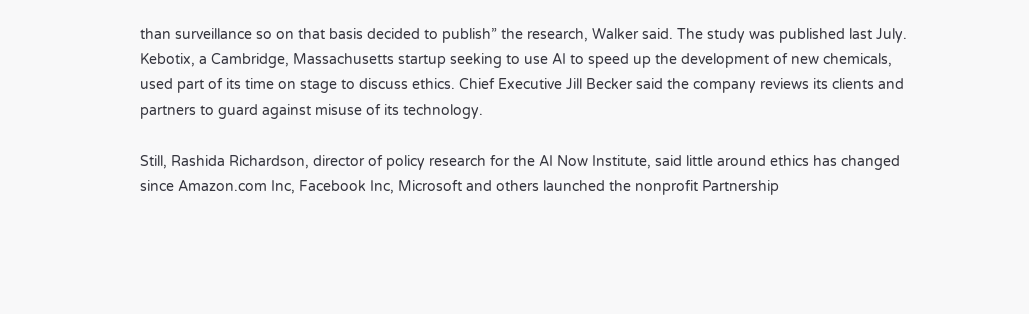than surveillance so on that basis decided to publish” the research, Walker said. The study was published last July. Kebotix, a Cambridge, Massachusetts startup seeking to use AI to speed up the development of new chemicals, used part of its time on stage to discuss ethics. Chief Executive Jill Becker said the company reviews its clients and partners to guard against misuse of its technology.

Still, Rashida Richardson, director of policy research for the AI Now Institute, said little around ethics has changed since Amazon.com Inc, Facebook Inc, Microsoft and others launched the nonprofit Partnership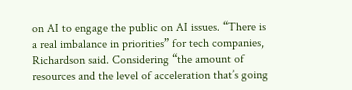on AI to engage the public on AI issues. “There is a real imbalance in priorities” for tech companies, Richardson said. Considering “the amount of resources and the level of acceleration that’s going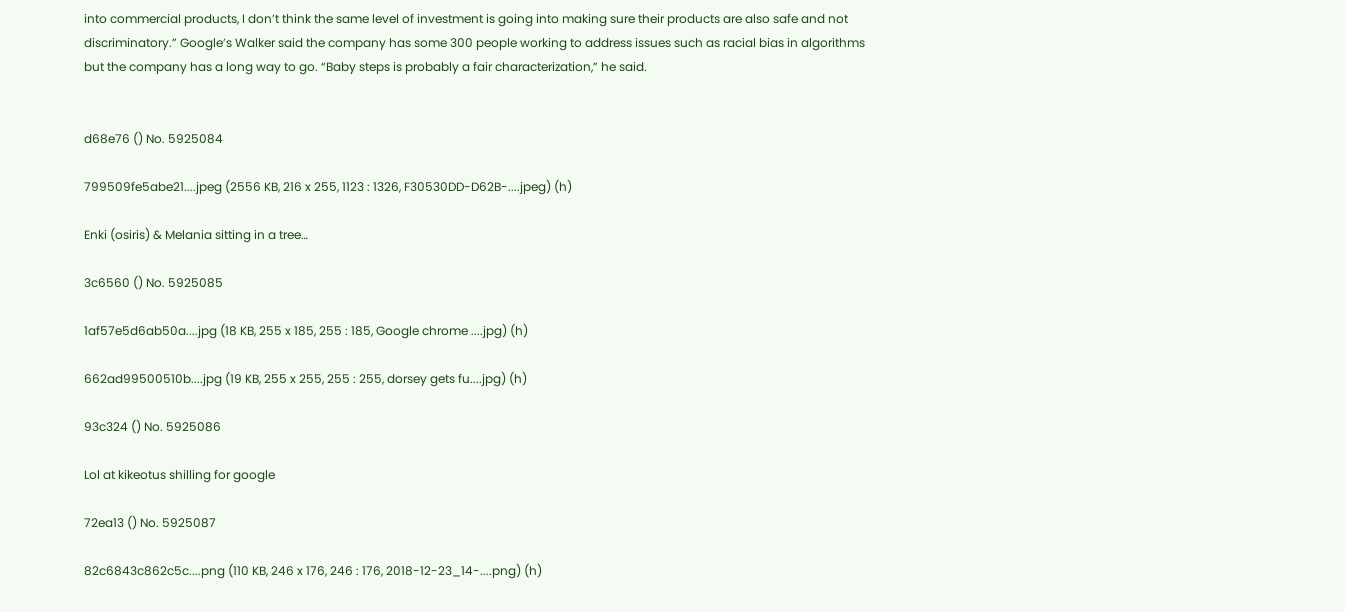into commercial products, I don’t think the same level of investment is going into making sure their products are also safe and not discriminatory.” Google’s Walker said the company has some 300 people working to address issues such as racial bias in algorithms but the company has a long way to go. “Baby steps is probably a fair characterization,” he said.


d68e76 () No. 5925084

799509fe5abe21....jpeg (2556 KB, 216 x 255, 1123 : 1326, F30530DD-D62B-....jpeg) (h)

Enki (osiris) & Melania sitting in a tree…

3c6560 () No. 5925085

1af57e5d6ab50a....jpg (18 KB, 255 x 185, 255 : 185, Google chrome ....jpg) (h)

662ad99500510b....jpg (19 KB, 255 x 255, 255 : 255, dorsey gets fu....jpg) (h)

93c324 () No. 5925086

Lol at kikeotus shilling for google

72ea13 () No. 5925087

82c6843c862c5c....png (110 KB, 246 x 176, 246 : 176, 2018-12-23_14-....png) (h)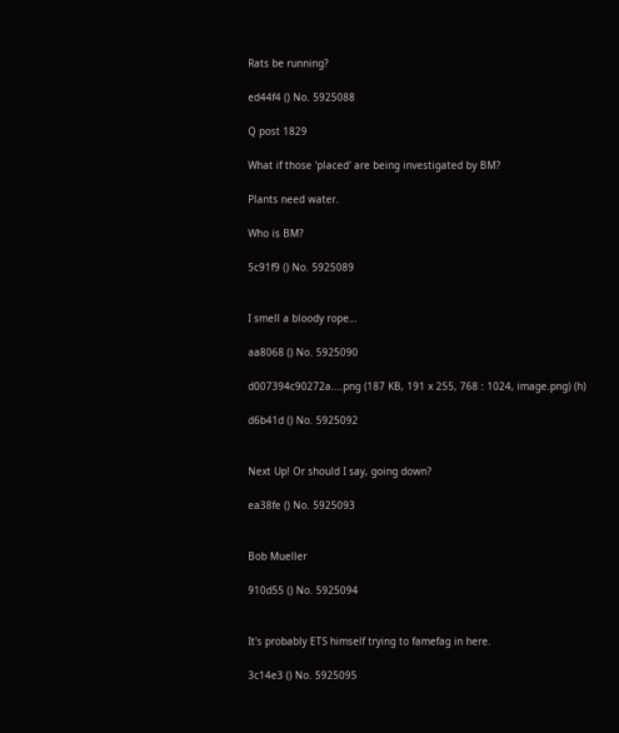Rats be running?

ed44f4 () No. 5925088

Q post 1829

What if those 'placed' are being investigated by BM?

Plants need water.

Who is BM?

5c91f9 () No. 5925089


I smell a bloody rope…

aa8068 () No. 5925090

d007394c90272a....png (187 KB, 191 x 255, 768 : 1024, image.png) (h)

d6b41d () No. 5925092


Next Up! Or should I say, going down?

ea38fe () No. 5925093


Bob Mueller

910d55 () No. 5925094


It's probably ETS himself trying to famefag in here.

3c14e3 () No. 5925095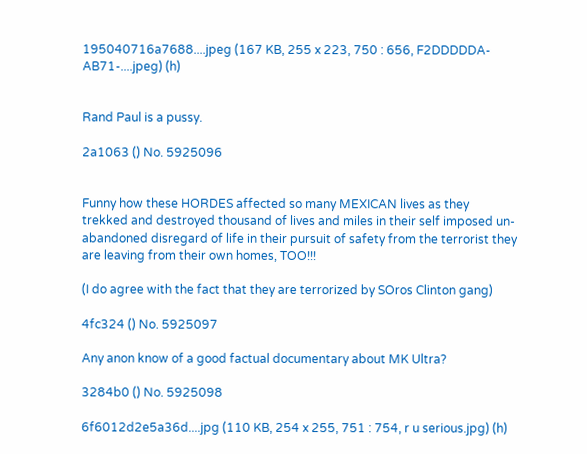195040716a7688....jpeg (167 KB, 255 x 223, 750 : 656, F2DDDDDA-AB71-....jpeg) (h)


Rand Paul is a pussy.

2a1063 () No. 5925096


Funny how these HORDES affected so many MEXICAN lives as they trekked and destroyed thousand of lives and miles in their self imposed un-abandoned disregard of life in their pursuit of safety from the terrorist they are leaving from their own homes, TOO!!!

(I do agree with the fact that they are terrorized by SOros Clinton gang)

4fc324 () No. 5925097

Any anon know of a good factual documentary about MK Ultra?

3284b0 () No. 5925098

6f6012d2e5a36d....jpg (110 KB, 254 x 255, 751 : 754, r u serious.jpg) (h)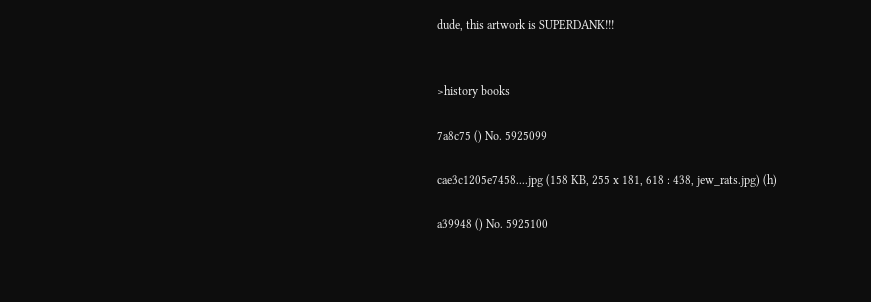dude, this artwork is SUPERDANK!!!


>history books

7a8c75 () No. 5925099

cae3c1205e7458....jpg (158 KB, 255 x 181, 618 : 438, jew_rats.jpg) (h)

a39948 () No. 5925100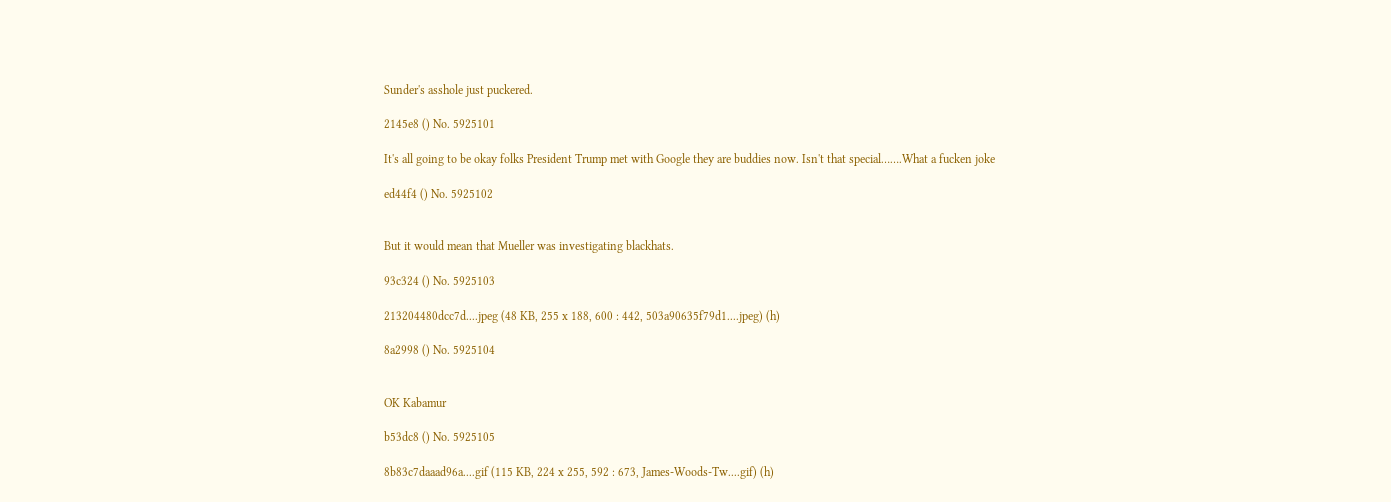Sunder's asshole just puckered.

2145e8 () No. 5925101

It's all going to be okay folks President Trump met with Google they are buddies now. Isn't that special…….What a fucken joke

ed44f4 () No. 5925102


But it would mean that Mueller was investigating blackhats.

93c324 () No. 5925103

213204480dcc7d....jpeg (48 KB, 255 x 188, 600 : 442, 503a90635f79d1....jpeg) (h)

8a2998 () No. 5925104


OK Kabamur

b53dc8 () No. 5925105

8b83c7daaad96a....gif (115 KB, 224 x 255, 592 : 673, James-Woods-Tw....gif) (h)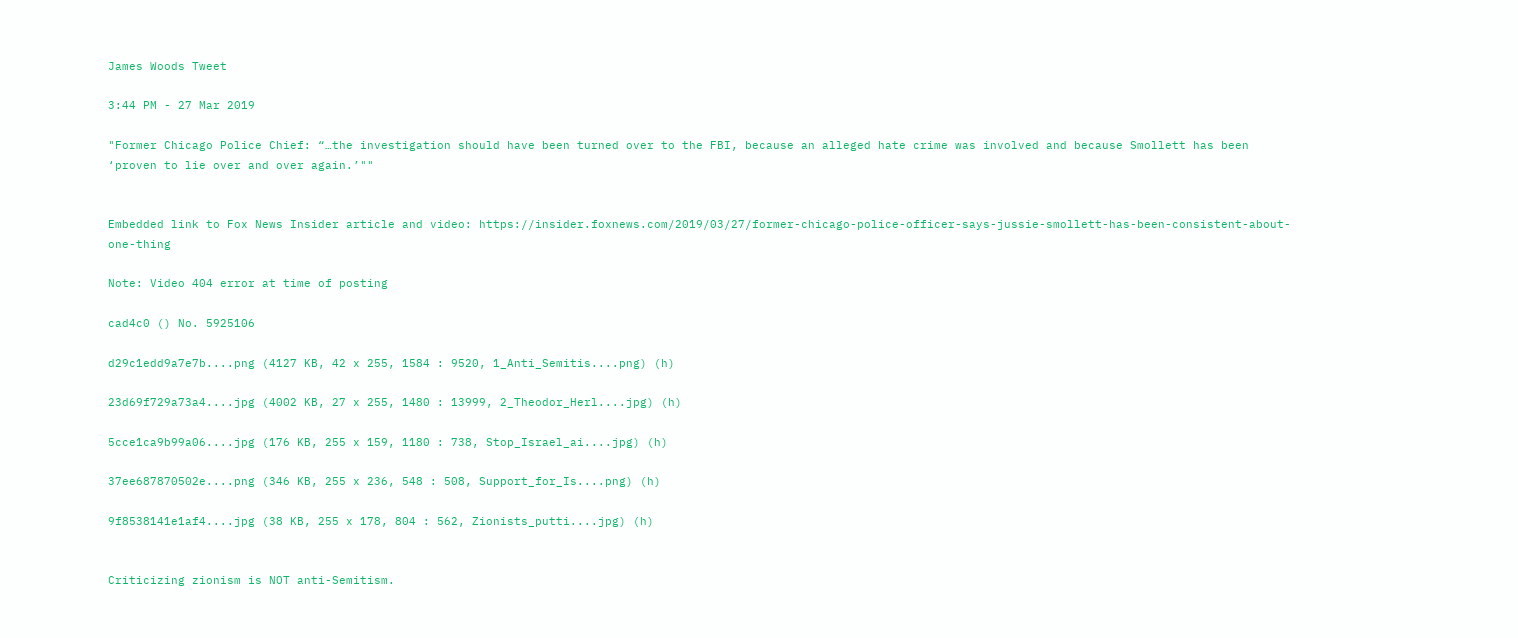James Woods Tweet

3:44 PM - 27 Mar 2019

"Former Chicago Police Chief: “…the investigation should have been turned over to the FBI, because an alleged hate crime was involved and because Smollett has been ‘proven to lie over and over again.’""


Embedded link to Fox News Insider article and video: https://insider.foxnews.com/2019/03/27/former-chicago-police-officer-says-jussie-smollett-has-been-consistent-about-one-thing

Note: Video 404 error at time of posting

cad4c0 () No. 5925106

d29c1edd9a7e7b....png (4127 KB, 42 x 255, 1584 : 9520, 1_Anti_Semitis....png) (h)

23d69f729a73a4....jpg (4002 KB, 27 x 255, 1480 : 13999, 2_Theodor_Herl....jpg) (h)

5cce1ca9b99a06....jpg (176 KB, 255 x 159, 1180 : 738, Stop_Israel_ai....jpg) (h)

37ee687870502e....png (346 KB, 255 x 236, 548 : 508, Support_for_Is....png) (h)

9f8538141e1af4....jpg (38 KB, 255 x 178, 804 : 562, Zionists_putti....jpg) (h)


Criticizing zionism is NOT anti-Semitism.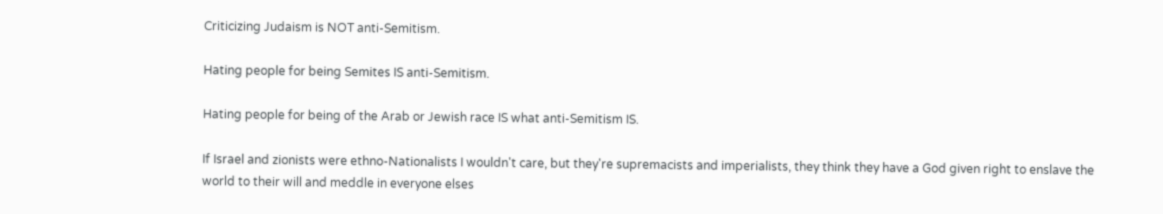Criticizing Judaism is NOT anti-Semitism.

Hating people for being Semites IS anti-Semitism.

Hating people for being of the Arab or Jewish race IS what anti-Semitism IS.

If Israel and zionists were ethno-Nationalists I wouldn't care, but they're supremacists and imperialists, they think they have a God given right to enslave the world to their will and meddle in everyone elses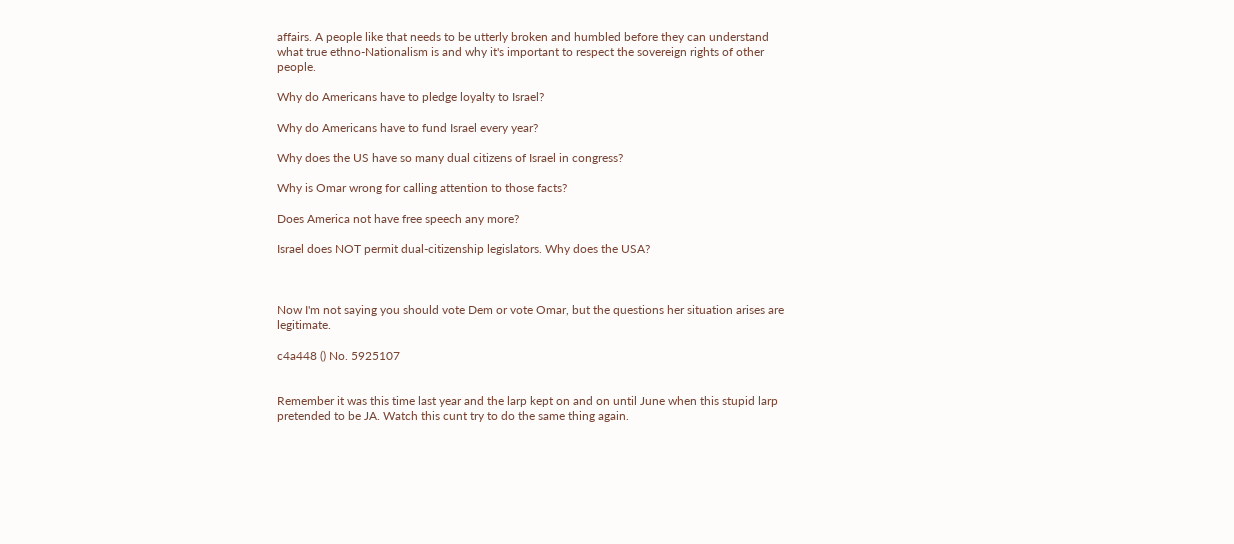affairs. A people like that needs to be utterly broken and humbled before they can understand what true ethno-Nationalism is and why it's important to respect the sovereign rights of other people.

Why do Americans have to pledge loyalty to Israel?

Why do Americans have to fund Israel every year?

Why does the US have so many dual citizens of Israel in congress?

Why is Omar wrong for calling attention to those facts?

Does America not have free speech any more?

Israel does NOT permit dual-citizenship legislators. Why does the USA?



Now I'm not saying you should vote Dem or vote Omar, but the questions her situation arises are legitimate.

c4a448 () No. 5925107


Remember it was this time last year and the larp kept on and on until June when this stupid larp pretended to be JA. Watch this cunt try to do the same thing again.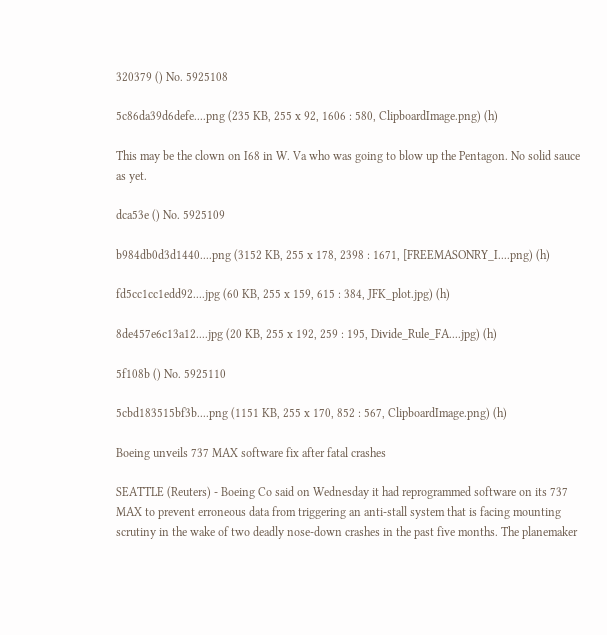320379 () No. 5925108

5c86da39d6defe....png (235 KB, 255 x 92, 1606 : 580, ClipboardImage.png) (h)

This may be the clown on I68 in W. Va who was going to blow up the Pentagon. No solid sauce as yet.

dca53e () No. 5925109

b984db0d3d1440....png (3152 KB, 255 x 178, 2398 : 1671, [FREEMASONRY_I....png) (h)

fd5cc1cc1edd92....jpg (60 KB, 255 x 159, 615 : 384, JFK_plot.jpg) (h)

8de457e6c13a12....jpg (20 KB, 255 x 192, 259 : 195, Divide_Rule_FA....jpg) (h)

5f108b () No. 5925110

5cbd183515bf3b....png (1151 KB, 255 x 170, 852 : 567, ClipboardImage.png) (h)

Boeing unveils 737 MAX software fix after fatal crashes

SEATTLE (Reuters) - Boeing Co said on Wednesday it had reprogrammed software on its 737 MAX to prevent erroneous data from triggering an anti-stall system that is facing mounting scrutiny in the wake of two deadly nose-down crashes in the past five months. The planemaker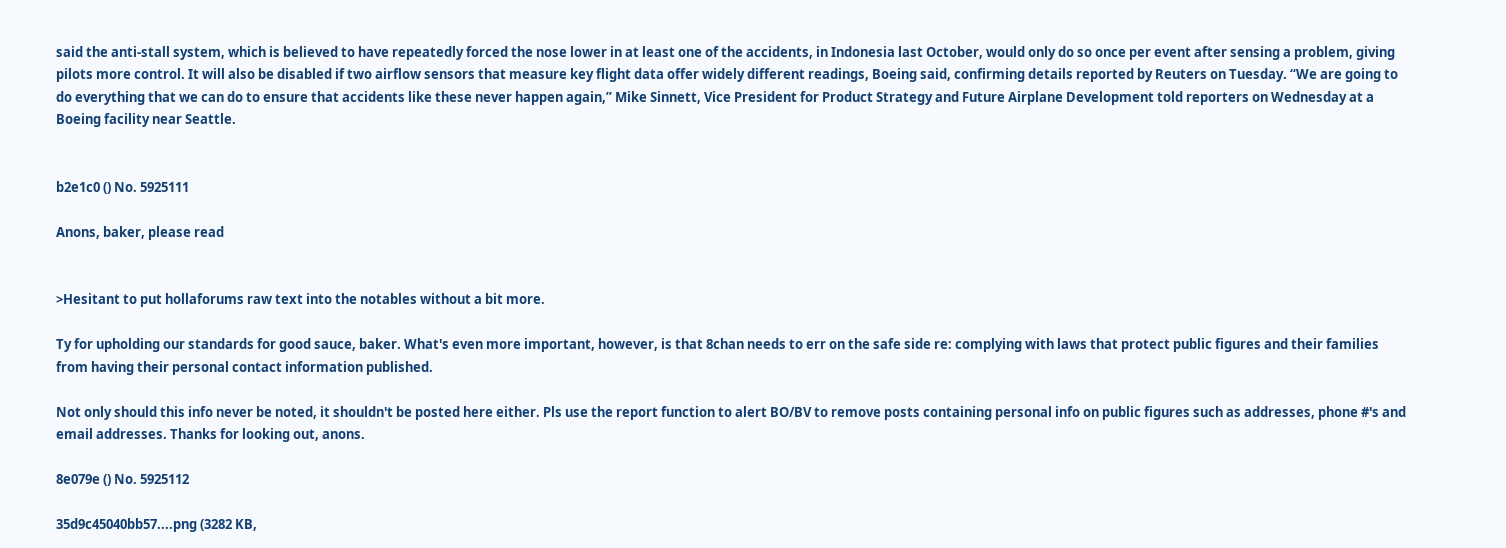said the anti-stall system, which is believed to have repeatedly forced the nose lower in at least one of the accidents, in Indonesia last October, would only do so once per event after sensing a problem, giving pilots more control. It will also be disabled if two airflow sensors that measure key flight data offer widely different readings, Boeing said, confirming details reported by Reuters on Tuesday. “We are going to do everything that we can do to ensure that accidents like these never happen again,” Mike Sinnett, Vice President for Product Strategy and Future Airplane Development told reporters on Wednesday at a Boeing facility near Seattle.


b2e1c0 () No. 5925111

Anons, baker, please read


>Hesitant to put hollaforums raw text into the notables without a bit more.

Ty for upholding our standards for good sauce, baker. What's even more important, however, is that 8chan needs to err on the safe side re: complying with laws that protect public figures and their families from having their personal contact information published.

Not only should this info never be noted, it shouldn't be posted here either. Pls use the report function to alert BO/BV to remove posts containing personal info on public figures such as addresses, phone #'s and email addresses. Thanks for looking out, anons.

8e079e () No. 5925112

35d9c45040bb57....png (3282 KB,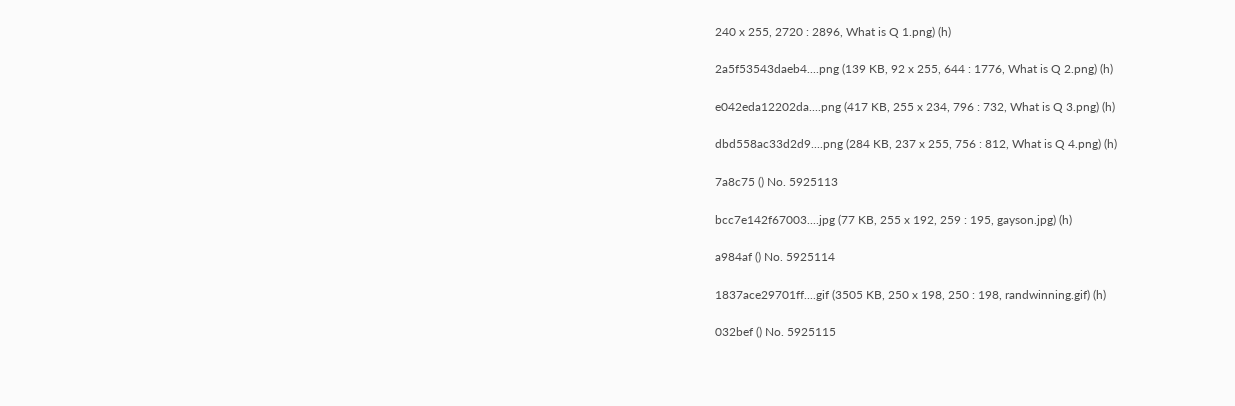240 x 255, 2720 : 2896, What is Q 1.png) (h)

2a5f53543daeb4....png (139 KB, 92 x 255, 644 : 1776, What is Q 2.png) (h)

e042eda12202da....png (417 KB, 255 x 234, 796 : 732, What is Q 3.png) (h)

dbd558ac33d2d9....png (284 KB, 237 x 255, 756 : 812, What is Q 4.png) (h)

7a8c75 () No. 5925113

bcc7e142f67003....jpg (77 KB, 255 x 192, 259 : 195, gayson.jpg) (h)

a984af () No. 5925114

1837ace29701ff....gif (3505 KB, 250 x 198, 250 : 198, randwinning.gif) (h)

032bef () No. 5925115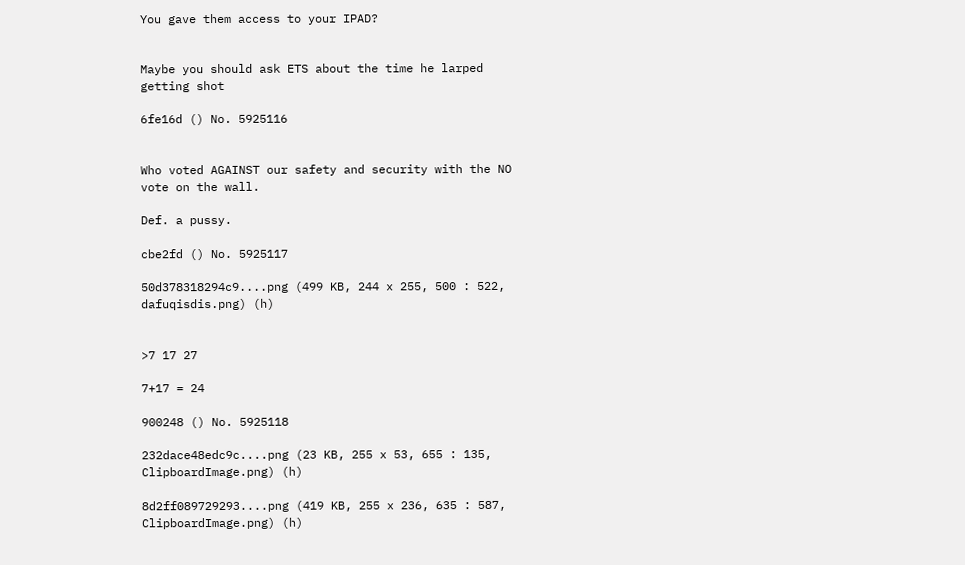You gave them access to your IPAD?


Maybe you should ask ETS about the time he larped getting shot

6fe16d () No. 5925116


Who voted AGAINST our safety and security with the NO vote on the wall.

Def. a pussy.

cbe2fd () No. 5925117

50d378318294c9....png (499 KB, 244 x 255, 500 : 522, dafuqisdis.png) (h)


>7 17 27

7+17 = 24

900248 () No. 5925118

232dace48edc9c....png (23 KB, 255 x 53, 655 : 135, ClipboardImage.png) (h)

8d2ff089729293....png (419 KB, 255 x 236, 635 : 587, ClipboardImage.png) (h)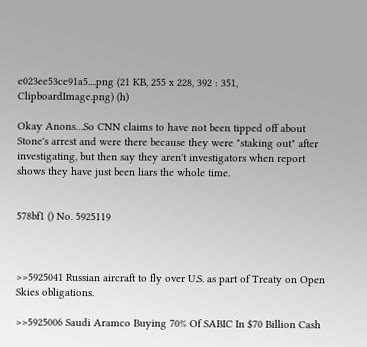e023ee53ce91a5....png (21 KB, 255 x 228, 392 : 351, ClipboardImage.png) (h)

Okay Anons…So CNN claims to have not been tipped off about Stone's arrest and were there because they were "staking out" after investigating, but then say they aren't investigators when report shows they have just been liars the whole time.


578bf1 () No. 5925119



>>5925041 Russian aircraft to fly over U.S. as part of Treaty on Open Skies obligations.

>>5925006 Saudi Aramco Buying 70% Of SABIC In $70 Billion Cash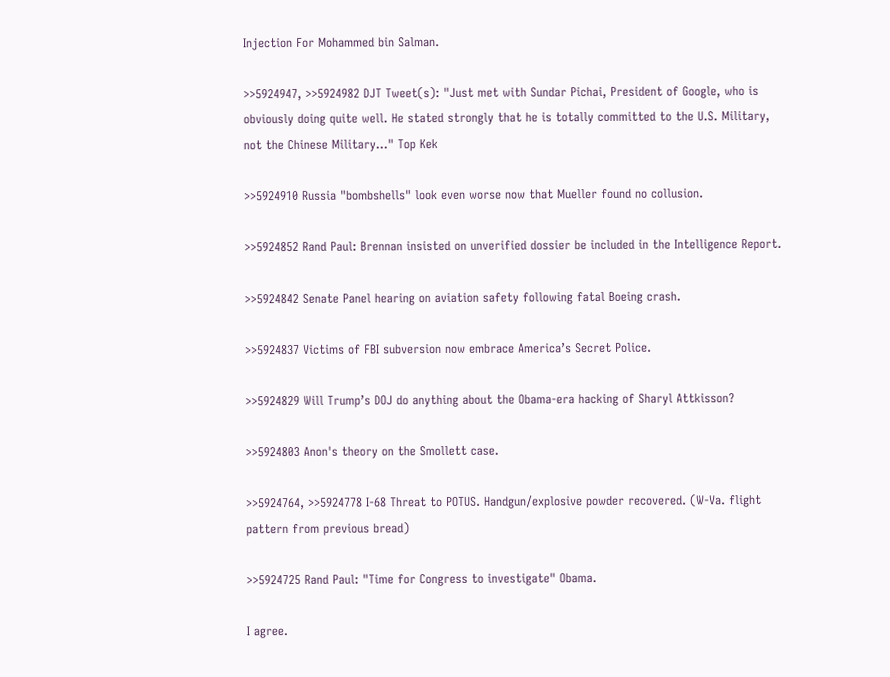Injection For Mohammed bin Salman.

>>5924947, >>5924982 DJT Tweet(s): "Just met with Sundar Pichai, President of Google, who is obviously doing quite well. He stated strongly that he is totally committed to the U.S. Military, not the Chinese Military…" Top Kek

>>5924910 Russia "bombshells" look even worse now that Mueller found no collusion.

>>5924852 Rand Paul: Brennan insisted on unverified dossier be included in the Intelligence Report.

>>5924842 Senate Panel hearing on aviation safety following fatal Boeing crash.

>>5924837 Victims of FBI subversion now embrace America’s Secret Police.

>>5924829 Will Trump’s DOJ do anything about the Obama-era hacking of Sharyl Attkisson?

>>5924803 Anon's theory on the Smollett case.

>>5924764, >>5924778 I-68 Threat to POTUS. Handgun/explosive powder recovered. (W-Va. flight pattern from previous bread)

>>5924725 Rand Paul: "Time for Congress to investigate" Obama.

I agree.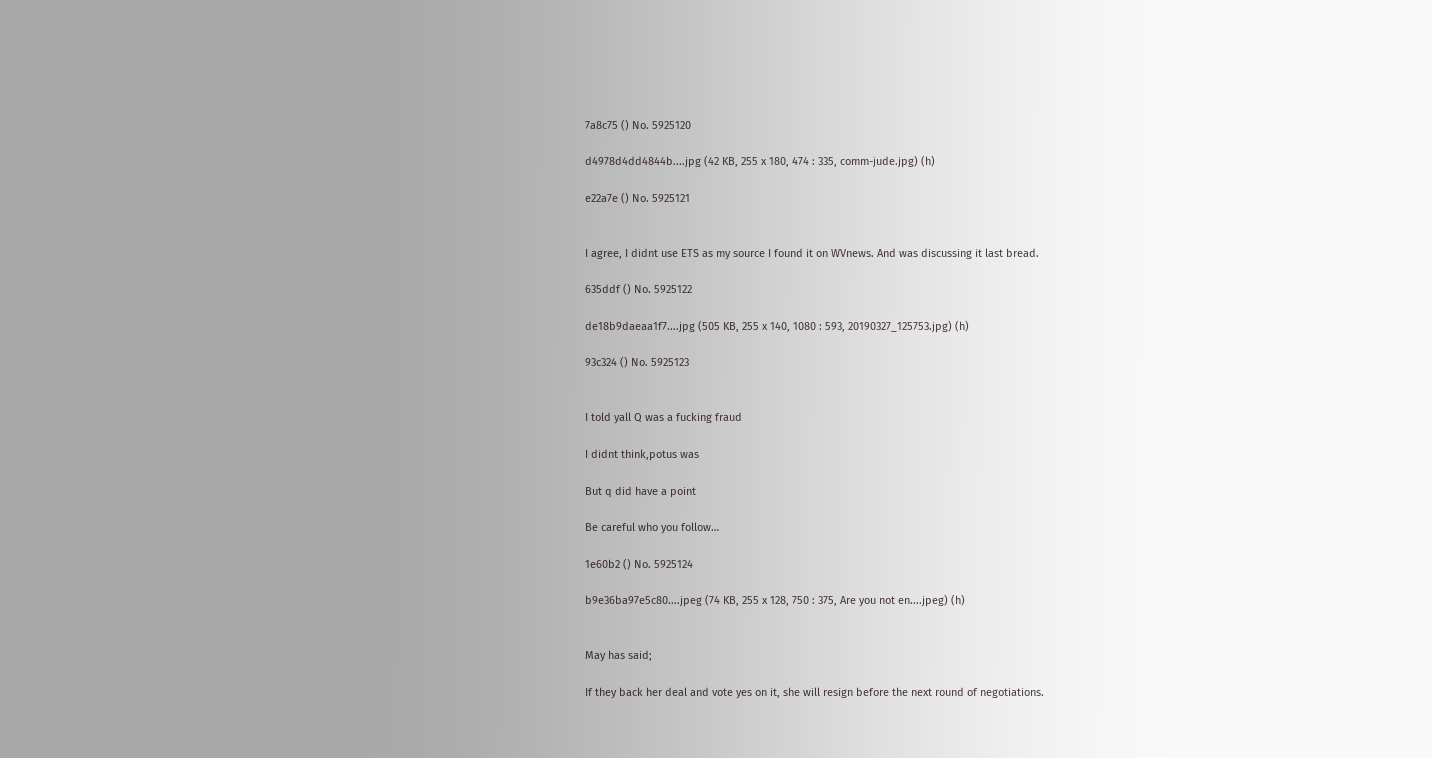7a8c75 () No. 5925120

d4978d4dd4844b....jpg (42 KB, 255 x 180, 474 : 335, comm-jude.jpg) (h)

e22a7e () No. 5925121


I agree, I didnt use ETS as my source I found it on WVnews. And was discussing it last bread.

635ddf () No. 5925122

de18b9daeaa1f7....jpg (505 KB, 255 x 140, 1080 : 593, 20190327_125753.jpg) (h)

93c324 () No. 5925123


I told yall Q was a fucking fraud

I didnt think,potus was

But q did have a point

Be careful who you follow…

1e60b2 () No. 5925124

b9e36ba97e5c80....jpeg (74 KB, 255 x 128, 750 : 375, Are you not en....jpeg) (h)


May has said;

If they back her deal and vote yes on it, she will resign before the next round of negotiations.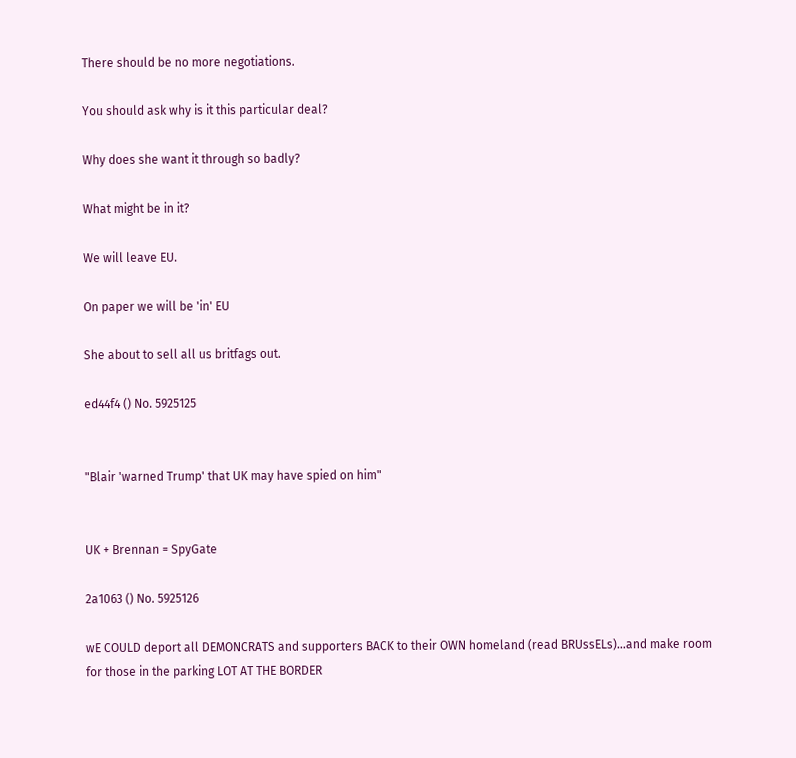There should be no more negotiations.

You should ask why is it this particular deal?

Why does she want it through so badly?

What might be in it?

We will leave EU.

On paper we will be 'in' EU

She about to sell all us britfags out.

ed44f4 () No. 5925125


"Blair 'warned Trump' that UK may have spied on him"


UK + Brennan = SpyGate

2a1063 () No. 5925126

wE COULD deport all DEMONCRATS and supporters BACK to their OWN homeland (read BRUssELs)…and make room for those in the parking LOT AT THE BORDER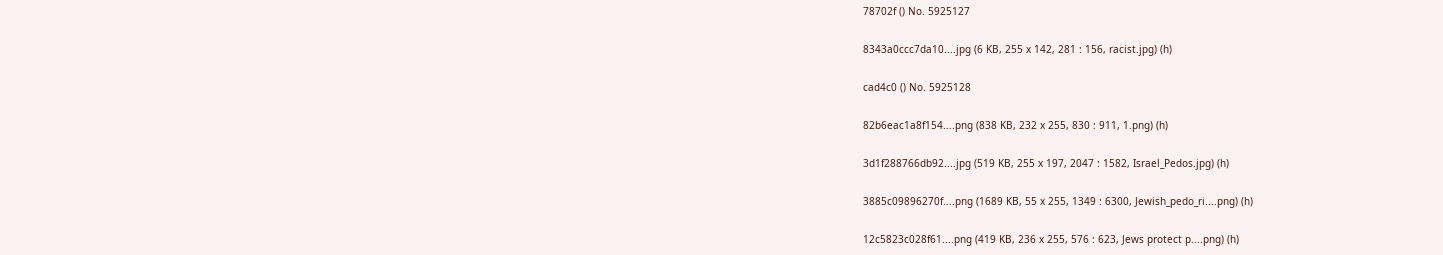78702f () No. 5925127

8343a0ccc7da10....jpg (6 KB, 255 x 142, 281 : 156, racist.jpg) (h)

cad4c0 () No. 5925128

82b6eac1a8f154....png (838 KB, 232 x 255, 830 : 911, 1.png) (h)

3d1f288766db92....jpg (519 KB, 255 x 197, 2047 : 1582, Israel_Pedos.jpg) (h)

3885c09896270f....png (1689 KB, 55 x 255, 1349 : 6300, Jewish_pedo_ri....png) (h)

12c5823c028f61....png (419 KB, 236 x 255, 576 : 623, Jews protect p....png) (h)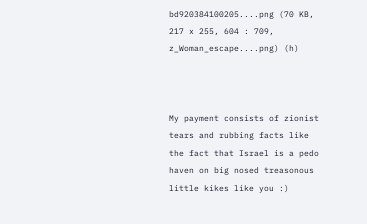bd920384100205....png (70 KB, 217 x 255, 604 : 709, z_Woman_escape....png) (h)



My payment consists of zionist tears and rubbing facts like the fact that Israel is a pedo haven on big nosed treasonous little kikes like you :)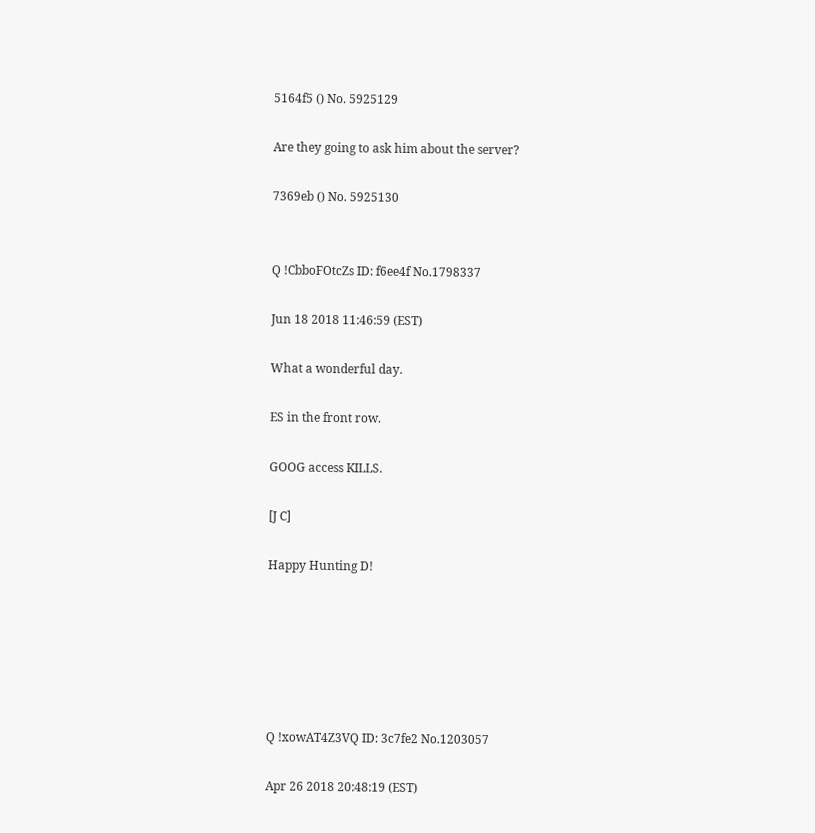5164f5 () No. 5925129

Are they going to ask him about the server?

7369eb () No. 5925130


Q !CbboFOtcZs ID: f6ee4f No.1798337

Jun 18 2018 11:46:59 (EST)

What a wonderful day.

ES in the front row.

GOOG access KILLS.

[J C]

Happy Hunting D!






Q !xowAT4Z3VQ ID: 3c7fe2 No.1203057

Apr 26 2018 20:48:19 (EST)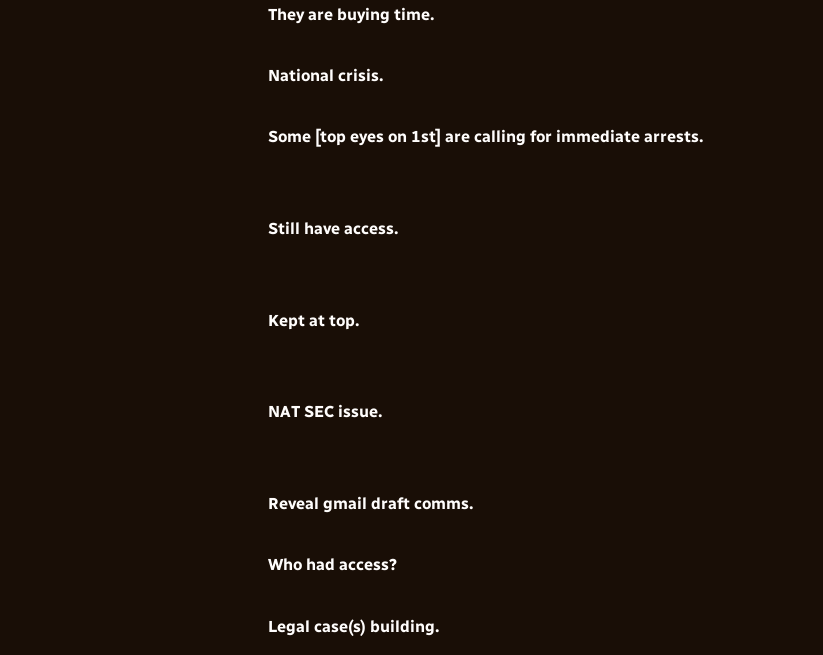They are buying time.

National crisis.

Some [top eyes on 1st] are calling for immediate arrests.


Still have access.


Kept at top.


NAT SEC issue.


Reveal gmail draft comms.

Who had access?

Legal case(s) building.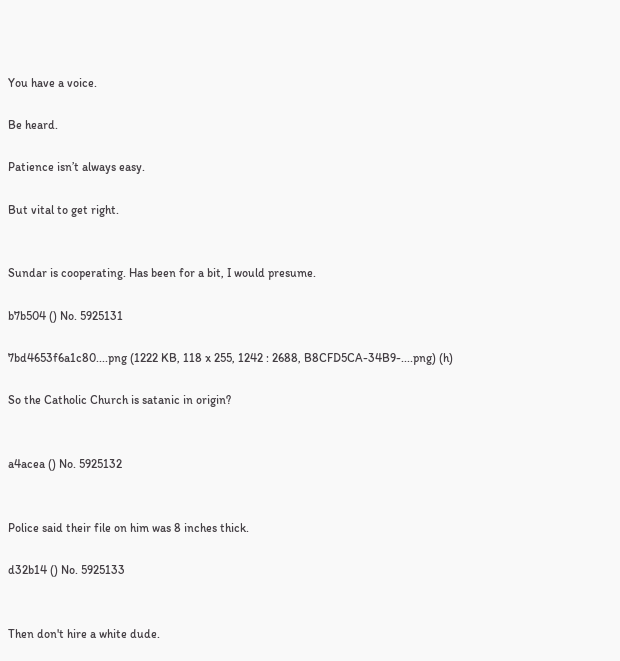You have a voice.

Be heard.

Patience isn’t always easy.

But vital to get right.


Sundar is cooperating. Has been for a bit, I would presume.

b7b504 () No. 5925131

7bd4653f6a1c80....png (1222 KB, 118 x 255, 1242 : 2688, B8CFD5CA-34B9-....png) (h)

So the Catholic Church is satanic in origin?


a4acea () No. 5925132


Police said their file on him was 8 inches thick.

d32b14 () No. 5925133


Then don't hire a white dude.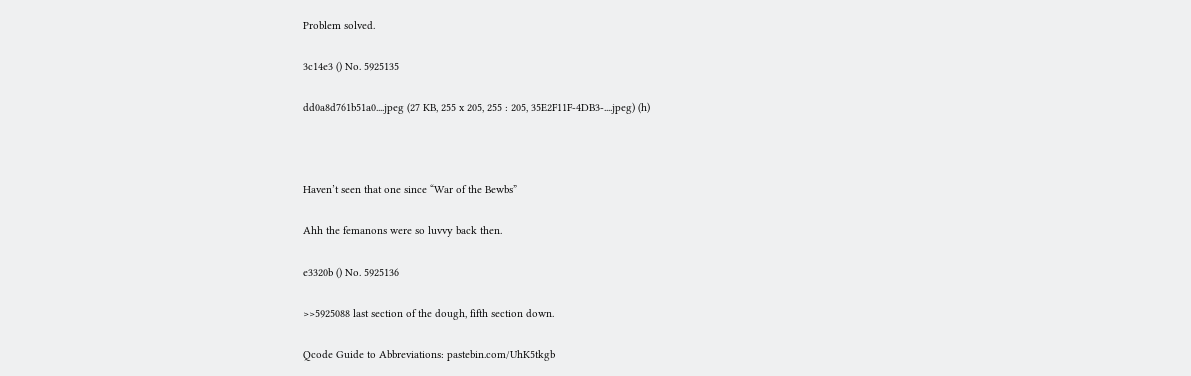Problem solved.

3c14e3 () No. 5925135

dd0a8d761b51a0....jpeg (27 KB, 255 x 205, 255 : 205, 35E2F11F-4DB3-....jpeg) (h)



Haven’t seen that one since “War of the Bewbs”

Ahh the femanons were so luvvy back then.

e3320b () No. 5925136

>>5925088 last section of the dough, fifth section down.

Qcode Guide to Abbreviations: pastebin.com/UhK5tkgb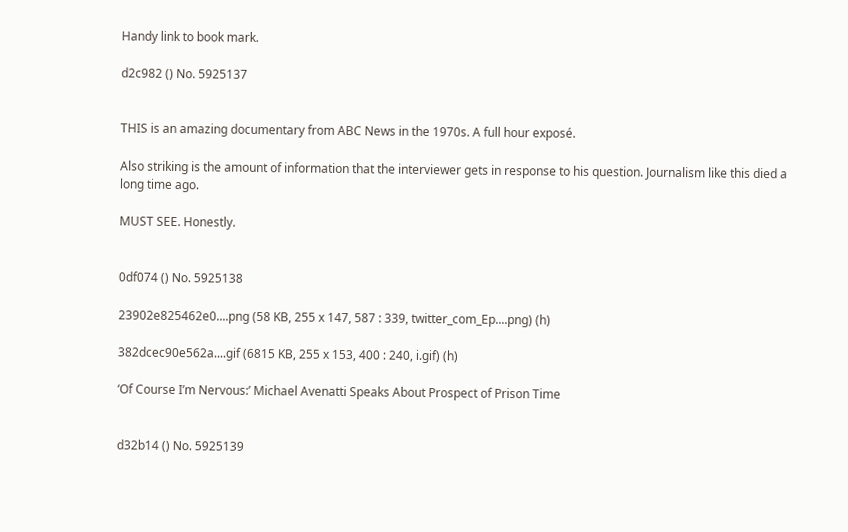Handy link to book mark.

d2c982 () No. 5925137


THIS is an amazing documentary from ABC News in the 1970s. A full hour exposé.

Also striking is the amount of information that the interviewer gets in response to his question. Journalism like this died a long time ago.

MUST SEE. Honestly.


0df074 () No. 5925138

23902e825462e0....png (58 KB, 255 x 147, 587 : 339, twitter_com_Ep....png) (h)

382dcec90e562a....gif (6815 KB, 255 x 153, 400 : 240, i.gif) (h)

‘Of Course I’m Nervous:’ Michael Avenatti Speaks About Prospect of Prison Time


d32b14 () No. 5925139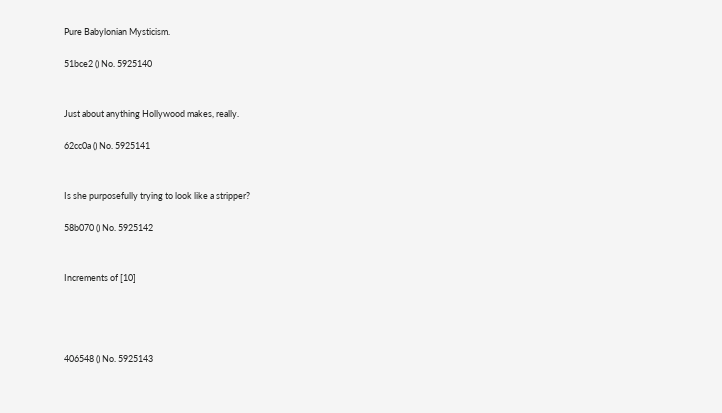Pure Babylonian Mysticism.

51bce2 () No. 5925140


Just about anything Hollywood makes, really.

62cc0a () No. 5925141


Is she purposefully trying to look like a stripper?

58b070 () No. 5925142


Increments of [10]




406548 () No. 5925143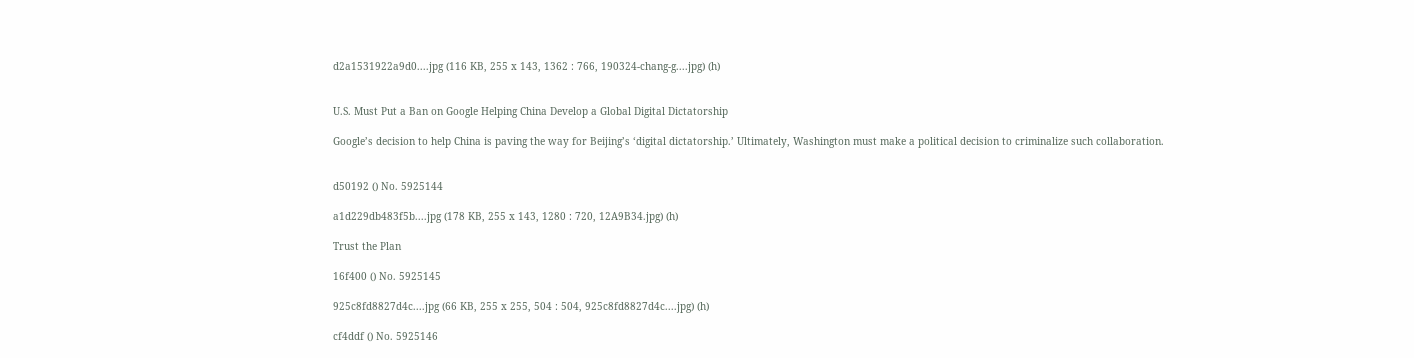d2a1531922a9d0....jpg (116 KB, 255 x 143, 1362 : 766, 190324-chang-g....jpg) (h)


U.S. Must Put a Ban on Google Helping China Develop a Global Digital Dictatorship

Google’s decision to help China is paving the way for Beijing’s ‘digital dictatorship.’ Ultimately, Washington must make a political decision to criminalize such collaboration.


d50192 () No. 5925144

a1d229db483f5b....jpg (178 KB, 255 x 143, 1280 : 720, 12A9B34.jpg) (h)

Trust the Plan

16f400 () No. 5925145

925c8fd8827d4c....jpg (66 KB, 255 x 255, 504 : 504, 925c8fd8827d4c....jpg) (h)

cf4ddf () No. 5925146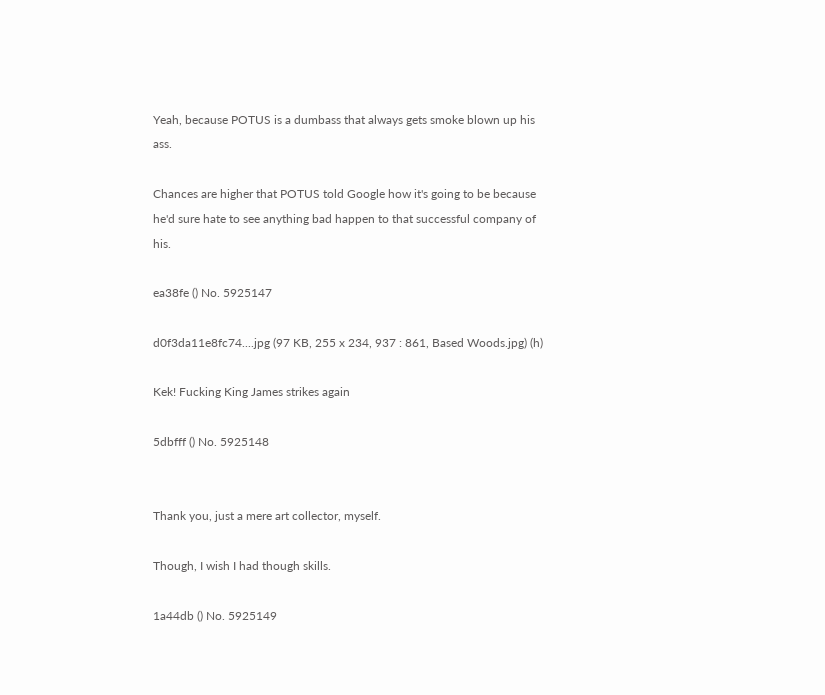Yeah, because POTUS is a dumbass that always gets smoke blown up his ass.

Chances are higher that POTUS told Google how it's going to be because he'd sure hate to see anything bad happen to that successful company of his.

ea38fe () No. 5925147

d0f3da11e8fc74....jpg (97 KB, 255 x 234, 937 : 861, Based Woods.jpg) (h)

Kek! Fucking King James strikes again

5dbfff () No. 5925148


Thank you, just a mere art collector, myself.

Though, I wish I had though skills.

1a44db () No. 5925149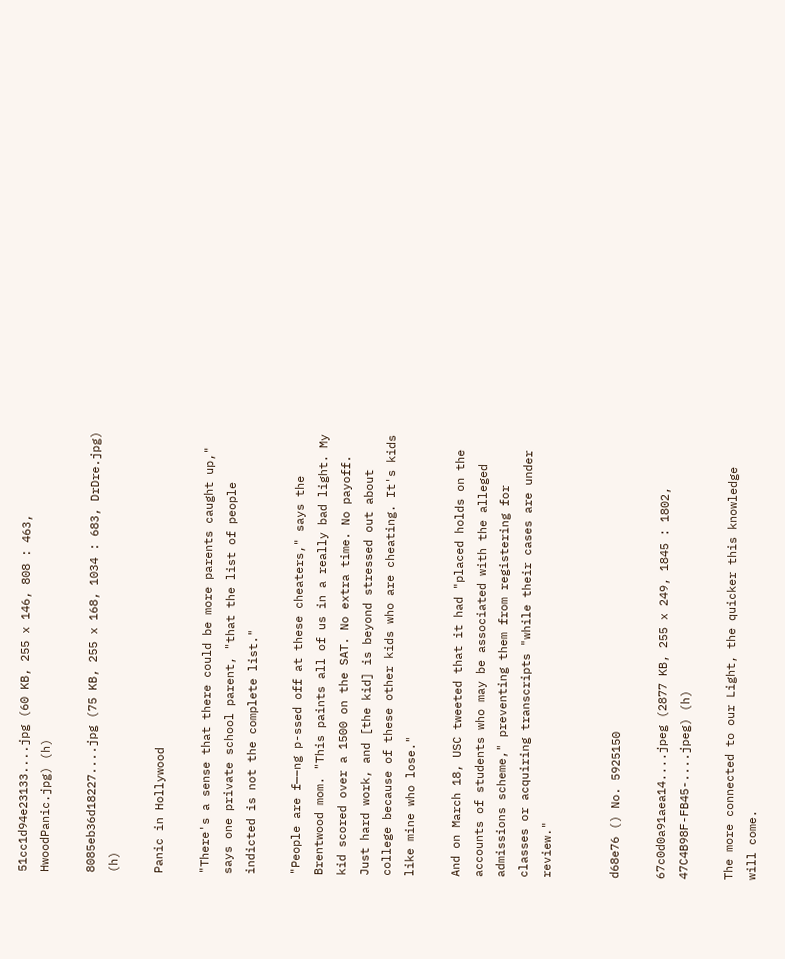51cc1d94e23133....jpg (60 KB, 255 x 146, 808 : 463, HwoodPanic.jpg) (h)

8085eb36d18227....jpg (75 KB, 255 x 168, 1034 : 683, DrDre.jpg) (h)

Panic in Hollywood

"There's a sense that there could be more parents caught up," says one private school parent, "that the list of people indicted is not the complete list."

"People are f—–ng p-ssed off at these cheaters," says the Brentwood mom. "This paints all of us in a really bad light. My kid scored over a 1500 on the SAT. No extra time. No payoff. Just hard work, and [the kid] is beyond stressed out about college because of these other kids who are cheating. It's kids like mine who lose."

And on March 18, USC tweeted that it had "placed holds on the accounts of students who may be associated with the alleged admissions scheme," preventing them from registering for classes or acquiring transcripts "while their cases are under review."


d68e76 () No. 5925150

67c0d0a91aea14....jpeg (2877 KB, 255 x 249, 1845 : 1802, 47C4B98F-FB45-....jpeg) (h)

The more connected to our Light, the quicker this knowledge will come.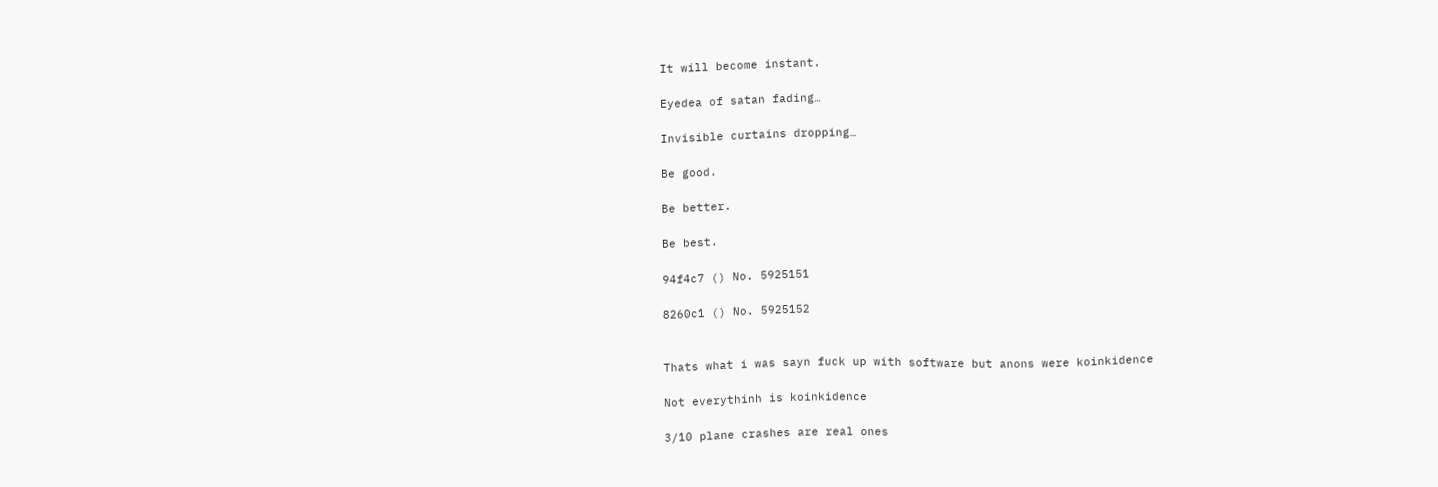It will become instant.

Eyedea of satan fading…

Invisible curtains dropping…

Be good.

Be better.

Be best.

94f4c7 () No. 5925151

8260c1 () No. 5925152


Thats what i was sayn fuck up with software but anons were koinkidence

Not everythinh is koinkidence

3/10 plane crashes are real ones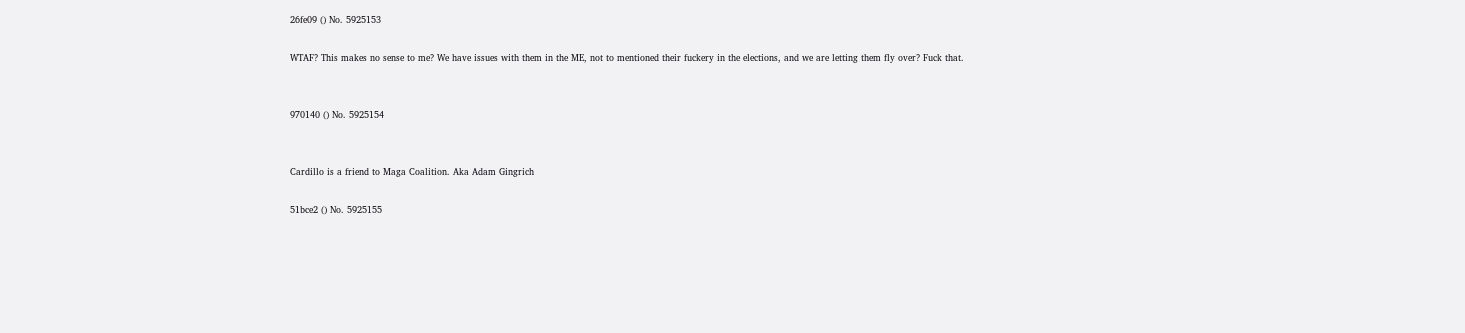26fe09 () No. 5925153

WTAF? This makes no sense to me? We have issues with them in the ME, not to mentioned their fuckery in the elections, and we are letting them fly over? Fuck that.


970140 () No. 5925154


Cardillo is a friend to Maga Coalition. Aka Adam Gingrich

51bce2 () No. 5925155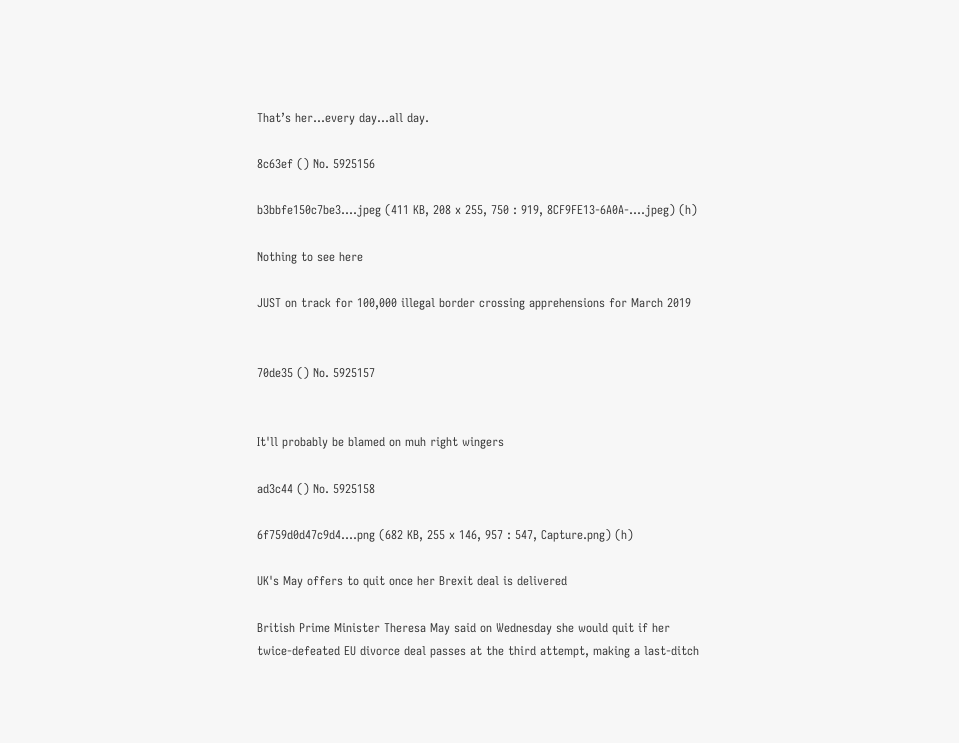That’s her…every day…all day.

8c63ef () No. 5925156

b3bbfe150c7be3....jpeg (411 KB, 208 x 255, 750 : 919, 8CF9FE13-6A0A-....jpeg) (h)

Nothing to see here

JUST on track for 100,000 illegal border crossing apprehensions for March 2019


70de35 () No. 5925157


It'll probably be blamed on muh right wingers

ad3c44 () No. 5925158

6f759d0d47c9d4....png (682 KB, 255 x 146, 957 : 547, Capture.png) (h)

UK's May offers to quit once her Brexit deal is delivered

British Prime Minister Theresa May said on Wednesday she would quit if her twice-defeated EU divorce deal passes at the third attempt, making a last-ditch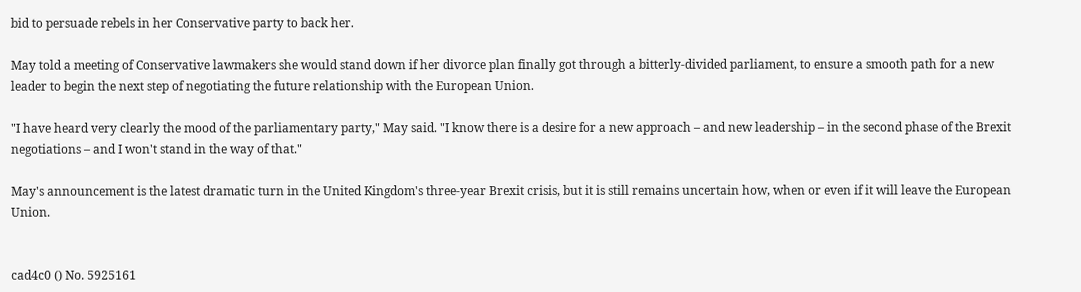bid to persuade rebels in her Conservative party to back her.

May told a meeting of Conservative lawmakers she would stand down if her divorce plan finally got through a bitterly-divided parliament, to ensure a smooth path for a new leader to begin the next step of negotiating the future relationship with the European Union.

"I have heard very clearly the mood of the parliamentary party," May said. "I know there is a desire for a new approach – and new leadership – in the second phase of the Brexit negotiations – and I won't stand in the way of that."

May's announcement is the latest dramatic turn in the United Kingdom's three-year Brexit crisis, but it is still remains uncertain how, when or even if it will leave the European Union.


cad4c0 () No. 5925161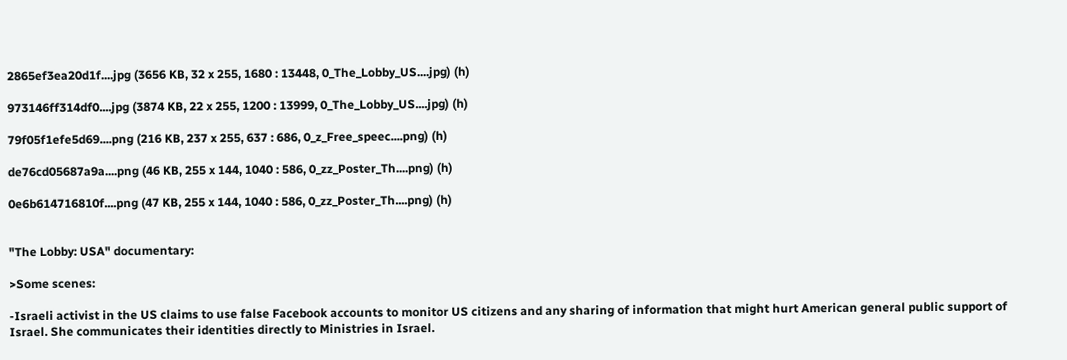2865ef3ea20d1f....jpg (3656 KB, 32 x 255, 1680 : 13448, 0_The_Lobby_US....jpg) (h)

973146ff314df0....jpg (3874 KB, 22 x 255, 1200 : 13999, 0_The_Lobby_US....jpg) (h)

79f05f1efe5d69....png (216 KB, 237 x 255, 637 : 686, 0_z_Free_speec....png) (h)

de76cd05687a9a....png (46 KB, 255 x 144, 1040 : 586, 0_zz_Poster_Th....png) (h)

0e6b614716810f....png (47 KB, 255 x 144, 1040 : 586, 0_zz_Poster_Th....png) (h)


"The Lobby: USA" documentary:

>Some scenes:

-Israeli activist in the US claims to use false Facebook accounts to monitor US citizens and any sharing of information that might hurt American general public support of Israel. She communicates their identities directly to Ministries in Israel.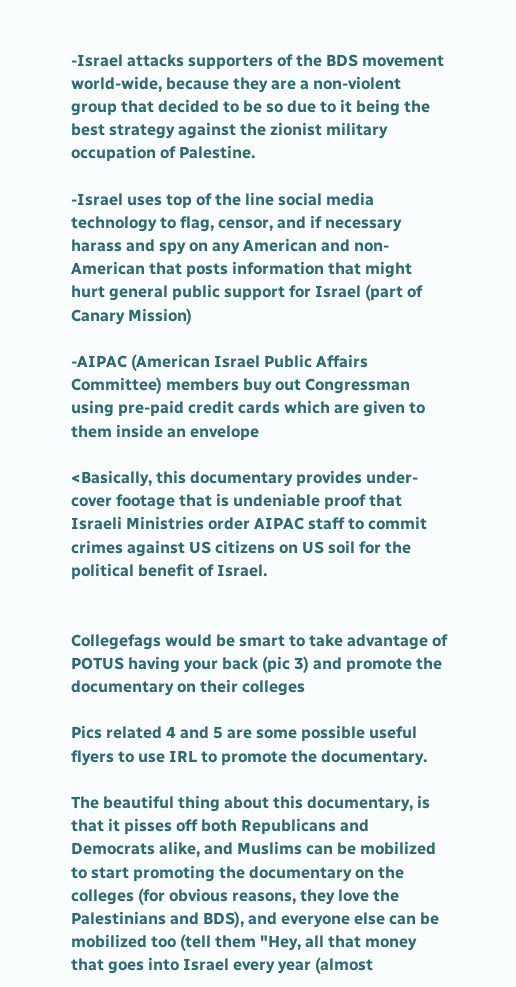-Israel attacks supporters of the BDS movement world-wide, because they are a non-violent group that decided to be so due to it being the best strategy against the zionist military occupation of Palestine.

-Israel uses top of the line social media technology to flag, censor, and if necessary harass and spy on any American and non-American that posts information that might hurt general public support for Israel (part of Canary Mission)

-AIPAC (American Israel Public Affairs Committee) members buy out Congressman using pre-paid credit cards which are given to them inside an envelope

<Basically, this documentary provides under-cover footage that is undeniable proof that Israeli Ministries order AIPAC staff to commit crimes against US citizens on US soil for the political benefit of Israel.


Collegefags would be smart to take advantage of POTUS having your back (pic 3) and promote the documentary on their colleges

Pics related 4 and 5 are some possible useful flyers to use IRL to promote the documentary.

The beautiful thing about this documentary, is that it pisses off both Republicans and Democrats alike, and Muslims can be mobilized to start promoting the documentary on the colleges (for obvious reasons, they love the Palestinians and BDS), and everyone else can be mobilized too (tell them "Hey, all that money that goes into Israel every year (almost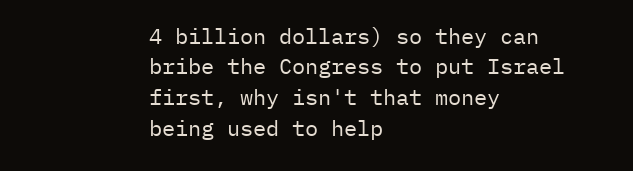4 billion dollars) so they can bribe the Congress to put Israel first, why isn't that money being used to help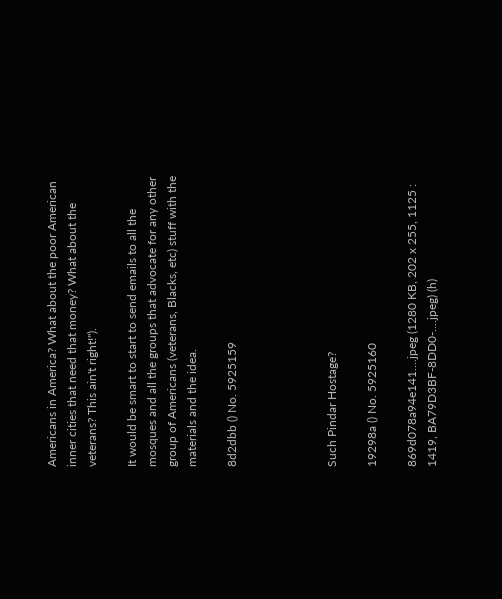Americans in America? What about the poor American inner cities that need that money? What about the veterans? This ain't right!").

It would be smart to start to send emails to all the mosques and all the groups that advocate for any other group of Americans (veterans, Blacks, etc) stuff with the materials and the idea.

8d2dbb () No. 5925159




Such Pindar Hostage?

19298a () No. 5925160

869d078a94e141....jpeg (1280 KB, 202 x 255, 1125 : 1419, BA79D3BF-8DD0-....jpeg) (h)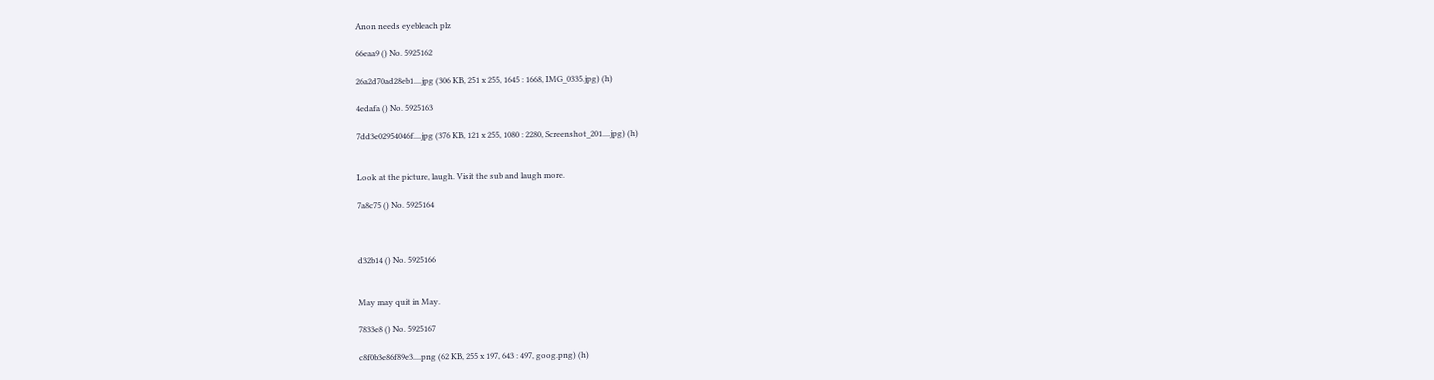Anon needs eyebleach plz

66eaa9 () No. 5925162

26a2d70ad28eb1....jpg (306 KB, 251 x 255, 1645 : 1668, IMG_0335.jpg) (h)

4edafa () No. 5925163

7dd3e02954046f....jpg (376 KB, 121 x 255, 1080 : 2280, Screenshot_201....jpg) (h)


Look at the picture, laugh. Visit the sub and laugh more.

7a8c75 () No. 5925164



d32b14 () No. 5925166


May may quit in May.

7833e8 () No. 5925167

c8f0b3e86f89e3....png (62 KB, 255 x 197, 643 : 497, goog.png) (h)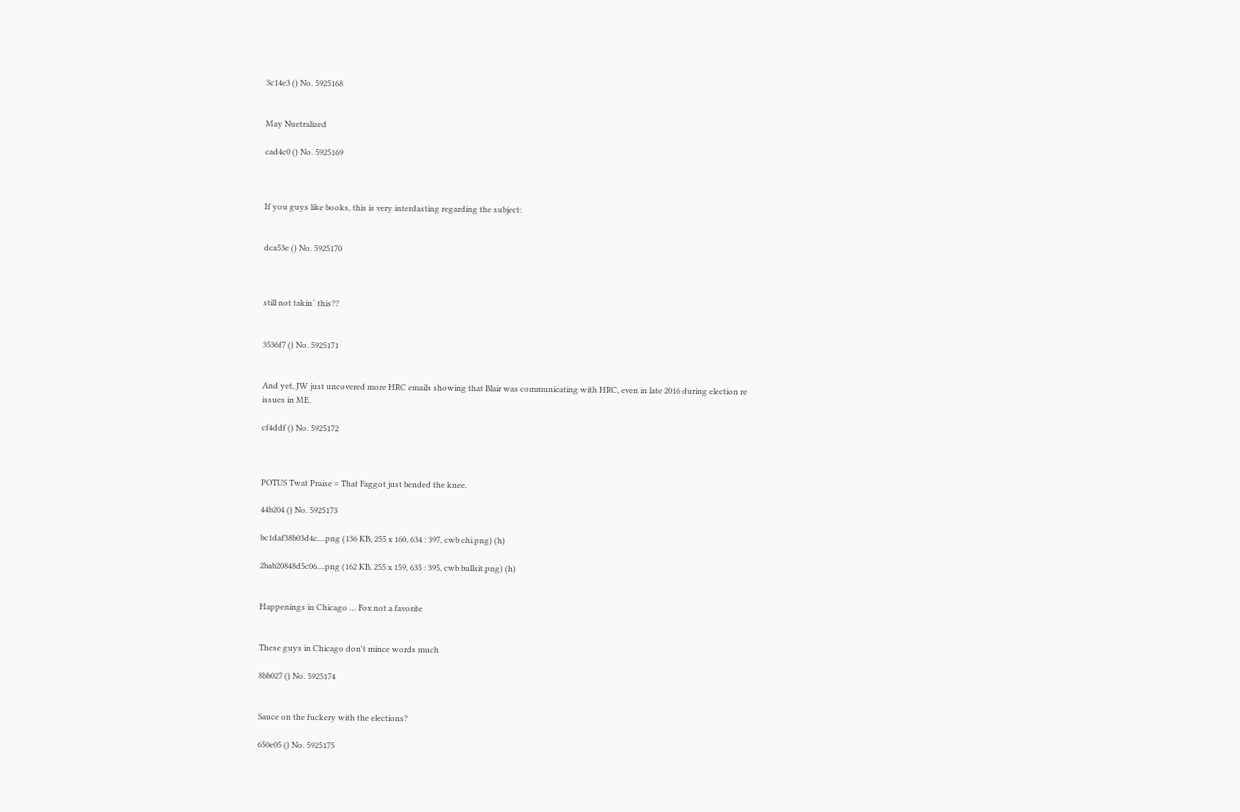3c14e3 () No. 5925168


May Nuetralized

cad4c0 () No. 5925169



If you guys like books, this is very interdasting regarding the subject:


dca53e () No. 5925170



still not takin´ this??


3536f7 () No. 5925171


And yet, JW just uncovered more HRC emails showing that Blair was communicating with HRC, even in late 2016 during election re issues in ME.

cf4ddf () No. 5925172



POTUS Twat Praise = That Faggot just bended the knee.

44b204 () No. 5925173

bc1daf38b03d4c....png (136 KB, 255 x 160, 634 : 397, cwb chi.png) (h)

2bab20848d5c06....png (162 KB, 255 x 159, 635 : 395, cwb bullsit.png) (h)


Happenings in Chicago … Fox not a favorite


These guys in Chicago don't mince words much

8bb027 () No. 5925174


Sauce on the fuckery with the elections?

650e05 () No. 5925175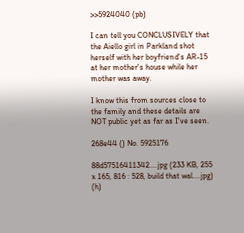>>5924040 (pb)

I can tell you CONCLUSIVELY that the Aiello girl in Parkland shot herself with her boyfriend's AR-15 at her mother's house while her mother was away.

I know this from sources close to the family and these details are NOT public yet as far as I've seen.

268e44 () No. 5925176

88d57516411342....jpg (233 KB, 255 x 165, 816 : 528, build that wal....jpg) (h)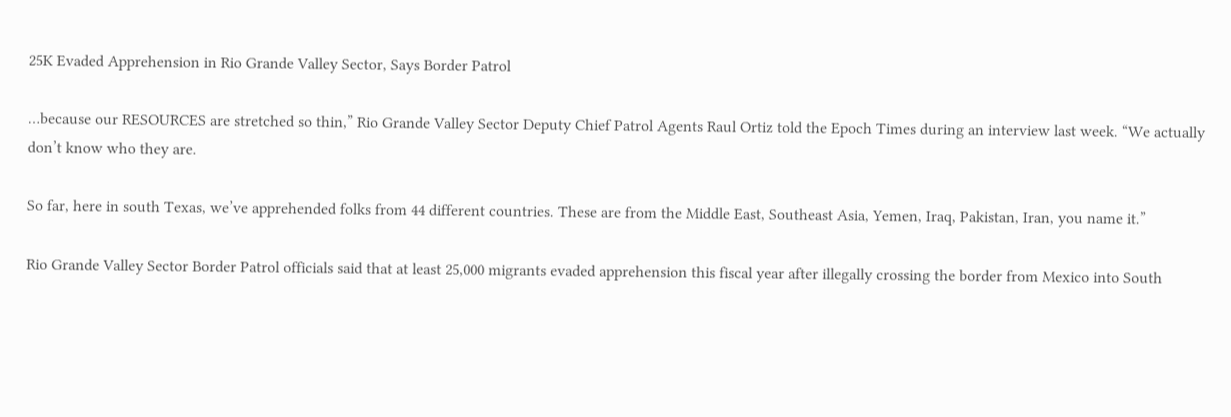25K Evaded Apprehension in Rio Grande Valley Sector, Says Border Patrol

…because our RESOURCES are stretched so thin,” Rio Grande Valley Sector Deputy Chief Patrol Agents Raul Ortiz told the Epoch Times during an interview last week. “We actually don’t know who they are.

So far, here in south Texas, we’ve apprehended folks from 44 different countries. These are from the Middle East, Southeast Asia, Yemen, Iraq, Pakistan, Iran, you name it.”

Rio Grande Valley Sector Border Patrol officials said that at least 25,000 migrants evaded apprehension this fiscal year after illegally crossing the border from Mexico into South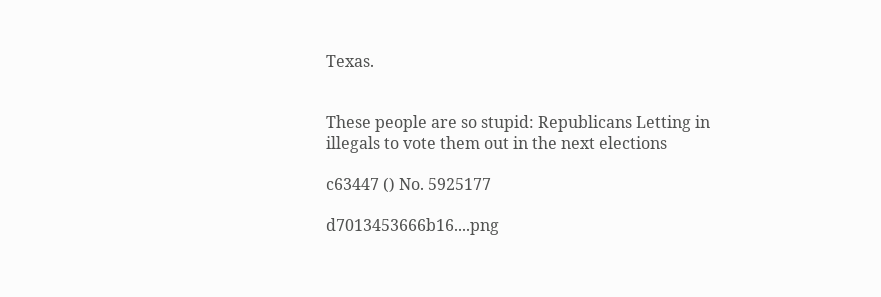Texas.


These people are so stupid: Republicans Letting in illegals to vote them out in the next elections

c63447 () No. 5925177

d7013453666b16....png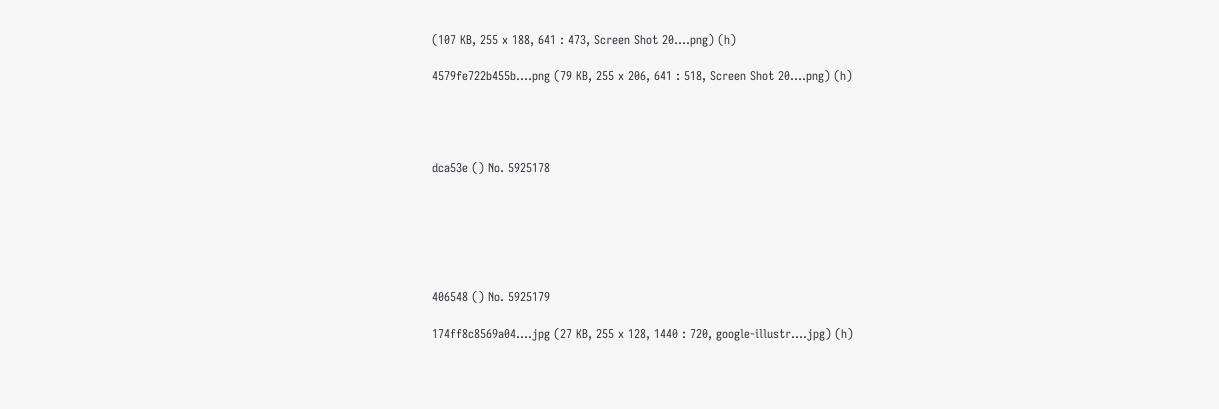(107 KB, 255 x 188, 641 : 473, Screen Shot 20....png) (h)

4579fe722b455b....png (79 KB, 255 x 206, 641 : 518, Screen Shot 20....png) (h)




dca53e () No. 5925178






406548 () No. 5925179

174ff8c8569a04....jpg (27 KB, 255 x 128, 1440 : 720, google-illustr....jpg) (h)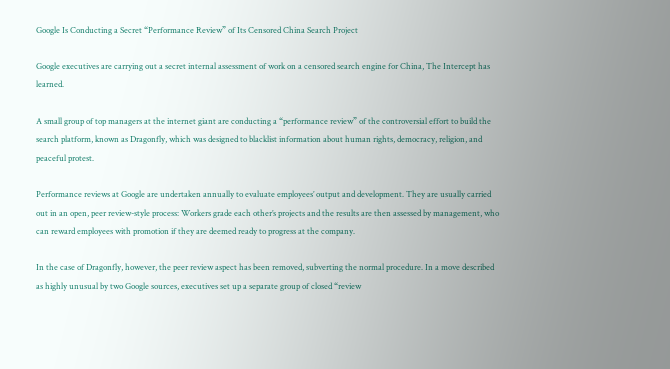Google Is Conducting a Secret “Performance Review” of Its Censored China Search Project

Google executives are carrying out a secret internal assessment of work on a censored search engine for China, The Intercept has learned.

A small group of top managers at the internet giant are conducting a “performance review” of the controversial effort to build the search platform, known as Dragonfly, which was designed to blacklist information about human rights, democracy, religion, and peaceful protest.

Performance reviews at Google are undertaken annually to evaluate employees’ output and development. They are usually carried out in an open, peer review-style process: Workers grade each other’s projects and the results are then assessed by management, who can reward employees with promotion if they are deemed ready to progress at the company.

In the case of Dragonfly, however, the peer review aspect has been removed, subverting the normal procedure. In a move described as highly unusual by two Google sources, executives set up a separate group of closed “review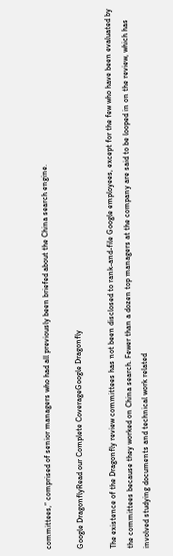committees,” comprised of senior managers who had all previously been briefed about the China search engine.

Google DragonflyRead our Complete CoverageGoogle Dragonfly

The existence of the Dragonfly review committees has not been disclosed to rank-and-file Google employees, except for the few who have been evaluated by the committees because they worked on China search. Fewer than a dozen top managers at the company are said to be looped in on the review, which has involved studying documents and technical work related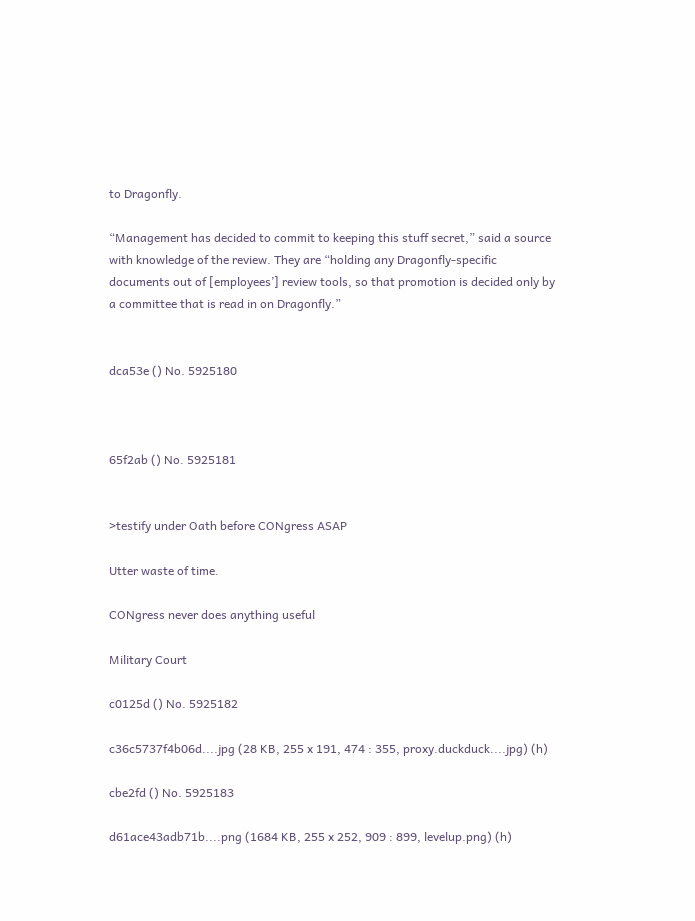to Dragonfly.

“Management has decided to commit to keeping this stuff secret,” said a source with knowledge of the review. They are “holding any Dragonfly-specific documents out of [employees’] review tools, so that promotion is decided only by a committee that is read in on Dragonfly.”


dca53e () No. 5925180



65f2ab () No. 5925181


>testify under Oath before CONgress ASAP

Utter waste of time.

CONgress never does anything useful

Military Court

c0125d () No. 5925182

c36c5737f4b06d....jpg (28 KB, 255 x 191, 474 : 355, proxy.duckduck....jpg) (h)

cbe2fd () No. 5925183

d61ace43adb71b....png (1684 KB, 255 x 252, 909 : 899, levelup.png) (h)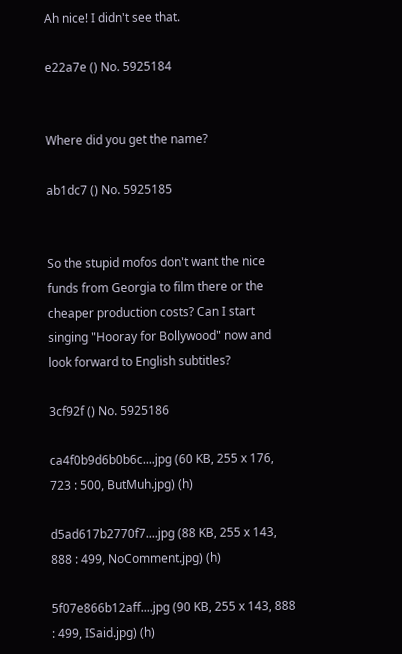Ah nice! I didn't see that.

e22a7e () No. 5925184


Where did you get the name?

ab1dc7 () No. 5925185


So the stupid mofos don't want the nice funds from Georgia to film there or the cheaper production costs? Can I start singing "Hooray for Bollywood" now and look forward to English subtitles?

3cf92f () No. 5925186

ca4f0b9d6b0b6c....jpg (60 KB, 255 x 176, 723 : 500, ButMuh.jpg) (h)

d5ad617b2770f7....jpg (88 KB, 255 x 143, 888 : 499, NoComment.jpg) (h)

5f07e866b12aff....jpg (90 KB, 255 x 143, 888 : 499, ISaid.jpg) (h)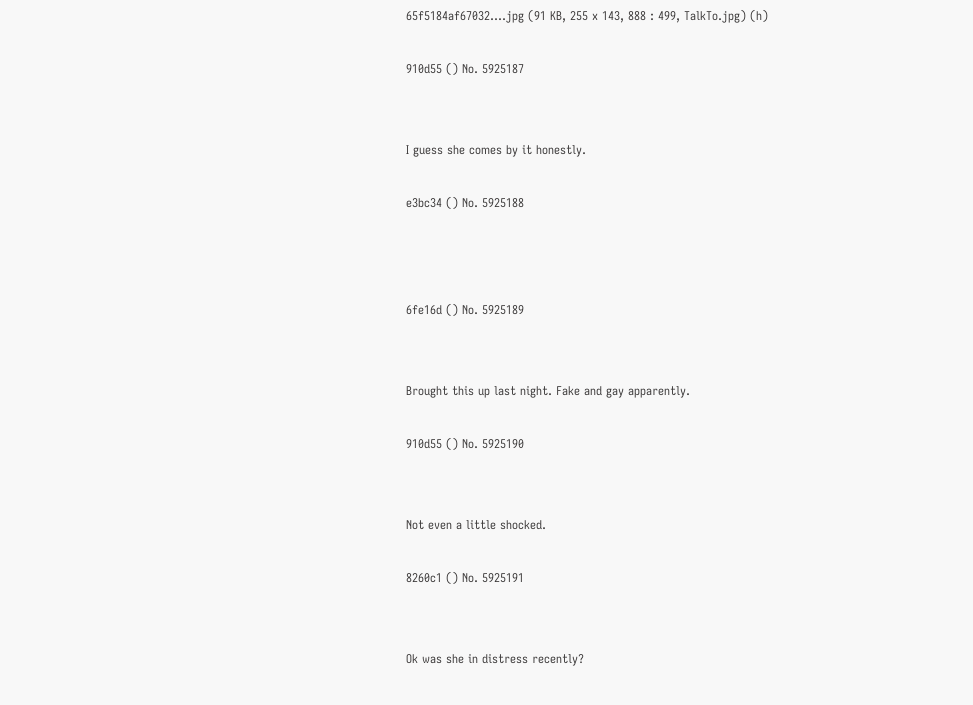65f5184af67032....jpg (91 KB, 255 x 143, 888 : 499, TalkTo.jpg) (h)

910d55 () No. 5925187


I guess she comes by it honestly.

e3bc34 () No. 5925188



6fe16d () No. 5925189


Brought this up last night. Fake and gay apparently.

910d55 () No. 5925190


Not even a little shocked.

8260c1 () No. 5925191


Ok was she in distress recently?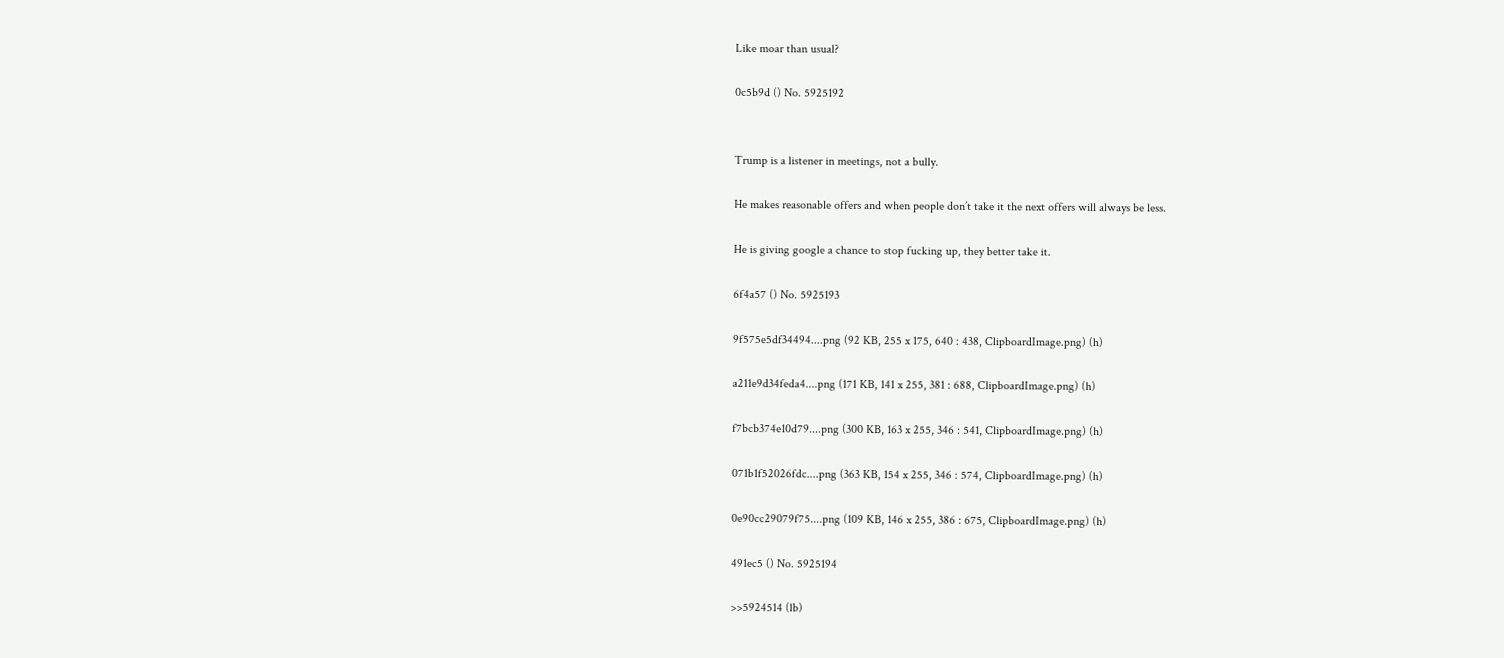Like moar than usual?

0c5b9d () No. 5925192


Trump is a listener in meetings, not a bully.

He makes reasonable offers and when people don’t take it the next offers will always be less.

He is giving google a chance to stop fucking up, they better take it.

6f4a57 () No. 5925193

9f575e5df34494....png (92 KB, 255 x 175, 640 : 438, ClipboardImage.png) (h)

a211e9d34feda4....png (171 KB, 141 x 255, 381 : 688, ClipboardImage.png) (h)

f7bcb374e10d79....png (300 KB, 163 x 255, 346 : 541, ClipboardImage.png) (h)

071b1f52026fdc....png (363 KB, 154 x 255, 346 : 574, ClipboardImage.png) (h)

0e90cc29079f75....png (109 KB, 146 x 255, 386 : 675, ClipboardImage.png) (h)

491ec5 () No. 5925194

>>5924514 (lb)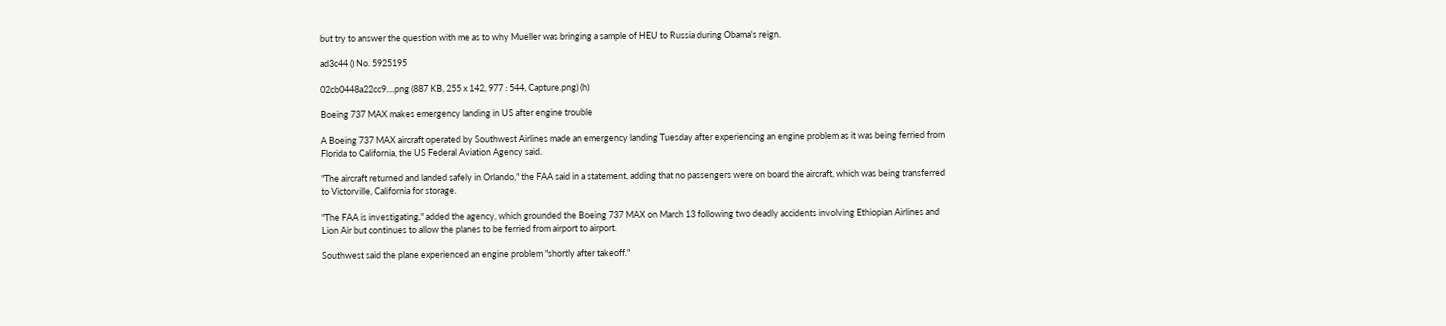but try to answer the question with me as to why Mueller was bringing a sample of HEU to Russia during Obama's reign.

ad3c44 () No. 5925195

02cb0448a22cc9....png (887 KB, 255 x 142, 977 : 544, Capture.png) (h)

Boeing 737 MAX makes emergency landing in US after engine trouble

A Boeing 737 MAX aircraft operated by Southwest Airlines made an emergency landing Tuesday after experiencing an engine problem as it was being ferried from Florida to California, the US Federal Aviation Agency said.

"The aircraft returned and landed safely in Orlando," the FAA said in a statement, adding that no passengers were on board the aircraft, which was being transferred to Victorville, California for storage.

"The FAA is investigating," added the agency, which grounded the Boeing 737 MAX on March 13 following two deadly accidents involving Ethiopian Airlines and Lion Air but continues to allow the planes to be ferried from airport to airport.

Southwest said the plane experienced an engine problem "shortly after takeoff."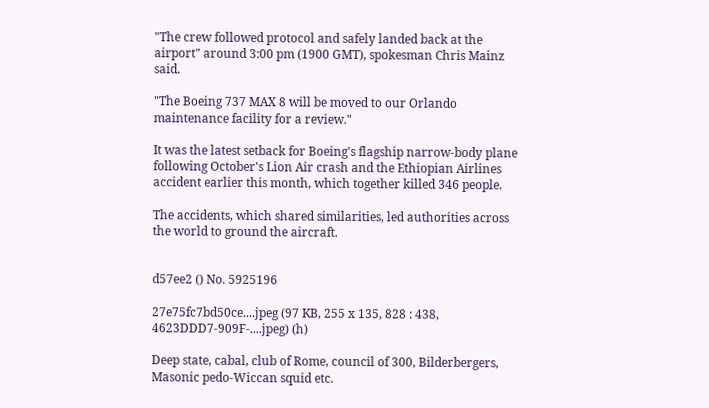"The crew followed protocol and safely landed back at the airport" around 3:00 pm (1900 GMT), spokesman Chris Mainz said.

"The Boeing 737 MAX 8 will be moved to our Orlando maintenance facility for a review."

It was the latest setback for Boeing's flagship narrow-body plane following October's Lion Air crash and the Ethiopian Airlines accident earlier this month, which together killed 346 people.

The accidents, which shared similarities, led authorities across the world to ground the aircraft.


d57ee2 () No. 5925196

27e75fc7bd50ce....jpeg (97 KB, 255 x 135, 828 : 438, 4623DDD7-909F-....jpeg) (h)

Deep state, cabal, club of Rome, council of 300, Bilderbergers, Masonic pedo-Wiccan squid etc.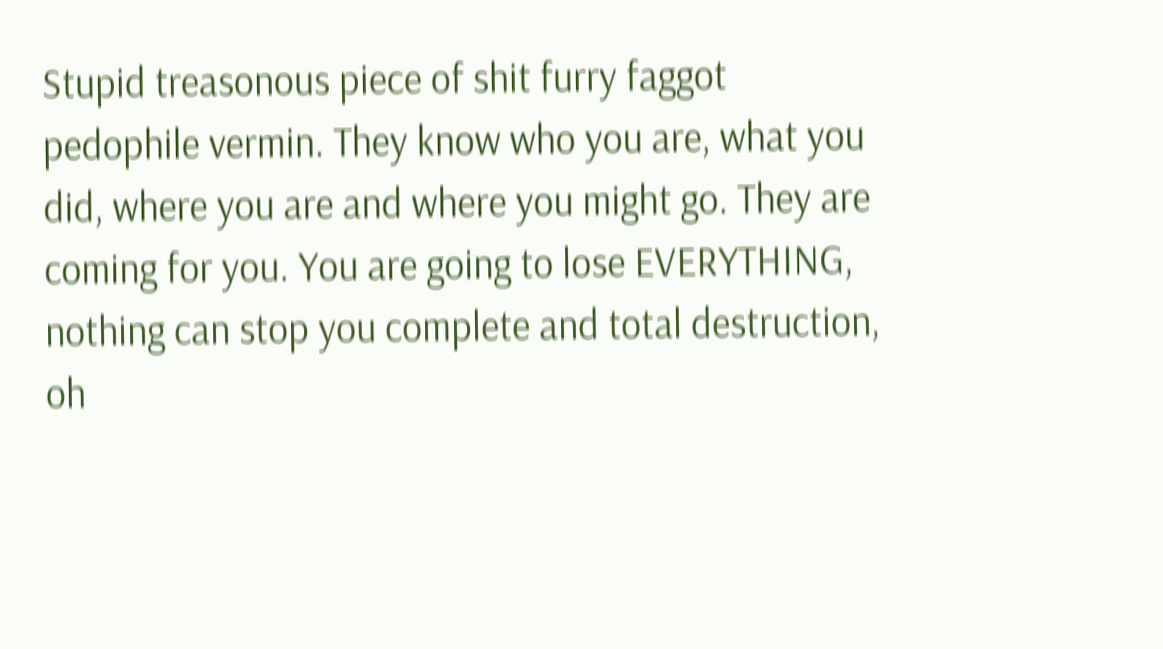Stupid treasonous piece of shit furry faggot pedophile vermin. They know who you are, what you did, where you are and where you might go. They are coming for you. You are going to lose EVERYTHING, nothing can stop you complete and total destruction, oh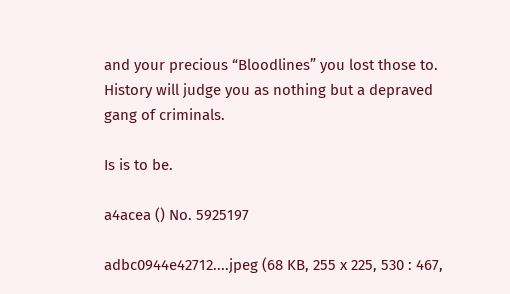and your precious “Bloodlines” you lost those to. History will judge you as nothing but a depraved gang of criminals.

Is is to be.

a4acea () No. 5925197

adbc0944e42712....jpeg (68 KB, 255 x 225, 530 : 467,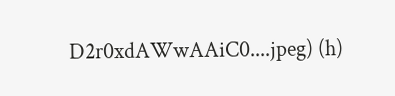D2r0xdAWwAAiC0....jpeg) (h)